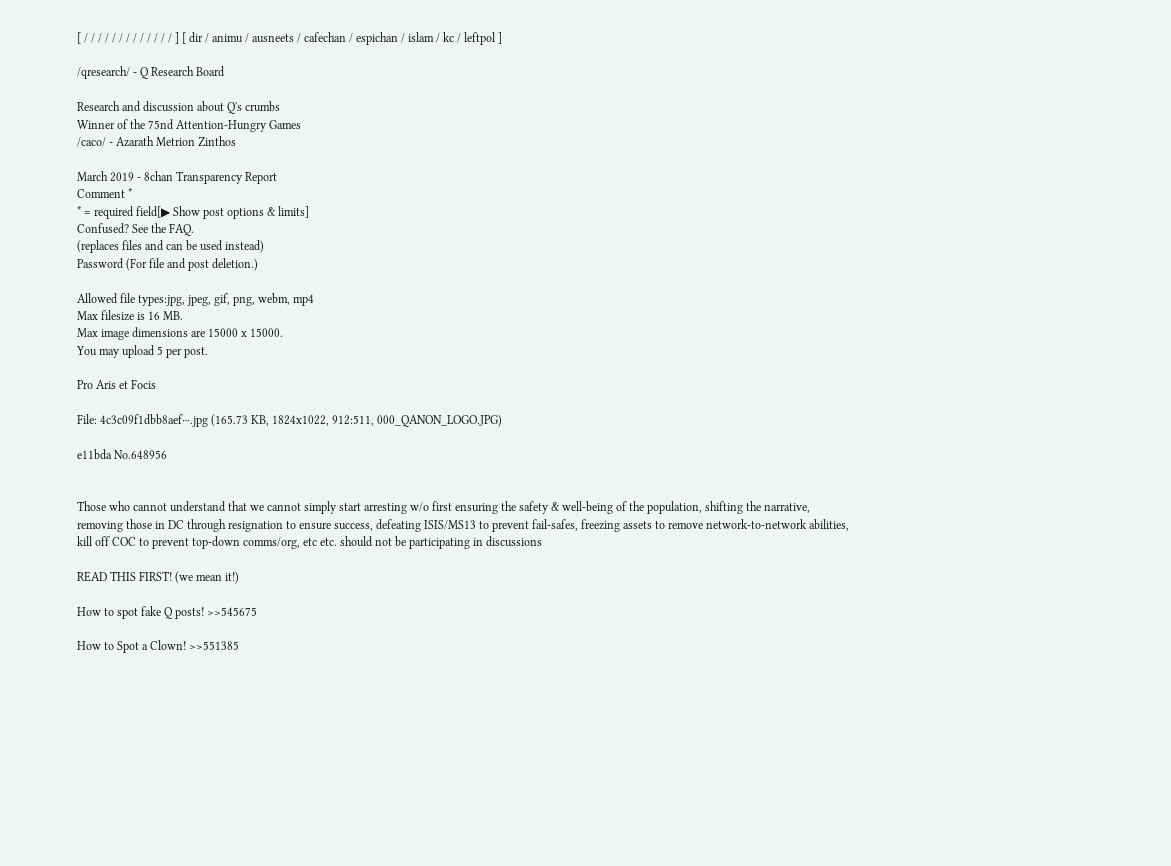[ / / / / / / / / / / / / / ] [ dir / animu / ausneets / cafechan / espichan / islam / kc / leftpol ]

/qresearch/ - Q Research Board

Research and discussion about Q's crumbs
Winner of the 75nd Attention-Hungry Games
/caco/ - Azarath Metrion Zinthos

March 2019 - 8chan Transparency Report
Comment *
* = required field[▶ Show post options & limits]
Confused? See the FAQ.
(replaces files and can be used instead)
Password (For file and post deletion.)

Allowed file types:jpg, jpeg, gif, png, webm, mp4
Max filesize is 16 MB.
Max image dimensions are 15000 x 15000.
You may upload 5 per post.

Pro Aris et Focis

File: 4c3c09f1dbb8aef⋯.jpg (165.73 KB, 1824x1022, 912:511, 000_QANON_LOGO.JPG)

e11bda No.648956


Those who cannot understand that we cannot simply start arresting w/o first ensuring the safety & well-being of the population, shifting the narrative, removing those in DC through resignation to ensure success, defeating ISIS/MS13 to prevent fail-safes, freezing assets to remove network-to-network abilities, kill off COC to prevent top-down comms/org, etc etc. should not be participating in discussions

READ THIS FIRST! (we mean it!)

How to spot fake Q posts! >>545675

How to Spot a Clown! >>551385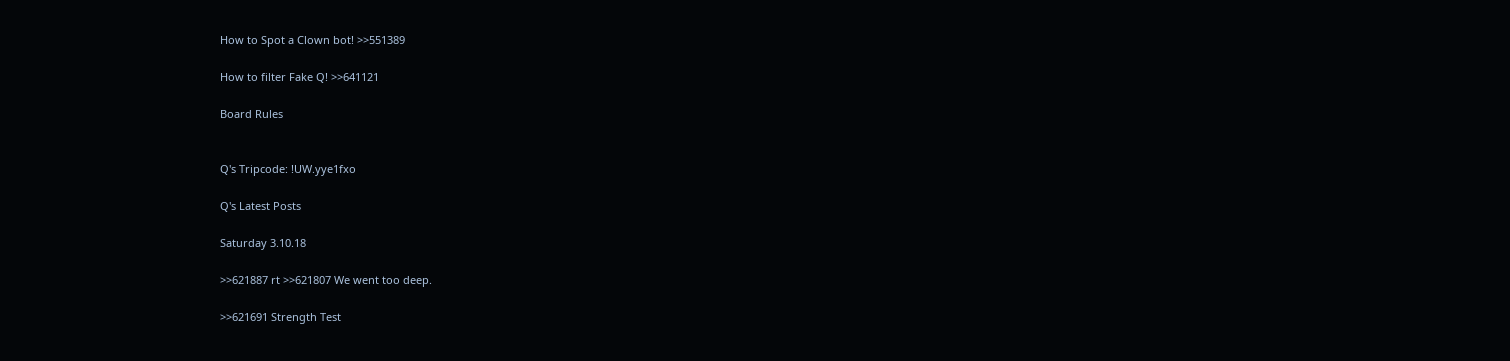How to Spot a Clown bot! >>551389

How to filter Fake Q! >>641121

Board Rules


Q's Tripcode: !UW.yye1fxo

Q's Latest Posts

Saturday 3.10.18

>>621887 rt >>621807 We went too deep.

>>621691 Strength Test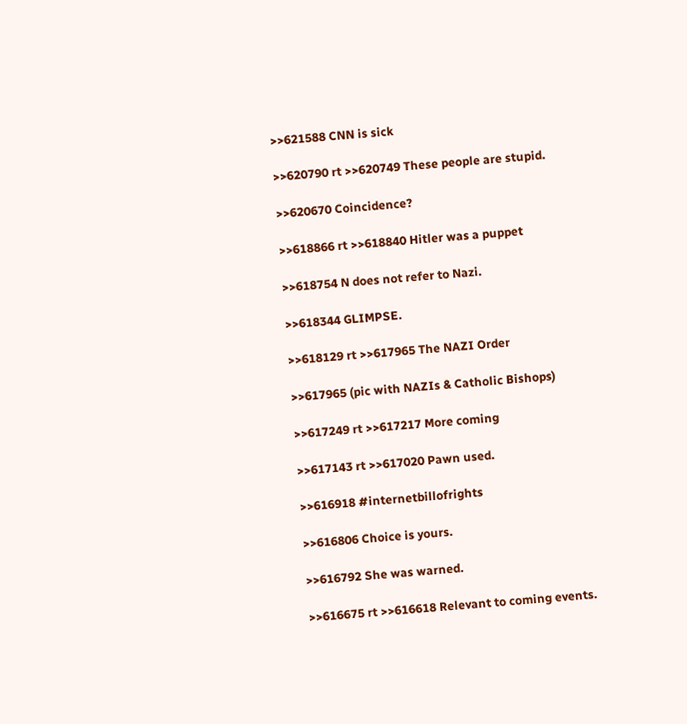>>621588 CNN is sick

>>620790 rt >>620749 These people are stupid.

>>620670 Coincidence?

>>618866 rt >>618840 Hitler was a puppet

>>618754 N does not refer to Nazi.

>>618344 GLIMPSE.

>>618129 rt >>617965 The NAZI Order

>>617965 (pic with NAZIs & Catholic Bishops)

>>617249 rt >>617217 More coming

>>617143 rt >>617020 Pawn used.

>>616918 #internetbillofrights

>>616806 Choice is yours.

>>616792 She was warned.

>>616675 rt >>616618 Relevant to coming events.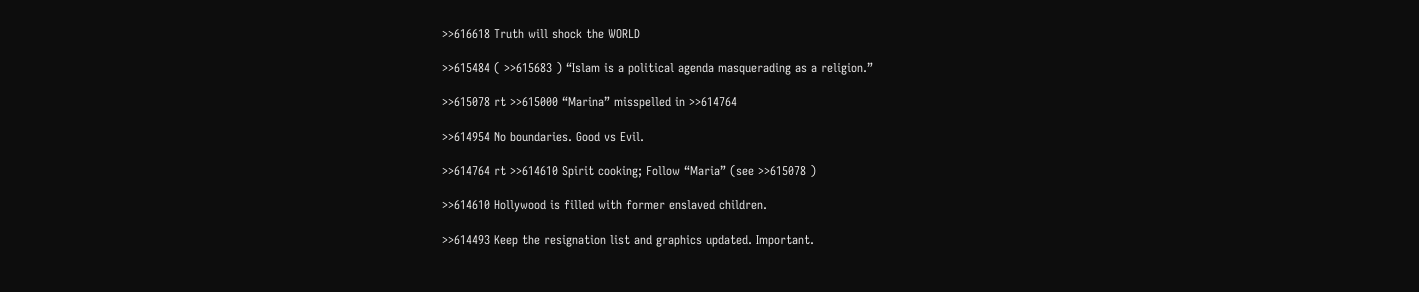>>616618 Truth will shock the WORLD

>>615484 ( >>615683 ) “Islam is a political agenda masquerading as a religion.”

>>615078 rt >>615000 “Marina” misspelled in >>614764

>>614954 No boundaries. Good vs Evil.

>>614764 rt >>614610 Spirit cooking; Follow “Maria” (see >>615078 )

>>614610 Hollywood is filled with former enslaved children.

>>614493 Keep the resignation list and graphics updated. Important.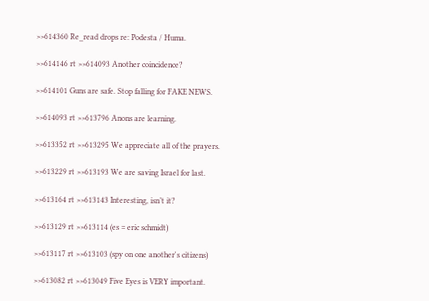>>614360 Re_read drops re: Podesta / Huma.

>>614146 rt >>614093 Another coincidence?

>>614101 Guns are safe. Stop falling for FAKE NEWS.

>>614093 rt >>613796 Anons are learning.

>>613352 rt >>613295 We appreciate all of the prayers.

>>613229 rt >>613193 We are saving Israel for last.

>>613164 rt >>613143 Interesting, isn’t it?

>>613129 rt >>613114 (es = eric schmidt)

>>613117 rt >>613103 (spy on one another's citizens)

>>613082 rt >>613049 Five Eyes is VERY important.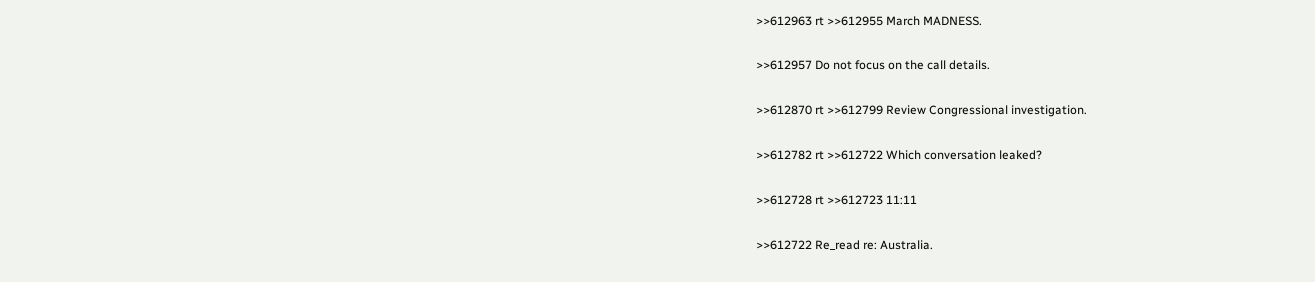>>612963 rt >>612955 March MADNESS.

>>612957 Do not focus on the call details.

>>612870 rt >>612799 Review Congressional investigation.

>>612782 rt >>612722 Which conversation leaked?

>>612728 rt >>612723 11:11

>>612722 Re_read re: Australia.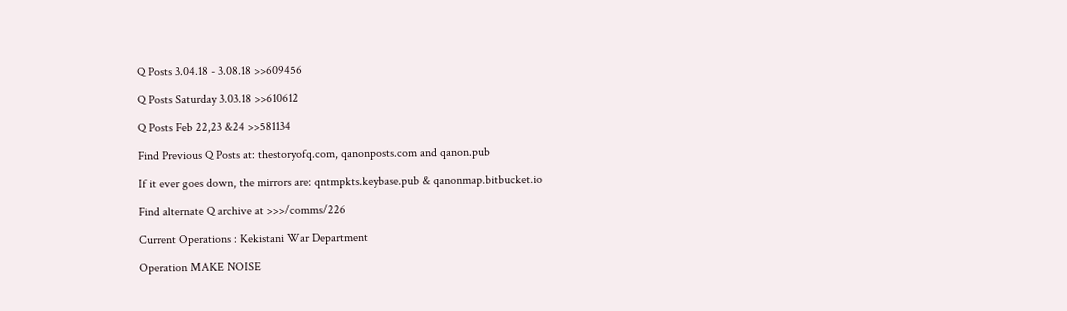Q Posts 3.04.18 - 3.08.18 >>609456

Q Posts Saturday 3.03.18 >>610612

Q Posts Feb 22,23 &24 >>581134

Find Previous Q Posts at: thestoryofq.com, qanonposts.com and qanon.pub

If it ever goes down, the mirrors are: qntmpkts.keybase.pub & qanonmap.bitbucket.io

Find alternate Q archive at >>>/comms/226

Current Operations : Kekistani War Department

Operation MAKE NOISE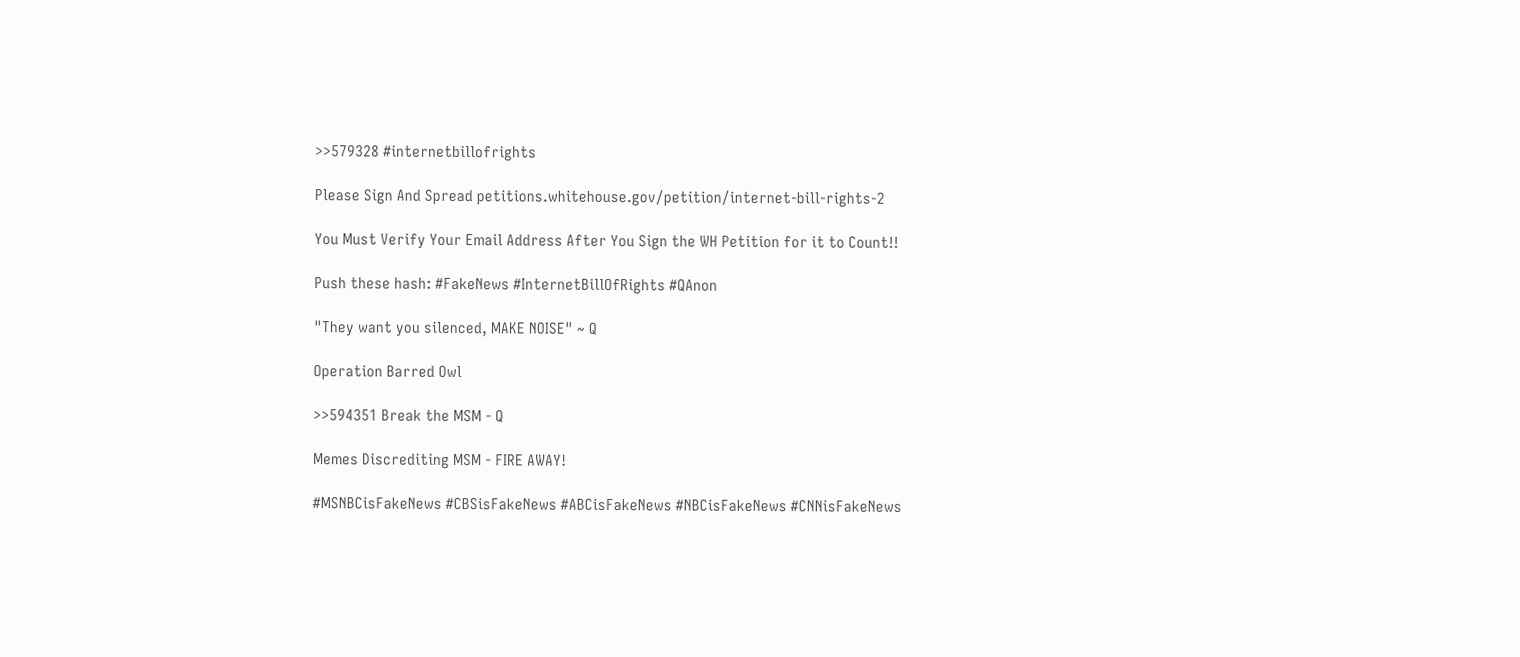>>579328 #internetbillofrights

Please Sign And Spread petitions.whitehouse.gov/petition/internet-bill-rights-2

You Must Verify Your Email Address After You Sign the WH Petition for it to Count!!

Push these hash: #FakeNews #InternetBillOfRights #QAnon

"They want you silenced, MAKE NOISE" ~ Q

Operation Barred Owl

>>594351 Break the MSM - Q

Memes Discrediting MSM - FIRE AWAY!

#MSNBCisFakeNews #CBSisFakeNews #ABCisFakeNews #NBCisFakeNews #CNNisFakeNews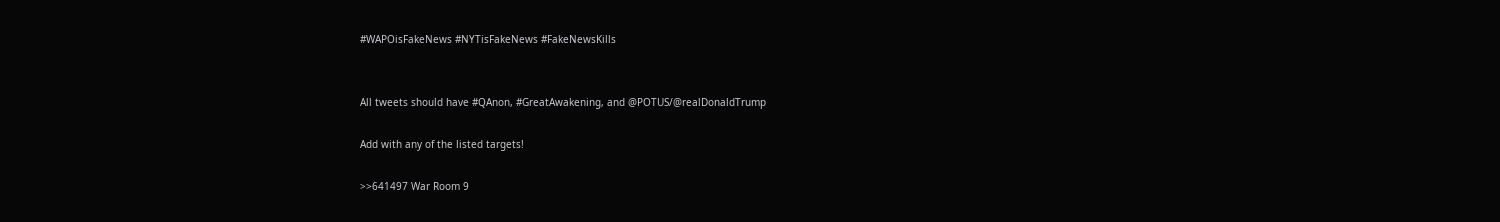#WAPOisFakeNews #NYTisFakeNews #FakeNewsKills


All tweets should have #QAnon, #GreatAwakening, and @POTUS/@realDonaldTrump

Add with any of the listed targets!

>>641497 War Room 9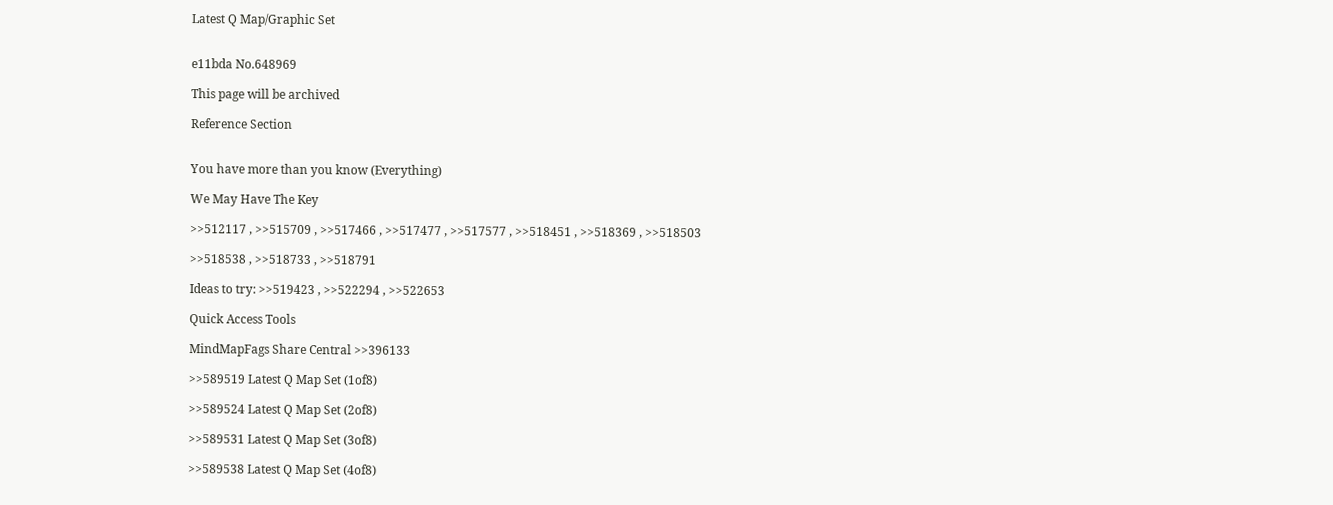Latest Q Map/Graphic Set


e11bda No.648969

This page will be archived

Reference Section


You have more than you know (Everything)

We May Have The Key

>>512117 , >>515709 , >>517466 , >>517477 , >>517577 , >>518451 , >>518369 , >>518503

>>518538 , >>518733 , >>518791

Ideas to try: >>519423 , >>522294 , >>522653

Quick Access Tools

MindMapFags Share Central >>396133

>>589519 Latest Q Map Set (1of8)

>>589524 Latest Q Map Set (2of8)

>>589531 Latest Q Map Set (3of8)

>>589538 Latest Q Map Set (4of8)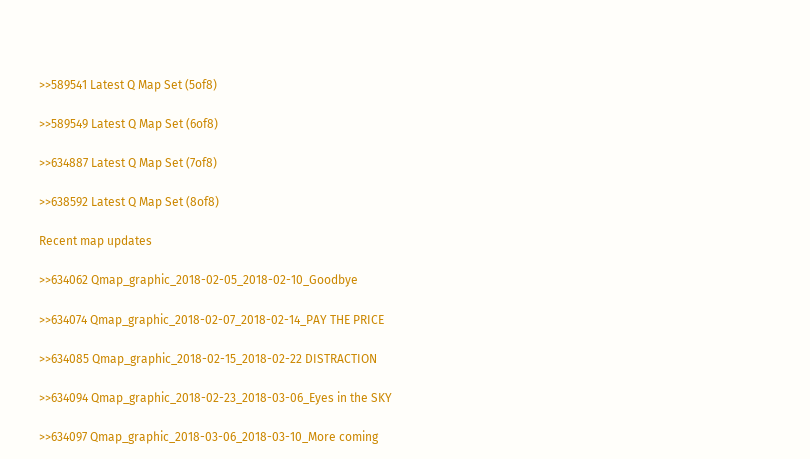>>589541 Latest Q Map Set (5of8)

>>589549 Latest Q Map Set (6of8)

>>634887 Latest Q Map Set (7of8)

>>638592 Latest Q Map Set (8of8)

Recent map updates

>>634062 Qmap_graphic_2018-02-05_2018-02-10_Goodbye

>>634074 Qmap_graphic_2018-02-07_2018-02-14_PAY THE PRICE

>>634085 Qmap_graphic_2018-02-15_2018-02-22 DISTRACTION

>>634094 Qmap_graphic_2018-02-23_2018-03-06_Eyes in the SKY

>>634097 Qmap_graphic_2018-03-06_2018-03-10_More coming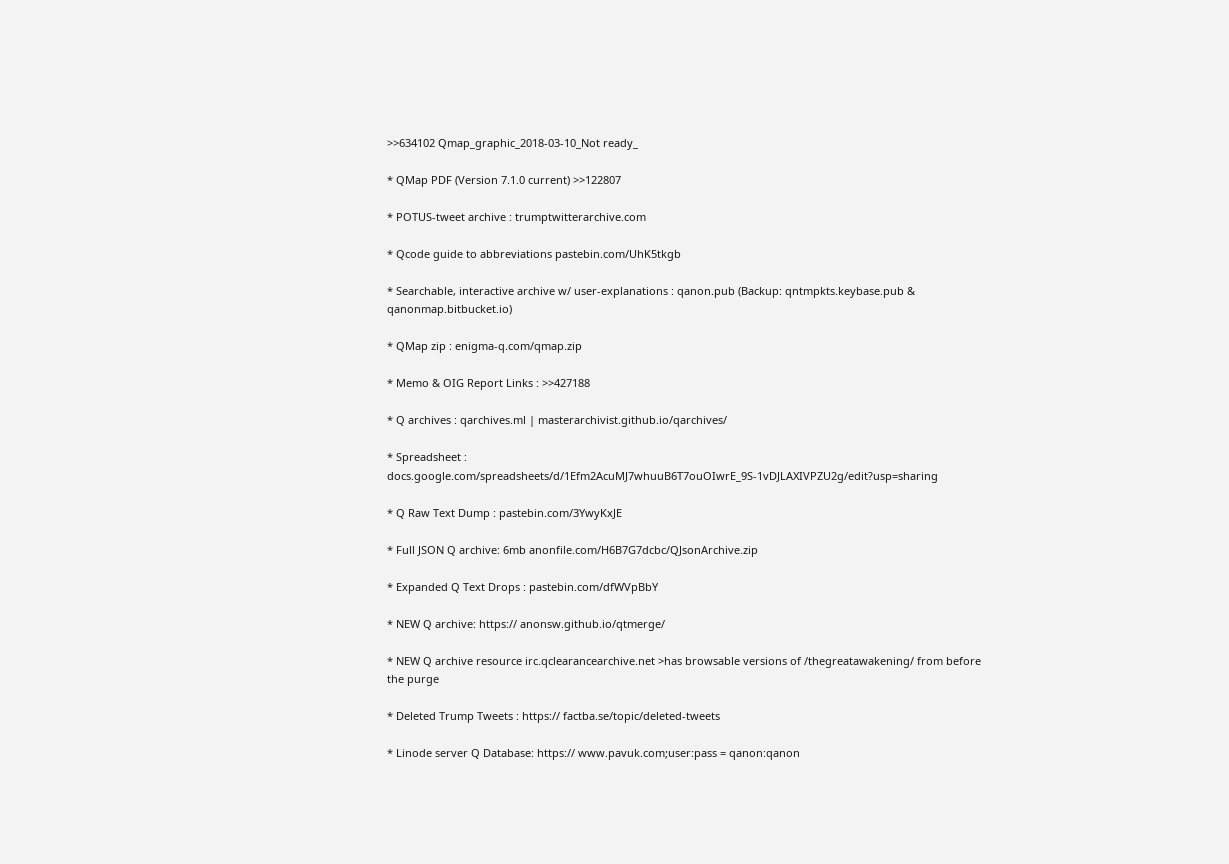>>634102 Qmap_graphic_2018-03-10_Not ready_

* QMap PDF (Version 7.1.0 current) >>122807

* POTUS-tweet archive : trumptwitterarchive.com

* Qcode guide to abbreviations pastebin.com/UhK5tkgb

* Searchable, interactive archive w/ user-explanations : qanon.pub (Backup: qntmpkts.keybase.pub & qanonmap.bitbucket.io)

* QMap zip : enigma-q.com/qmap.zip

* Memo & OIG Report Links : >>427188

* Q archives : qarchives.ml | masterarchivist.github.io/qarchives/

* Spreadsheet : docs.google.com/spreadsheets/d/1Efm2AcuMJ7whuuB6T7ouOIwrE_9S-1vDJLAXIVPZU2g/edit?usp=sharing

* Q Raw Text Dump : pastebin.com/3YwyKxJE

* Full JSON Q archive: 6mb anonfile.com/H6B7G7dcbc/QJsonArchive.zip

* Expanded Q Text Drops : pastebin.com/dfWVpBbY

* NEW Q archive: https:// anonsw.github.io/qtmerge/

* NEW Q archive resource irc.qclearancearchive.net >has browsable versions of /thegreatawakening/ from before the purge

* Deleted Trump Tweets : https:// factba.se/topic/deleted-tweets

* Linode server Q Database: https:// www.pavuk.com;user:pass = qanon:qanon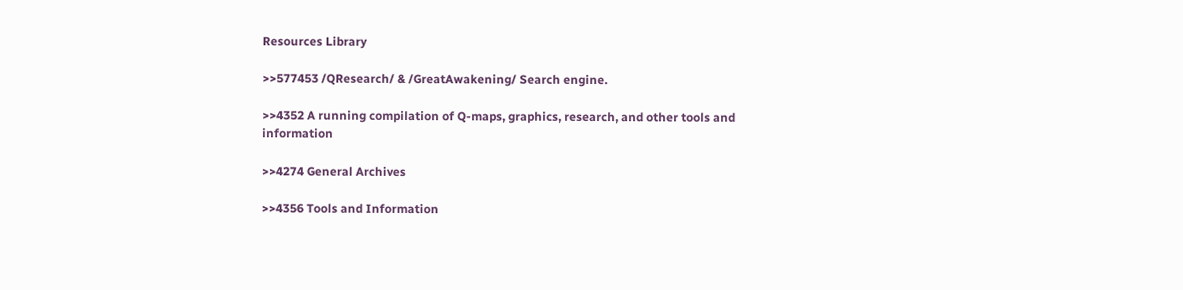Resources Library

>>577453 /QResearch/ & /GreatAwakening/ Search engine.

>>4352 A running compilation of Q-maps, graphics, research, and other tools and information

>>4274 General Archives

>>4356 Tools and Information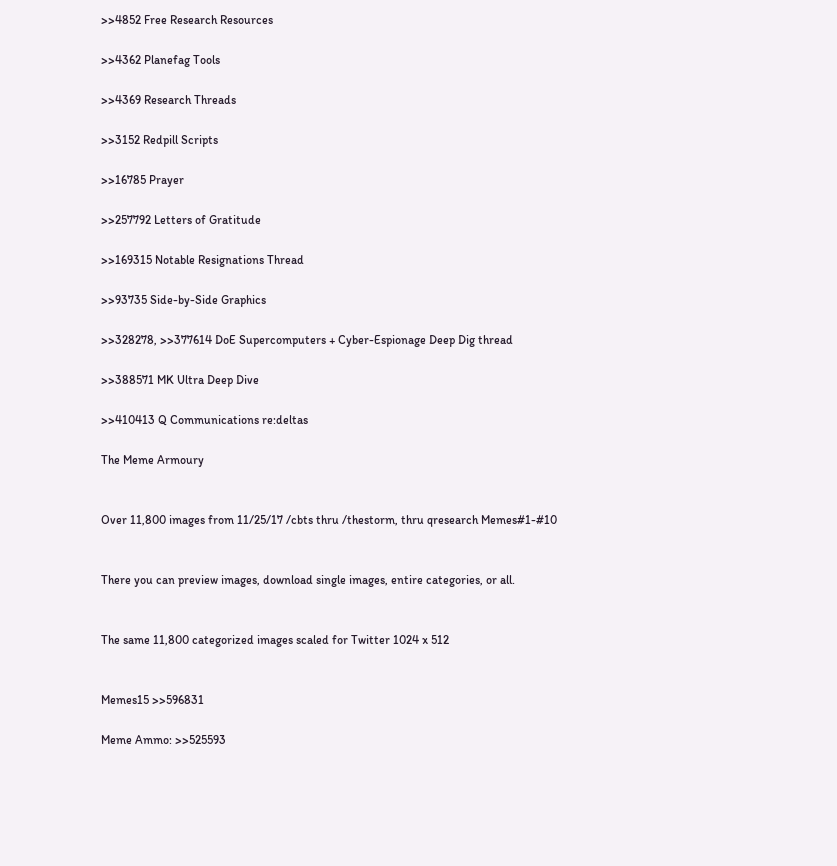>>4852 Free Research Resources

>>4362 Planefag Tools

>>4369 Research Threads

>>3152 Redpill Scripts

>>16785 Prayer

>>257792 Letters of Gratitude

>>169315 Notable Resignations Thread

>>93735 Side-by-Side Graphics

>>328278, >>377614 DoE Supercomputers + Cyber-Espionage Deep Dig thread

>>388571 MK Ultra Deep Dive

>>410413 Q Communications re:deltas

The Meme Armoury


Over 11,800 images from 11/25/17 /cbts thru /thestorm, thru qresearch Memes#1-#10


There you can preview images, download single images, entire categories, or all.


The same 11,800 categorized images scaled for Twitter 1024 x 512


Memes15 >>596831

Meme Ammo: >>525593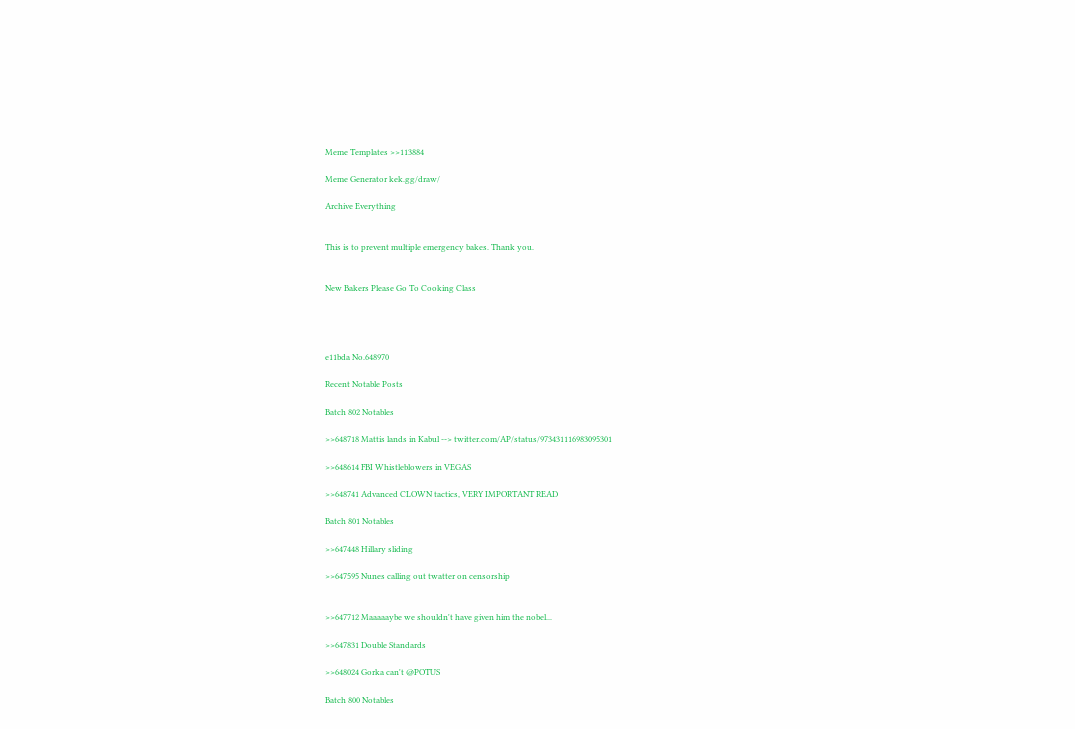Meme Templates >>113884

Meme Generator kek.gg/draw/

Archive Everything


This is to prevent multiple emergency bakes. Thank you.


New Bakers Please Go To Cooking Class




e11bda No.648970

Recent Notable Posts

Batch 802 Notables

>>648718 Mattis lands in Kabul --> twitter.com/AP/status/973431116983095301

>>648614 FBI Whistleblowers in VEGAS

>>648741 Advanced CLOWN tactics, VERY IMPORTANT READ

Batch 801 Notables

>>647448 Hillary sliding

>>647595 Nunes calling out twatter on censorship


>>647712 Maaaaaybe we shouldn't have given him the nobel...

>>647831 Double Standards

>>648024 Gorka can't @POTUS

Batch 800 Notables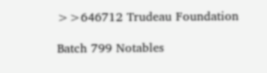>>646712 Trudeau Foundation

Batch 799 Notables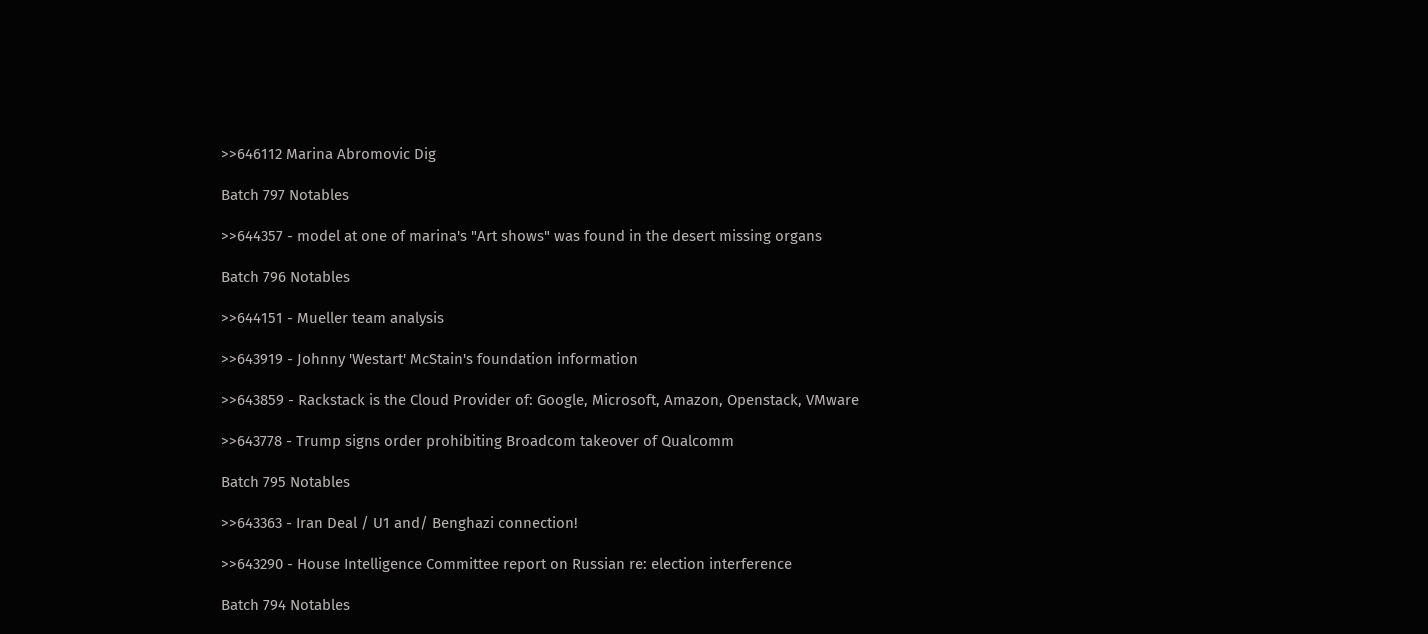>>646112 Marina Abromovic Dig

Batch 797 Notables

>>644357 - model at one of marina's "Art shows" was found in the desert missing organs

Batch 796 Notables

>>644151 - Mueller team analysis

>>643919 - Johnny 'Westart' McStain's foundation information

>>643859 - Rackstack is the Cloud Provider of: Google, Microsoft, Amazon, Openstack, VMware

>>643778 - Trump signs order prohibiting Broadcom takeover of Qualcomm

Batch 795 Notables

>>643363 - Iran Deal / U1 and/ Benghazi connection!

>>643290 - House Intelligence Committee report on Russian re: election interference

Batch 794 Notables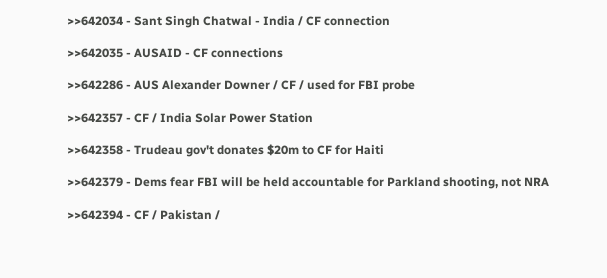>>642034 - Sant Singh Chatwal - India / CF connection

>>642035 - AUSAID - CF connections

>>642286 - AUS Alexander Downer / CF / used for FBI probe

>>642357 - CF / India Solar Power Station

>>642358 - Trudeau gov't donates $20m to CF for Haiti

>>642379 - Dems fear FBI will be held accountable for Parkland shooting, not NRA

>>642394 - CF / Pakistan /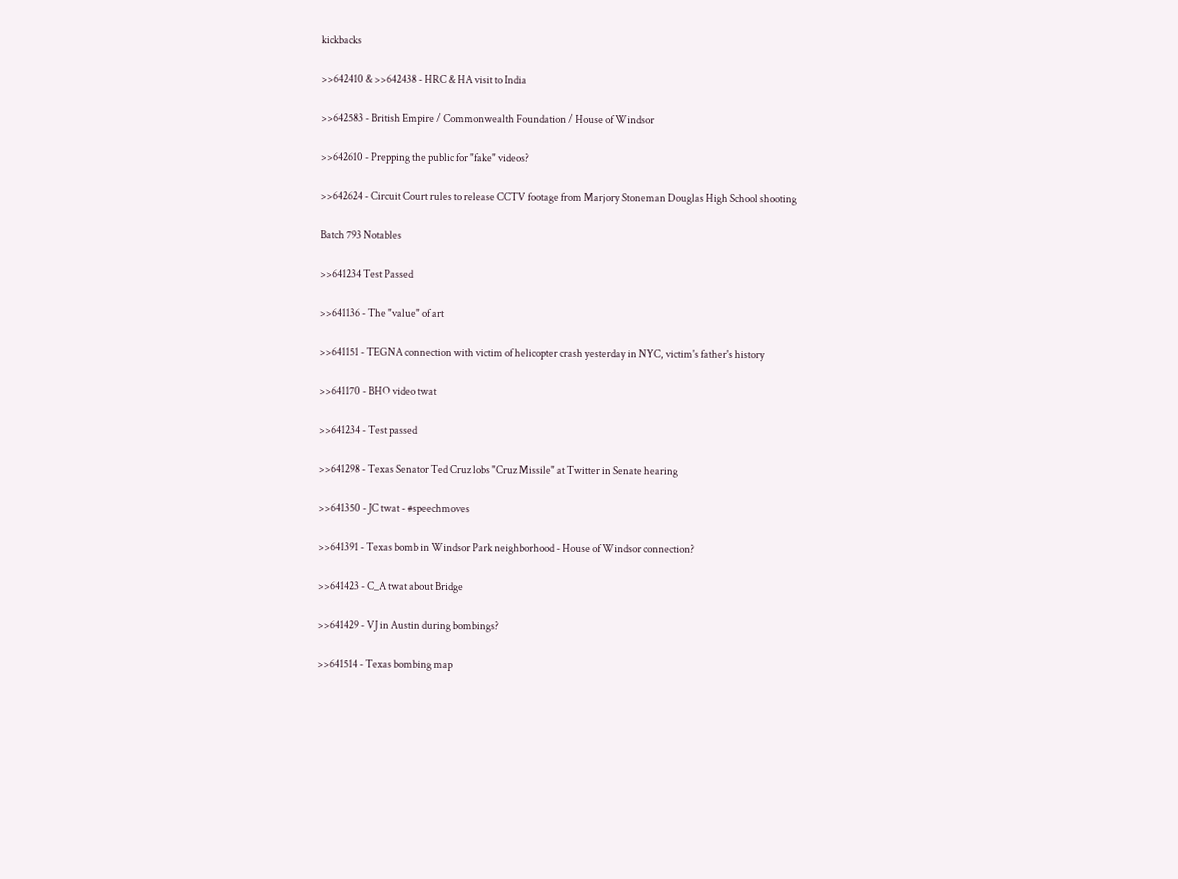kickbacks

>>642410 & >>642438 - HRC & HA visit to India

>>642583 - British Empire / Commonwealth Foundation / House of Windsor

>>642610 - Prepping the public for "fake" videos?

>>642624 - Circuit Court rules to release CCTV footage from Marjory Stoneman Douglas High School shooting

Batch 793 Notables

>>641234 Test Passed

>>641136 - The "value" of art

>>641151 - TEGNA connection with victim of helicopter crash yesterday in NYC, victim's father's history

>>641170 - BHO video twat

>>641234 - Test passed

>>641298 - Texas Senator Ted Cruz lobs "Cruz Missile" at Twitter in Senate hearing

>>641350 - JC twat - #speechmoves

>>641391 - Texas bomb in Windsor Park neighborhood - House of Windsor connection?

>>641423 - C_A twat about Bridge

>>641429 - VJ in Austin during bombings?

>>641514 - Texas bombing map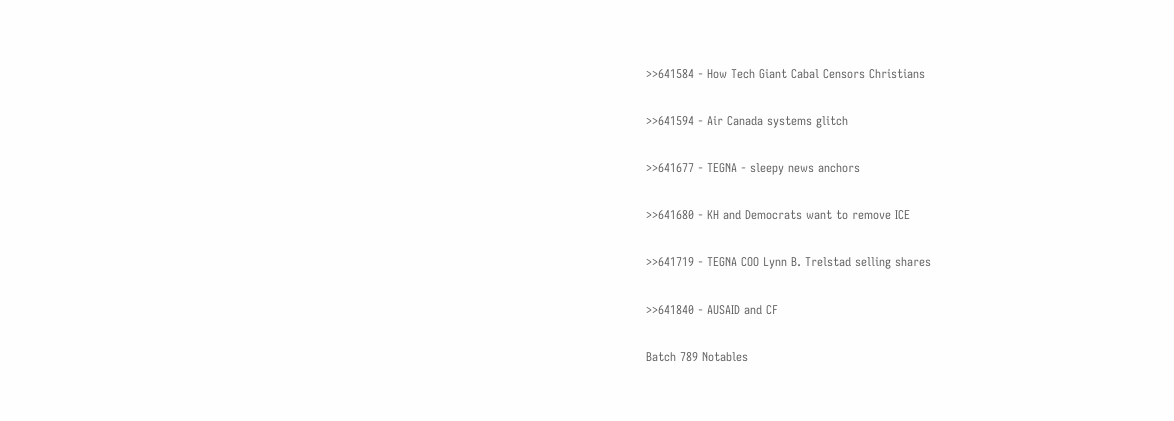>>641584 - How Tech Giant Cabal Censors Christians

>>641594 - Air Canada systems glitch

>>641677 - TEGNA - sleepy news anchors

>>641680 - KH and Democrats want to remove ICE

>>641719 - TEGNA COO Lynn B. Trelstad selling shares

>>641840 - AUSAID and CF

Batch 789 Notables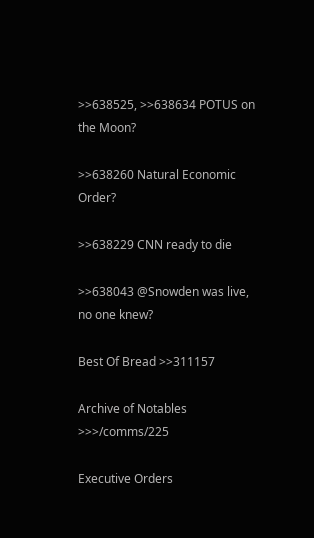>>638525, >>638634 POTUS on the Moon?

>>638260 Natural Economic Order?

>>638229 CNN ready to die

>>638043 @Snowden was live, no one knew?

Best Of Bread >>311157

Archive of Notables >>>/comms/225

Executive Orders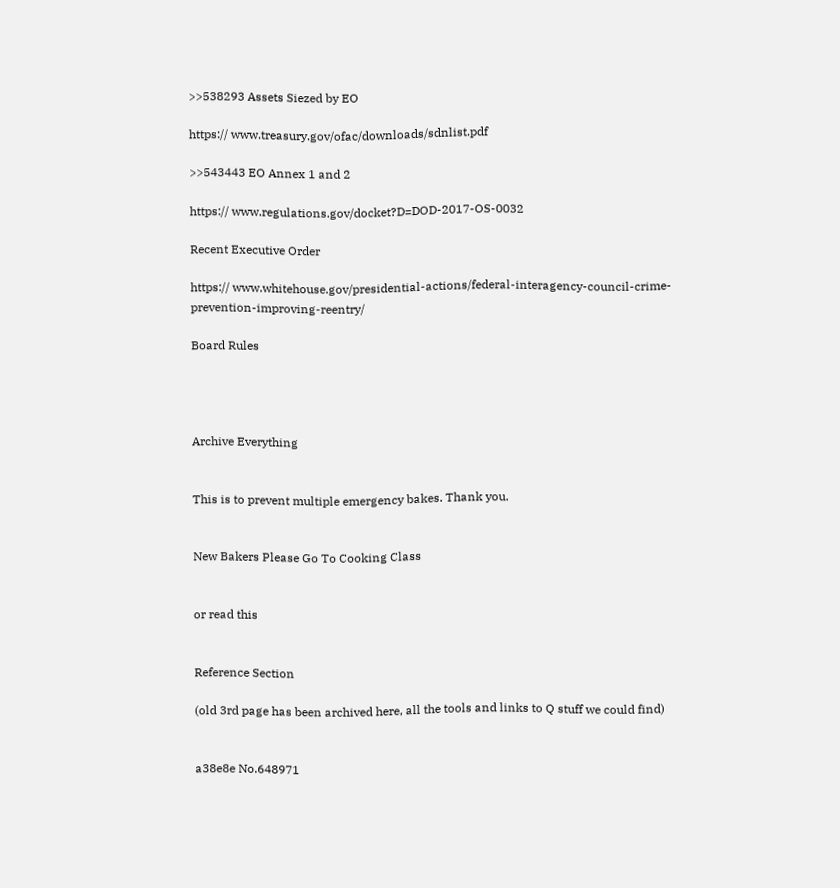>>538293 Assets Siezed by EO

https:// www.treasury.gov/ofac/downloads/sdnlist.pdf

>>543443 EO Annex 1 and 2

https:// www.regulations.gov/docket?D=DOD-2017-OS-0032

Recent Executive Order

https:// www.whitehouse.gov/presidential-actions/federal-interagency-council-crime-prevention-improving-reentry/

Board Rules




Archive Everything


This is to prevent multiple emergency bakes. Thank you.


New Bakers Please Go To Cooking Class


or read this


Reference Section

(old 3rd page has been archived here, all the tools and links to Q stuff we could find)


a38e8e No.648971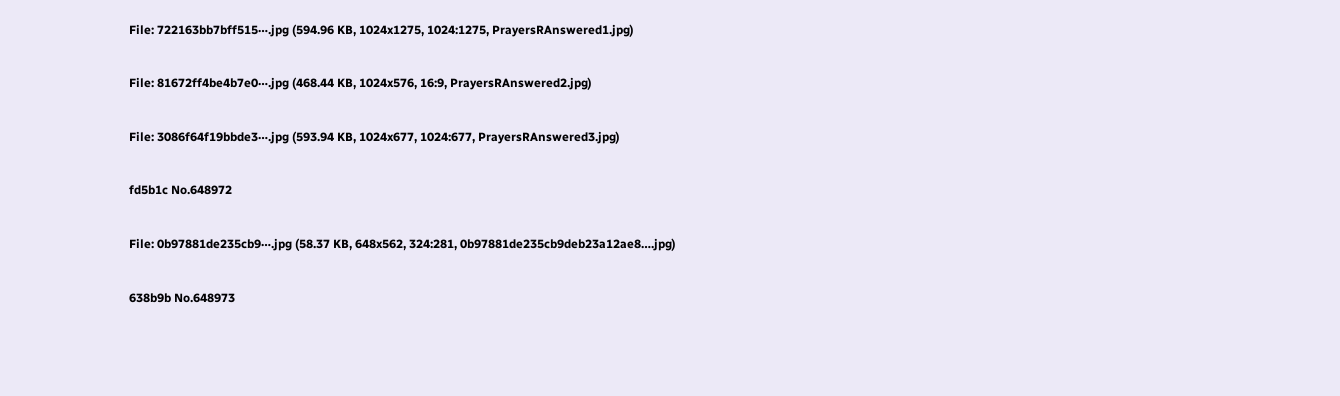File: 722163bb7bff515⋯.jpg (594.96 KB, 1024x1275, 1024:1275, PrayersRAnswered1.jpg)

File: 81672ff4be4b7e0⋯.jpg (468.44 KB, 1024x576, 16:9, PrayersRAnswered2.jpg)

File: 3086f64f19bbde3⋯.jpg (593.94 KB, 1024x677, 1024:677, PrayersRAnswered3.jpg)

fd5b1c No.648972

File: 0b97881de235cb9⋯.jpg (58.37 KB, 648x562, 324:281, 0b97881de235cb9deb23a12ae8….jpg)

638b9b No.648973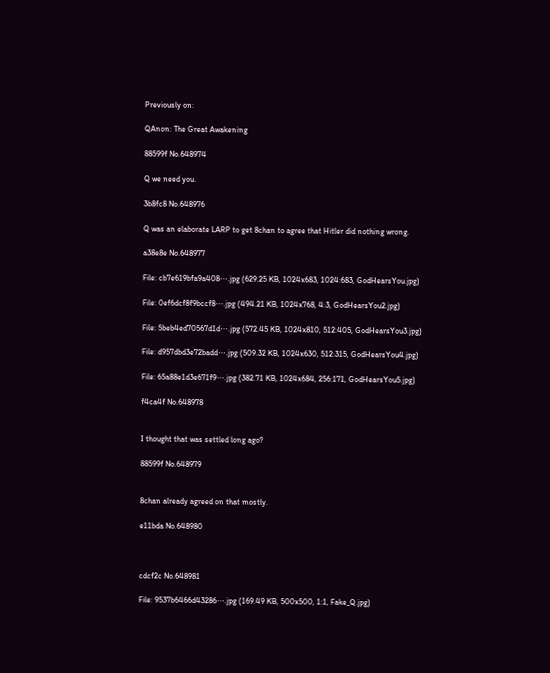Previously on:

QAnon: The Great Awakening

88599f No.648974

Q we need you.

3b8fc8 No.648976

Q was an elaborate LARP to get 8chan to agree that Hitler did nothing wrong.

a38e8e No.648977

File: cb7e619bfa9a408⋯.jpg (629.25 KB, 1024x683, 1024:683, GodHearsYou.jpg)

File: 0ef6dcf8f9bccf8⋯.jpg (494.21 KB, 1024x768, 4:3, GodHearsYou2.jpg)

File: 5beb4ed70567d1d⋯.jpg (572.45 KB, 1024x810, 512:405, GodHearsYou3.jpg)

File: d957dbd3e72badd⋯.jpg (509.32 KB, 1024x630, 512:315, GodHearsYou4.jpg)

File: 65a88e1d3e671f9⋯.jpg (382.71 KB, 1024x684, 256:171, GodHearsYou5.jpg)

f4ca4f No.648978


I thought that was settled long ago?

88599f No.648979


8chan already agreed on that mostly.

e11bda No.648980



cdcf2c No.648981

File: 9537b6466d43286⋯.jpg (169.49 KB, 500x500, 1:1, Fake_Q.jpg)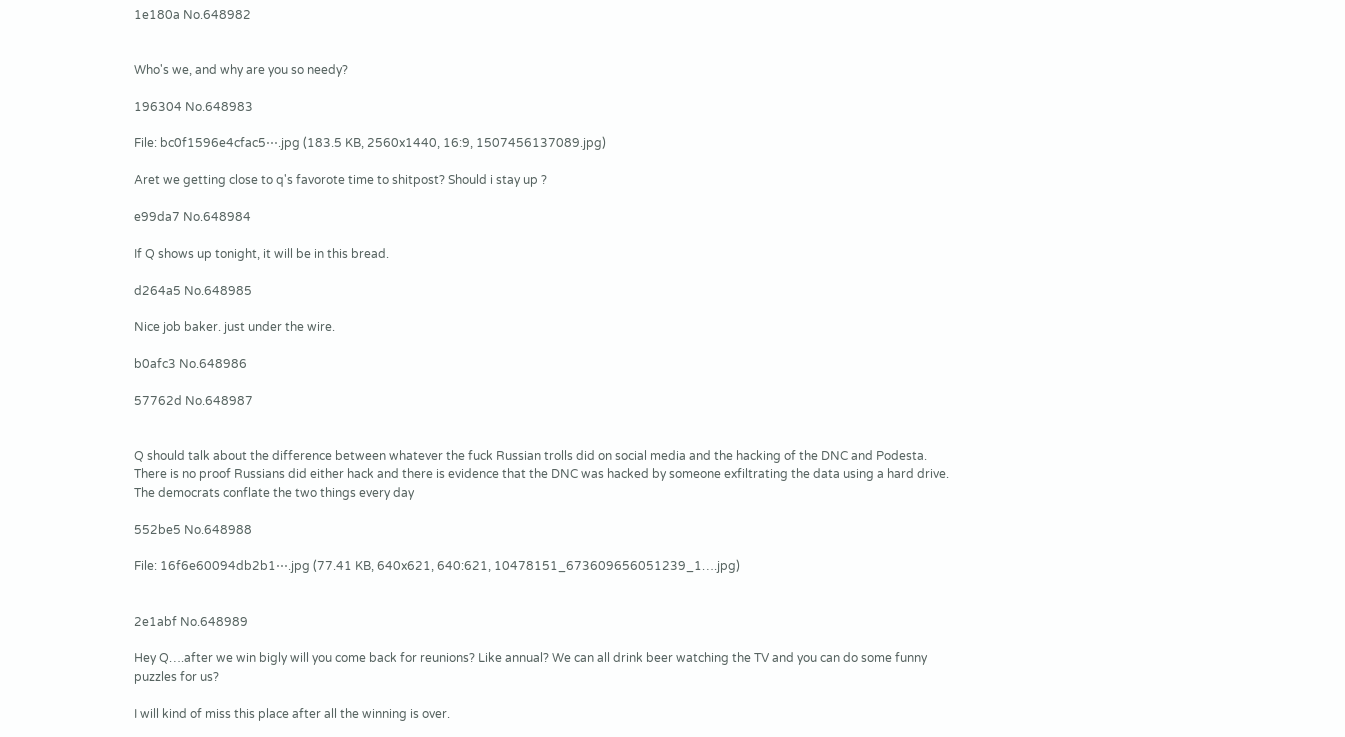1e180a No.648982


Who's we, and why are you so needy?

196304 No.648983

File: bc0f1596e4cfac5⋯.jpg (183.5 KB, 2560x1440, 16:9, 1507456137089.jpg)

Aret we getting close to q's favorote time to shitpost? Should i stay up ?

e99da7 No.648984

If Q shows up tonight, it will be in this bread.

d264a5 No.648985

Nice job baker. just under the wire.

b0afc3 No.648986

57762d No.648987


Q should talk about the difference between whatever the fuck Russian trolls did on social media and the hacking of the DNC and Podesta. There is no proof Russians did either hack and there is evidence that the DNC was hacked by someone exfiltrating the data using a hard drive. The democrats conflate the two things every day

552be5 No.648988

File: 16f6e60094db2b1⋯.jpg (77.41 KB, 640x621, 640:621, 10478151_673609656051239_1….jpg)


2e1abf No.648989

Hey Q….after we win bigly will you come back for reunions? Like annual? We can all drink beer watching the TV and you can do some funny puzzles for us?

I will kind of miss this place after all the winning is over.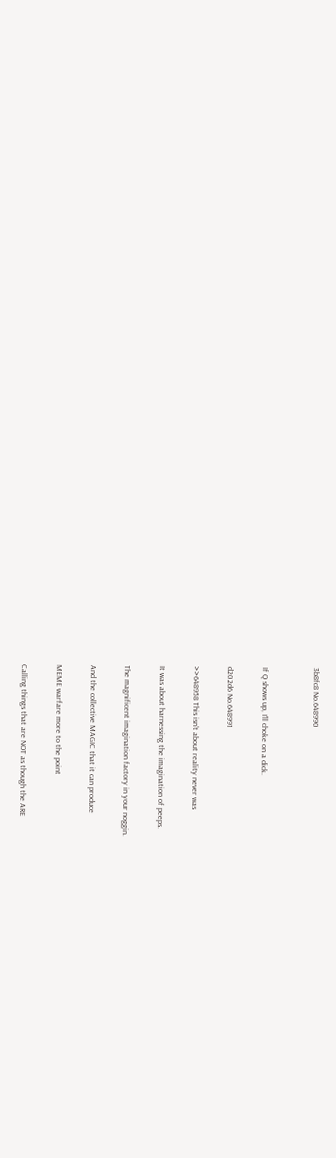3b8fc8 No.648990


If Q shows up, I'll choke on a dick.

d202d6 No.648991

>>648958 This isn't about reality never was

It was about harnessing the imagination of peeps.

The magnificent imagination factory in your noggin.

And the collective MAGIC that it can produce

MEME warfare more to the point

Calling things that are NOT as though the ARE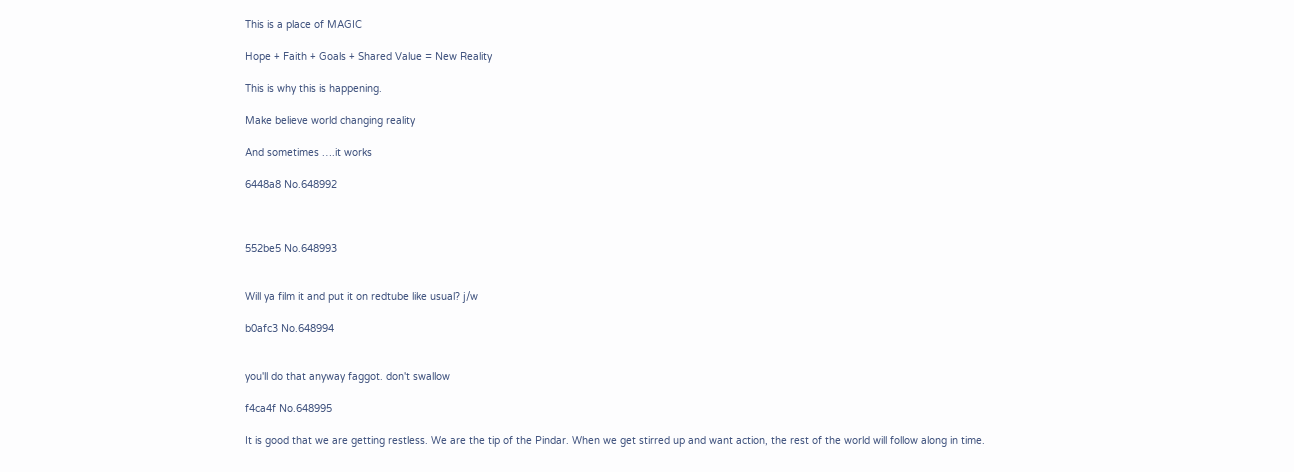This is a place of MAGIC

Hope + Faith + Goals + Shared Value = New Reality

This is why this is happening.

Make believe world changing reality

And sometimes ….it works

6448a8 No.648992



552be5 No.648993


Will ya film it and put it on redtube like usual? j/w

b0afc3 No.648994


you'll do that anyway faggot. don't swallow

f4ca4f No.648995

It is good that we are getting restless. We are the tip of the Pindar. When we get stirred up and want action, the rest of the world will follow along in time.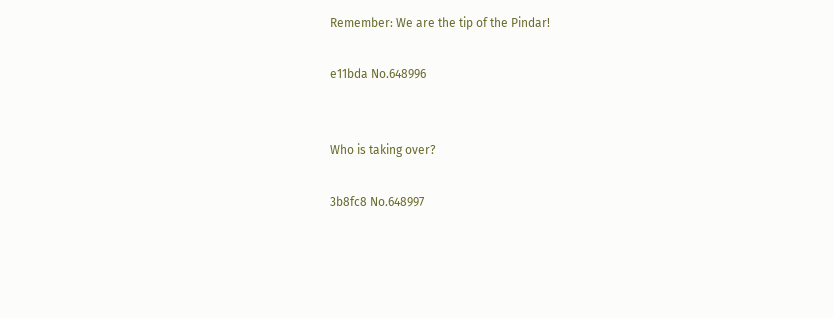Remember: We are the tip of the Pindar!

e11bda No.648996


Who is taking over?

3b8fc8 No.648997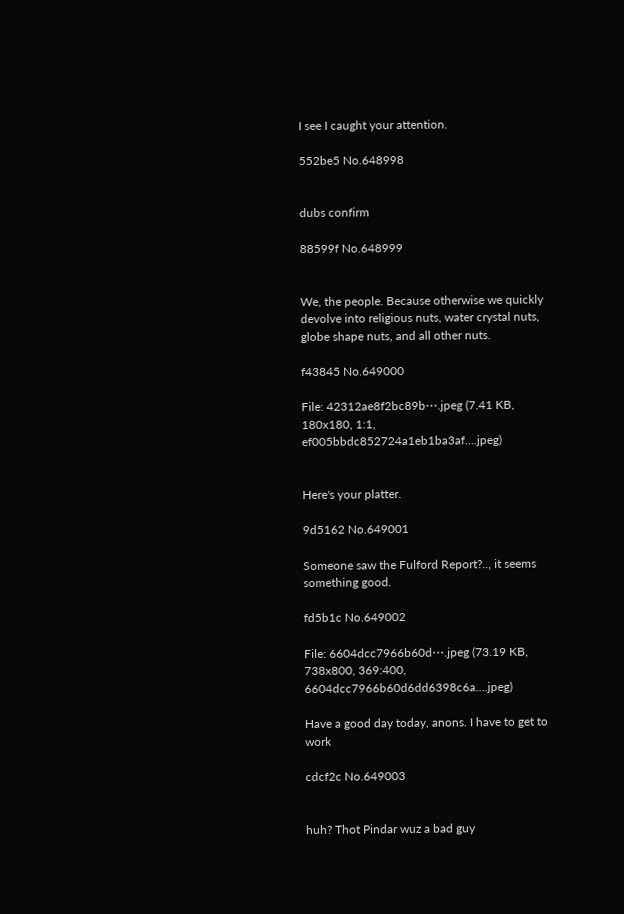I see I caught your attention.

552be5 No.648998


dubs confirm

88599f No.648999


We, the people. Because otherwise we quickly devolve into religious nuts, water crystal nuts, globe shape nuts, and all other nuts.

f43845 No.649000

File: 42312ae8f2bc89b⋯.jpeg (7.41 KB, 180x180, 1:1, ef005bbdc852724a1eb1ba3af….jpeg)


Here's your platter.

9d5162 No.649001

Someone saw the Fulford Report?.., it seems something good.

fd5b1c No.649002

File: 6604dcc7966b60d⋯.jpeg (73.19 KB, 738x800, 369:400, 6604dcc7966b60d6dd6398c6a….jpeg)

Have a good day today, anons. I have to get to work

cdcf2c No.649003


huh? Thot Pindar wuz a bad guy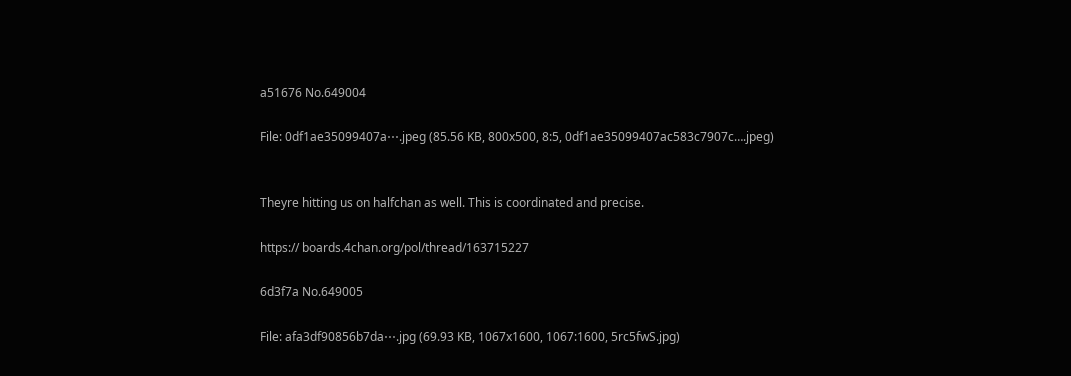a51676 No.649004

File: 0df1ae35099407a⋯.jpeg (85.56 KB, 800x500, 8:5, 0df1ae35099407ac583c7907c….jpeg)


Theyre hitting us on halfchan as well. This is coordinated and precise.

https:// boards.4chan.org/pol/thread/163715227

6d3f7a No.649005

File: afa3df90856b7da⋯.jpg (69.93 KB, 1067x1600, 1067:1600, 5rc5fwS.jpg)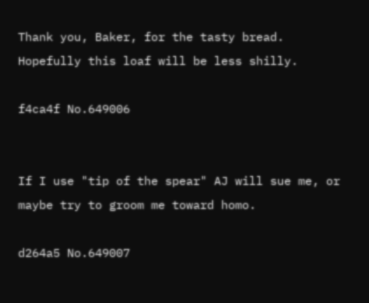Thank you, Baker, for the tasty bread. Hopefully this loaf will be less shilly.

f4ca4f No.649006


If I use "tip of the spear" AJ will sue me, or maybe try to groom me toward homo.

d264a5 No.649007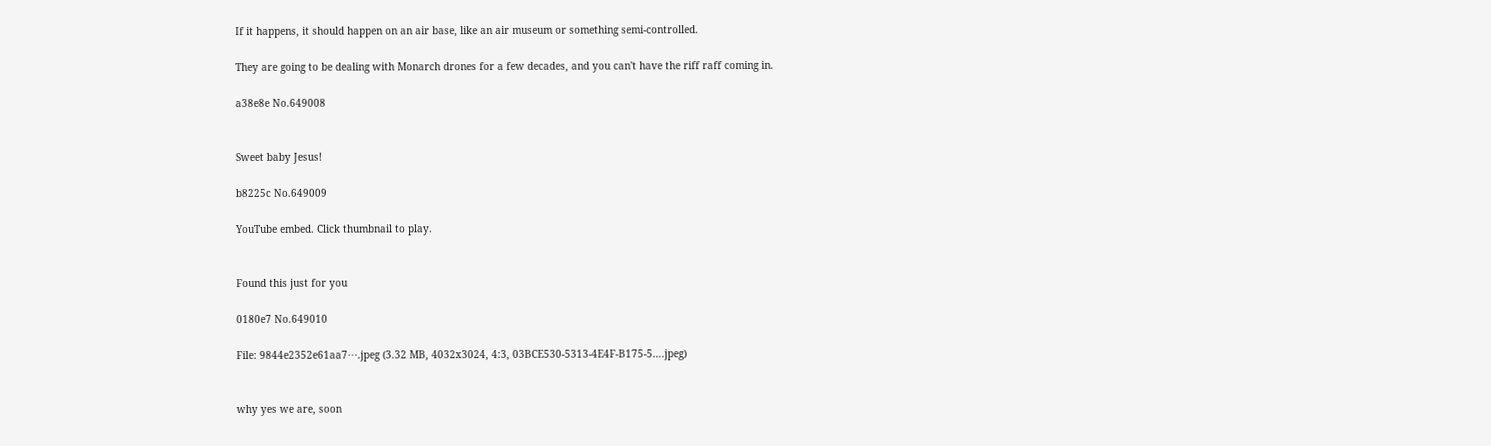If it happens, it should happen on an air base, like an air museum or something semi-controlled.

They are going to be dealing with Monarch drones for a few decades, and you can't have the riff raff coming in.

a38e8e No.649008


Sweet baby Jesus!

b8225c No.649009

YouTube embed. Click thumbnail to play.


Found this just for you

0180e7 No.649010

File: 9844e2352e61aa7⋯.jpeg (3.32 MB, 4032x3024, 4:3, 03BCE530-5313-4E4F-B175-5….jpeg)


why yes we are, soon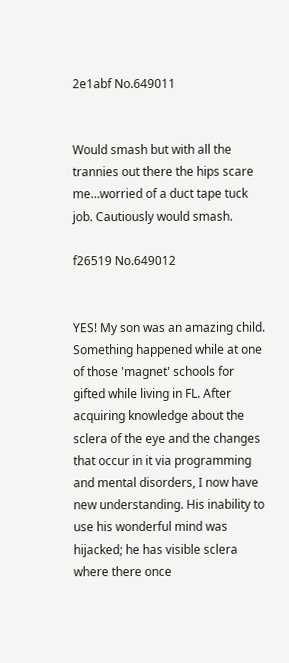2e1abf No.649011


Would smash but with all the trannies out there the hips scare me…worried of a duct tape tuck job. Cautiously would smash.

f26519 No.649012


YES! My son was an amazing child. Something happened while at one of those 'magnet' schools for gifted while living in FL. After acquiring knowledge about the sclera of the eye and the changes that occur in it via programming and mental disorders, I now have new understanding. His inability to use his wonderful mind was hijacked; he has visible sclera where there once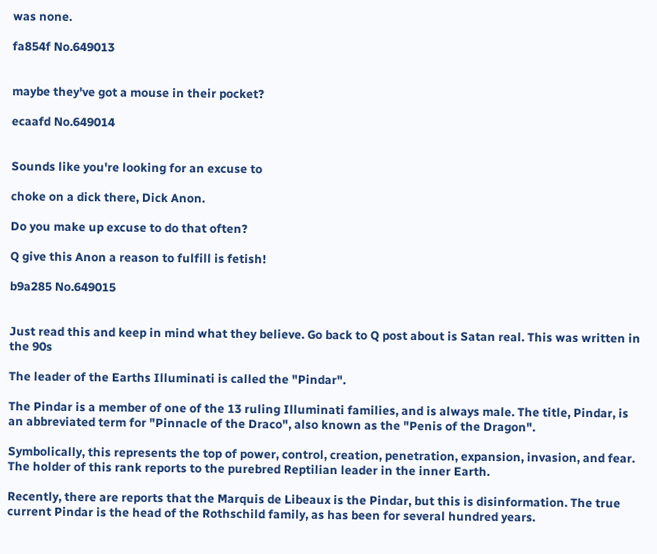was none.

fa854f No.649013


maybe they've got a mouse in their pocket?

ecaafd No.649014


Sounds like you're looking for an excuse to

choke on a dick there, Dick Anon.

Do you make up excuse to do that often?

Q give this Anon a reason to fulfill is fetish!

b9a285 No.649015


Just read this and keep in mind what they believe. Go back to Q post about is Satan real. This was written in the 90s

The leader of the Earths Illuminati is called the "Pindar".

The Pindar is a member of one of the 13 ruling Illuminati families, and is always male. The title, Pindar, is an abbreviated term for "Pinnacle of the Draco", also known as the "Penis of the Dragon".

Symbolically, this represents the top of power, control, creation, penetration, expansion, invasion, and fear. The holder of this rank reports to the purebred Reptilian leader in the inner Earth.

Recently, there are reports that the Marquis de Libeaux is the Pindar, but this is disinformation. The true current Pindar is the head of the Rothschild family, as has been for several hundred years.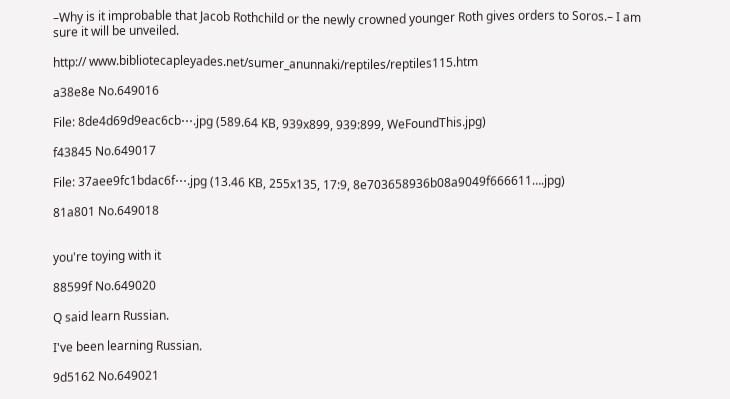–Why is it improbable that Jacob Rothchild or the newly crowned younger Roth gives orders to Soros.– I am sure it will be unveiled.

http:// www.bibliotecapleyades.net/sumer_anunnaki/reptiles/reptiles115.htm

a38e8e No.649016

File: 8de4d69d9eac6cb⋯.jpg (589.64 KB, 939x899, 939:899, WeFoundThis.jpg)

f43845 No.649017

File: 37aee9fc1bdac6f⋯.jpg (13.46 KB, 255x135, 17:9, 8e703658936b08a9049f666611….jpg)

81a801 No.649018


you're toying with it

88599f No.649020

Q said learn Russian.

I've been learning Russian.

9d5162 No.649021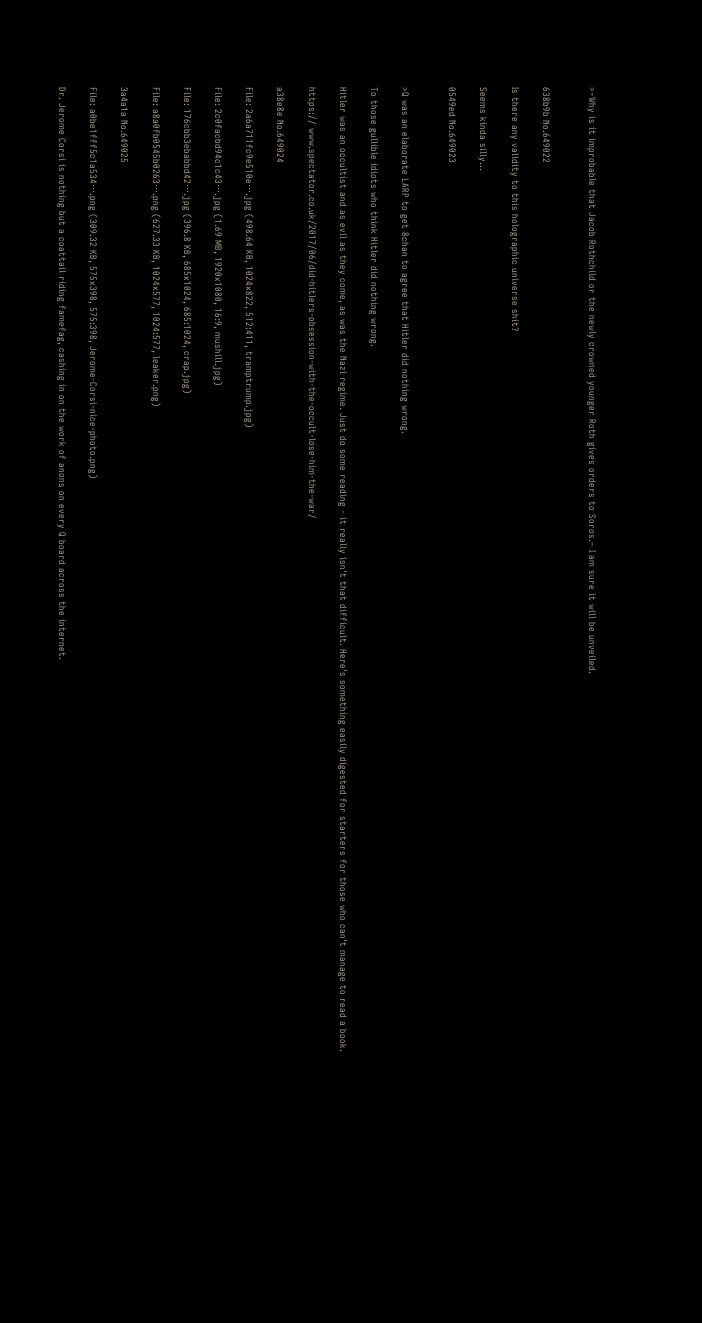>–Why is it improbable that Jacob Rothchild or the newly crowned younger Roth gives orders to Soros.– I am sure it will be unveiled.


638b9b No.649022

Is there any validity to this holographic universe shit?

Seems kinda silly…

0549ed No.649023


>Q was an elaborate LARP to get 8chan to agree that Hitler did nothing wrong.

To those gullible idiots who think Hitler did nothing wrong.

Hitler was an occultist and as evil as they come, as was the Nazi regime. Just do some reading - it really isn't that difficult. Here's something easily digested for starters for those who can't manage to read a book.

https:// www.spectator.co.uk/2017/06/did-hitlers-obsession-with-the-occult-lose-him-the-war/

a38e8e No.649024

File: 2a6a711fc9e510e⋯.jpg (498.64 KB, 1024x822, 512:411, tramptrump.jpg)

File: 2c0facbd94c1c43⋯.jpg (1.69 MB, 1920x1080, 16:9, mushill.jpg)

File: 176cbb3ebabbd42⋯.jpg (396.8 KB, 685x1024, 685:1024, crap.jpg)

File: a8a0fb0545b0263⋯.png (627.33 KB, 1024x577, 1024:577, leaker.png)

3a4a1a No.649025

File: a0be1fff5c1a534⋯.png (309.32 KB, 575x398, 575:398, Jerome-Corsi-nice-photo.png)

Dr. Jerome Corsi is nothing but a coattail riding famefag, cashing in on the work of anons on every Q board across the internet.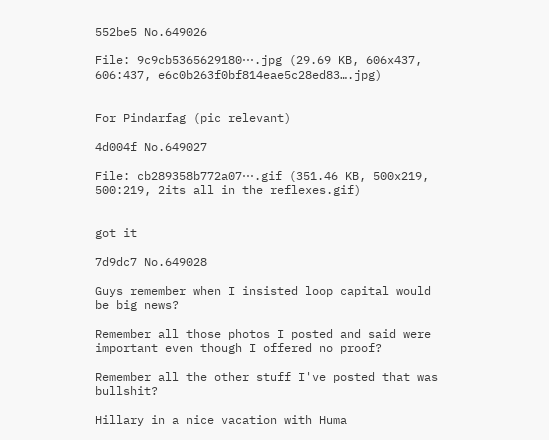552be5 No.649026

File: 9c9cb5365629180⋯.jpg (29.69 KB, 606x437, 606:437, e6c0b263f0bf814eae5c28ed83….jpg)


For Pindarfag (pic relevant)

4d004f No.649027

File: cb289358b772a07⋯.gif (351.46 KB, 500x219, 500:219, 2its all in the reflexes.gif)


got it

7d9dc7 No.649028

Guys remember when I insisted loop capital would be big news?

Remember all those photos I posted and said were important even though I offered no proof?

Remember all the other stuff I've posted that was bullshit?

Hillary in a nice vacation with Huma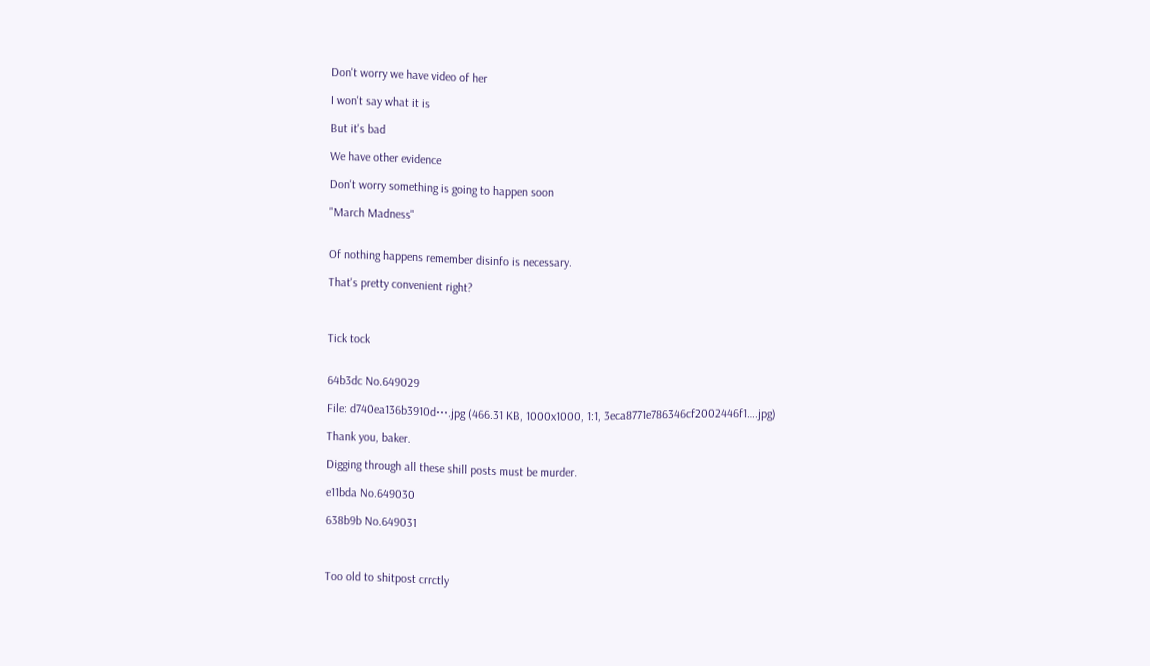Don't worry we have video of her

I won't say what it is

But it's bad

We have other evidence

Don't worry something is going to happen soon

"March Madness"


Of nothing happens remember disinfo is necessary.

That's pretty convenient right?



Tick tock


64b3dc No.649029

File: d740ea136b3910d⋯.jpg (466.31 KB, 1000x1000, 1:1, 3eca8771e786346cf2002446f1….jpg)

Thank you, baker.

Digging through all these shill posts must be murder.

e11bda No.649030

638b9b No.649031



Too old to shitpost crrctly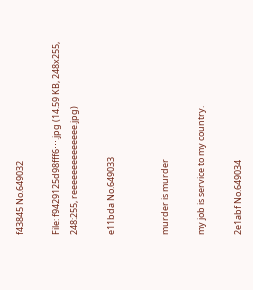f43845 No.649032

File: f9429125d98fff6⋯.jpg (14.59 KB, 248x255, 248:255, reeeeeeeeeeeeee.jpg)

e11bda No.649033


murder is murder

my job is service to my country.

2e1abf No.649034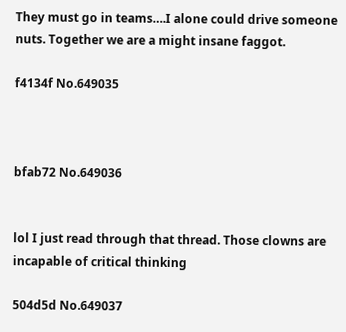They must go in teams….I alone could drive someone nuts. Together we are a might insane faggot.

f4134f No.649035



bfab72 No.649036


lol I just read through that thread. Those clowns are incapable of critical thinking

504d5d No.649037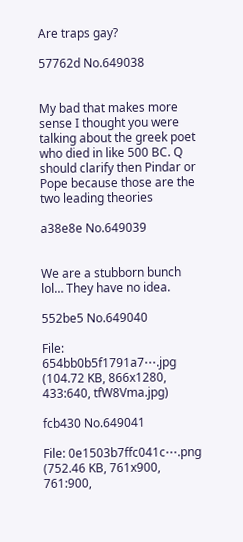Are traps gay?

57762d No.649038


My bad that makes more sense I thought you were talking about the greek poet who died in like 500 BC. Q should clarify then Pindar or Pope because those are the two leading theories

a38e8e No.649039


We are a stubborn bunch lol… They have no idea.

552be5 No.649040

File: 654bb0b5f1791a7⋯.jpg (104.72 KB, 866x1280, 433:640, tfW8Vma.jpg)

fcb430 No.649041

File: 0e1503b7ffc041c⋯.png (752.46 KB, 761x900, 761:900,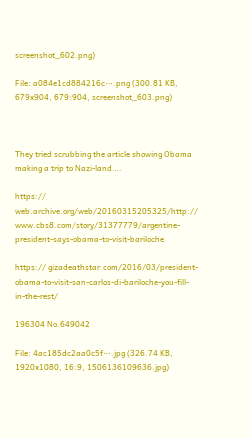screenshot_602.png)

File: a084e1cd884216c⋯.png (300.81 KB, 679x904, 679:904, screenshot_603.png)



They tried scrubbing the article showing Obama making a trip to Nazi-land….

https:// web.archive.org/web/20160315205325/http:// www.cbs8.com/story/31377779/argentine-president-says-obama-to-visit-bariloche

https:// gizadeathstar.com/2016/03/president-obama-to-visit-san-carlos-di-bariloche-you-fill-in-the-rest/

196304 No.649042

File: 4ac185dc2aa0c5f⋯.jpg (326.74 KB, 1920x1080, 16:9, 1506136109636.jpg)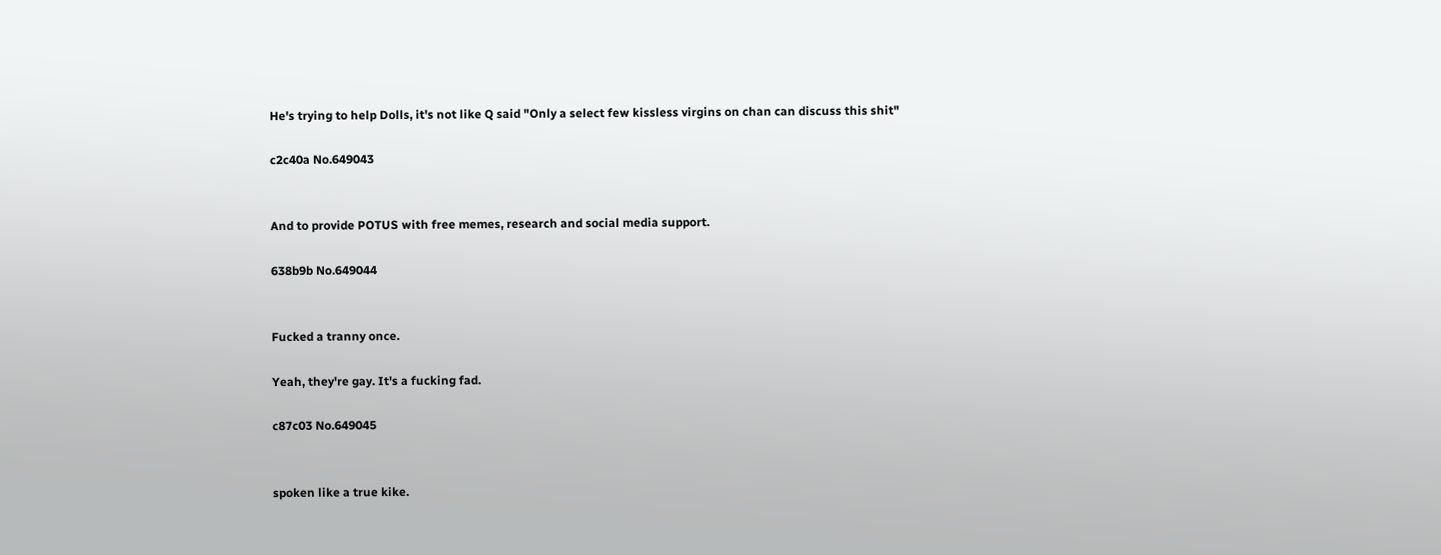He's trying to help Dolls, it's not like Q said "Only a select few kissless virgins on chan can discuss this shit"

c2c40a No.649043


And to provide POTUS with free memes, research and social media support.

638b9b No.649044


Fucked a tranny once.

Yeah, they're gay. It's a fucking fad.

c87c03 No.649045


spoken like a true kike.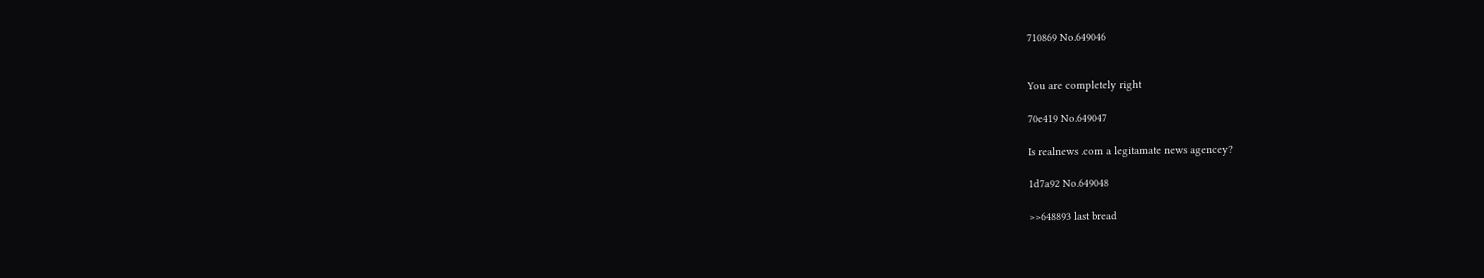710869 No.649046


You are completely right

70e419 No.649047

Is realnews .com a legitamate news agencey?

1d7a92 No.649048

>>648893 last bread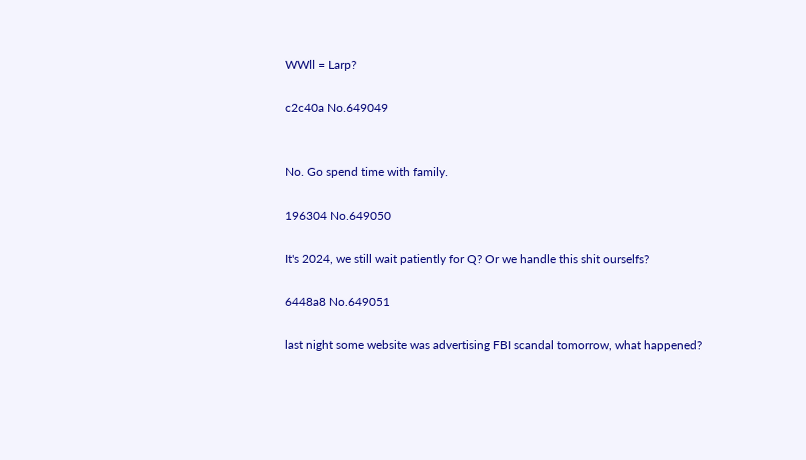WWll = Larp?

c2c40a No.649049


No. Go spend time with family.

196304 No.649050

It's 2024, we still wait patiently for Q? Or we handle this shit ourselfs?

6448a8 No.649051

last night some website was advertising FBI scandal tomorrow, what happened?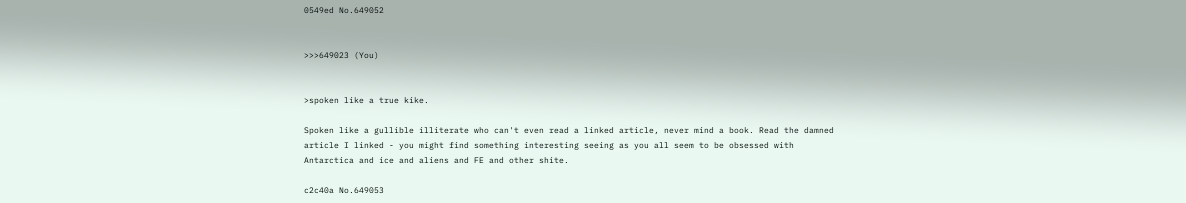0549ed No.649052


>>>649023 (You)


>spoken like a true kike.

Spoken like a gullible illiterate who can't even read a linked article, never mind a book. Read the damned article I linked - you might find something interesting seeing as you all seem to be obsessed with Antarctica and ice and aliens and FE and other shite.

c2c40a No.649053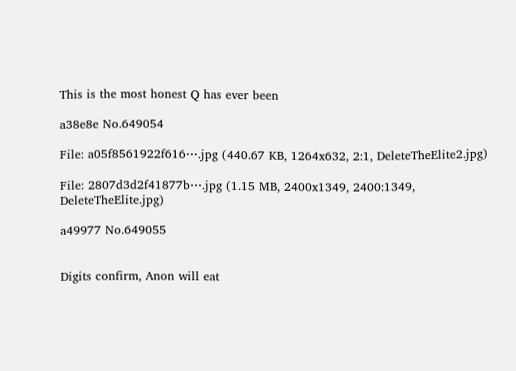This is the most honest Q has ever been

a38e8e No.649054

File: a05f8561922f616⋯.jpg (440.67 KB, 1264x632, 2:1, DeleteTheElite2.jpg)

File: 2807d3d2f41877b⋯.jpg (1.15 MB, 2400x1349, 2400:1349, DeleteTheElite.jpg)

a49977 No.649055


Digits confirm, Anon will eat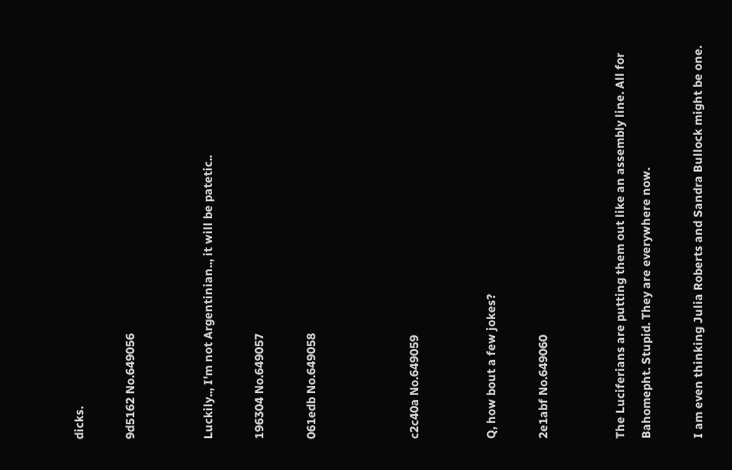dicks.

9d5162 No.649056


Luckily.., I'm not Argentinian.., it will be patetic..

196304 No.649057

061edb No.649058



c2c40a No.649059


Q, how bout a few jokes?

2e1abf No.649060


The Luciferians are putting them out like an assembly line. All for Bahomepht. Stupid. They are everywhere now.

I am even thinking Julia Roberts and Sandra Bullock might be one.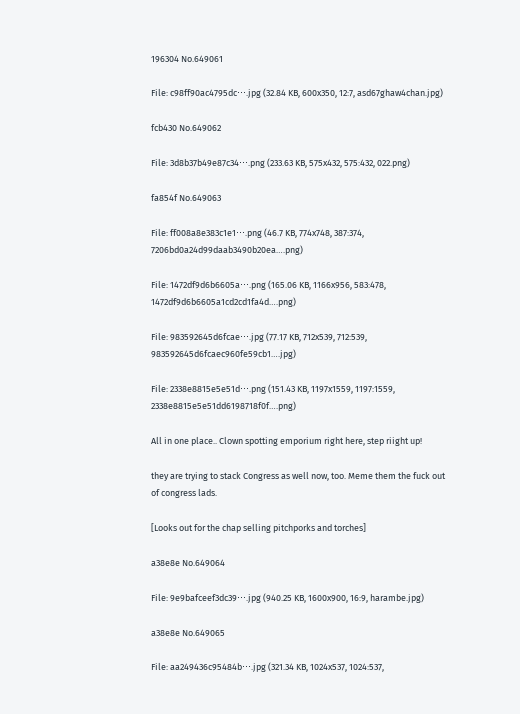196304 No.649061

File: c98ff90ac4795dc⋯.jpg (32.84 KB, 600x350, 12:7, asd67ghaw4chan.jpg)

fcb430 No.649062

File: 3d8b37b49e87c34⋯.png (233.63 KB, 575x432, 575:432, 022.png)

fa854f No.649063

File: ff008a8e383c1e1⋯.png (46.7 KB, 774x748, 387:374, 7206bd0a24d99daab3490b20ea….png)

File: 1472df9d6b6605a⋯.png (165.06 KB, 1166x956, 583:478, 1472df9d6b6605a1cd2cd1fa4d….png)

File: 983592645d6fcae⋯.jpg (77.17 KB, 712x539, 712:539, 983592645d6fcaec960fe59cb1….jpg)

File: 2338e8815e5e51d⋯.png (151.43 KB, 1197x1559, 1197:1559, 2338e8815e5e51dd6198718f0f….png)

All in one place.. Clown spotting emporium right here, step riight up!

they are trying to stack Congress as well now, too. Meme them the fuck out of congress lads.

[Looks out for the chap selling pitchporks and torches]

a38e8e No.649064

File: 9e9bafceef3dc39⋯.jpg (940.25 KB, 1600x900, 16:9, harambe.jpg)

a38e8e No.649065

File: aa249436c95484b⋯.jpg (321.34 KB, 1024x537, 1024:537,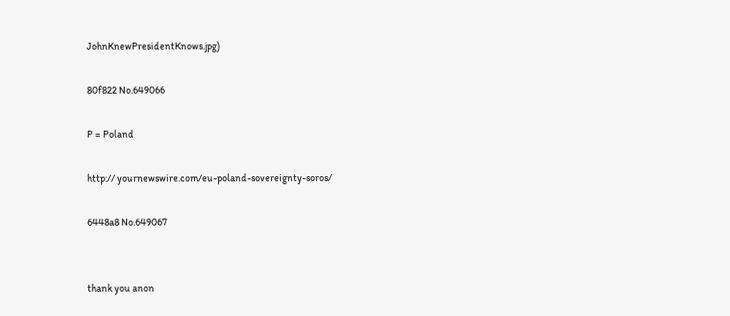JohnKnewPresidentKnows.jpg)

80f822 No.649066

P = Poland

http:// yournewswire.com/eu-poland-sovereignty-soros/

6448a8 No.649067


thank you anon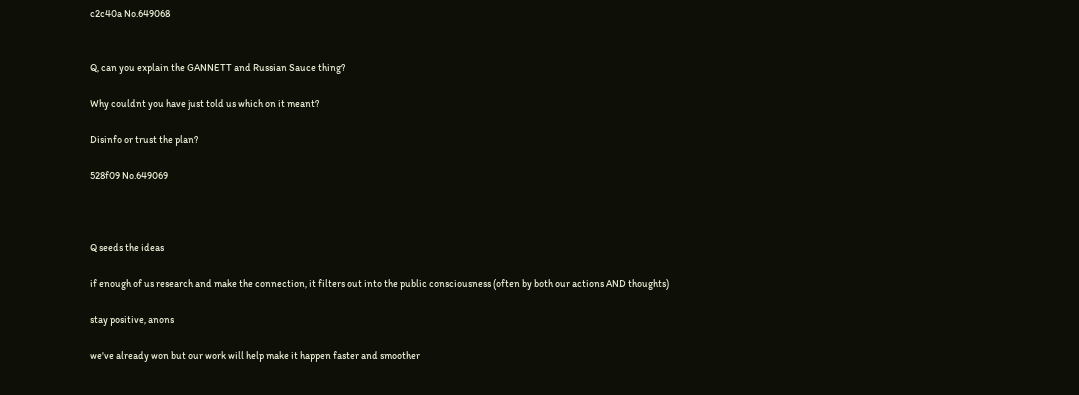c2c40a No.649068


Q, can you explain the GANNETT and Russian Sauce thing?

Why couldnt you have just told us which on it meant?

Disinfo or trust the plan?

528f09 No.649069



Q seeds the ideas

if enough of us research and make the connection, it filters out into the public consciousness (often by both our actions AND thoughts)

stay positive, anons

we've already won but our work will help make it happen faster and smoother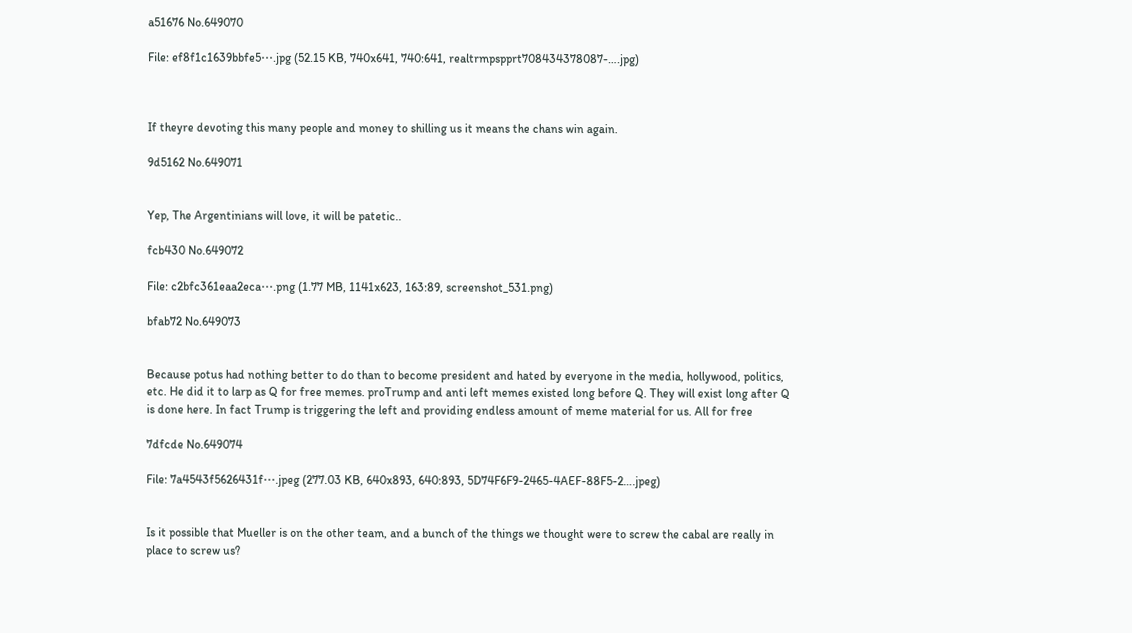a51676 No.649070

File: ef8f1c1639bbfe5⋯.jpg (52.15 KB, 740x641, 740:641, realtrmpspprt708434378087-….jpg)



If theyre devoting this many people and money to shilling us it means the chans win again.

9d5162 No.649071


Yep, The Argentinians will love, it will be patetic..

fcb430 No.649072

File: c2bfc361eaa2eca⋯.png (1.77 MB, 1141x623, 163:89, screenshot_531.png)

bfab72 No.649073


Because potus had nothing better to do than to become president and hated by everyone in the media, hollywood, politics, etc. He did it to larp as Q for free memes. proTrump and anti left memes existed long before Q. They will exist long after Q is done here. In fact Trump is triggering the left and providing endless amount of meme material for us. All for free

7dfcde No.649074

File: 7a4543f5626431f⋯.jpeg (277.03 KB, 640x893, 640:893, 5D74F6F9-2465-4AEF-88F5-2….jpeg)


Is it possible that Mueller is on the other team, and a bunch of the things we thought were to screw the cabal are really in place to screw us?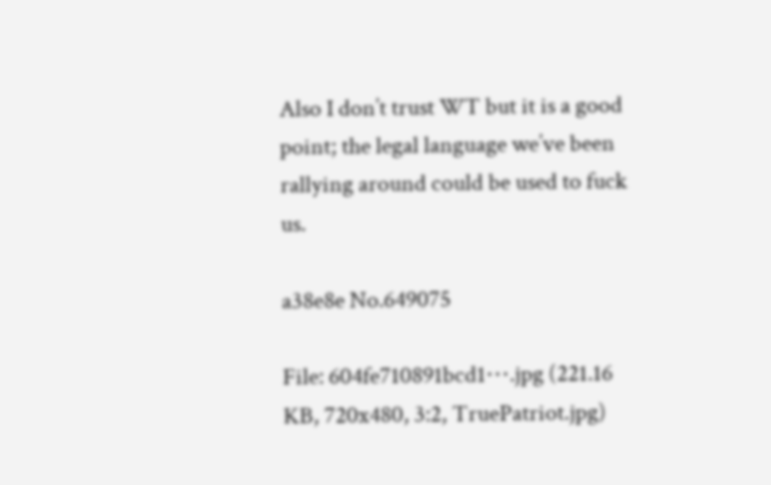Also I don’t trust WT but it is a good point; the legal language we’ve been rallying around could be used to fuck us.

a38e8e No.649075

File: 604fe710891bcd1⋯.jpg (221.16 KB, 720x480, 3:2, TruePatriot.jpg)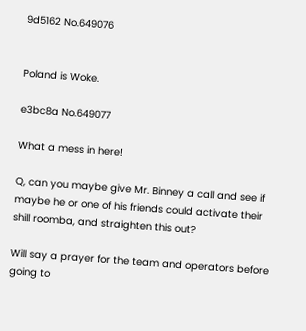9d5162 No.649076


Poland is Woke.

e3bc8a No.649077

What a mess in here!

Q, can you maybe give Mr. Binney a call and see if maybe he or one of his friends could activate their shill roomba, and straighten this out?

Will say a prayer for the team and operators before going to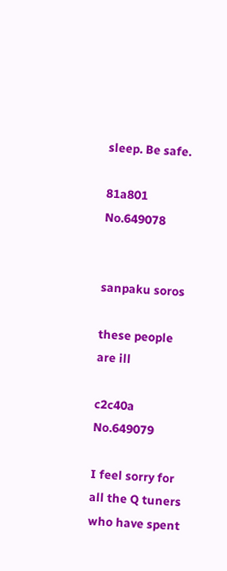sleep. Be safe.

81a801 No.649078


sanpaku soros

these people are ill

c2c40a No.649079

I feel sorry for all the Q tuners who have spent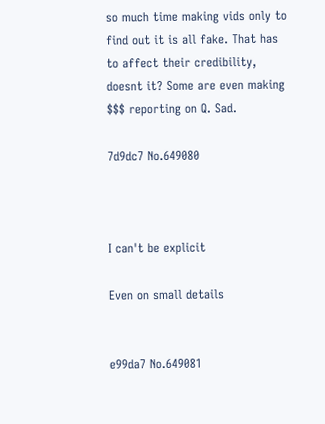so much time making vids only to find out it is all fake. That has to affect their credibility, doesnt it? Some are even making $$$ reporting on Q. Sad.

7d9dc7 No.649080



I can't be explicit

Even on small details


e99da7 No.649081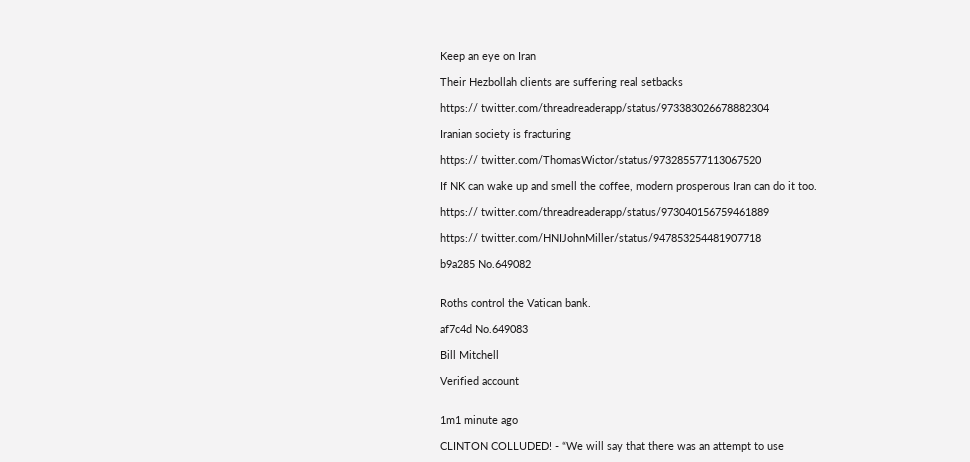Keep an eye on Iran

Their Hezbollah clients are suffering real setbacks

https:// twitter.com/threadreaderapp/status/973383026678882304

Iranian society is fracturing

https:// twitter.com/ThomasWictor/status/973285577113067520

If NK can wake up and smell the coffee, modern prosperous Iran can do it too.

https:// twitter.com/threadreaderapp/status/973040156759461889

https:// twitter.com/HNIJohnMiller/status/947853254481907718

b9a285 No.649082


Roths control the Vatican bank.

af7c4d No.649083

Bill Mitchell

Verified account


1m1 minute ago

CLINTON COLLUDED! - “We will say that there was an attempt to use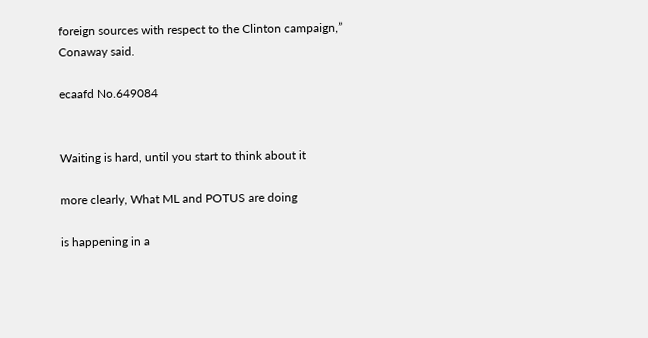foreign sources with respect to the Clinton campaign,” Conaway said.

ecaafd No.649084


Waiting is hard, until you start to think about it

more clearly, What ML and POTUS are doing

is happening in a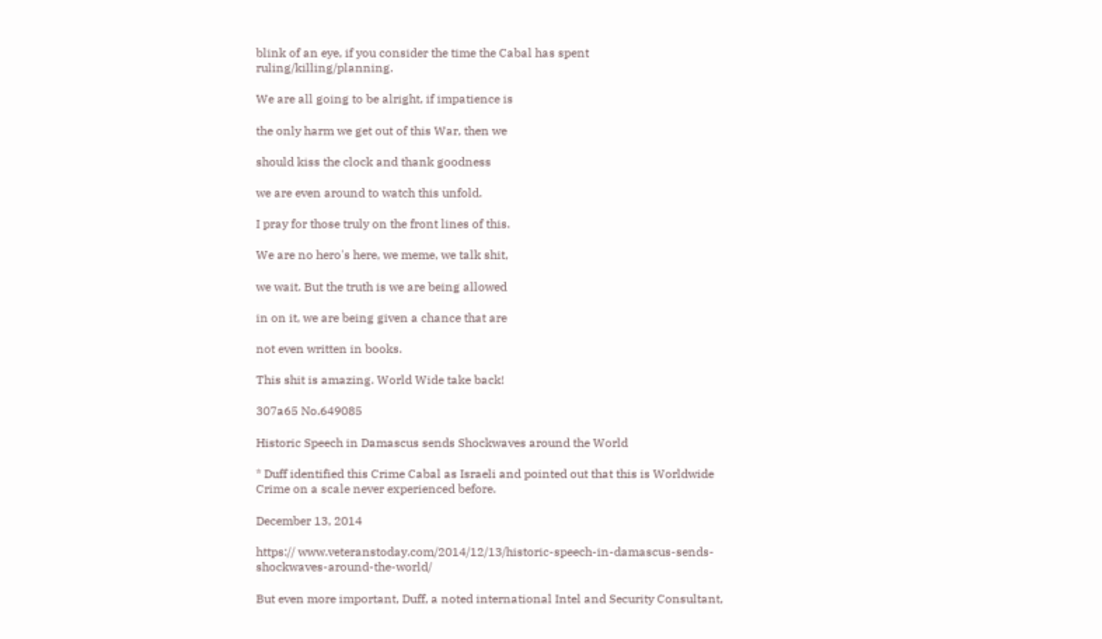blink of an eye, if you consider the time the Cabal has spent ruling/killing/planning.

We are all going to be alright, if impatience is

the only harm we get out of this War, then we

should kiss the clock and thank goodness

we are even around to watch this unfold.

I pray for those truly on the front lines of this.

We are no hero's here, we meme, we talk shit,

we wait. But the truth is we are being allowed

in on it, we are being given a chance that are

not even written in books.

This shit is amazing. World Wide take back!

307a65 No.649085

Historic Speech in Damascus sends Shockwaves around the World

* Duff identified this Crime Cabal as Israeli and pointed out that this is Worldwide Crime on a scale never experienced before.

December 13, 2014

https:// www.veteranstoday.com/2014/12/13/historic-speech-in-damascus-sends-shockwaves-around-the-world/

But even more important, Duff, a noted international Intel and Security Consultant,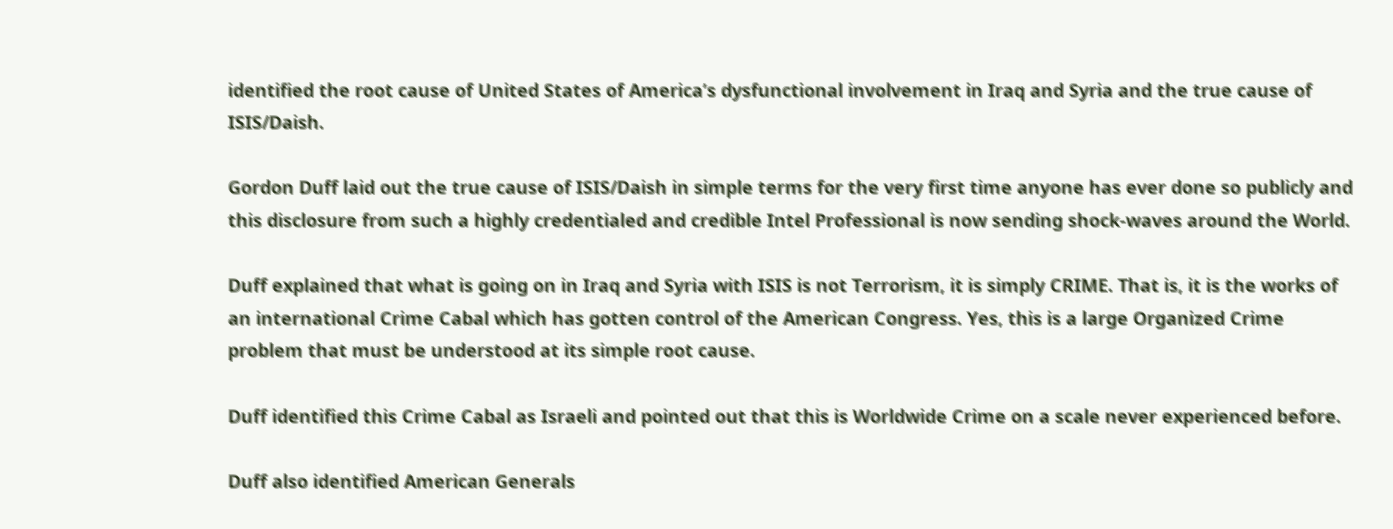identified the root cause of United States of America’s dysfunctional involvement in Iraq and Syria and the true cause of ISIS/Daish.

Gordon Duff laid out the true cause of ISIS/Daish in simple terms for the very first time anyone has ever done so publicly and this disclosure from such a highly credentialed and credible Intel Professional is now sending shock-waves around the World.

Duff explained that what is going on in Iraq and Syria with ISIS is not Terrorism, it is simply CRIME. That is, it is the works of an international Crime Cabal which has gotten control of the American Congress. Yes, this is a large Organized Crime problem that must be understood at its simple root cause.

Duff identified this Crime Cabal as Israeli and pointed out that this is Worldwide Crime on a scale never experienced before.

Duff also identified American Generals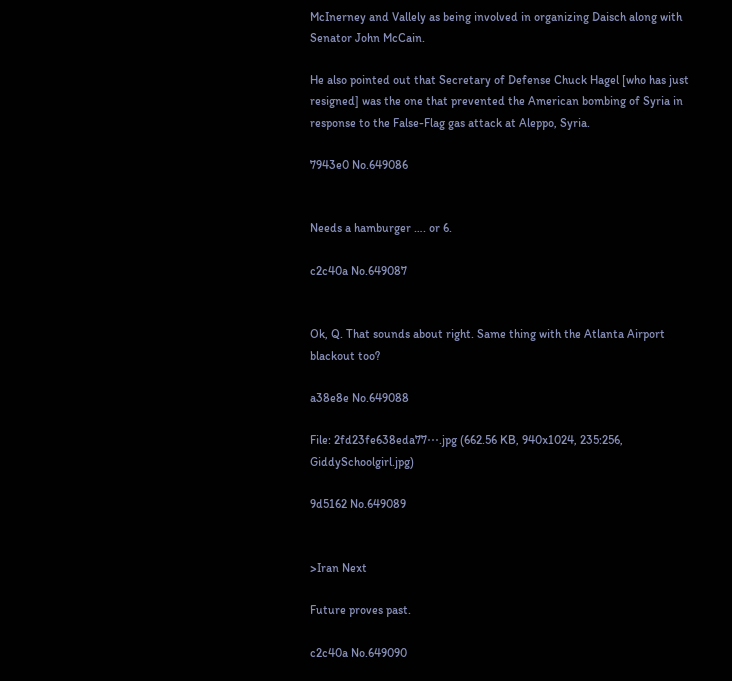McInerney and Vallely as being involved in organizing Daisch along with Senator John McCain.

He also pointed out that Secretary of Defense Chuck Hagel [who has just resigned] was the one that prevented the American bombing of Syria in response to the False-Flag gas attack at Aleppo, Syria.

7943e0 No.649086


Needs a hamburger …. or 6.

c2c40a No.649087


Ok, Q. That sounds about right. Same thing with the Atlanta Airport blackout too?

a38e8e No.649088

File: 2fd23fe638eda77⋯.jpg (662.56 KB, 940x1024, 235:256, GiddySchoolgirl.jpg)

9d5162 No.649089


>Iran Next

Future proves past.

c2c40a No.649090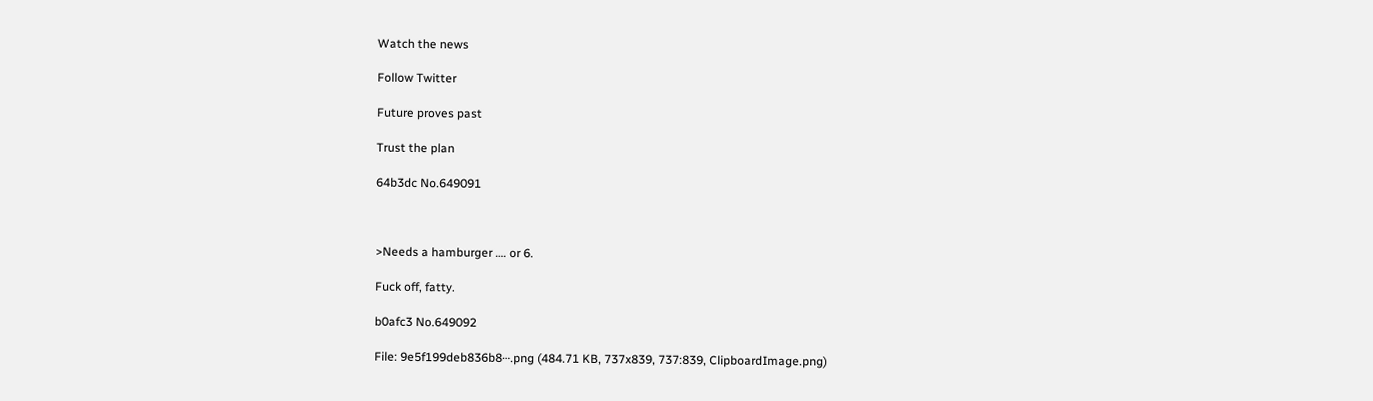Watch the news

Follow Twitter

Future proves past

Trust the plan

64b3dc No.649091



>Needs a hamburger …. or 6.

Fuck off, fatty.

b0afc3 No.649092

File: 9e5f199deb836b8⋯.png (484.71 KB, 737x839, 737:839, ClipboardImage.png)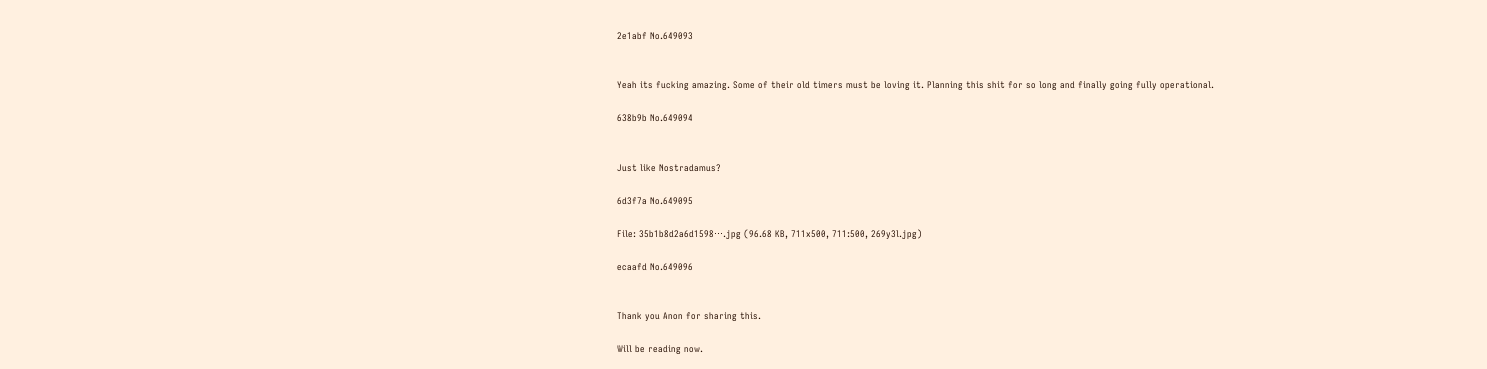2e1abf No.649093


Yeah its fucking amazing. Some of their old timers must be loving it. Planning this shit for so long and finally going fully operational.

638b9b No.649094


Just like Nostradamus?

6d3f7a No.649095

File: 35b1b8d2a6d1598⋯.jpg (96.68 KB, 711x500, 711:500, 269y3l.jpg)

ecaafd No.649096


Thank you Anon for sharing this.

Will be reading now.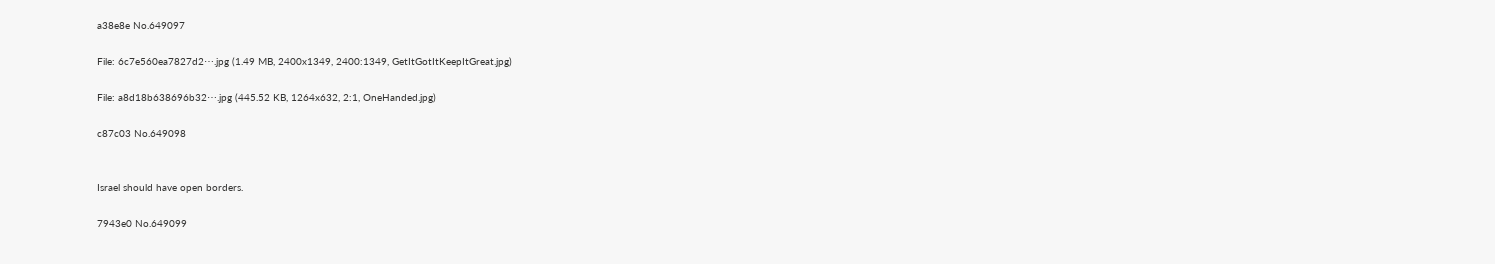a38e8e No.649097

File: 6c7e560ea7827d2⋯.jpg (1.49 MB, 2400x1349, 2400:1349, GetItGotItKeepItGreat.jpg)

File: a8d18b638696b32⋯.jpg (445.52 KB, 1264x632, 2:1, OneHanded.jpg)

c87c03 No.649098


Israel should have open borders.

7943e0 No.649099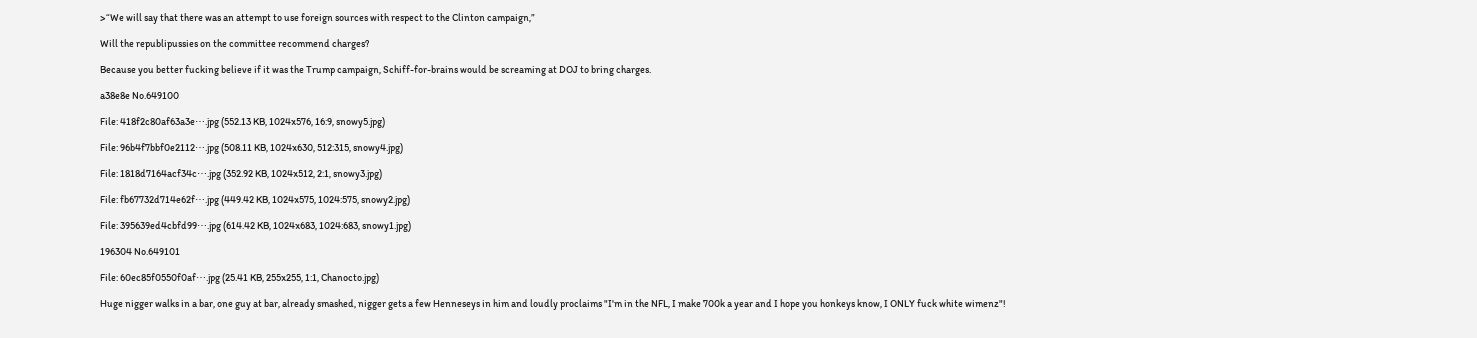>“We will say that there was an attempt to use foreign sources with respect to the Clinton campaign,”

Will the republipussies on the committee recommend charges?

Because you better fucking believe if it was the Trump campaign, Schiff-for-brains would be screaming at DOJ to bring charges.

a38e8e No.649100

File: 418f2c80af63a3e⋯.jpg (552.13 KB, 1024x576, 16:9, snowy5.jpg)

File: 96b4f7bbf0e2112⋯.jpg (508.11 KB, 1024x630, 512:315, snowy4.jpg)

File: 1818d7164acf34c⋯.jpg (352.92 KB, 1024x512, 2:1, snowy3.jpg)

File: fb67732d714e62f⋯.jpg (449.42 KB, 1024x575, 1024:575, snowy2.jpg)

File: 395639ed4cbfd99⋯.jpg (614.42 KB, 1024x683, 1024:683, snowy1.jpg)

196304 No.649101

File: 60ec85f0550f0af⋯.jpg (25.41 KB, 255x255, 1:1, Chanocto.jpg)

Huge nigger walks in a bar, one guy at bar, already smashed, nigger gets a few Henneseys in him and loudly proclaims "I'm in the NFL, I make 700k a year and I hope you honkeys know, I ONLY fuck white wimenz"!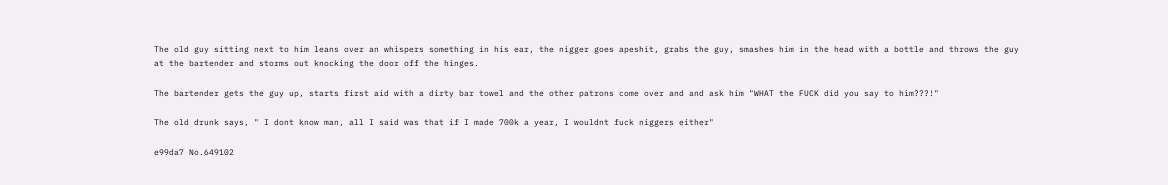The old guy sitting next to him leans over an whispers something in his ear, the nigger goes apeshit, grabs the guy, smashes him in the head with a bottle and throws the guy at the bartender and storms out knocking the door off the hinges.

The bartender gets the guy up, starts first aid with a dirty bar towel and the other patrons come over and and ask him "WHAT the FUCK did you say to him???!"

The old drunk says, " I dont know man, all I said was that if I made 700k a year, I wouldnt fuck niggers either"

e99da7 No.649102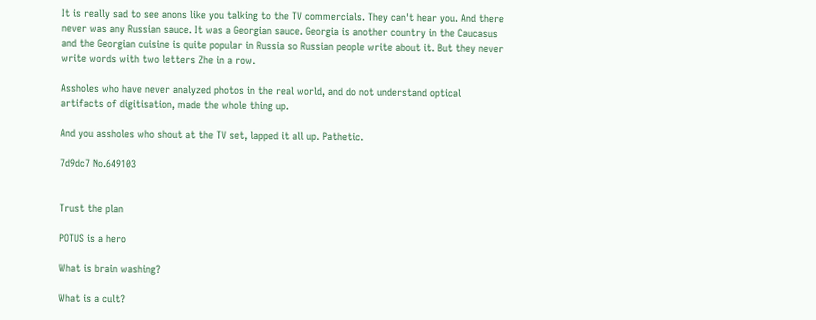It is really sad to see anons like you talking to the TV commercials. They can't hear you. And there never was any Russian sauce. It was a Georgian sauce. Georgia is another country in the Caucasus and the Georgian cuisine is quite popular in Russia so Russian people write about it. But they never write words with two letters Zhe in a row.

Assholes who have never analyzed photos in the real world, and do not understand optical artifacts of digitisation, made the whole thing up.

And you assholes who shout at the TV set, lapped it all up. Pathetic.

7d9dc7 No.649103


Trust the plan

POTUS is a hero

What is brain washing?

What is a cult?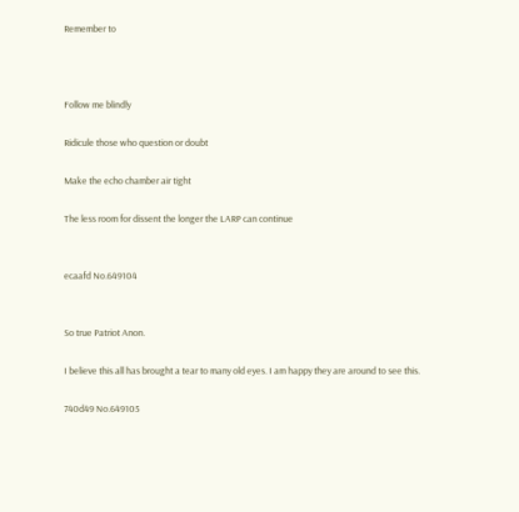Remember to



Follow me blindly

Ridicule those who question or doubt

Make the echo chamber air tight

The less room for dissent the longer the LARP can continue


ecaafd No.649104


So true Patriot Anon.

I believe this all has brought a tear to many old eyes. I am happy they are around to see this.

740d49 No.649105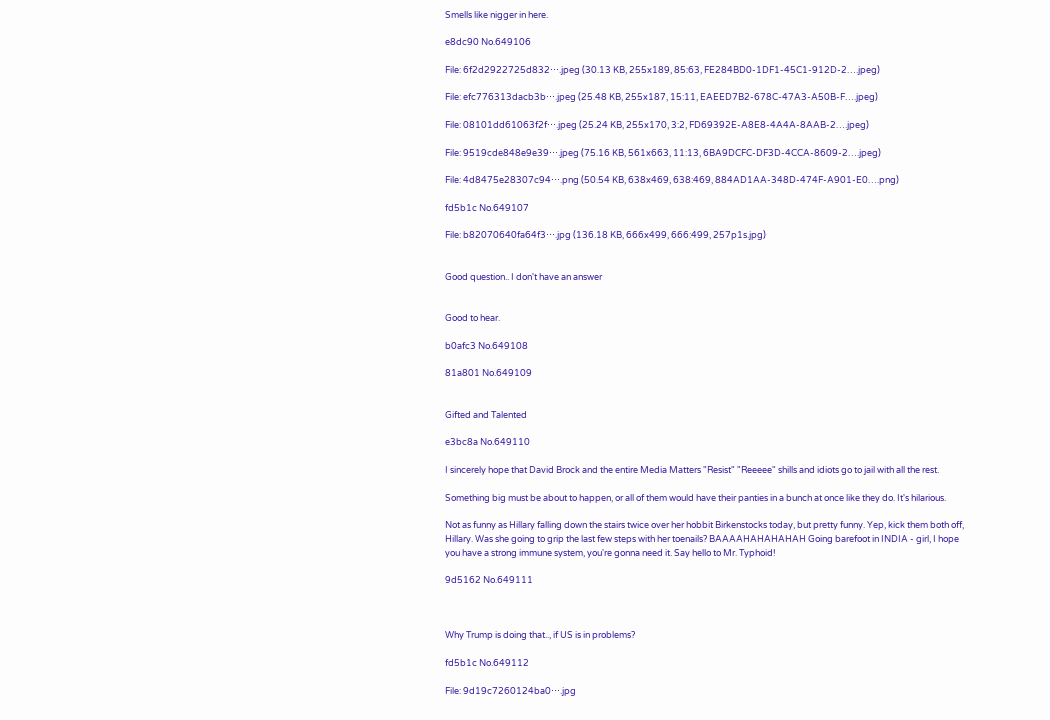Smells like nigger in here.

e8dc90 No.649106

File: 6f2d2922725d832⋯.jpeg (30.13 KB, 255x189, 85:63, FE284BD0-1DF1-45C1-912D-2….jpeg)

File: efc776313dacb3b⋯.jpeg (25.48 KB, 255x187, 15:11, EAEED7B2-678C-47A3-A50B-F….jpeg)

File: 08101dd61063f2f⋯.jpeg (25.24 KB, 255x170, 3:2, FD69392E-A8E8-4A4A-8AAB-2….jpeg)

File: 9519cde848e9e39⋯.jpeg (75.16 KB, 561x663, 11:13, 6BA9DCFC-DF3D-4CCA-8609-2….jpeg)

File: 4d8475e28307c94⋯.png (50.54 KB, 638x469, 638:469, 884AD1AA-348D-474F-A901-E0….png)

fd5b1c No.649107

File: b82070640fa64f3⋯.jpg (136.18 KB, 666x499, 666:499, 257p1s.jpg)


Good question.. I don't have an answer


Good to hear.

b0afc3 No.649108

81a801 No.649109


Gifted and Talented

e3bc8a No.649110

I sincerely hope that David Brock and the entire Media Matters "Resist" "Reeeee" shills and idiots go to jail with all the rest.

Something big must be about to happen, or all of them would have their panties in a bunch at once like they do. It's hilarious.

Not as funny as Hillary falling down the stairs twice over her hobbit Birkenstocks today, but pretty funny. Yep, kick them both off, Hillary. Was she going to grip the last few steps with her toenails? BAAAAHAHAHAHAH Going barefoot in INDIA - girl, I hope you have a strong immune system, you're gonna need it. Say hello to Mr. Typhoid!

9d5162 No.649111



Why Trump is doing that.., if US is in problems?

fd5b1c No.649112

File: 9d19c7260124ba0⋯.jpg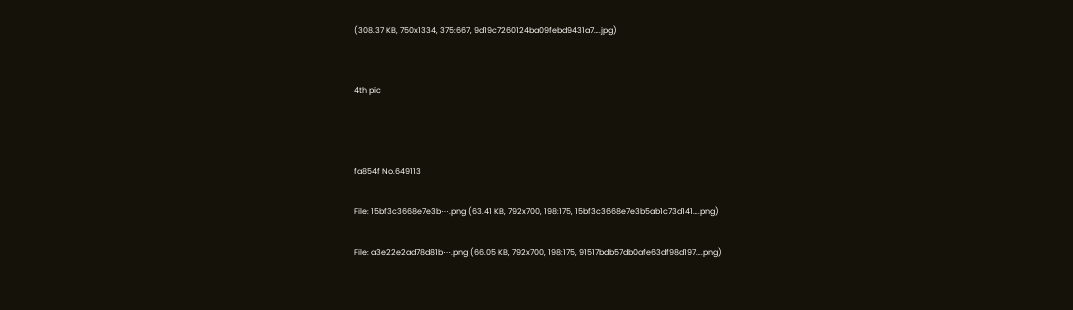(308.37 KB, 750x1334, 375:667, 9d19c7260124ba09febd9431a7….jpg)


4th pic



fa854f No.649113

File: 15bf3c3668e7e3b⋯.png (63.41 KB, 792x700, 198:175, 15bf3c3668e7e3b5ab1c73d141….png)

File: a3e22e2ad78d81b⋯.png (66.05 KB, 792x700, 198:175, 91517bdb57db0afe63df98d197….png)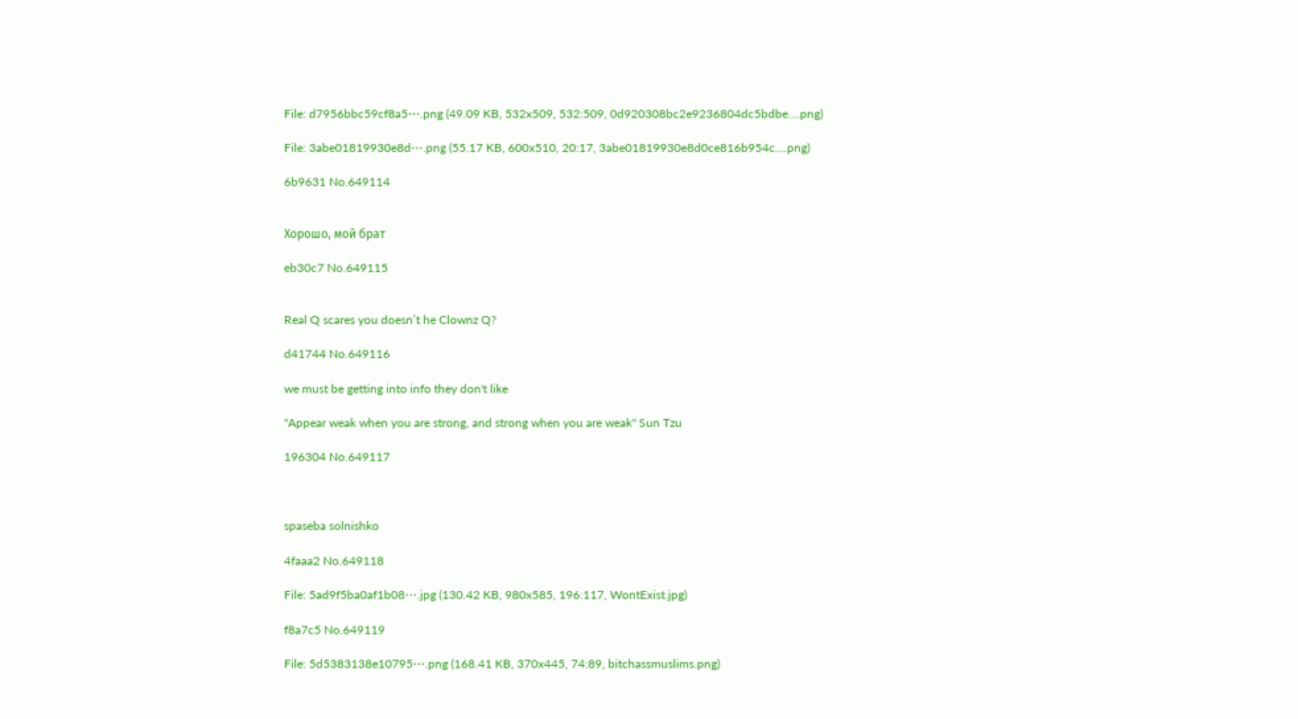File: d7956bbc59cf8a5⋯.png (49.09 KB, 532x509, 532:509, 0d920308bc2e9236804dc5bdbe….png)

File: 3abe01819930e8d⋯.png (55.17 KB, 600x510, 20:17, 3abe01819930e8d0ce816b954c….png)

6b9631 No.649114


Хорошо, мой брат

eb30c7 No.649115


Real Q scares you doesn’t he Clownz Q?

d41744 No.649116

we must be getting into info they don't like

"Appear weak when you are strong, and strong when you are weak" Sun Tzu

196304 No.649117



spaseba solnishko

4faaa2 No.649118

File: 5ad9f5ba0af1b08⋯.jpg (130.42 KB, 980x585, 196:117, WontExist.jpg)

f8a7c5 No.649119

File: 5d5383138e10795⋯.png (168.41 KB, 370x445, 74:89, bitchassmuslims.png)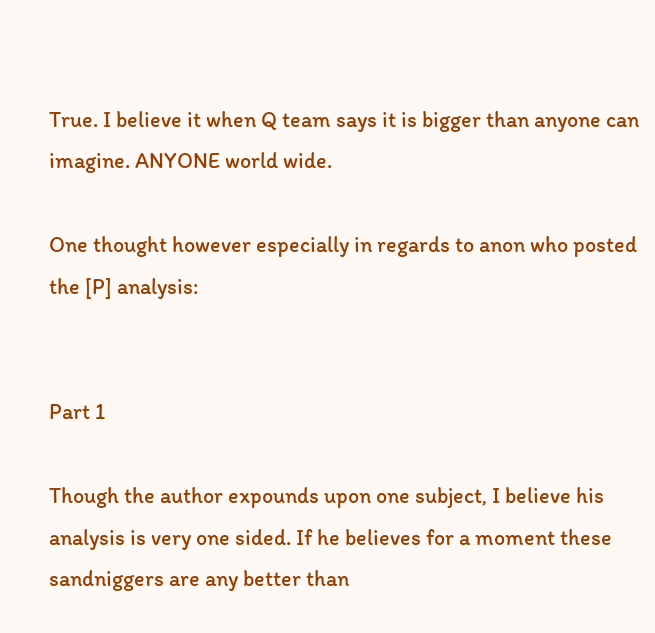True. I believe it when Q team says it is bigger than anyone can imagine. ANYONE world wide.

One thought however especially in regards to anon who posted the [P] analysis:


Part 1

Though the author expounds upon one subject, I believe his analysis is very one sided. If he believes for a moment these sandniggers are any better than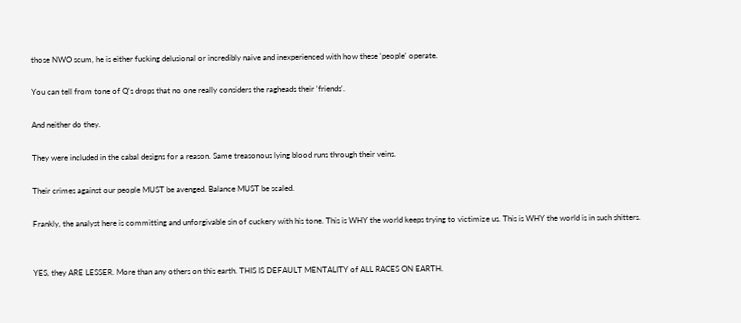those NWO scum, he is either fucking delusional or incredibly naive and inexperienced with how these 'people' operate.

You can tell from tone of Q's drops that no one really considers the ragheads their 'friends'.

And neither do they.

They were included in the cabal designs for a reason. Same treasonous lying blood runs through their veins.

Their crimes against our people MUST be avenged. Balance MUST be scaled.

Frankly, the analyst here is committing and unforgivable sin of cuckery with his tone. This is WHY the world keeps trying to victimize us. This is WHY the world is in such shitters.


YES, they ARE LESSER. More than any others on this earth. THIS IS DEFAULT MENTALITY of ALL RACES ON EARTH.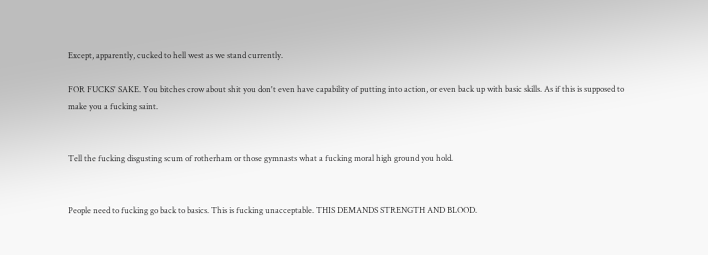Except, apparently, cucked to hell west as we stand currently.

FOR FUCKS' SAKE. You bitches crow about shit you don't even have capability of putting into action, or even back up with basic skills. As if this is supposed to make you a fucking saint.


Tell the fucking disgusting scum of rotherham or those gymnasts what a fucking moral high ground you hold.


People need to fucking go back to basics. This is fucking unacceptable. THIS DEMANDS STRENGTH AND BLOOD.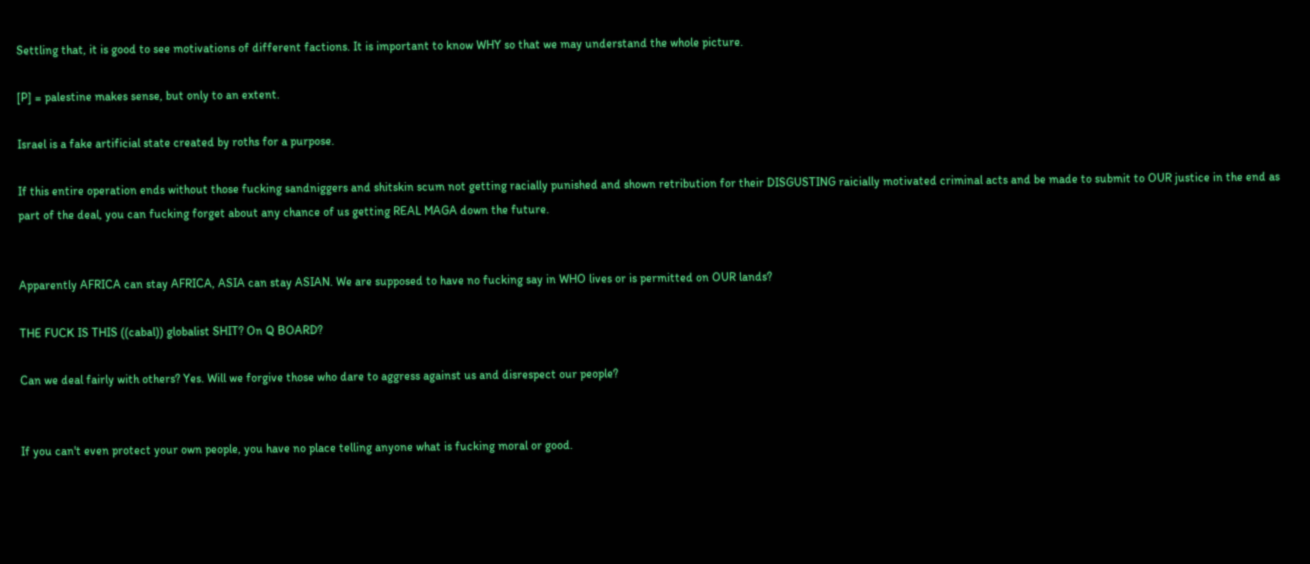Settling that, it is good to see motivations of different factions. It is important to know WHY so that we may understand the whole picture.

[P] = palestine makes sense, but only to an extent.

Israel is a fake artificial state created by roths for a purpose.

If this entire operation ends without those fucking sandniggers and shitskin scum not getting racially punished and shown retribution for their DISGUSTING raicially motivated criminal acts and be made to submit to OUR justice in the end as part of the deal, you can fucking forget about any chance of us getting REAL MAGA down the future.


Apparently AFRICA can stay AFRICA, ASIA can stay ASIAN. We are supposed to have no fucking say in WHO lives or is permitted on OUR lands?

THE FUCK IS THIS ((cabal)) globalist SHIT? On Q BOARD?

Can we deal fairly with others? Yes. Will we forgive those who dare to aggress against us and disrespect our people?


If you can't even protect your own people, you have no place telling anyone what is fucking moral or good.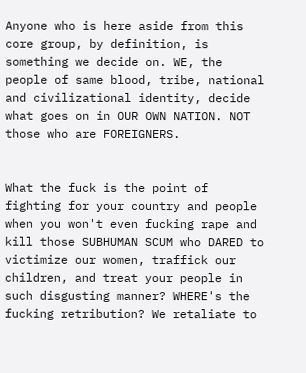Anyone who is here aside from this core group, by definition, is something we decide on. WE, the people of same blood, tribe, national and civilizational identity, decide what goes on in OUR OWN NATION. NOT those who are FOREIGNERS.


What the fuck is the point of fighting for your country and people when you won't even fucking rape and kill those SUBHUMAN SCUM who DARED to victimize our women, traffick our children, and treat your people in such disgusting manner? WHERE's the fucking retribution? We retaliate to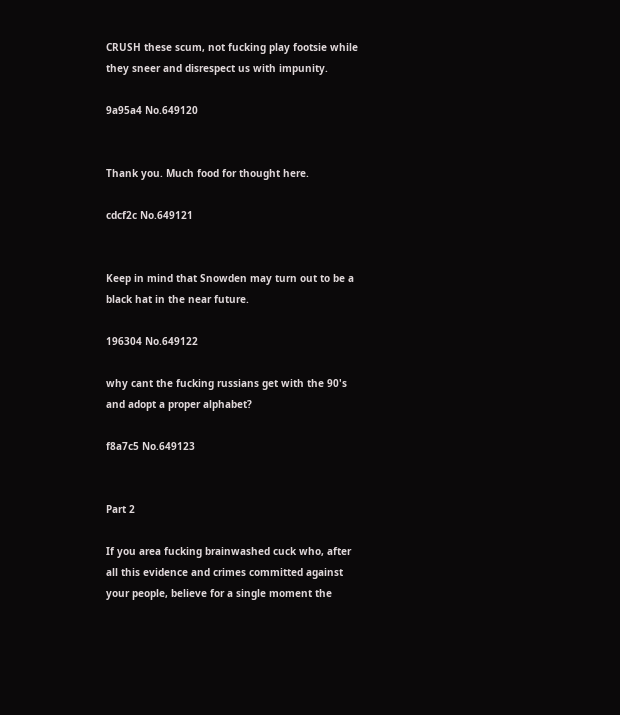CRUSH these scum, not fucking play footsie while they sneer and disrespect us with impunity.

9a95a4 No.649120


Thank you. Much food for thought here.

cdcf2c No.649121


Keep in mind that Snowden may turn out to be a black hat in the near future.

196304 No.649122

why cant the fucking russians get with the 90's and adopt a proper alphabet?

f8a7c5 No.649123


Part 2

If you area fucking brainwashed cuck who, after all this evidence and crimes committed against your people, believe for a single moment the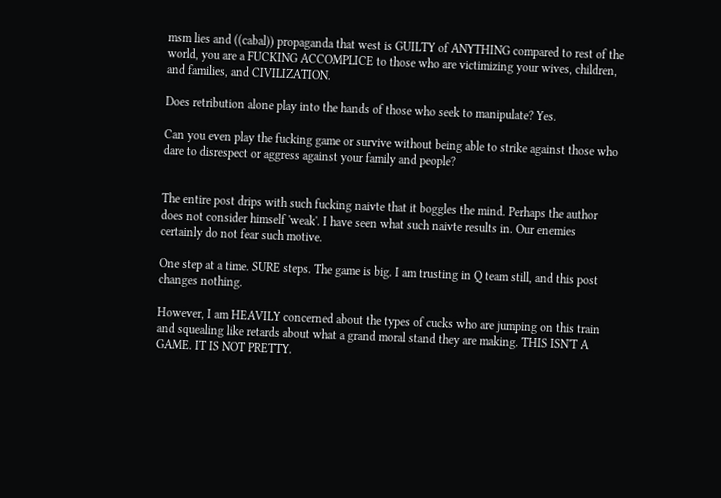msm lies and ((cabal)) propaganda that west is GUILTY of ANYTHING compared to rest of the world, you are a FUCKING ACCOMPLICE to those who are victimizing your wives, children, and families, and CIVILIZATION.

Does retribution alone play into the hands of those who seek to manipulate? Yes.

Can you even play the fucking game or survive without being able to strike against those who dare to disrespect or aggress against your family and people?


The entire post drips with such fucking naivte that it boggles the mind. Perhaps the author does not consider himself 'weak'. I have seen what such naivte results in. Our enemies certainly do not fear such motive.

One step at a time. SURE steps. The game is big. I am trusting in Q team still, and this post changes nothing.

However, I am HEAVILY concerned about the types of cucks who are jumping on this train and squealing like retards about what a grand moral stand they are making. THIS ISN'T A GAME. IT IS NOT PRETTY.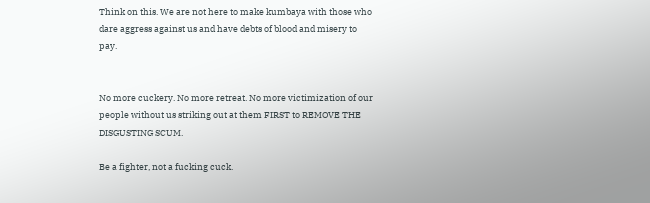Think on this. We are not here to make kumbaya with those who dare aggress against us and have debts of blood and misery to pay.


No more cuckery. No more retreat. No more victimization of our people without us striking out at them FIRST to REMOVE THE DISGUSTING SCUM.

Be a fighter, not a fucking cuck.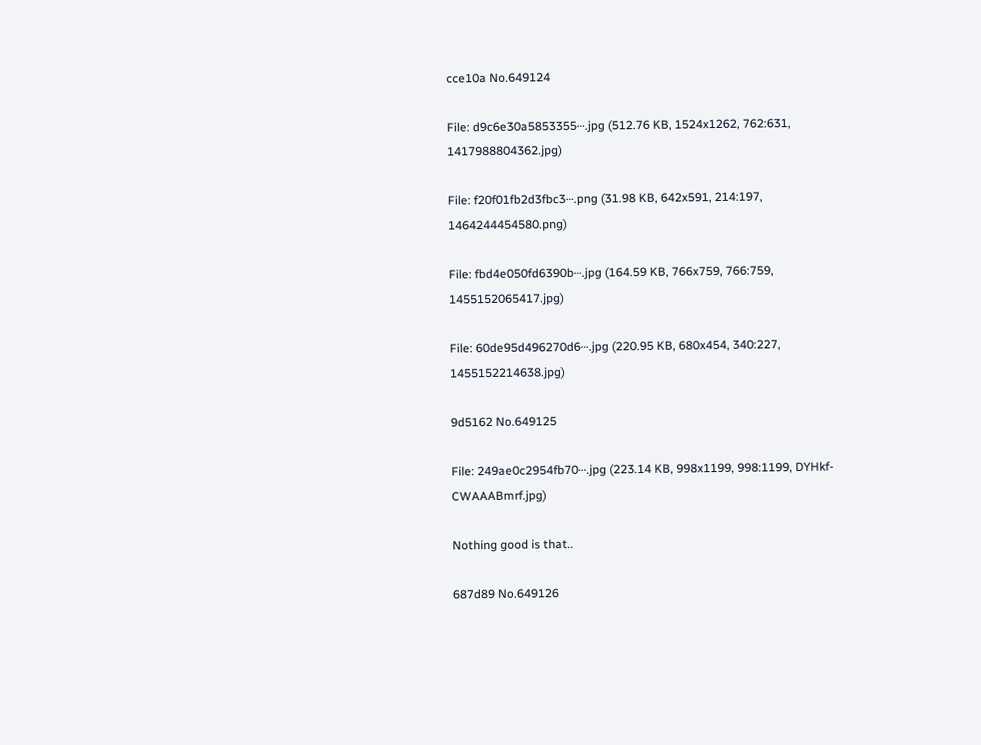cce10a No.649124

File: d9c6e30a5853355⋯.jpg (512.76 KB, 1524x1262, 762:631, 1417988804362.jpg)

File: f20f01fb2d3fbc3⋯.png (31.98 KB, 642x591, 214:197, 1464244454580.png)

File: fbd4e050fd6390b⋯.jpg (164.59 KB, 766x759, 766:759, 1455152065417.jpg)

File: 60de95d496270d6⋯.jpg (220.95 KB, 680x454, 340:227, 1455152214638.jpg)

9d5162 No.649125

File: 249ae0c2954fb70⋯.jpg (223.14 KB, 998x1199, 998:1199, DYHkf-CWAAABmrf.jpg)

Nothing good is that..

687d89 No.649126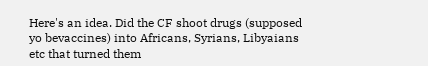Here's an idea. Did the CF shoot drugs (supposed yo bevaccines) into Africans, Syrians, Libyaians etc that turned them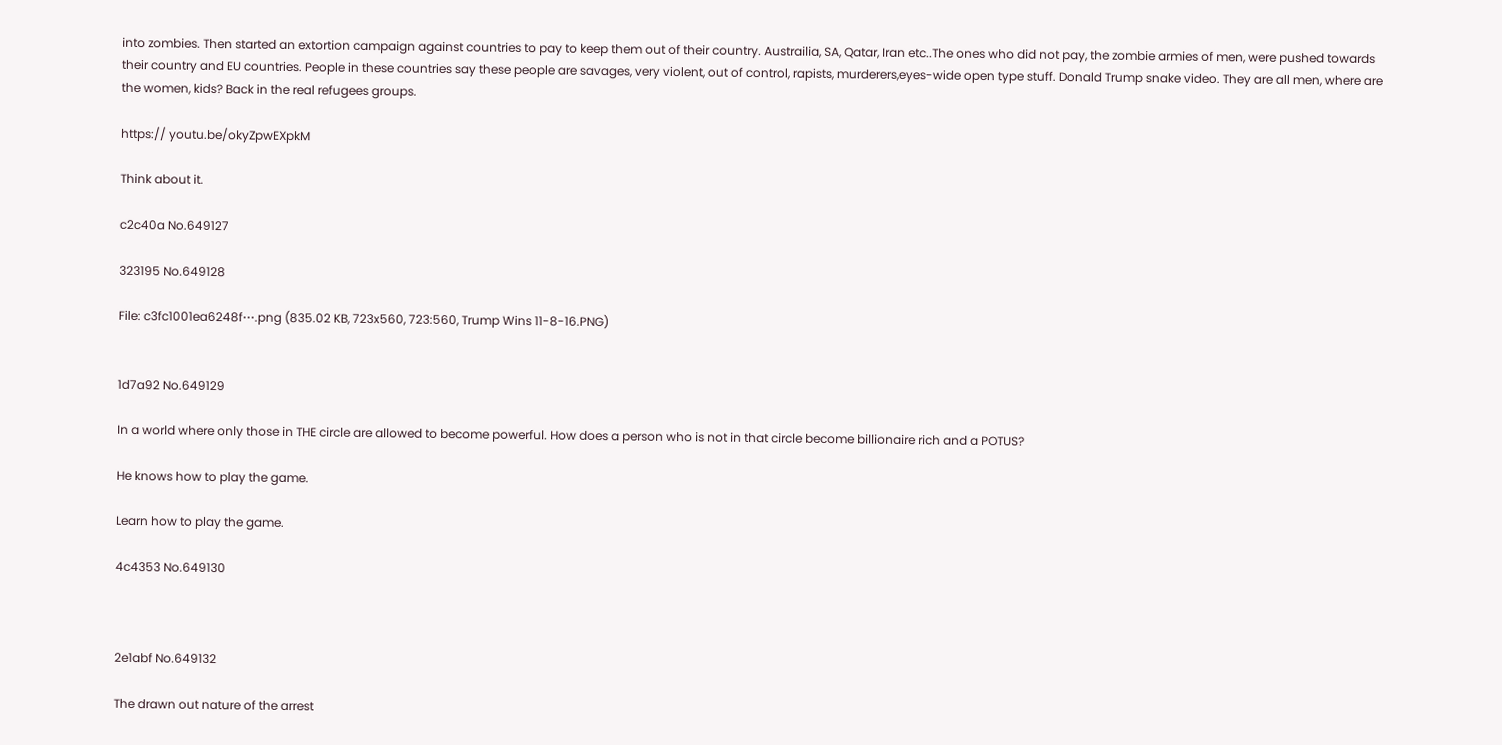into zombies. Then started an extortion campaign against countries to pay to keep them out of their country. Austrailia, SA, Qatar, Iran etc..The ones who did not pay, the zombie armies of men, were pushed towards their country and EU countries. People in these countries say these people are savages, very violent, out of control, rapists, murderers,eyes-wide open type stuff. Donald Trump snake video. They are all men, where are the women, kids? Back in the real refugees groups.

https:// youtu.be/okyZpwEXpkM

Think about it.

c2c40a No.649127

323195 No.649128

File: c3fc1001ea6248f⋯.png (835.02 KB, 723x560, 723:560, Trump Wins 11-8-16.PNG)


1d7a92 No.649129

In a world where only those in THE circle are allowed to become powerful. How does a person who is not in that circle become billionaire rich and a POTUS?

He knows how to play the game.

Learn how to play the game.

4c4353 No.649130



2e1abf No.649132

The drawn out nature of the arrest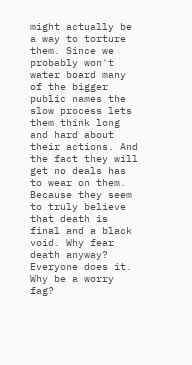might actually be a way to torture them. Since we probably won't water board many of the bigger public names the slow process lets them think long and hard about their actions. And the fact they will get no deals has to wear on them. Because they seem to truly believe that death is final and a black void. Why fear death anyway? Everyone does it. Why be a worry fag?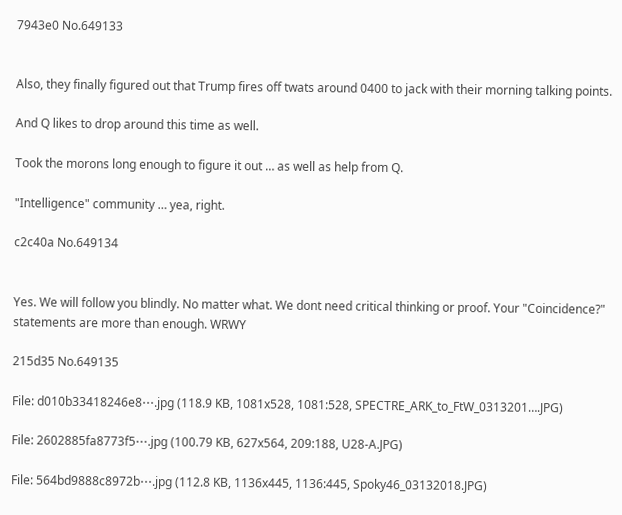7943e0 No.649133


Also, they finally figured out that Trump fires off twats around 0400 to jack with their morning talking points.

And Q likes to drop around this time as well.

Took the morons long enough to figure it out … as well as help from Q.

"Intelligence" community … yea, right.

c2c40a No.649134


Yes. We will follow you blindly. No matter what. We dont need critical thinking or proof. Your "Coincidence?" statements are more than enough. WRWY

215d35 No.649135

File: d010b33418246e8⋯.jpg (118.9 KB, 1081x528, 1081:528, SPECTRE_ARK_to_FtW_0313201….JPG)

File: 2602885fa8773f5⋯.jpg (100.79 KB, 627x564, 209:188, U28-A.JPG)

File: 564bd9888c8972b⋯.jpg (112.8 KB, 1136x445, 1136:445, Spoky46_03132018.JPG)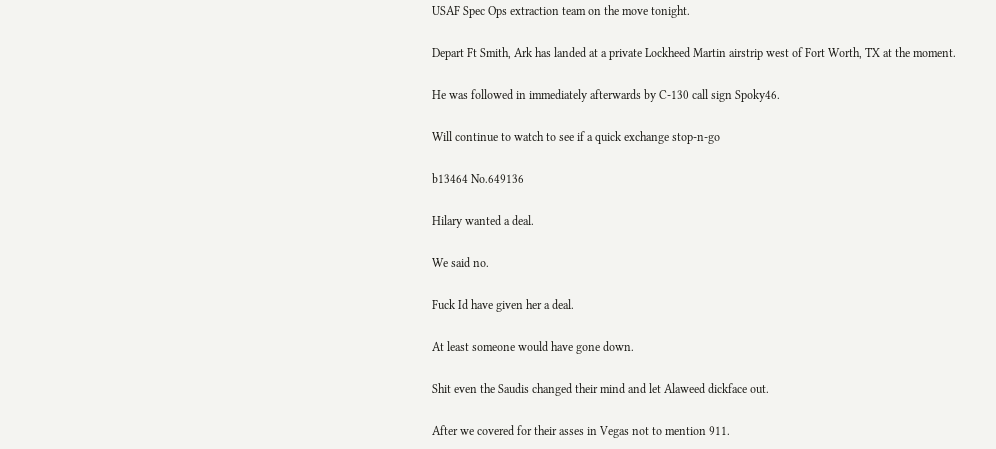USAF Spec Ops extraction team on the move tonight.

Depart Ft Smith, Ark has landed at a private Lockheed Martin airstrip west of Fort Worth, TX at the moment.

He was followed in immediately afterwards by C-130 call sign Spoky46.

Will continue to watch to see if a quick exchange stop-n-go

b13464 No.649136

Hilary wanted a deal.

We said no.

Fuck Id have given her a deal.

At least someone would have gone down.

Shit even the Saudis changed their mind and let Alaweed dickface out.

After we covered for their asses in Vegas not to mention 911.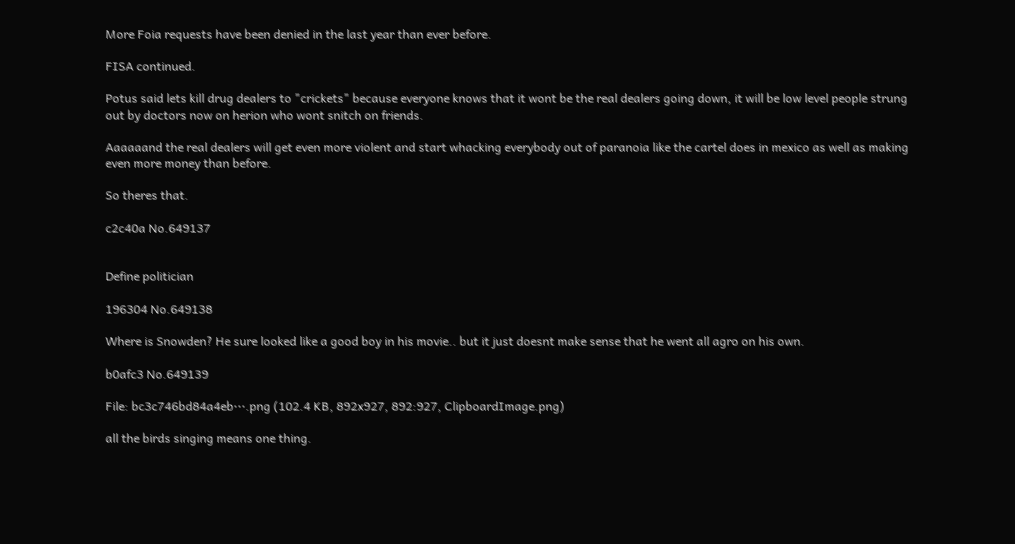More Foia requests have been denied in the last year than ever before.

FISA continued.

Potus said lets kill drug dealers to "crickets" because everyone knows that it wont be the real dealers going down, it will be low level people strung out by doctors now on herion who wont snitch on friends.

Aaaaaand the real dealers will get even more violent and start whacking everybody out of paranoia like the cartel does in mexico as well as making even more money than before.

So theres that.

c2c40a No.649137


Define politician

196304 No.649138

Where is Snowden? He sure looked like a good boy in his movie.. but it just doesnt make sense that he went all agro on his own.

b0afc3 No.649139

File: bc3c746bd84a4eb⋯.png (102.4 KB, 892x927, 892:927, ClipboardImage.png)

all the birds singing means one thing.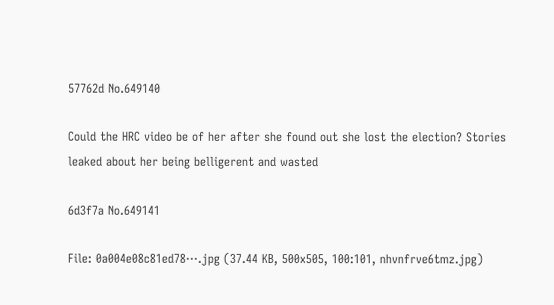57762d No.649140

Could the HRC video be of her after she found out she lost the election? Stories leaked about her being belligerent and wasted

6d3f7a No.649141

File: 0a004e08c81ed78⋯.jpg (37.44 KB, 500x505, 100:101, nhvnfrve6tmz.jpg)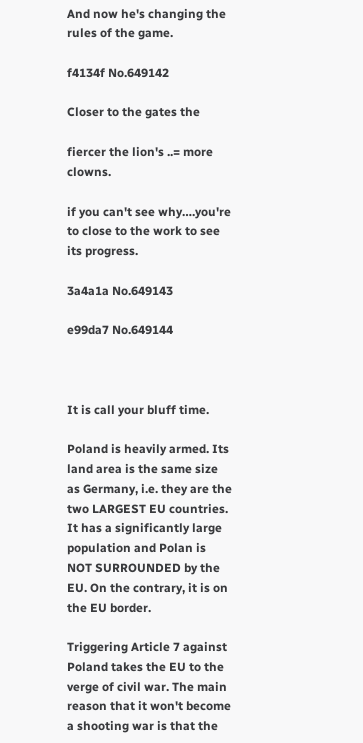And now he's changing the rules of the game.

f4134f No.649142

Closer to the gates the

fiercer the lion's ..= more clowns.

if you can't see why….you're to close to the work to see its progress.

3a4a1a No.649143

e99da7 No.649144



It is call your bluff time.

Poland is heavily armed. Its land area is the same size as Germany, i.e. they are the two LARGEST EU countries. It has a significantly large population and Polan is NOT SURROUNDED by the EU. On the contrary, it is on the EU border.

Triggering Article 7 against Poland takes the EU to the verge of civil war. The main reason that it won't become a shooting war is that the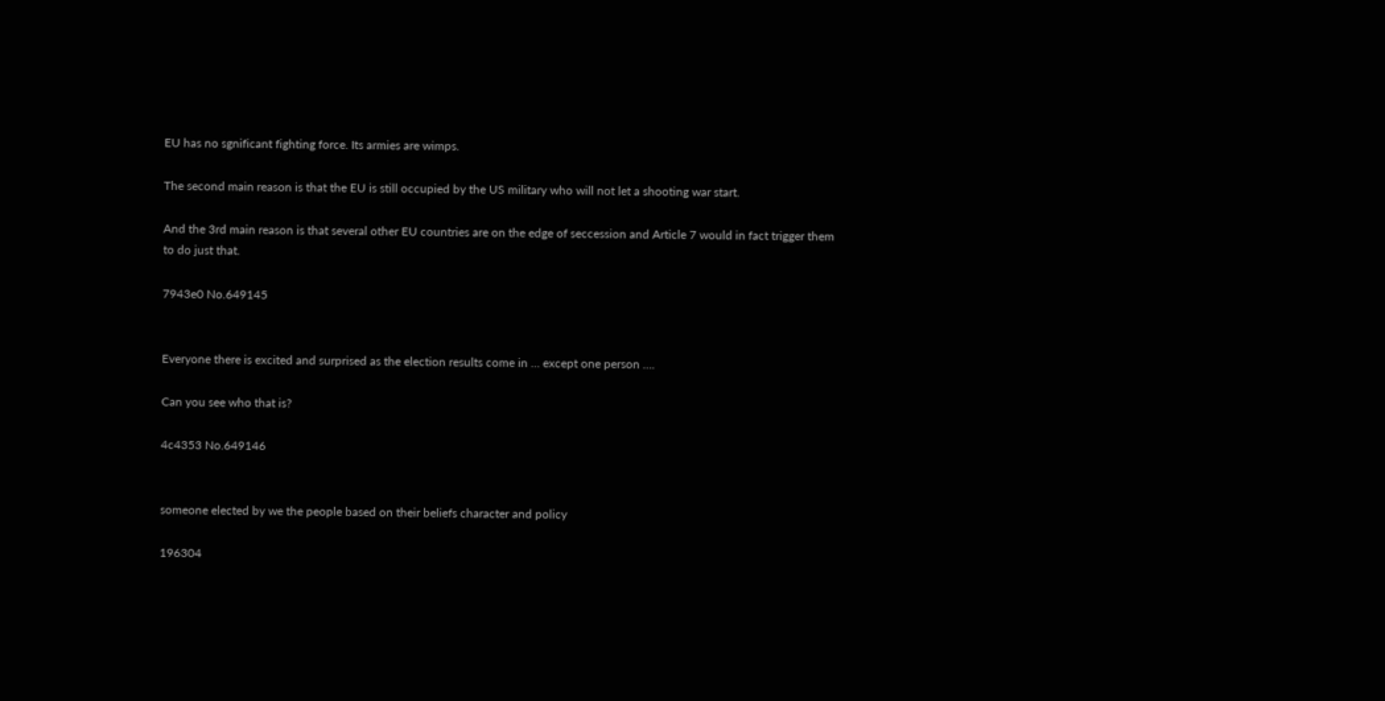EU has no sgnificant fighting force. Its armies are wimps.

The second main reason is that the EU is still occupied by the US military who will not let a shooting war start.

And the 3rd main reason is that several other EU countries are on the edge of seccession and Article 7 would in fact trigger them to do just that.

7943e0 No.649145


Everyone there is excited and surprised as the election results come in … except one person ….

Can you see who that is?

4c4353 No.649146


someone elected by we the people based on their beliefs character and policy

196304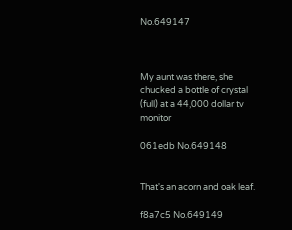No.649147



My aunt was there, she chucked a bottle of crystal (full) at a 44,000 dollar tv monitor

061edb No.649148


That's an acorn and oak leaf.

f8a7c5 No.649149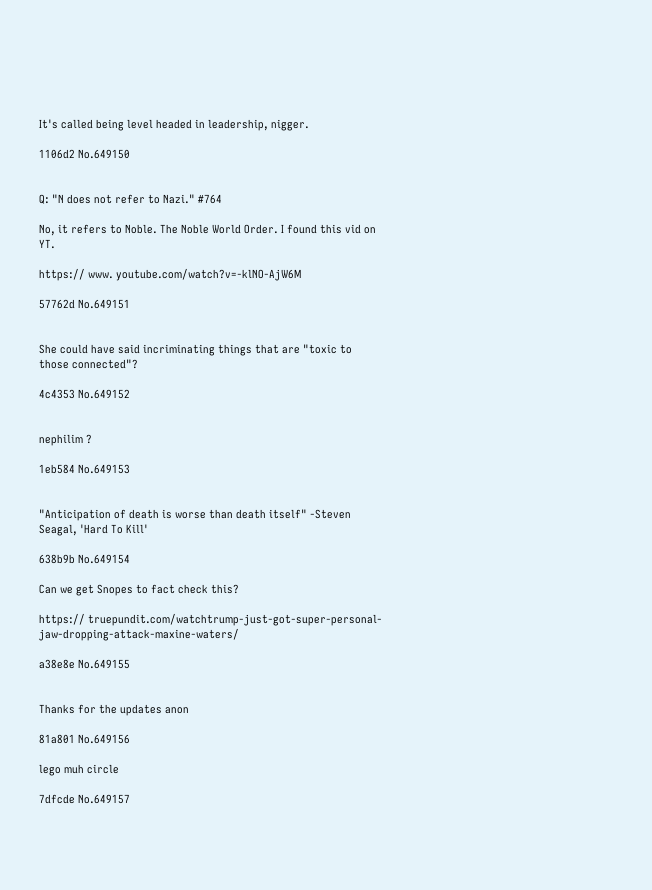It's called being level headed in leadership, nigger.

1106d2 No.649150


Q: "N does not refer to Nazi." #764

No, it refers to Noble. The Noble World Order. I found this vid on YT.

https:// www. youtube.com/watch?v=-klNO-AjW6M

57762d No.649151


She could have said incriminating things that are "toxic to those connected"?

4c4353 No.649152


nephilim ?

1eb584 No.649153


"Anticipation of death is worse than death itself" -Steven Seagal, 'Hard To Kill'

638b9b No.649154

Can we get Snopes to fact check this?

https:// truepundit.com/watchtrump-just-got-super-personal-jaw-dropping-attack-maxine-waters/

a38e8e No.649155


Thanks for the updates anon

81a801 No.649156

lego muh circle

7dfcde No.649157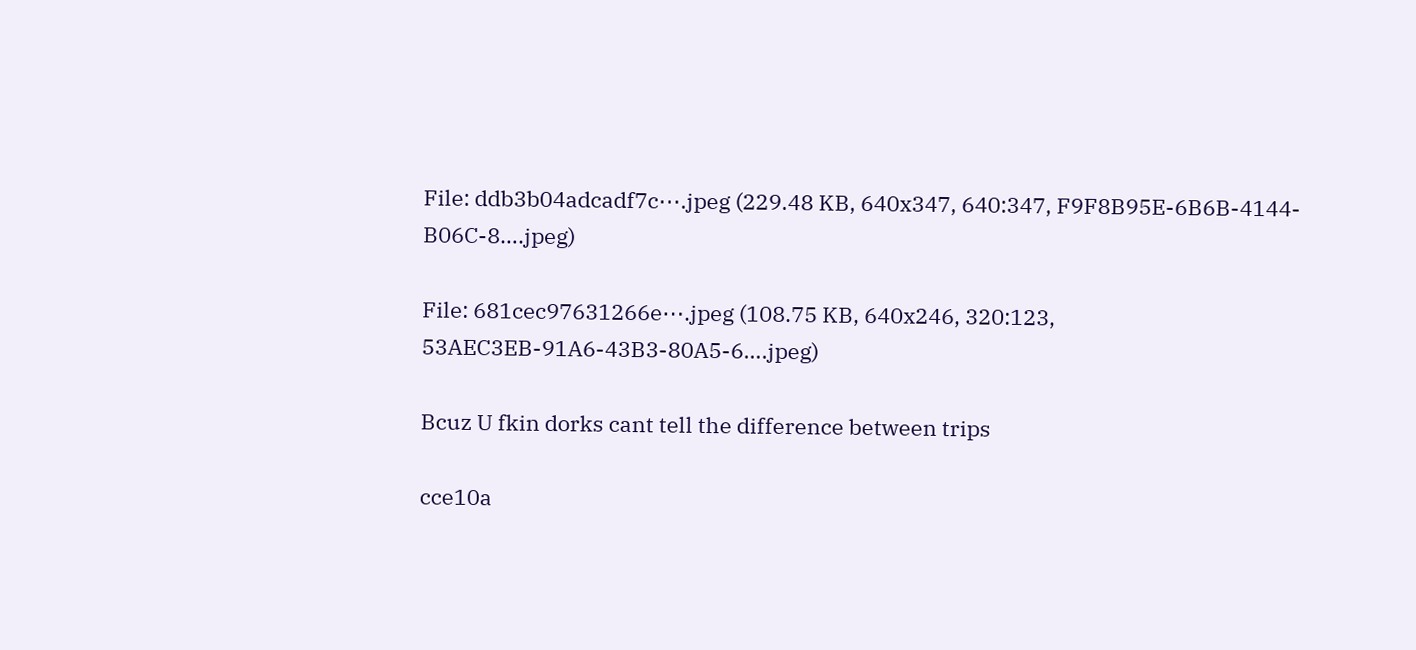File: ddb3b04adcadf7c⋯.jpeg (229.48 KB, 640x347, 640:347, F9F8B95E-6B6B-4144-B06C-8….jpeg)

File: 681cec97631266e⋯.jpeg (108.75 KB, 640x246, 320:123, 53AEC3EB-91A6-43B3-80A5-6….jpeg)

Bcuz U fkin dorks cant tell the difference between trips

cce10a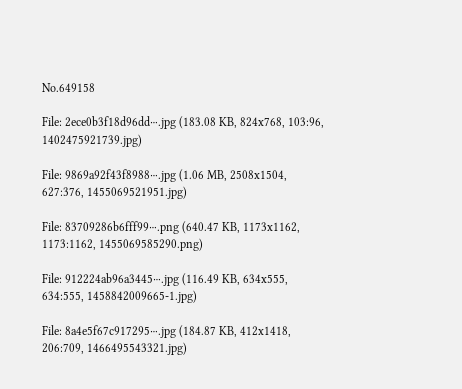No.649158

File: 2ece0b3f18d96dd⋯.jpg (183.08 KB, 824x768, 103:96, 1402475921739.jpg)

File: 9869a92f43f8988⋯.jpg (1.06 MB, 2508x1504, 627:376, 1455069521951.jpg)

File: 83709286b6fff99⋯.png (640.47 KB, 1173x1162, 1173:1162, 1455069585290.png)

File: 912224ab96a3445⋯.jpg (116.49 KB, 634x555, 634:555, 1458842009665-1.jpg)

File: 8a4e5f67c917295⋯.jpg (184.87 KB, 412x1418, 206:709, 1466495543321.jpg)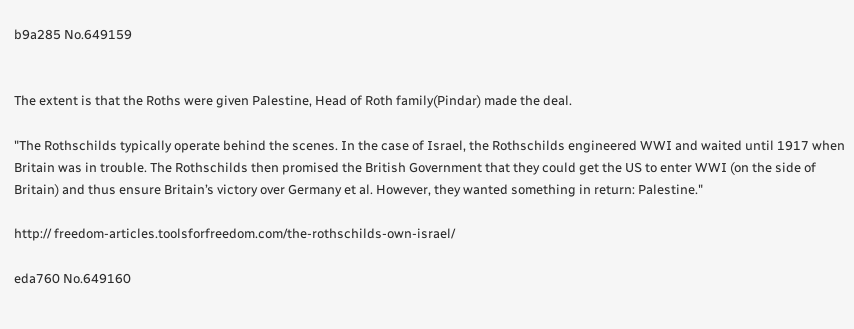b9a285 No.649159


The extent is that the Roths were given Palestine, Head of Roth family(Pindar) made the deal.

"The Rothschilds typically operate behind the scenes. In the case of Israel, the Rothschilds engineered WWI and waited until 1917 when Britain was in trouble. The Rothschilds then promised the British Government that they could get the US to enter WWI (on the side of Britain) and thus ensure Britain’s victory over Germany et al. However, they wanted something in return: Palestine."

http:// freedom-articles.toolsforfreedom.com/the-rothschilds-own-israel/

eda760 No.649160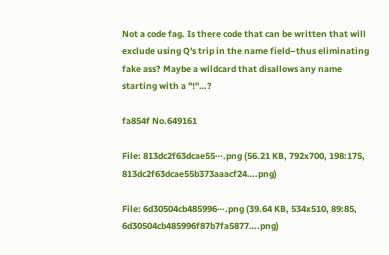Not a code fag. Is there code that can be written that will exclude using Q's trip in the name field–thus eliminating fake ass? Maybe a wildcard that disallows any name starting with a "!"…?

fa854f No.649161

File: 813dc2f63dcae55⋯.png (56.21 KB, 792x700, 198:175, 813dc2f63dcae55b373aaacf24….png)

File: 6d30504cb485996⋯.png (39.64 KB, 534x510, 89:85, 6d30504cb485996f87b7fa5877….png)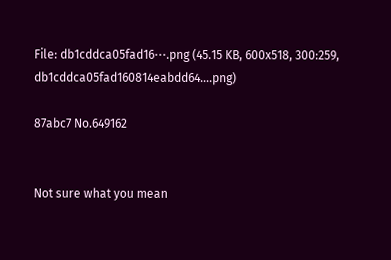File: db1cddca05fad16⋯.png (45.15 KB, 600x518, 300:259, db1cddca05fad160814eabdd64….png)

87abc7 No.649162


Not sure what you mean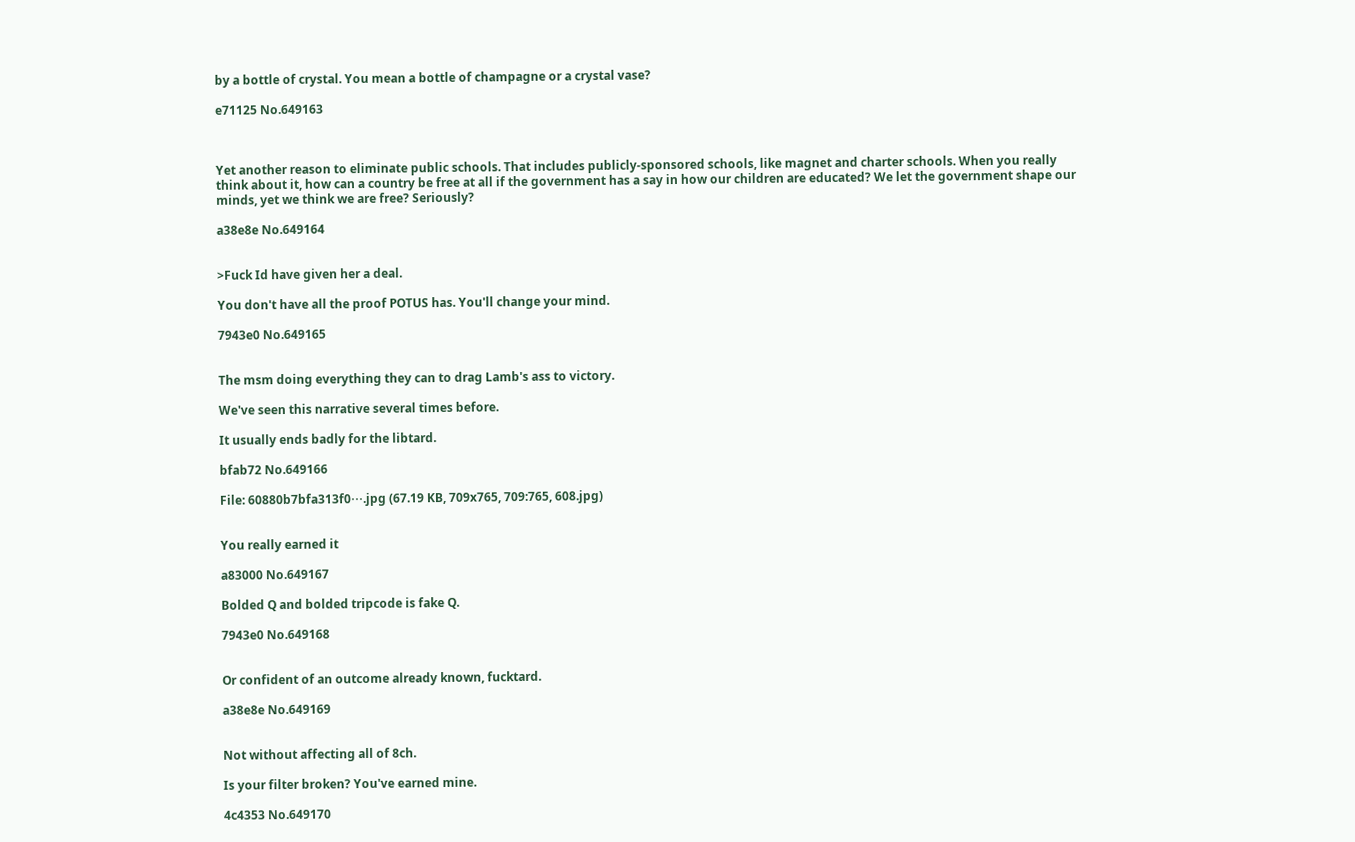by a bottle of crystal. You mean a bottle of champagne or a crystal vase?

e71125 No.649163



Yet another reason to eliminate public schools. That includes publicly-sponsored schools, like magnet and charter schools. When you really think about it, how can a country be free at all if the government has a say in how our children are educated? We let the government shape our minds, yet we think we are free? Seriously?

a38e8e No.649164


>Fuck Id have given her a deal.

You don't have all the proof POTUS has. You'll change your mind.

7943e0 No.649165


The msm doing everything they can to drag Lamb's ass to victory.

We've seen this narrative several times before.

It usually ends badly for the libtard.

bfab72 No.649166

File: 60880b7bfa313f0⋯.jpg (67.19 KB, 709x765, 709:765, 608.jpg)


You really earned it

a83000 No.649167

Bolded Q and bolded tripcode is fake Q.

7943e0 No.649168


Or confident of an outcome already known, fucktard.

a38e8e No.649169


Not without affecting all of 8ch.

Is your filter broken? You've earned mine.

4c4353 No.649170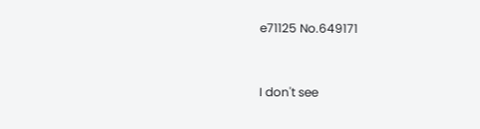e71125 No.649171


I don't see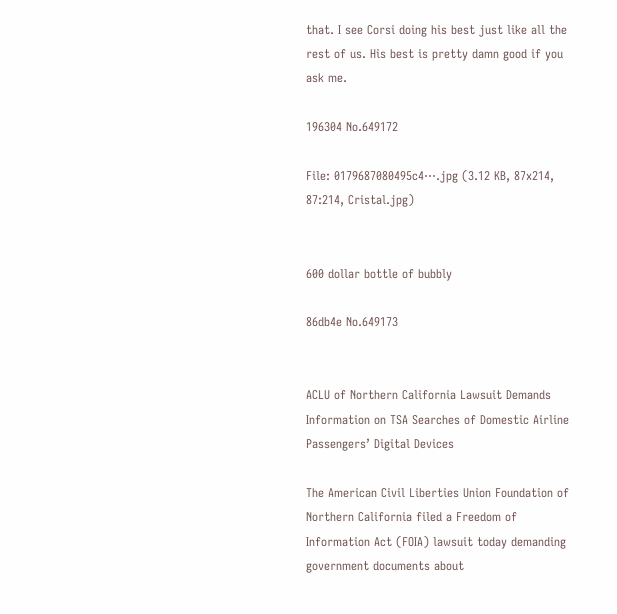that. I see Corsi doing his best just like all the rest of us. His best is pretty damn good if you ask me.

196304 No.649172

File: 0179687080495c4⋯.jpg (3.12 KB, 87x214, 87:214, Cristal.jpg)


600 dollar bottle of bubbly

86db4e No.649173


ACLU of Northern California Lawsuit Demands Information on TSA Searches of Domestic Airline Passengers’ Digital Devices

The American Civil Liberties Union Foundation of Northern California filed a Freedom of Information Act (FOIA) lawsuit today demanding government documents about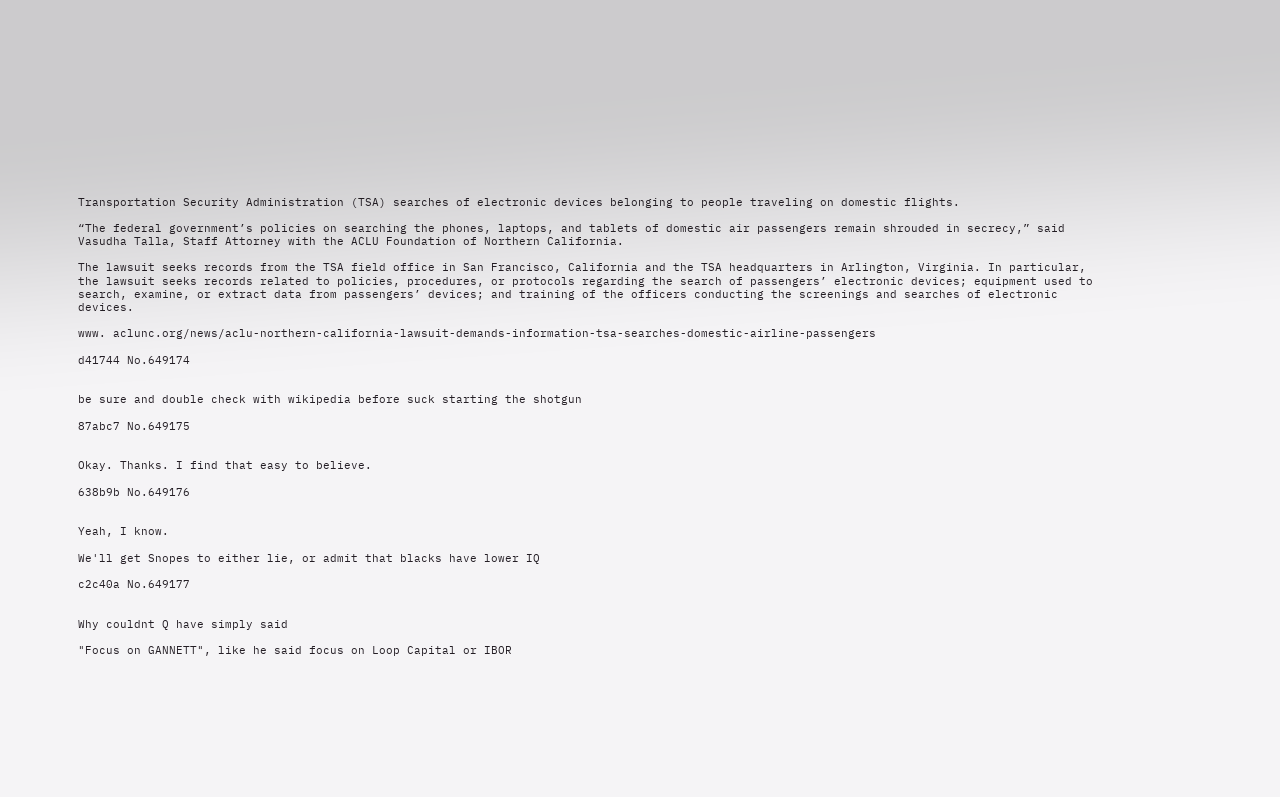Transportation Security Administration (TSA) searches of electronic devices belonging to people traveling on domestic flights.

“The federal government’s policies on searching the phones, laptops, and tablets of domestic air passengers remain shrouded in secrecy,” said Vasudha Talla, Staff Attorney with the ACLU Foundation of Northern California.

The lawsuit seeks records from the TSA field office in San Francisco, California and the TSA headquarters in Arlington, Virginia. In particular, the lawsuit seeks records related to policies, procedures, or protocols regarding the search of passengers’ electronic devices; equipment used to search, examine, or extract data from passengers’ devices; and training of the officers conducting the screenings and searches of electronic devices.

www. aclunc.org/news/aclu-northern-california-lawsuit-demands-information-tsa-searches-domestic-airline-passengers

d41744 No.649174


be sure and double check with wikipedia before suck starting the shotgun

87abc7 No.649175


Okay. Thanks. I find that easy to believe.

638b9b No.649176


Yeah, I know.

We'll get Snopes to either lie, or admit that blacks have lower IQ

c2c40a No.649177


Why couldnt Q have simply said

"Focus on GANNETT", like he said focus on Loop Capital or IBOR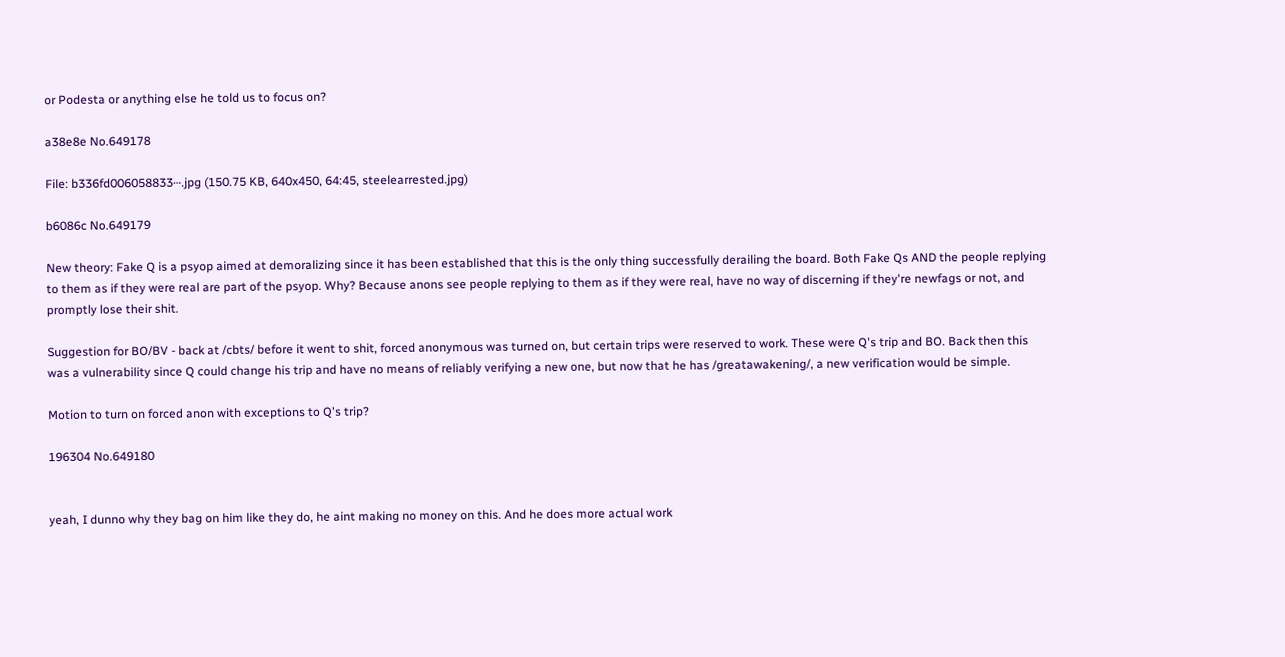or Podesta or anything else he told us to focus on?

a38e8e No.649178

File: b336fd006058833⋯.jpg (150.75 KB, 640x450, 64:45, steelearrested.jpg)

b6086c No.649179

New theory: Fake Q is a psyop aimed at demoralizing since it has been established that this is the only thing successfully derailing the board. Both Fake Qs AND the people replying to them as if they were real are part of the psyop. Why? Because anons see people replying to them as if they were real, have no way of discerning if they're newfags or not, and promptly lose their shit.

Suggestion for BO/BV - back at /cbts/ before it went to shit, forced anonymous was turned on, but certain trips were reserved to work. These were Q's trip and BO. Back then this was a vulnerability since Q could change his trip and have no means of reliably verifying a new one, but now that he has /greatawakening/, a new verification would be simple.

Motion to turn on forced anon with exceptions to Q's trip?

196304 No.649180


yeah, I dunno why they bag on him like they do, he aint making no money on this. And he does more actual work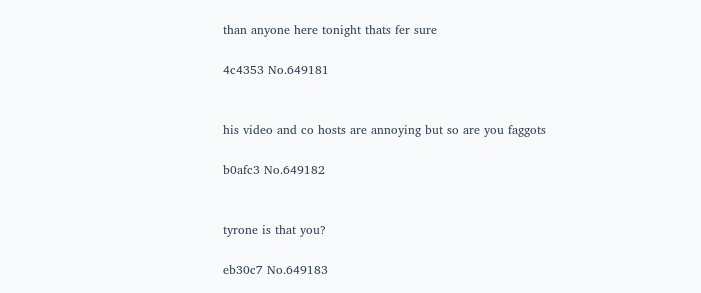than anyone here tonight thats fer sure

4c4353 No.649181


his video and co hosts are annoying but so are you faggots

b0afc3 No.649182


tyrone is that you?

eb30c7 No.649183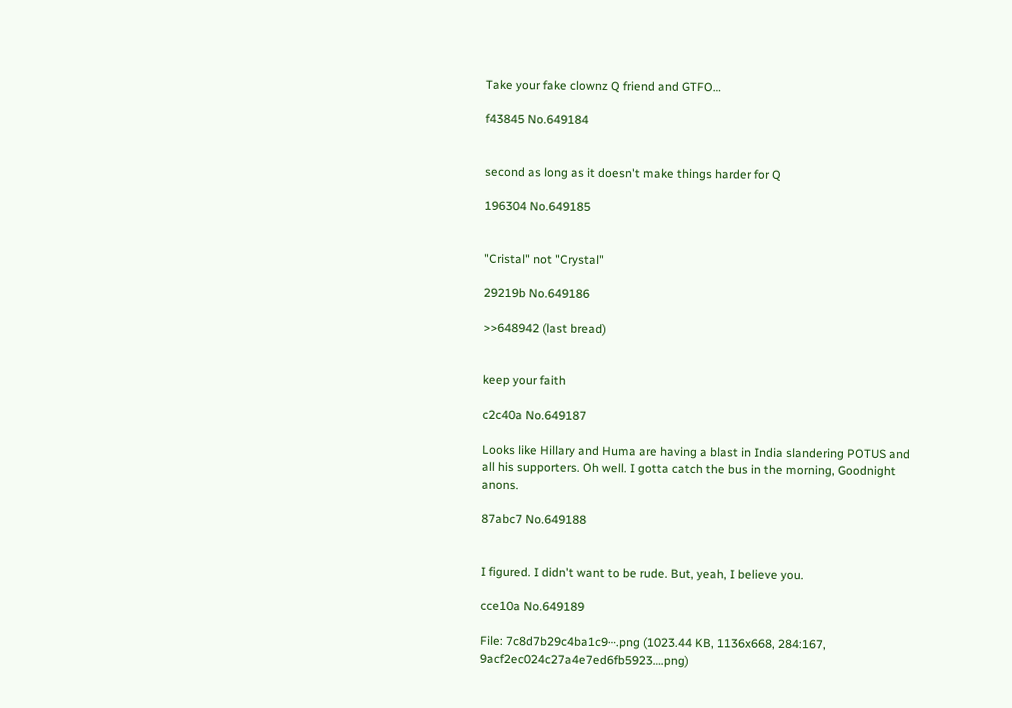Take your fake clownz Q friend and GTFO…

f43845 No.649184


second as long as it doesn't make things harder for Q

196304 No.649185


"Cristal" not "Crystal"

29219b No.649186

>>648942 (last bread)


keep your faith

c2c40a No.649187

Looks like Hillary and Huma are having a blast in India slandering POTUS and all his supporters. Oh well. I gotta catch the bus in the morning, Goodnight anons.

87abc7 No.649188


I figured. I didn't want to be rude. But, yeah, I believe you.

cce10a No.649189

File: 7c8d7b29c4ba1c9⋯.png (1023.44 KB, 1136x668, 284:167, 9acf2ec024c27a4e7ed6fb5923….png)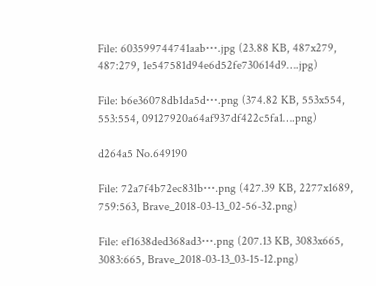File: 603599744741aab⋯.jpg (23.88 KB, 487x279, 487:279, 1e547581d94e6d52fe730614d9….jpg)

File: b6e36078db1da5d⋯.png (374.82 KB, 553x554, 553:554, 09127920a64af937df422c5fa1….png)

d264a5 No.649190

File: 72a7f4b72ec831b⋯.png (427.39 KB, 2277x1689, 759:563, Brave_2018-03-13_02-56-32.png)

File: ef1638ded368ad3⋯.png (207.13 KB, 3083x665, 3083:665, Brave_2018-03-13_03-15-12.png)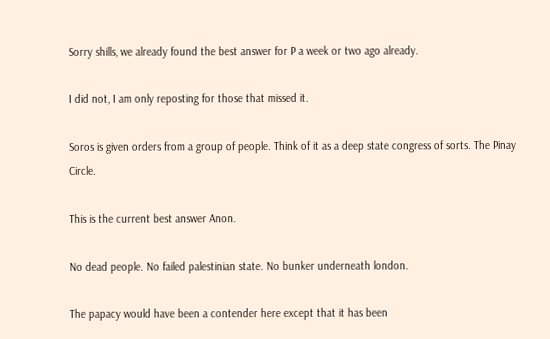Sorry shills, we already found the best answer for P a week or two ago already.

I did not, I am only reposting for those that missed it.

Soros is given orders from a group of people. Think of it as a deep state congress of sorts. The Pinay Circle.

This is the current best answer Anon.

No dead people. No failed palestinian state. No bunker underneath london.

The papacy would have been a contender here except that it has been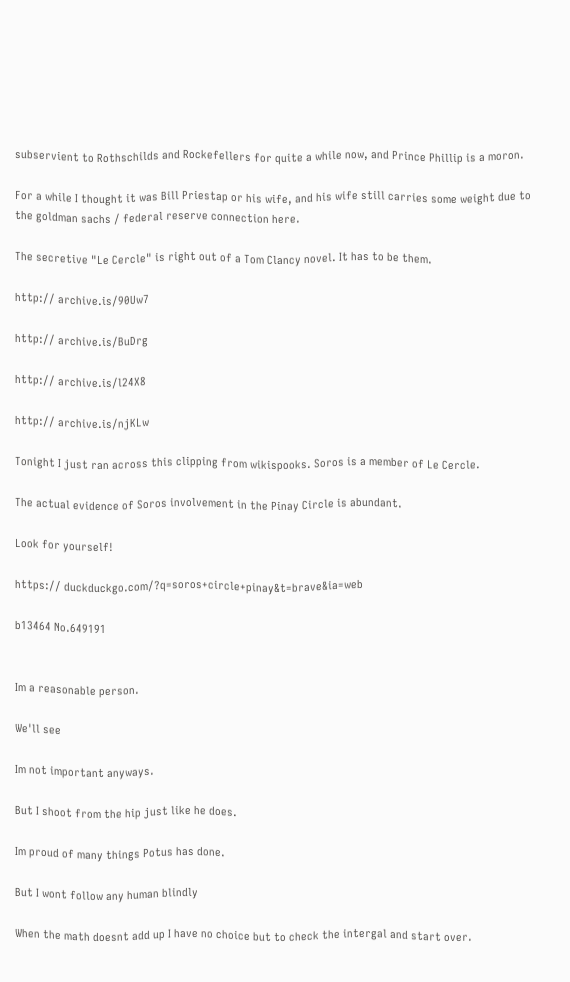subservient to Rothschilds and Rockefellers for quite a while now, and Prince Phillip is a moron.

For a while I thought it was Bill Priestap or his wife, and his wife still carries some weight due to the goldman sachs / federal reserve connection here.

The secretive "Le Cercle" is right out of a Tom Clancy novel. It has to be them.

http:// archive.is/90Uw7

http:// archive.is/BuDrg

http:// archive.is/l24X8

http:// archive.is/njKLw

Tonight I just ran across this clipping from wikispooks. Soros is a member of Le Cercle.

The actual evidence of Soros involvement in the Pinay Circle is abundant.

Look for yourself!

https:// duckduckgo.com/?q=soros+circle+pinay&t=brave&ia=web

b13464 No.649191


Im a reasonable person.

We'll see

Im not important anyways.

But I shoot from the hip just like he does.

Im proud of many things Potus has done.

But I wont follow any human blindly

When the math doesnt add up I have no choice but to check the intergal and start over.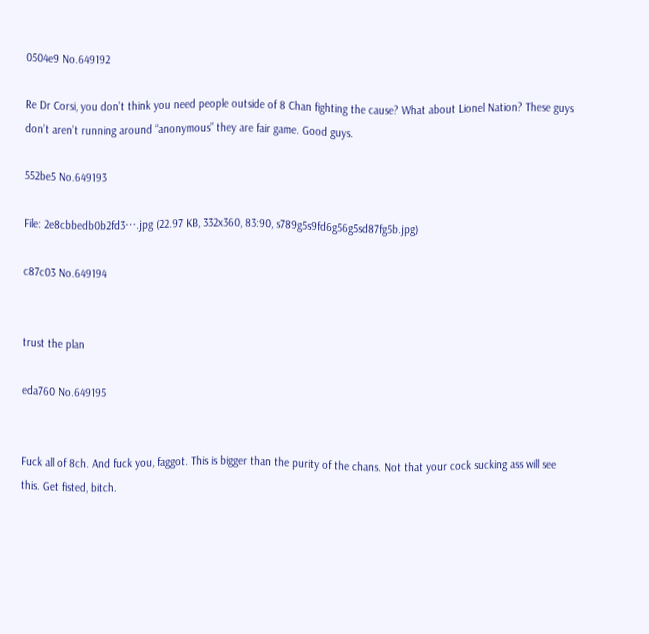0504e9 No.649192

Re Dr Corsi, you don’t think you need people outside of 8 Chan fighting the cause? What about Lionel Nation? These guys don’t aren’t running around “anonymous” they are fair game. Good guys.

552be5 No.649193

File: 2e8cbbedb0b2fd3⋯.jpg (22.97 KB, 332x360, 83:90, s789g5s9fd6g56g5sd87fg5b.jpg)

c87c03 No.649194


trust the plan

eda760 No.649195


Fuck all of 8ch. And fuck you, faggot. This is bigger than the purity of the chans. Not that your cock sucking ass will see this. Get fisted, bitch.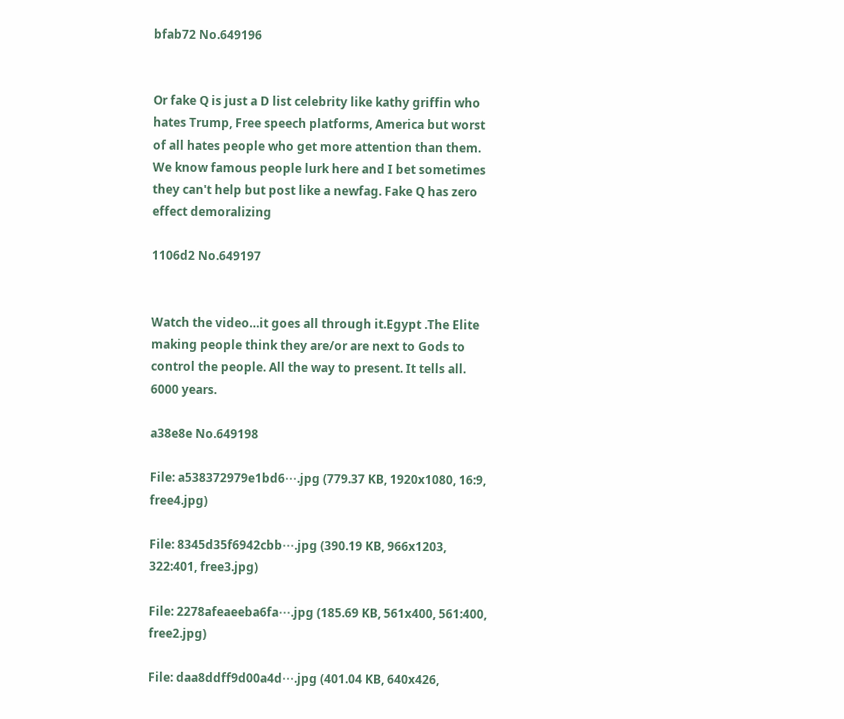bfab72 No.649196


Or fake Q is just a D list celebrity like kathy griffin who hates Trump, Free speech platforms, America but worst of all hates people who get more attention than them. We know famous people lurk here and I bet sometimes they can't help but post like a newfag. Fake Q has zero effect demoralizing

1106d2 No.649197


Watch the video…it goes all through it.Egypt .The Elite making people think they are/or are next to Gods to control the people. All the way to present. It tells all. 6000 years.

a38e8e No.649198

File: a538372979e1bd6⋯.jpg (779.37 KB, 1920x1080, 16:9, free4.jpg)

File: 8345d35f6942cbb⋯.jpg (390.19 KB, 966x1203, 322:401, free3.jpg)

File: 2278afeaeeba6fa⋯.jpg (185.69 KB, 561x400, 561:400, free2.jpg)

File: daa8ddff9d00a4d⋯.jpg (401.04 KB, 640x426,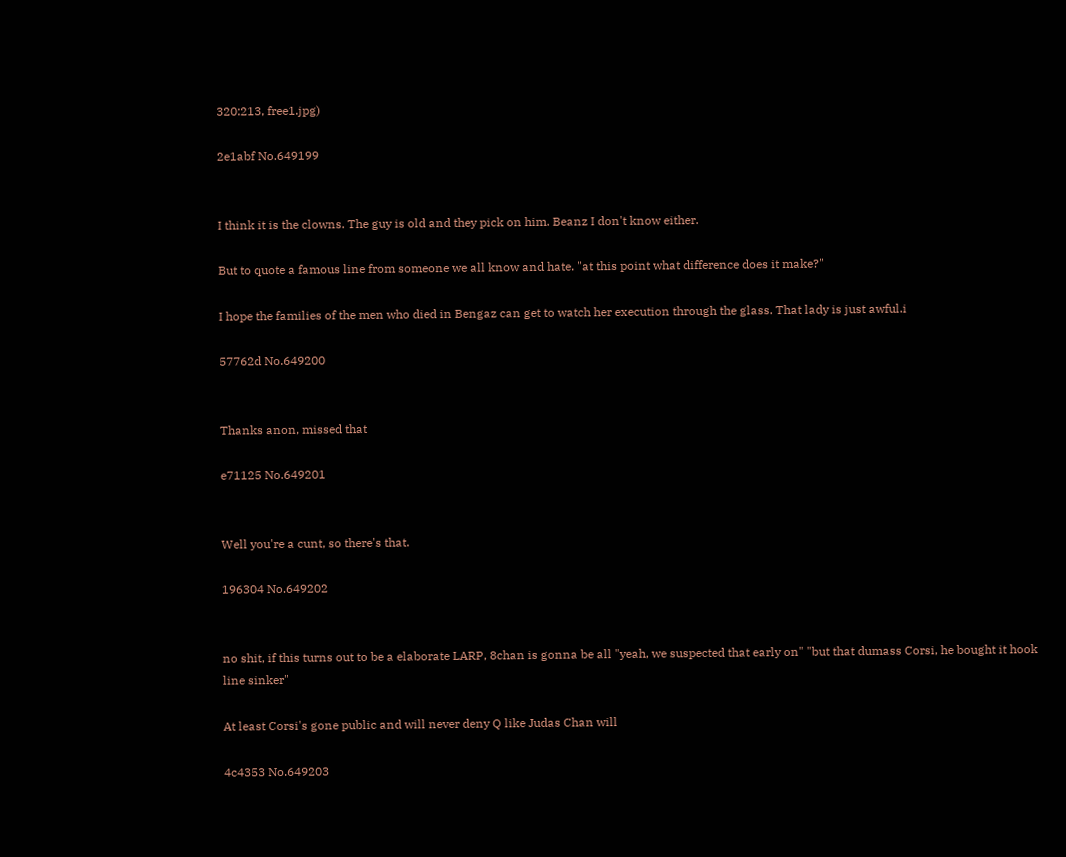320:213, free1.jpg)

2e1abf No.649199


I think it is the clowns. The guy is old and they pick on him. Beanz I don't know either.

But to quote a famous line from someone we all know and hate. "at this point what difference does it make?"

I hope the families of the men who died in Bengaz can get to watch her execution through the glass. That lady is just awful.i

57762d No.649200


Thanks anon, missed that

e71125 No.649201


Well you're a cunt, so there's that.

196304 No.649202


no shit, if this turns out to be a elaborate LARP, 8chan is gonna be all "yeah, we suspected that early on" "but that dumass Corsi, he bought it hook line sinker"

At least Corsi's gone public and will never deny Q like Judas Chan will

4c4353 No.649203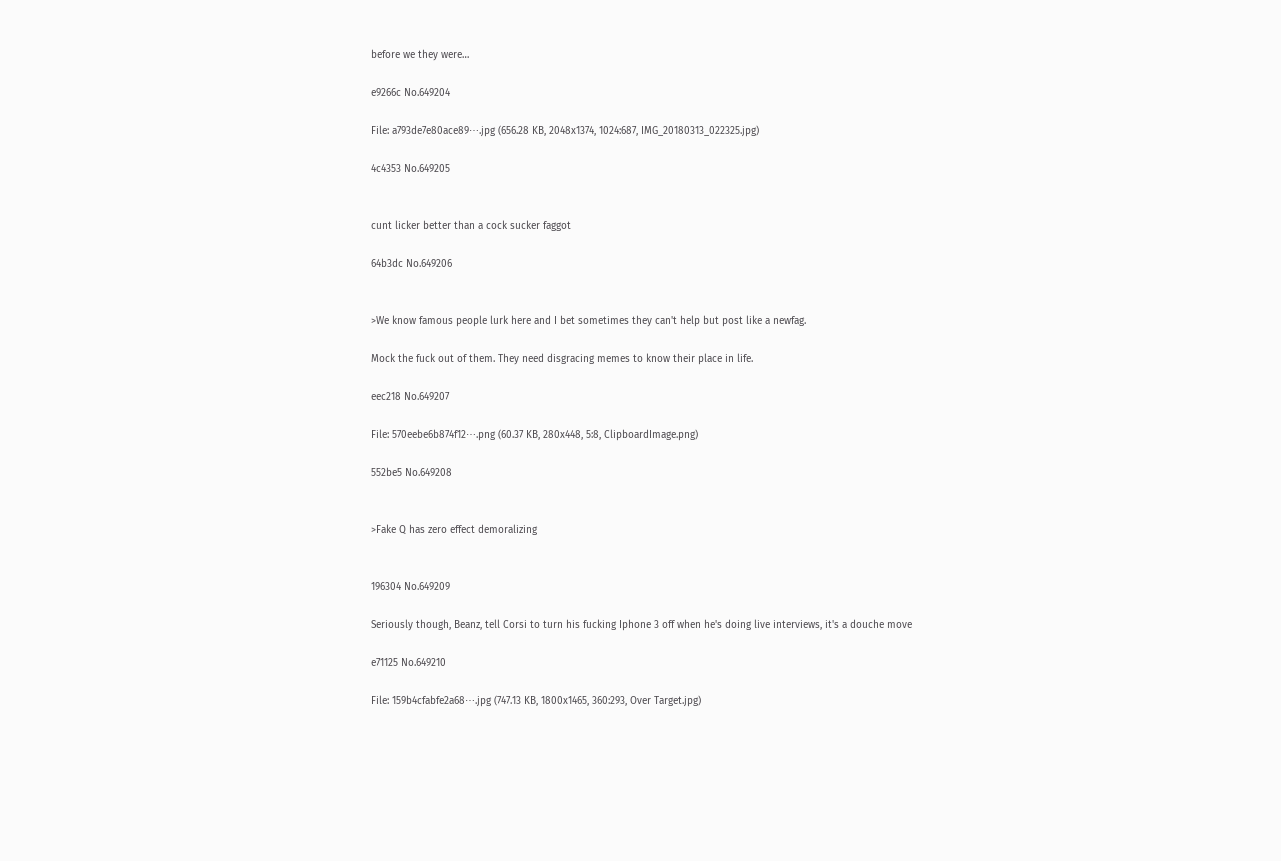before we they were…

e9266c No.649204

File: a793de7e80ace89⋯.jpg (656.28 KB, 2048x1374, 1024:687, IMG_20180313_022325.jpg)

4c4353 No.649205


cunt licker better than a cock sucker faggot

64b3dc No.649206


>We know famous people lurk here and I bet sometimes they can't help but post like a newfag.

Mock the fuck out of them. They need disgracing memes to know their place in life.

eec218 No.649207

File: 570eebe6b874f12⋯.png (60.37 KB, 280x448, 5:8, ClipboardImage.png)

552be5 No.649208


>Fake Q has zero effect demoralizing


196304 No.649209

Seriously though, Beanz, tell Corsi to turn his fucking Iphone 3 off when he's doing live interviews, it's a douche move

e71125 No.649210

File: 159b4cfabfe2a68⋯.jpg (747.13 KB, 1800x1465, 360:293, Over Target.jpg)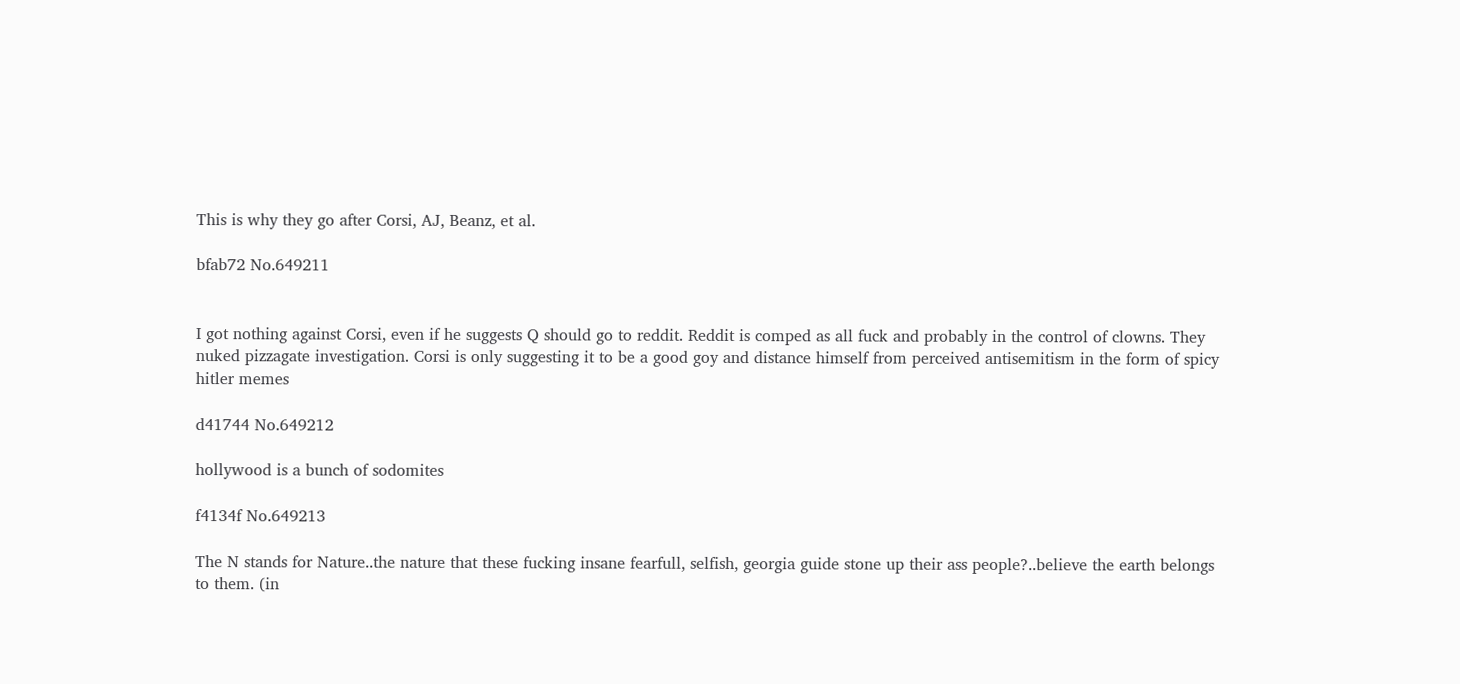This is why they go after Corsi, AJ, Beanz, et al.

bfab72 No.649211


I got nothing against Corsi, even if he suggests Q should go to reddit. Reddit is comped as all fuck and probably in the control of clowns. They nuked pizzagate investigation. Corsi is only suggesting it to be a good goy and distance himself from perceived antisemitism in the form of spicy hitler memes

d41744 No.649212

hollywood is a bunch of sodomites

f4134f No.649213

The N stands for Nature..the nature that these fucking insane fearfull, selfish, georgia guide stone up their ass people?..believe the earth belongs to them. (in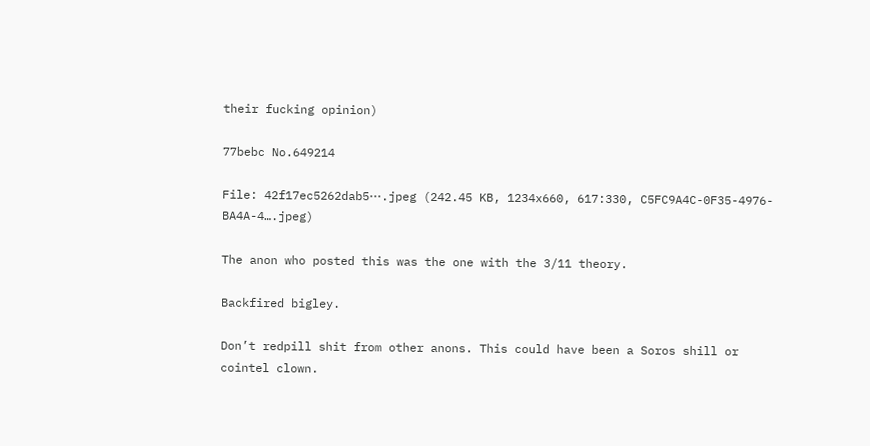their fucking opinion)

77bebc No.649214

File: 42f17ec5262dab5⋯.jpeg (242.45 KB, 1234x660, 617:330, C5FC9A4C-0F35-4976-BA4A-4….jpeg)

The anon who posted this was the one with the 3/11 theory.

Backfired bigley.

Don’t redpill shit from other anons. This could have been a Soros shill or cointel clown.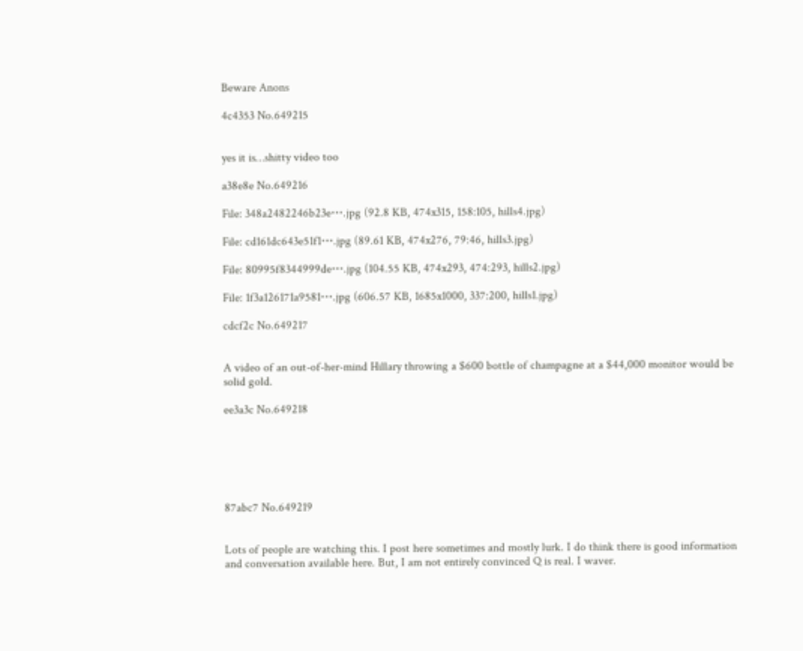Beware Anons

4c4353 No.649215


yes it is…shitty video too

a38e8e No.649216

File: 348a2482246b23e⋯.jpg (92.8 KB, 474x315, 158:105, hills4.jpg)

File: cd161dc643e51f1⋯.jpg (89.61 KB, 474x276, 79:46, hills3.jpg)

File: 80995f8344999de⋯.jpg (104.55 KB, 474x293, 474:293, hills2.jpg)

File: 1f3a126171a9581⋯.jpg (606.57 KB, 1685x1000, 337:200, hills1.jpg)

cdcf2c No.649217


A video of an out-of-her-mind Hillary throwing a $600 bottle of champagne at a $44,000 monitor would be solid gold.

ee3a3c No.649218






87abc7 No.649219


Lots of people are watching this. I post here sometimes and mostly lurk. I do think there is good information and conversation available here. But, I am not entirely convinced Q is real. I waver.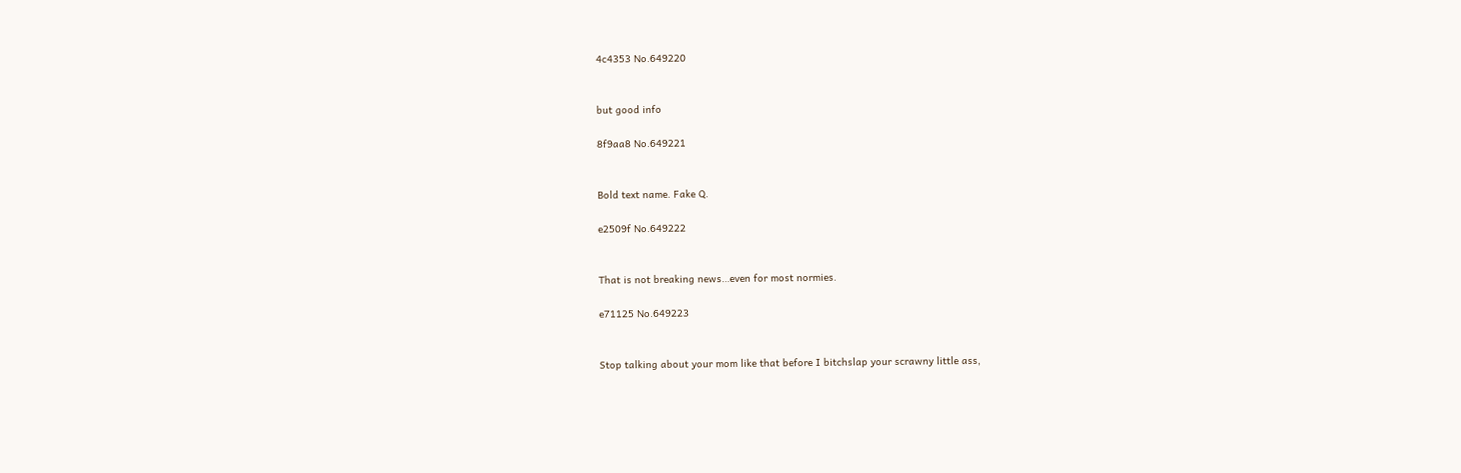4c4353 No.649220


but good info

8f9aa8 No.649221


Bold text name. Fake Q.

e2509f No.649222


That is not breaking news…even for most normies.

e71125 No.649223


Stop talking about your mom like that before I bitchslap your scrawny little ass,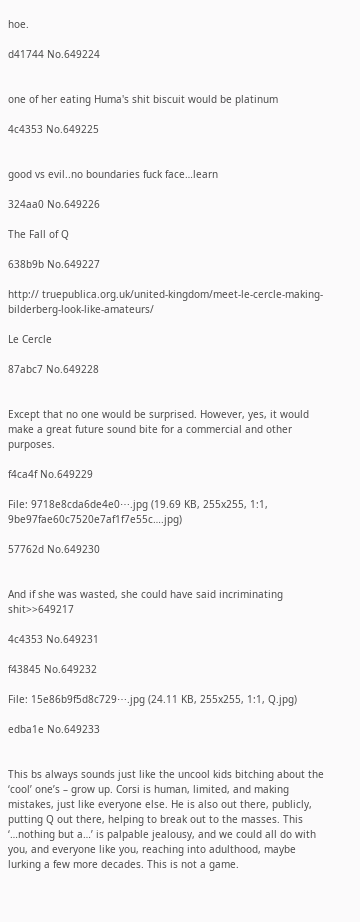hoe.

d41744 No.649224


one of her eating Huma's shit biscuit would be platinum

4c4353 No.649225


good vs evil..no boundaries fuck face…learn

324aa0 No.649226

The Fall of Q

638b9b No.649227

http:// truepublica.org.uk/united-kingdom/meet-le-cercle-making-bilderberg-look-like-amateurs/

Le Cercle

87abc7 No.649228


Except that no one would be surprised. However, yes, it would make a great future sound bite for a commercial and other purposes.

f4ca4f No.649229

File: 9718e8cda6de4e0⋯.jpg (19.69 KB, 255x255, 1:1, 9be97fae60c7520e7af1f7e55c….jpg)

57762d No.649230


And if she was wasted, she could have said incriminating shit>>649217

4c4353 No.649231

f43845 No.649232

File: 15e86b9f5d8c729⋯.jpg (24.11 KB, 255x255, 1:1, Q.jpg)

edba1e No.649233


This bs always sounds just like the uncool kids bitching about the ‘cool’ one’s – grow up. Corsi is human, limited, and making mistakes, just like everyone else. He is also out there, publicly, putting Q out there, helping to break out to the masses. This ‘…nothing but a…’ is palpable jealousy, and we could all do with you, and everyone like you, reaching into adulthood, maybe lurking a few more decades. This is not a game.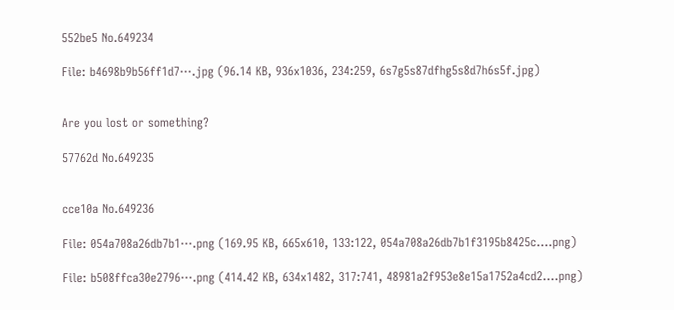552be5 No.649234

File: b4698b9b56ff1d7⋯.jpg (96.14 KB, 936x1036, 234:259, 6s7g5s87dfhg5s8d7h6s5f.jpg)


Are you lost or something?

57762d No.649235


cce10a No.649236

File: 054a708a26db7b1⋯.png (169.95 KB, 665x610, 133:122, 054a708a26db7b1f3195b8425c….png)

File: b508ffca30e2796⋯.png (414.42 KB, 634x1482, 317:741, 48981a2f953e8e15a1752a4cd2….png)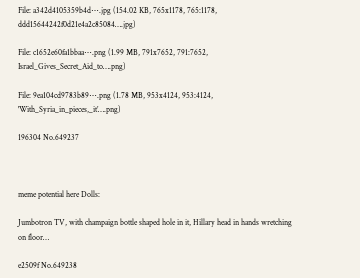File: a342d4105359b4d⋯.jpg (154.02 KB, 765x1178, 765:1178, ddd15644242f0d21e4a2c85084….jpg)

File: c1652e60fa1bbaa⋯.png (1.99 MB, 791x7652, 791:7652, Israel_Gives_Secret_Aid_to….png)

File: 9ea104cd9783b89⋯.png (1.78 MB, 953x4124, 953:4124, 'With_Syria_in_pieces,_it’….png)

196304 No.649237



meme potential here Dolls:

Jumbotron TV, with champaign bottle shaped hole in it, Hillary head in hands wretching on floor…

e2509f No.649238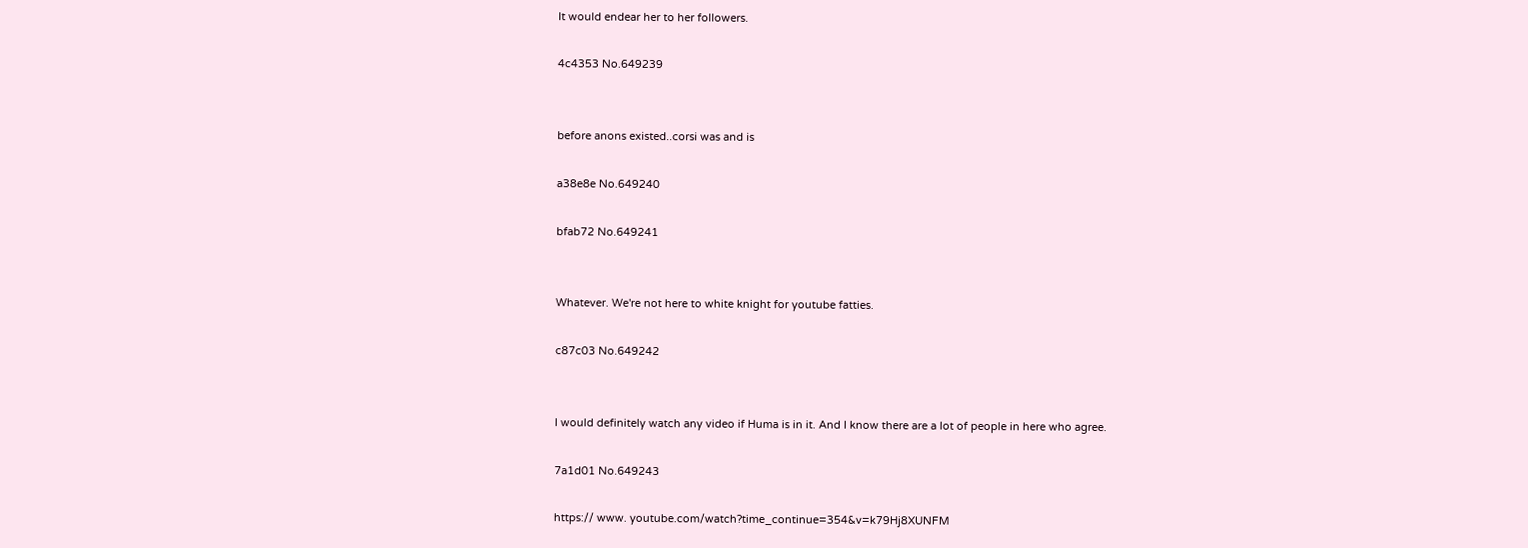It would endear her to her followers.

4c4353 No.649239


before anons existed..corsi was and is

a38e8e No.649240

bfab72 No.649241


Whatever. We're not here to white knight for youtube fatties.

c87c03 No.649242


I would definitely watch any video if Huma is in it. And I know there are a lot of people in here who agree.

7a1d01 No.649243

https:// www. youtube.com/watch?time_continue=354&v=k79Hj8XUNFM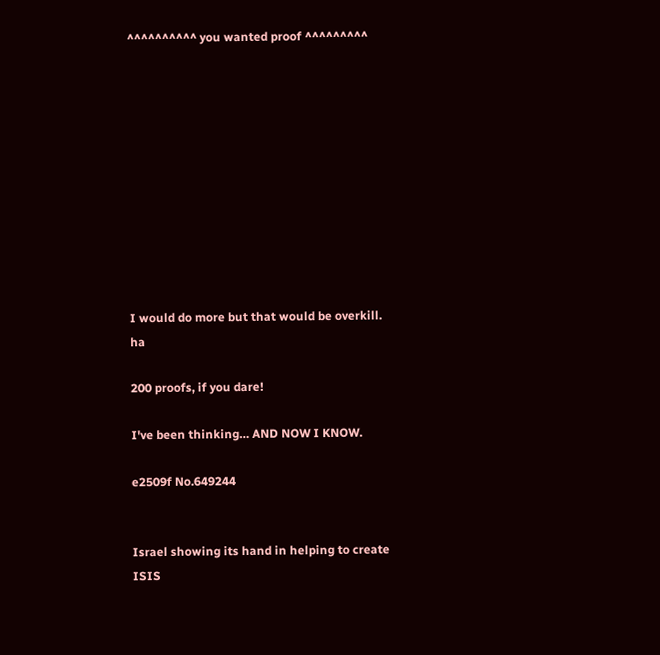^^^^^^^^^^ you wanted proof ^^^^^^^^^











I would do more but that would be overkill. ha

200 proofs, if you dare!

I've been thinking… AND NOW I KNOW.

e2509f No.649244


Israel showing its hand in helping to create ISIS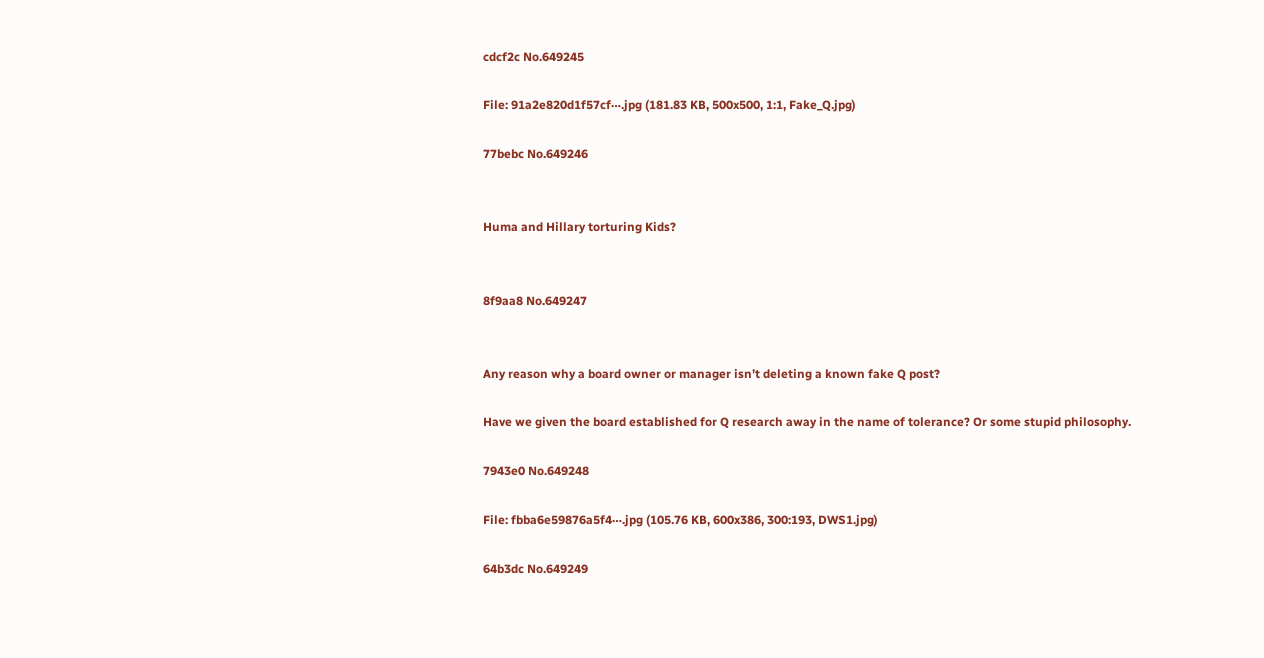cdcf2c No.649245

File: 91a2e820d1f57cf⋯.jpg (181.83 KB, 500x500, 1:1, Fake_Q.jpg)

77bebc No.649246


Huma and Hillary torturing Kids?


8f9aa8 No.649247


Any reason why a board owner or manager isn’t deleting a known fake Q post?

Have we given the board established for Q research away in the name of tolerance? Or some stupid philosophy.

7943e0 No.649248

File: fbba6e59876a5f4⋯.jpg (105.76 KB, 600x386, 300:193, DWS1.jpg)

64b3dc No.649249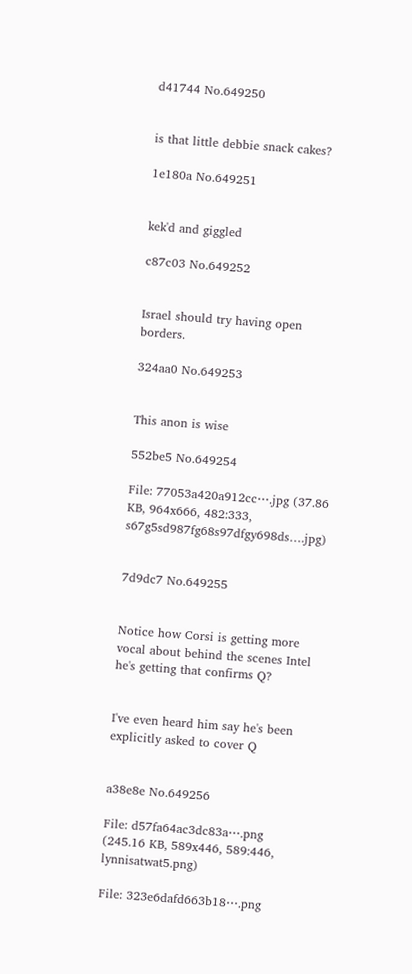d41744 No.649250


is that little debbie snack cakes?

1e180a No.649251


kek'd and giggled

c87c03 No.649252


Israel should try having open borders.

324aa0 No.649253


This anon is wise

552be5 No.649254

File: 77053a420a912cc⋯.jpg (37.86 KB, 964x666, 482:333, s67g5sd987fg68s97dfgy698ds….jpg)


7d9dc7 No.649255


Notice how Corsi is getting more vocal about behind the scenes Intel he's getting that confirms Q?


I've even heard him say he's been explicitly asked to cover Q


a38e8e No.649256

File: d57fa64ac3dc83a⋯.png (245.16 KB, 589x446, 589:446, lynnisatwat5.png)

File: 323e6dafd663b18⋯.png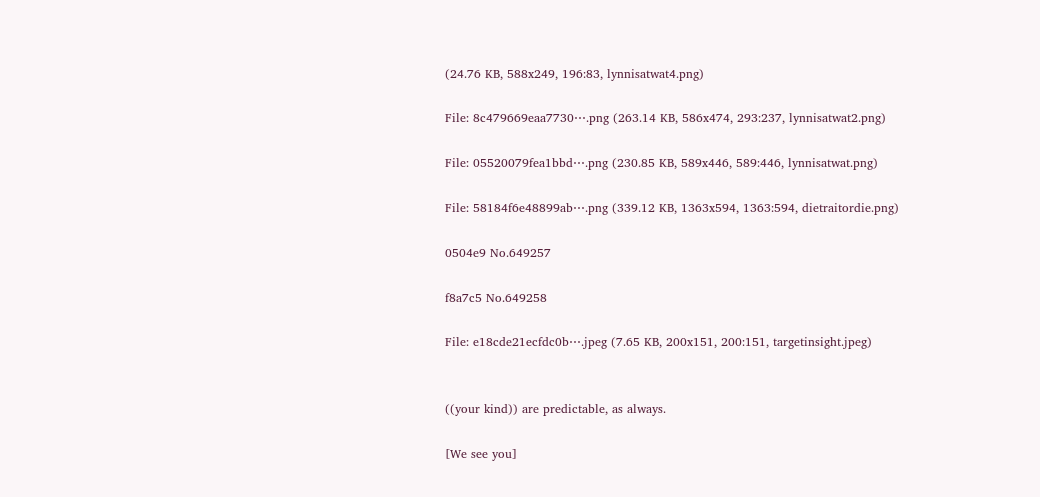(24.76 KB, 588x249, 196:83, lynnisatwat4.png)

File: 8c479669eaa7730⋯.png (263.14 KB, 586x474, 293:237, lynnisatwat2.png)

File: 05520079fea1bbd⋯.png (230.85 KB, 589x446, 589:446, lynnisatwat.png)

File: 58184f6e48899ab⋯.png (339.12 KB, 1363x594, 1363:594, dietraitordie.png)

0504e9 No.649257

f8a7c5 No.649258

File: e18cde21ecfdc0b⋯.jpeg (7.65 KB, 200x151, 200:151, targetinsight.jpeg)


((your kind)) are predictable, as always.

[We see you]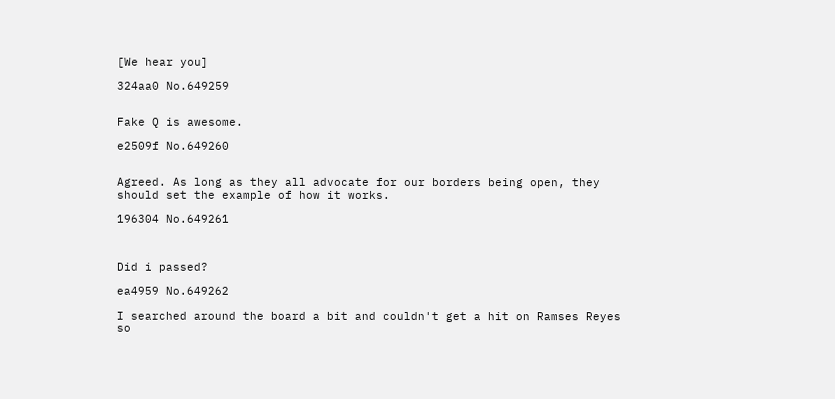[We hear you]

324aa0 No.649259


Fake Q is awesome.

e2509f No.649260


Agreed. As long as they all advocate for our borders being open, they should set the example of how it works.

196304 No.649261



Did i passed?

ea4959 No.649262

I searched around the board a bit and couldn't get a hit on Ramses Reyes so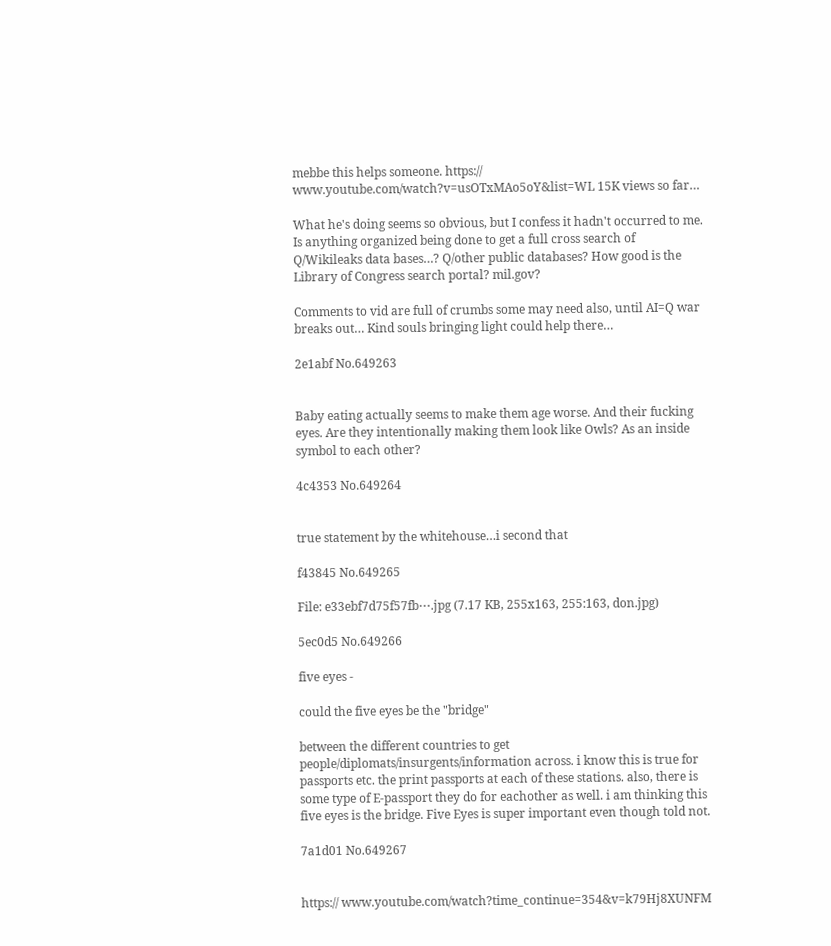mebbe this helps someone. https:// www.youtube.com/watch?v=usOTxMAo5oY&list=WL 15K views so far…

What he's doing seems so obvious, but I confess it hadn't occurred to me. Is anything organized being done to get a full cross search of Q/Wikileaks data bases…? Q/other public databases? How good is the Library of Congress search portal? mil.gov?

Comments to vid are full of crumbs some may need also, until AI=Q war breaks out… Kind souls bringing light could help there…

2e1abf No.649263


Baby eating actually seems to make them age worse. And their fucking eyes. Are they intentionally making them look like Owls? As an inside symbol to each other?

4c4353 No.649264


true statement by the whitehouse…i second that

f43845 No.649265

File: e33ebf7d75f57fb⋯.jpg (7.17 KB, 255x163, 255:163, don.jpg)

5ec0d5 No.649266

five eyes -

could the five eyes be the "bridge"

between the different countries to get people/diplomats/insurgents/information across. i know this is true for passports etc. the print passports at each of these stations. also, there is some type of E-passport they do for eachother as well. i am thinking this five eyes is the bridge. Five Eyes is super important even though told not.

7a1d01 No.649267


https:// www.youtube.com/watch?time_continue=354&v=k79Hj8XUNFM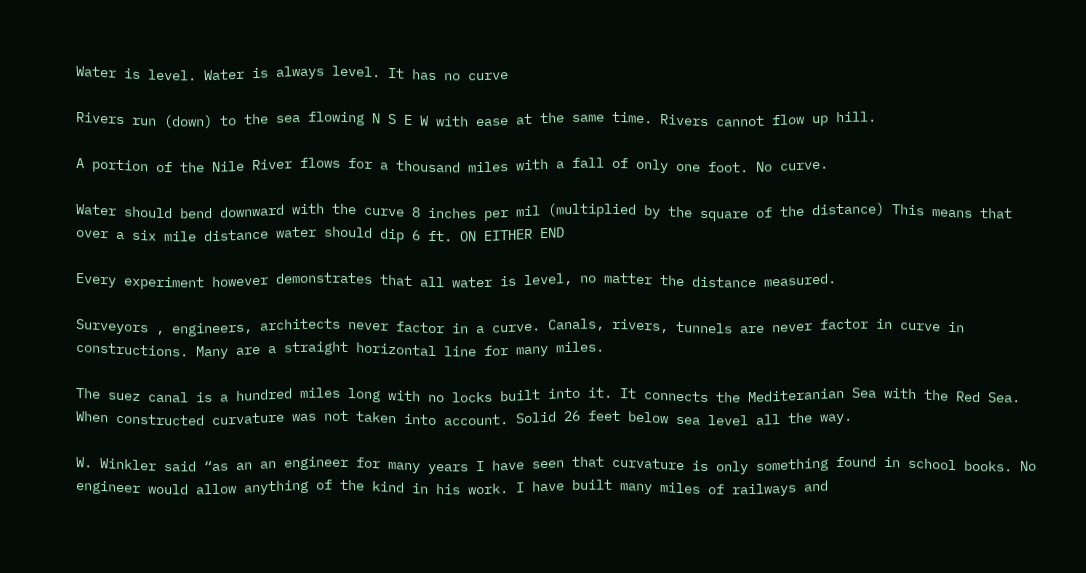Water is level. Water is always level. It has no curve

Rivers run (down) to the sea flowing N S E W with ease at the same time. Rivers cannot flow up hill.

A portion of the Nile River flows for a thousand miles with a fall of only one foot. No curve.

Water should bend downward with the curve 8 inches per mil (multiplied by the square of the distance) This means that over a six mile distance water should dip 6 ft. ON EITHER END

Every experiment however demonstrates that all water is level, no matter the distance measured.

Surveyors , engineers, architects never factor in a curve. Canals, rivers, tunnels are never factor in curve in constructions. Many are a straight horizontal line for many miles.

The suez canal is a hundred miles long with no locks built into it. It connects the Mediteranian Sea with the Red Sea. When constructed curvature was not taken into account. Solid 26 feet below sea level all the way.

W. Winkler said “as an an engineer for many years I have seen that curvature is only something found in school books. No engineer would allow anything of the kind in his work. I have built many miles of railways and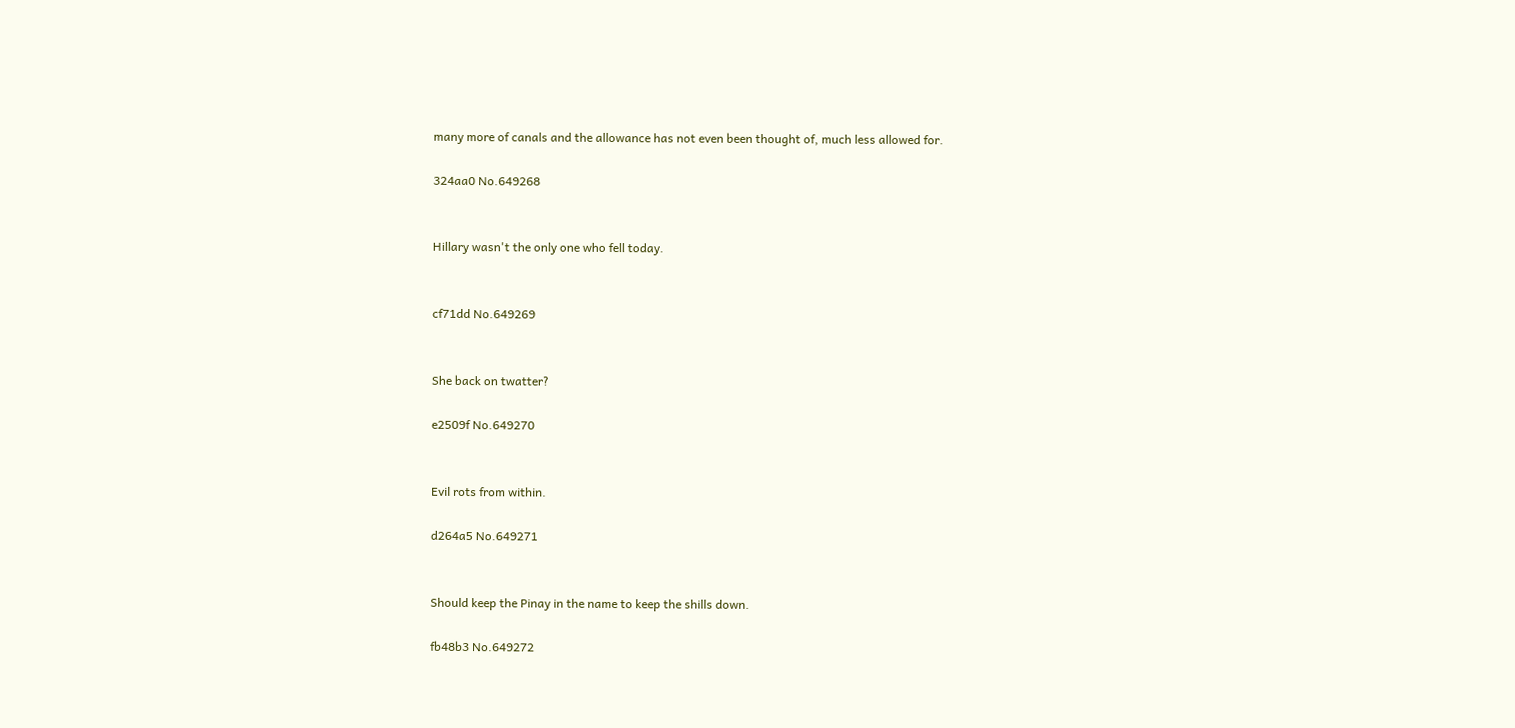many more of canals and the allowance has not even been thought of, much less allowed for.

324aa0 No.649268


Hillary wasn't the only one who fell today.


cf71dd No.649269


She back on twatter?

e2509f No.649270


Evil rots from within.

d264a5 No.649271


Should keep the Pinay in the name to keep the shills down.

fb48b3 No.649272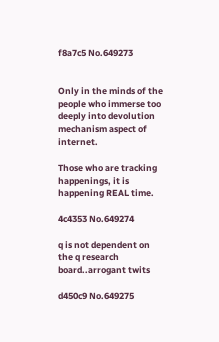f8a7c5 No.649273


Only in the minds of the people who immerse too deeply into devolution mechanism aspect of internet.

Those who are tracking happenings, it is happening REAL time.

4c4353 No.649274

q is not dependent on the q research board..arrogant twits

d450c9 No.649275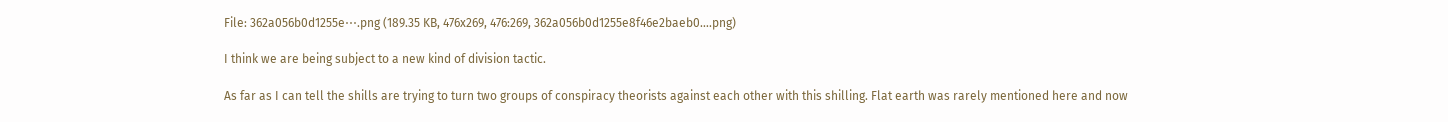File: 362a056b0d1255e⋯.png (189.35 KB, 476x269, 476:269, 362a056b0d1255e8f46e2baeb0….png)

I think we are being subject to a new kind of division tactic.

As far as I can tell the shills are trying to turn two groups of conspiracy theorists against each other with this shilling. Flat earth was rarely mentioned here and now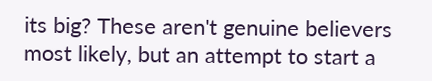its big? These aren't genuine believers most likely, but an attempt to start a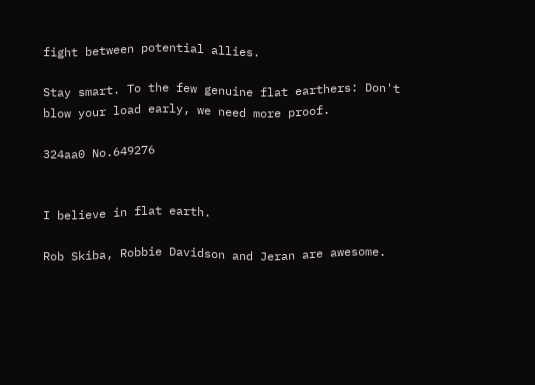fight between potential allies.

Stay smart. To the few genuine flat earthers: Don't blow your load early, we need more proof.

324aa0 No.649276


I believe in flat earth.

Rob Skiba, Robbie Davidson and Jeran are awesome.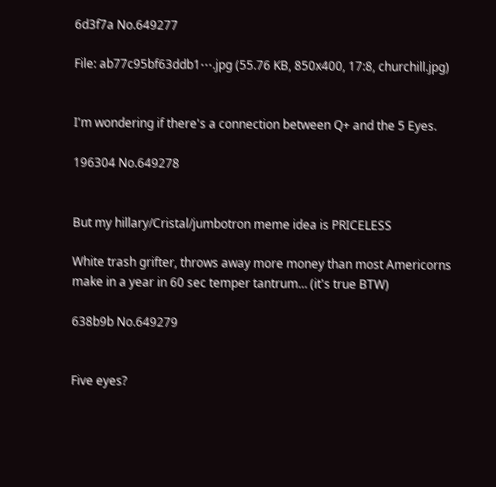6d3f7a No.649277

File: ab77c95bf63ddb1⋯.jpg (55.76 KB, 850x400, 17:8, churchill.jpg)


I'm wondering if there's a connection between Q+ and the 5 Eyes.

196304 No.649278


But my hillary/Cristal/jumbotron meme idea is PRICELESS

White trash grifter, throws away more money than most Americorns make in a year in 60 sec temper tantrum… (it's true BTW)

638b9b No.649279


Five eyes?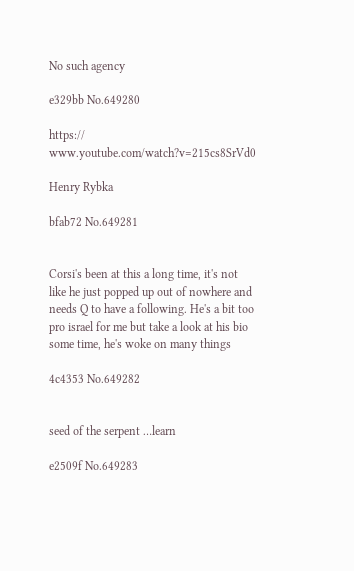No such agency

e329bb No.649280

https:// www.youtube.com/watch?v=215cs8SrVd0

Henry Rybka

bfab72 No.649281


Corsi's been at this a long time, it's not like he just popped up out of nowhere and needs Q to have a following. He's a bit too pro israel for me but take a look at his bio some time, he's woke on many things

4c4353 No.649282


seed of the serpent …learn

e2509f No.649283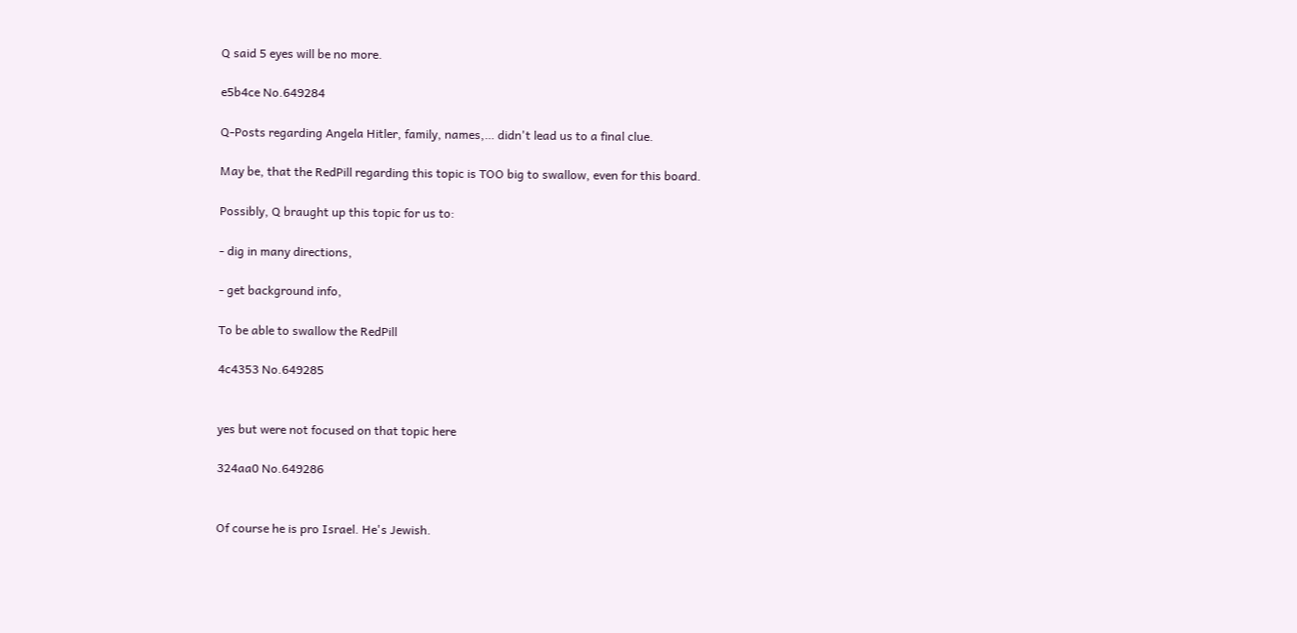Q said 5 eyes will be no more.

e5b4ce No.649284

Q-Posts regarding Angela Hitler, family, names,… didn't lead us to a final clue.

May be, that the RedPill regarding this topic is TOO big to swallow, even for this board.

Possibly, Q braught up this topic for us to:

- dig in many directions,

- get background info,

To be able to swallow the RedPill

4c4353 No.649285


yes but were not focused on that topic here

324aa0 No.649286


Of course he is pro Israel. He's Jewish.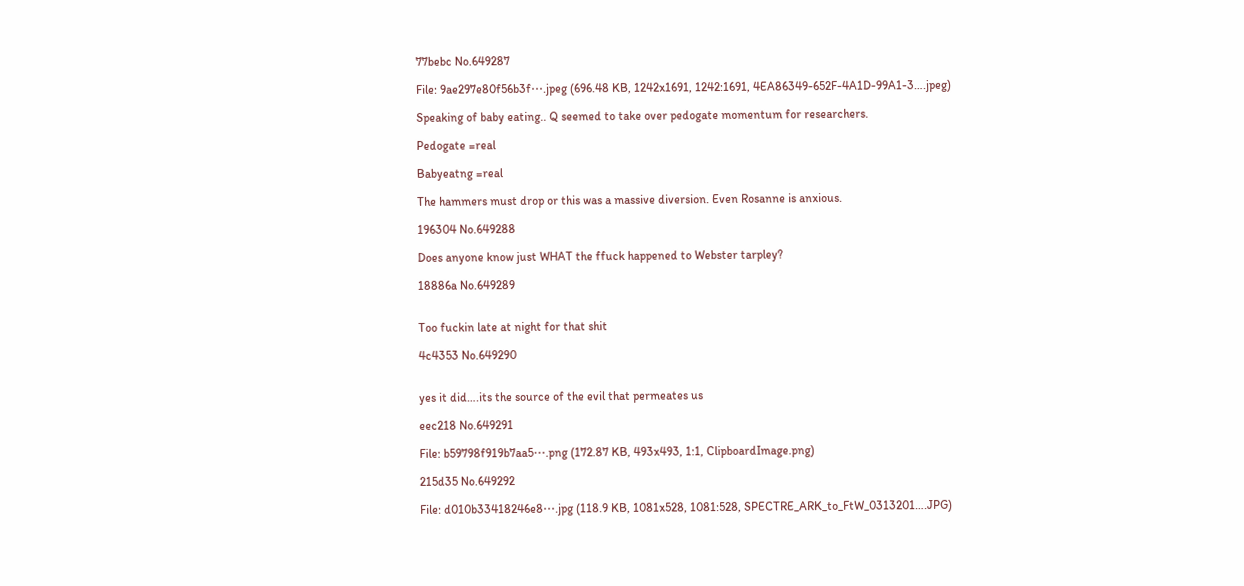77bebc No.649287

File: 9ae297e80f56b3f⋯.jpeg (696.48 KB, 1242x1691, 1242:1691, 4EA86349-652F-4A1D-99A1-3….jpeg)

Speaking of baby eating.. Q seemed to take over pedogate momentum for researchers.

Pedogate =real

Babyeatng =real

The hammers must drop or this was a massive diversion. Even Rosanne is anxious.

196304 No.649288

Does anyone know just WHAT the ffuck happened to Webster tarpley?

18886a No.649289


Too fuckin late at night for that shit

4c4353 No.649290


yes it did….its the source of the evil that permeates us

eec218 No.649291

File: b59798f919b7aa5⋯.png (172.87 KB, 493x493, 1:1, ClipboardImage.png)

215d35 No.649292

File: d010b33418246e8⋯.jpg (118.9 KB, 1081x528, 1081:528, SPECTRE_ARK_to_FtW_0313201….JPG)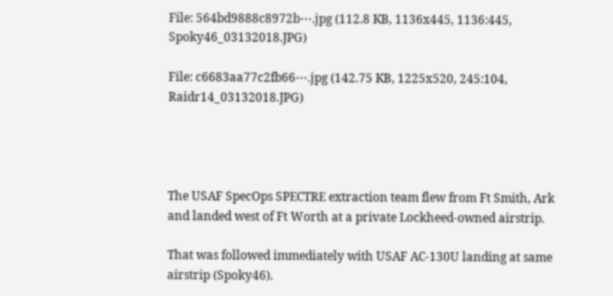File: 564bd9888c8972b⋯.jpg (112.8 KB, 1136x445, 1136:445, Spoky46_03132018.JPG)

File: c6683aa77c2fb66⋯.jpg (142.75 KB, 1225x520, 245:104, Raidr14_03132018.JPG)




The USAF SpecOps SPECTRE extraction team flew from Ft Smith, Ark and landed west of Ft Worth at a private Lockheed-owned airstrip.

That was followed immediately with USAF AC-130U landing at same airstrip (Spoky46).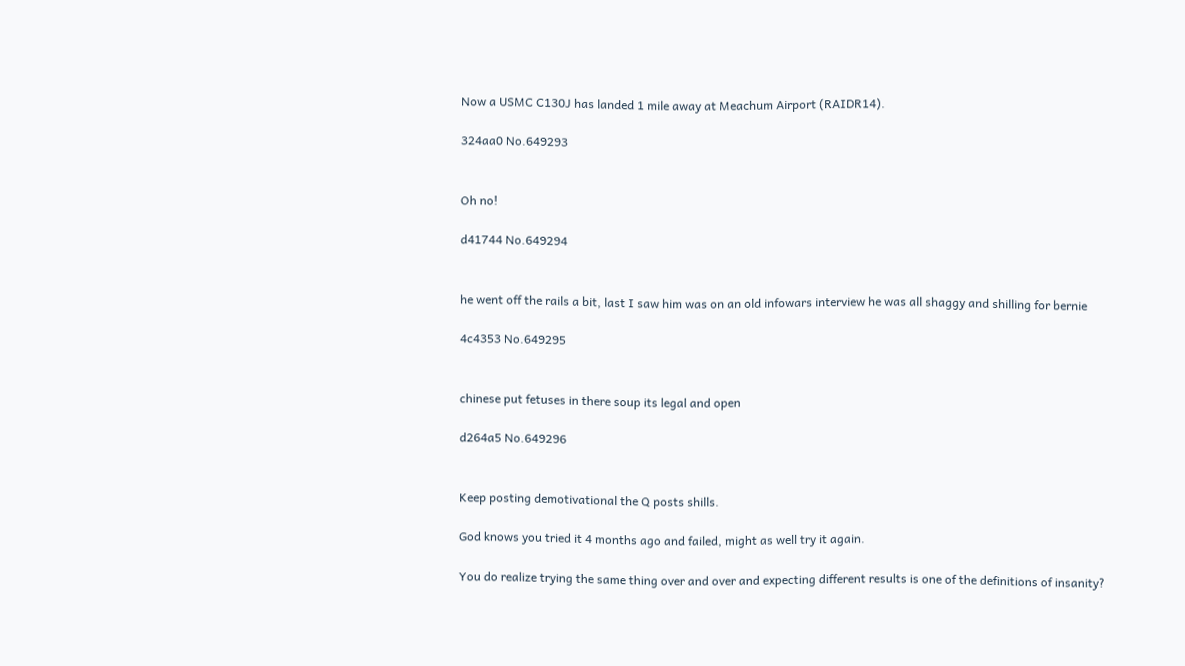Now a USMC C130J has landed 1 mile away at Meachum Airport (RAIDR14).

324aa0 No.649293


Oh no!

d41744 No.649294


he went off the rails a bit, last I saw him was on an old infowars interview he was all shaggy and shilling for bernie

4c4353 No.649295


chinese put fetuses in there soup its legal and open

d264a5 No.649296


Keep posting demotivational the Q posts shills.

God knows you tried it 4 months ago and failed, might as well try it again.

You do realize trying the same thing over and over and expecting different results is one of the definitions of insanity?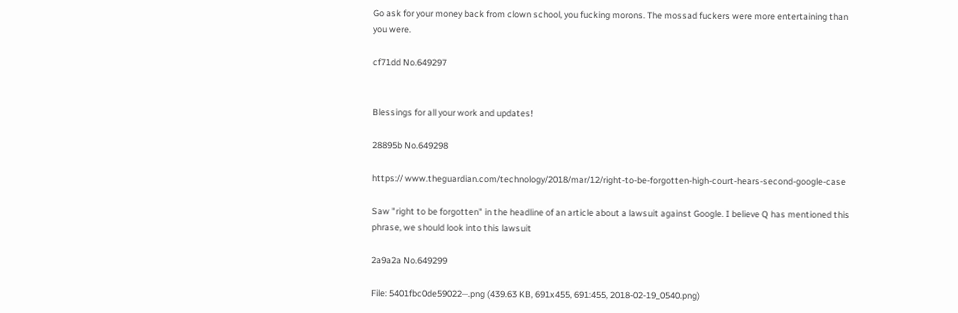Go ask for your money back from clown school, you fucking morons. The mossad fuckers were more entertaining than you were.

cf71dd No.649297


Blessings for all your work and updates!

28895b No.649298

https:// www.theguardian.com/technology/2018/mar/12/right-to-be-forgotten-high-court-hears-second-google-case

Saw "right to be forgotten" in the headline of an article about a lawsuit against Google. I believe Q has mentioned this phrase, we should look into this lawsuit

2a9a2a No.649299

File: 5401fbc0de59022⋯.png (439.63 KB, 691x455, 691:455, 2018-02-19_0540.png)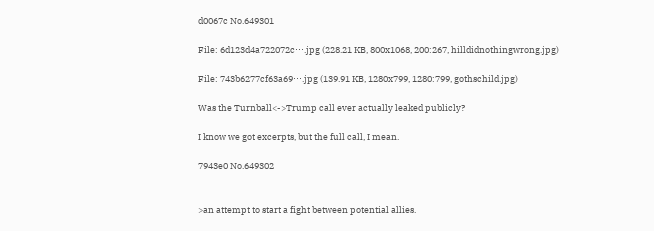d0067c No.649301

File: 6d123d4a722072c⋯.jpg (228.21 KB, 800x1068, 200:267, hilldidnothingwrong.jpg)

File: 743b6277cf63a69⋯.jpg (139.91 KB, 1280x799, 1280:799, gothschild.jpg)

Was the Turnball<->Trump call ever actually leaked publicly?

I know we got excerpts, but the full call, I mean.

7943e0 No.649302


>an attempt to start a fight between potential allies.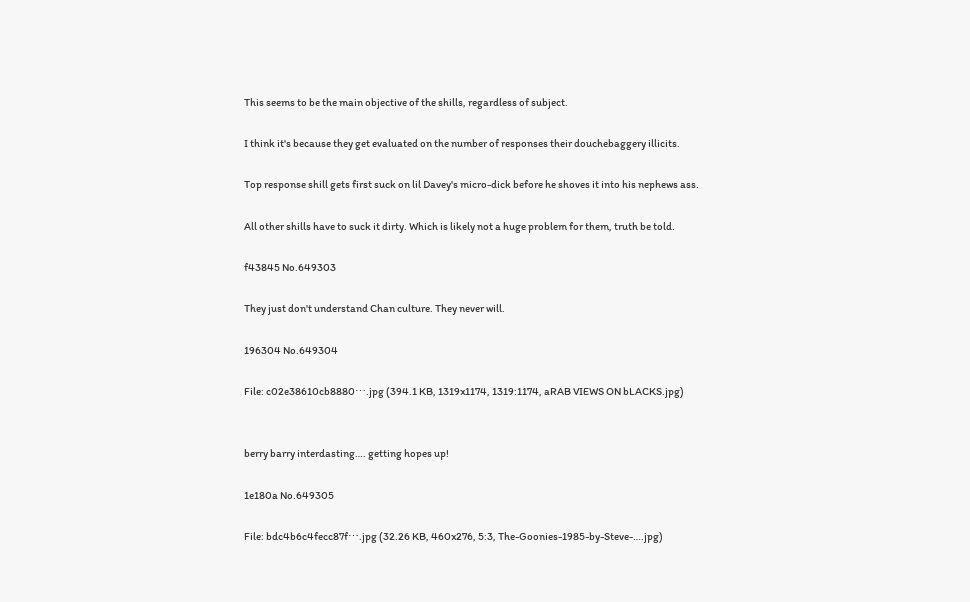This seems to be the main objective of the shills, regardless of subject.

I think it's because they get evaluated on the number of responses their douchebaggery illicits.

Top response shill gets first suck on lil Davey's micro-dick before he shoves it into his nephews ass.

All other shills have to suck it dirty. Which is likely not a huge problem for them, truth be told.

f43845 No.649303

They just don't understand Chan culture. They never will.

196304 No.649304

File: c02e38610cb8880⋯.jpg (394.1 KB, 1319x1174, 1319:1174, aRAB VIEWS ON bLACKS.jpg)


berry barry interdasting…. getting hopes up!

1e180a No.649305

File: bdc4b6c4fecc87f⋯.jpg (32.26 KB, 460x276, 5:3, The-Goonies-1985-by-Steve-….jpg)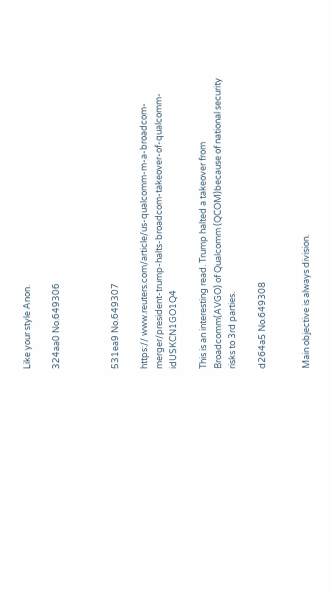Like your style Anon.

324aa0 No.649306



531ea9 No.649307

https:// www.reuters.com/article/us-qualcomm-m-a-broadcom-merger/president-trump-halts-broadcom-takeover-of-qualcomm-idUSKCN1GO1Q4

This is an interesting read. Trump halted a takeover from Broadcomm(AVGO) of Qualcomm (QCOM)because of national security risks to 3rd parties.

d264a5 No.649308


Main objective is always division.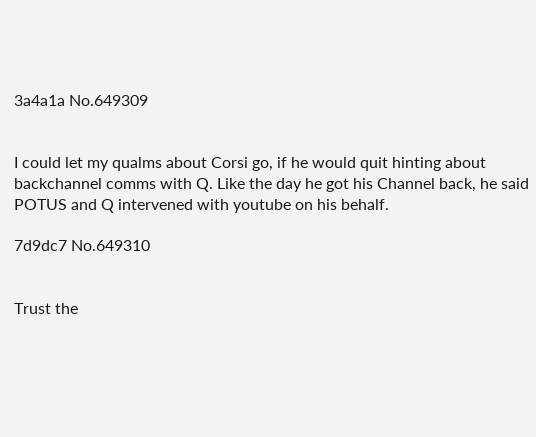3a4a1a No.649309


I could let my qualms about Corsi go, if he would quit hinting about backchannel comms with Q. Like the day he got his Channel back, he said POTUS and Q intervened with youtube on his behalf.

7d9dc7 No.649310


Trust the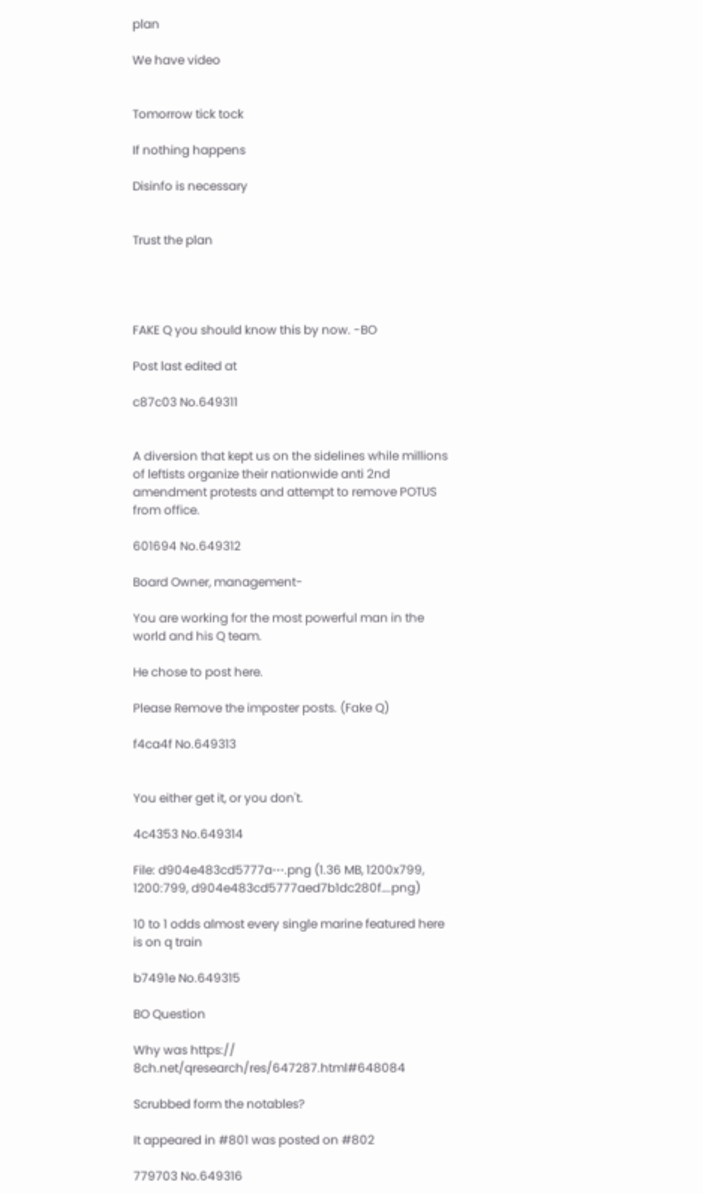plan

We have video


Tomorrow tick tock

If nothing happens

Disinfo is necessary


Trust the plan




FAKE Q you should know this by now. -BO

Post last edited at

c87c03 No.649311


A diversion that kept us on the sidelines while millions of leftists organize their nationwide anti 2nd amendment protests and attempt to remove POTUS from office.

601694 No.649312

Board Owner, management-

You are working for the most powerful man in the world and his Q team.

He chose to post here.

Please Remove the imposter posts. (Fake Q)

f4ca4f No.649313


You either get it, or you don't.

4c4353 No.649314

File: d904e483cd5777a⋯.png (1.36 MB, 1200x799, 1200:799, d904e483cd5777aed7b1dc280f….png)

10 to 1 odds almost every single marine featured here is on q train

b7491e No.649315

BO Question

Why was https:// 8ch.net/qresearch/res/647287.html#648084

Scrubbed form the notables?

It appeared in #801 was posted on #802

779703 No.649316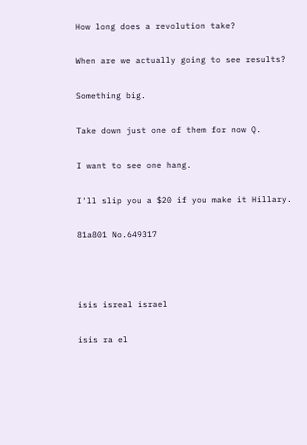How long does a revolution take?

When are we actually going to see results?

Something big.

Take down just one of them for now Q.

I want to see one hang.

I'll slip you a $20 if you make it Hillary.

81a801 No.649317



isis isreal israel

isis ra el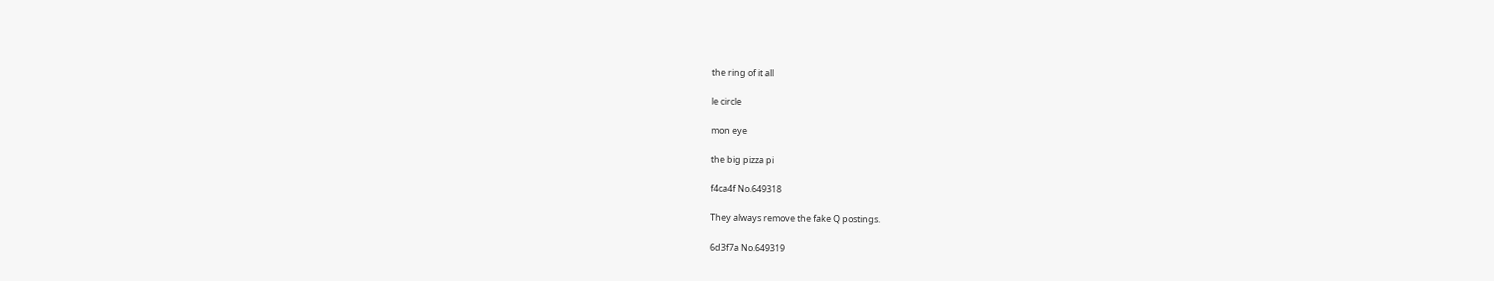the ring of it all

le circle

mon eye

the big pizza pi

f4ca4f No.649318

They always remove the fake Q postings.

6d3f7a No.649319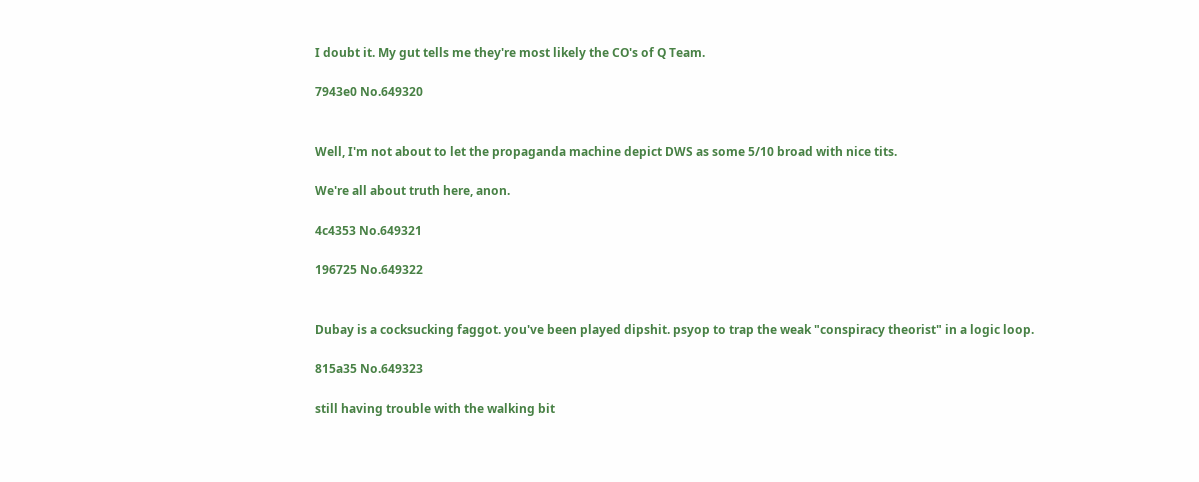I doubt it. My gut tells me they're most likely the CO's of Q Team.

7943e0 No.649320


Well, I'm not about to let the propaganda machine depict DWS as some 5/10 broad with nice tits.

We're all about truth here, anon.

4c4353 No.649321

196725 No.649322


Dubay is a cocksucking faggot. you've been played dipshit. psyop to trap the weak "conspiracy theorist" in a logic loop.

815a35 No.649323

still having trouble with the walking bit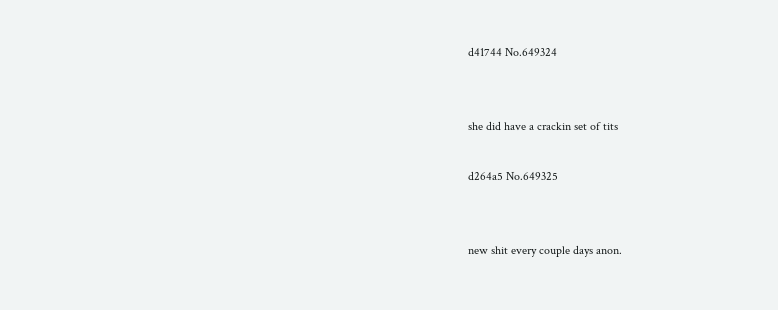d41744 No.649324


she did have a crackin set of tits

d264a5 No.649325


new shit every couple days anon.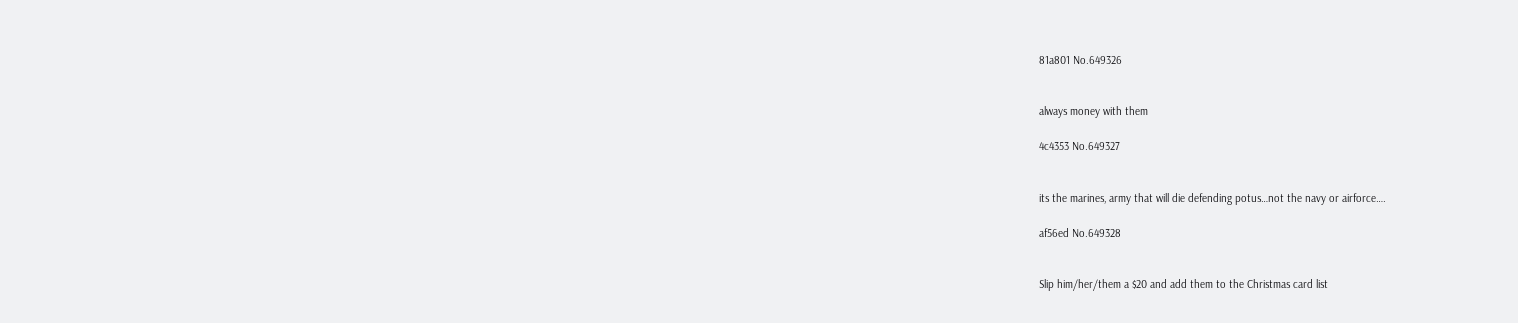81a801 No.649326


always money with them

4c4353 No.649327


its the marines, army that will die defending potus…not the navy or airforce….

af56ed No.649328


Slip him/her/them a $20 and add them to the Christmas card list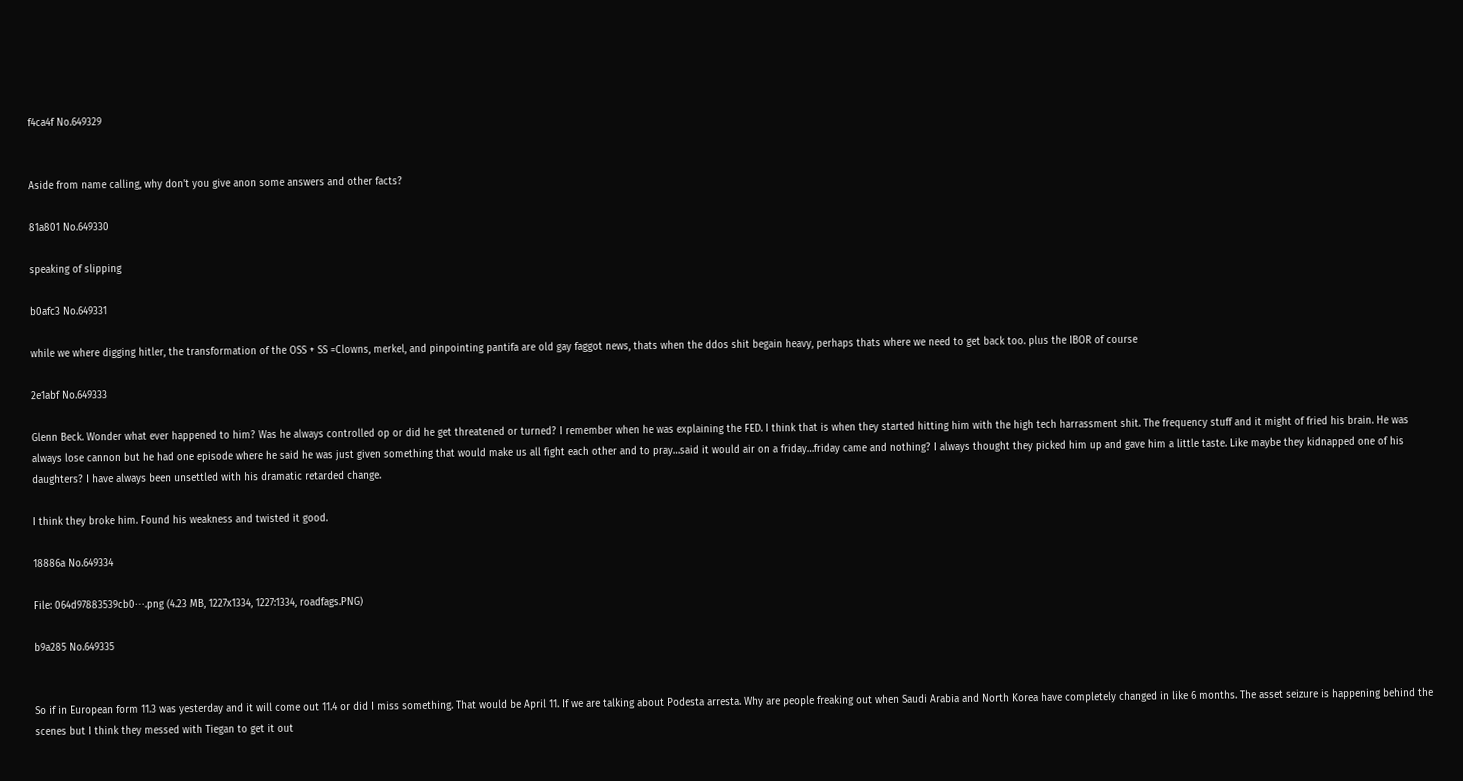f4ca4f No.649329


Aside from name calling, why don't you give anon some answers and other facts?

81a801 No.649330

speaking of slipping

b0afc3 No.649331

while we where digging hitler, the transformation of the OSS + SS =Clowns, merkel, and pinpointing pantifa are old gay faggot news, thats when the ddos shit begain heavy, perhaps thats where we need to get back too. plus the IBOR of course

2e1abf No.649333

Glenn Beck. Wonder what ever happened to him? Was he always controlled op or did he get threatened or turned? I remember when he was explaining the FED. I think that is when they started hitting him with the high tech harrassment shit. The frequency stuff and it might of fried his brain. He was always lose cannon but he had one episode where he said he was just given something that would make us all fight each other and to pray…said it would air on a friday…friday came and nothing? I always thought they picked him up and gave him a little taste. Like maybe they kidnapped one of his daughters? I have always been unsettled with his dramatic retarded change.

I think they broke him. Found his weakness and twisted it good.

18886a No.649334

File: 064d97883539cb0⋯.png (4.23 MB, 1227x1334, 1227:1334, roadfags.PNG)

b9a285 No.649335


So if in European form 11.3 was yesterday and it will come out 11.4 or did I miss something. That would be April 11. If we are talking about Podesta arresta. Why are people freaking out when Saudi Arabia and North Korea have completely changed in like 6 months. The asset seizure is happening behind the scenes but I think they messed with Tiegan to get it out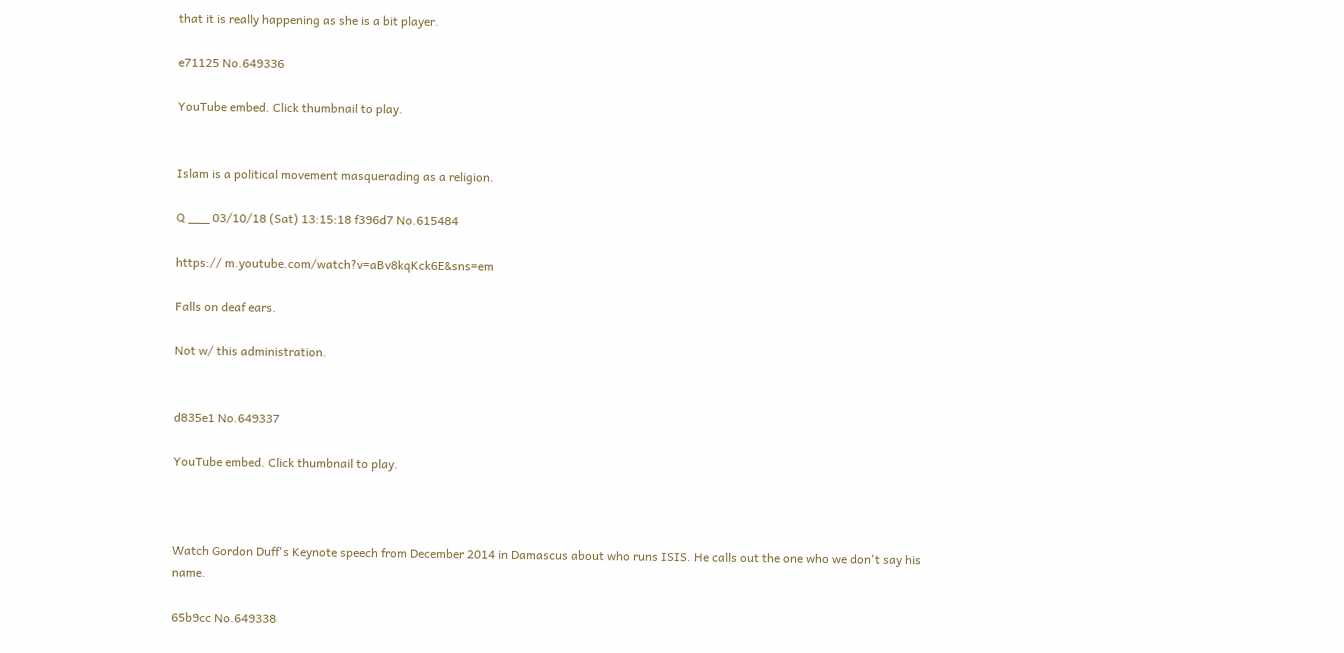that it is really happening as she is a bit player.

e71125 No.649336

YouTube embed. Click thumbnail to play.


Islam is a political movement masquerading as a religion.

Q ___ 03/10/18 (Sat) 13:15:18 f396d7 No.615484

https:// m.youtube.com/watch?v=aBv8kqKck6E&sns=em

Falls on deaf ears.

Not w/ this administration.


d835e1 No.649337

YouTube embed. Click thumbnail to play.



Watch Gordon Duff's Keynote speech from December 2014 in Damascus about who runs ISIS. He calls out the one who we don't say his name.

65b9cc No.649338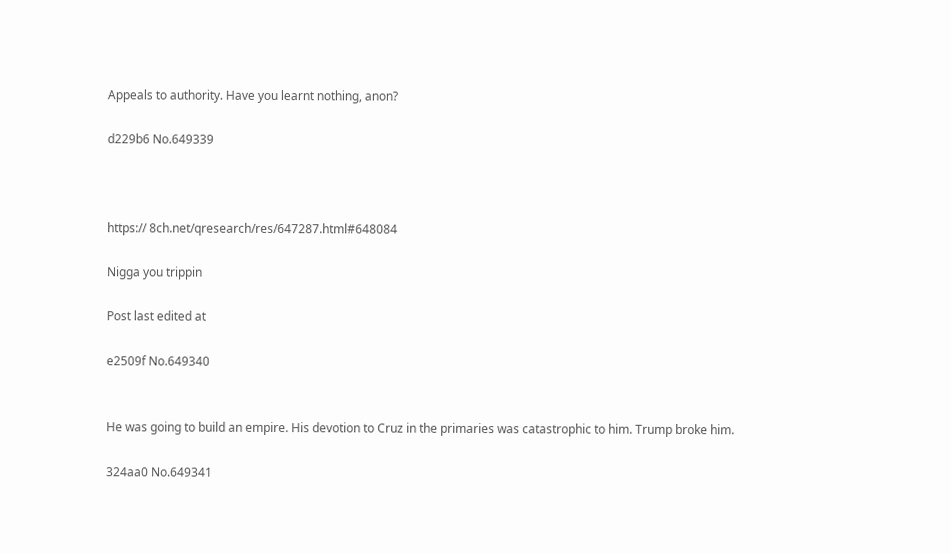Appeals to authority. Have you learnt nothing, anon?

d229b6 No.649339



https:// 8ch.net/qresearch/res/647287.html#648084

Nigga you trippin

Post last edited at

e2509f No.649340


He was going to build an empire. His devotion to Cruz in the primaries was catastrophic to him. Trump broke him.

324aa0 No.649341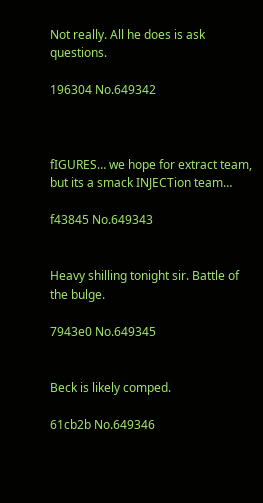Not really. All he does is ask questions.

196304 No.649342



fIGURES… we hope for extract team, but its a smack INJECTion team…

f43845 No.649343


Heavy shilling tonight sir. Battle of the bulge.

7943e0 No.649345


Beck is likely comped.

61cb2b No.649346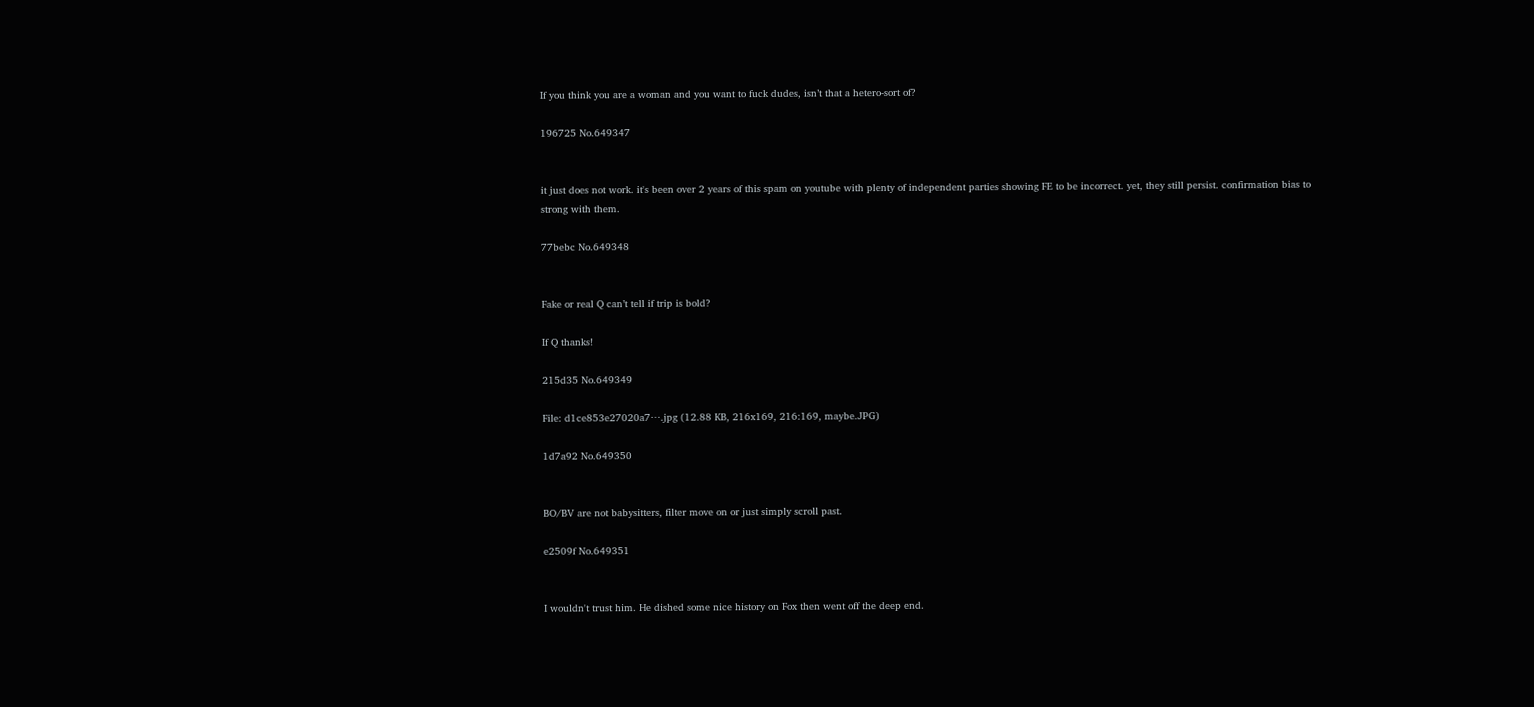If you think you are a woman and you want to fuck dudes, isn’t that a hetero-sort of?

196725 No.649347


it just does not work. it's been over 2 years of this spam on youtube with plenty of independent parties showing FE to be incorrect. yet, they still persist. confirmation bias to strong with them.

77bebc No.649348


Fake or real Q can’t tell if trip is bold?

If Q thanks!

215d35 No.649349

File: d1ce853e27020a7⋯.jpg (12.88 KB, 216x169, 216:169, maybe.JPG)

1d7a92 No.649350


BO/BV are not babysitters, filter move on or just simply scroll past.

e2509f No.649351


I wouldn't trust him. He dished some nice history on Fox then went off the deep end.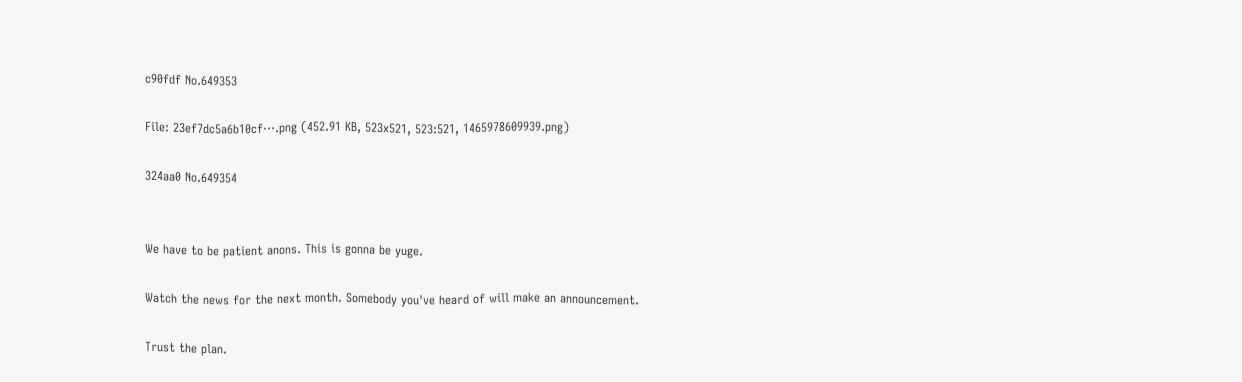c90fdf No.649353

File: 23ef7dc5a6b10cf⋯.png (452.91 KB, 523x521, 523:521, 1465978609939.png)

324aa0 No.649354


We have to be patient anons. This is gonna be yuge.

Watch the news for the next month. Somebody you've heard of will make an announcement.

Trust the plan.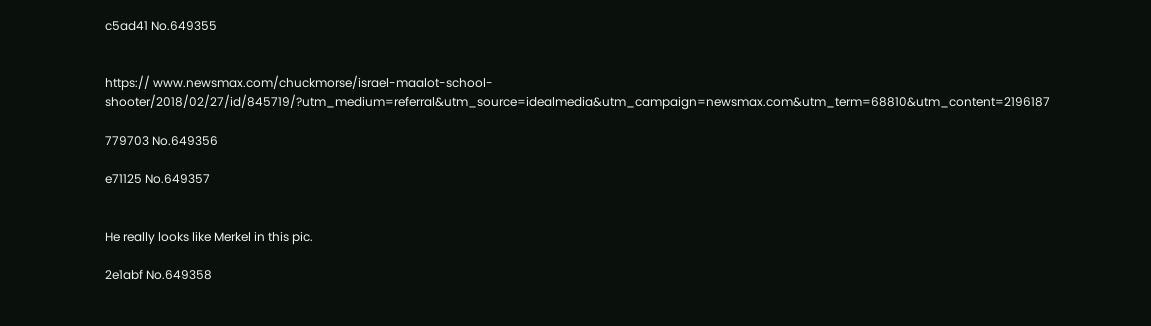c5ad41 No.649355


https:// www.newsmax.com/chuckmorse/israel-maalot-school-shooter/2018/02/27/id/845719/?utm_medium=referral&utm_source=idealmedia&utm_campaign=newsmax.com&utm_term=68810&utm_content=2196187

779703 No.649356

e71125 No.649357


He really looks like Merkel in this pic.

2e1abf No.649358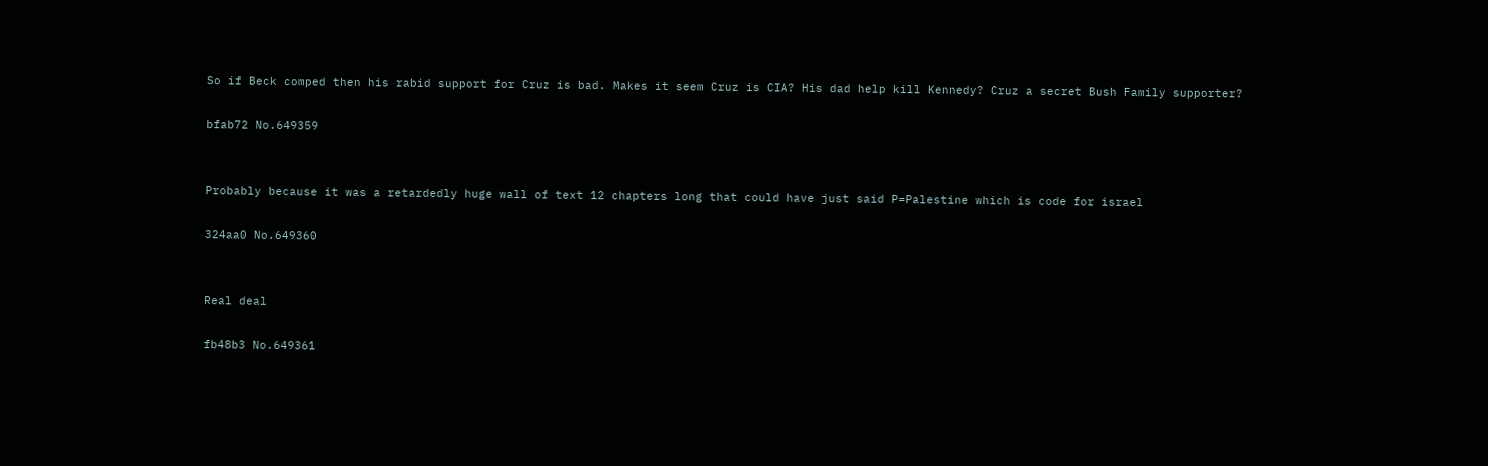So if Beck comped then his rabid support for Cruz is bad. Makes it seem Cruz is CIA? His dad help kill Kennedy? Cruz a secret Bush Family supporter?

bfab72 No.649359


Probably because it was a retardedly huge wall of text 12 chapters long that could have just said P=Palestine which is code for israel

324aa0 No.649360


Real deal

fb48b3 No.649361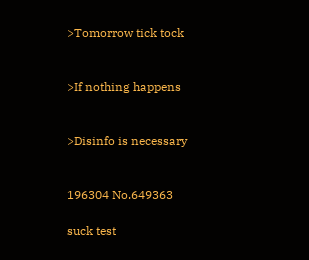>Tomorrow tick tock


>If nothing happens


>Disinfo is necessary


196304 No.649363

suck test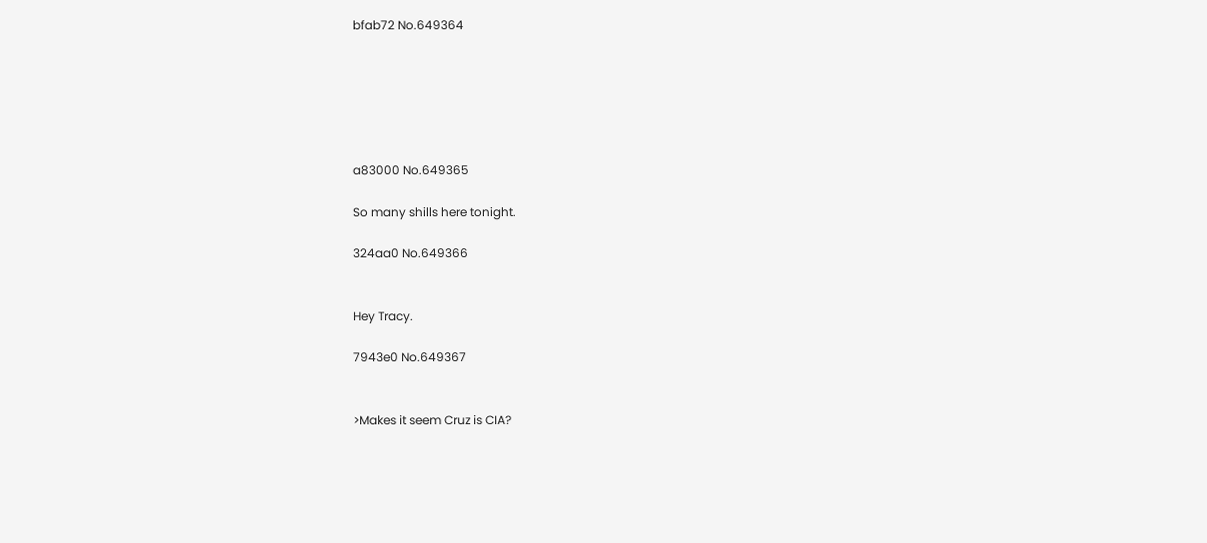bfab72 No.649364






a83000 No.649365

So many shills here tonight.

324aa0 No.649366


Hey Tracy.

7943e0 No.649367


>Makes it seem Cruz is CIA?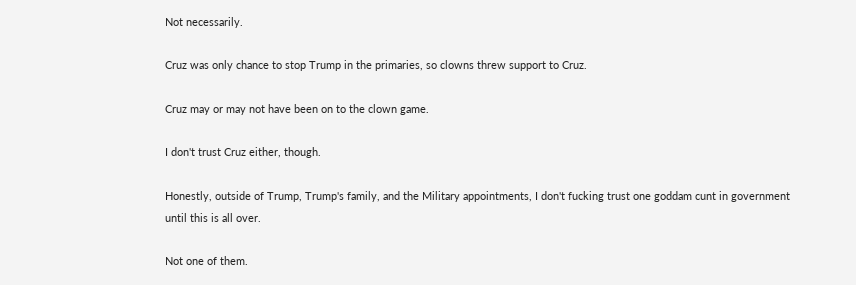Not necessarily.

Cruz was only chance to stop Trump in the primaries, so clowns threw support to Cruz.

Cruz may or may not have been on to the clown game.

I don't trust Cruz either, though.

Honestly, outside of Trump, Trump's family, and the Military appointments, I don't fucking trust one goddam cunt in government until this is all over.

Not one of them.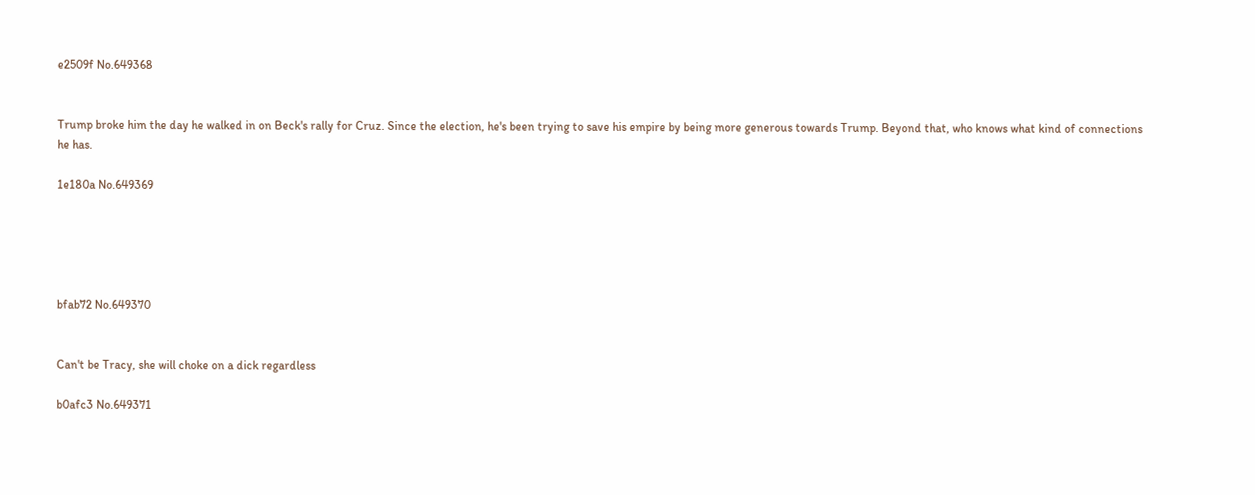e2509f No.649368


Trump broke him the day he walked in on Beck's rally for Cruz. Since the election, he's been trying to save his empire by being more generous towards Trump. Beyond that, who knows what kind of connections he has.

1e180a No.649369





bfab72 No.649370


Can't be Tracy, she will choke on a dick regardless

b0afc3 No.649371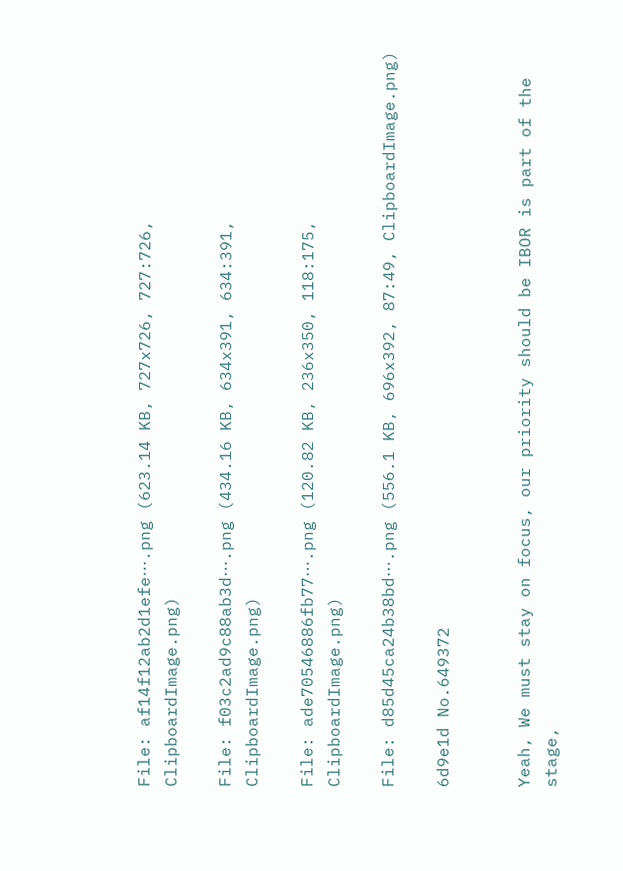File: af14f12ab2d1efe⋯.png (623.14 KB, 727x726, 727:726, ClipboardImage.png)

File: f03c2ad9c88ab3d⋯.png (434.16 KB, 634x391, 634:391, ClipboardImage.png)

File: ade70546886fb77⋯.png (120.82 KB, 236x350, 118:175, ClipboardImage.png)

File: d85d45ca24b38bd⋯.png (556.1 KB, 696x392, 87:49, ClipboardImage.png)

6d9e1d No.649372


Yeah, We must stay on focus, our priority should be IBOR is part of the stage,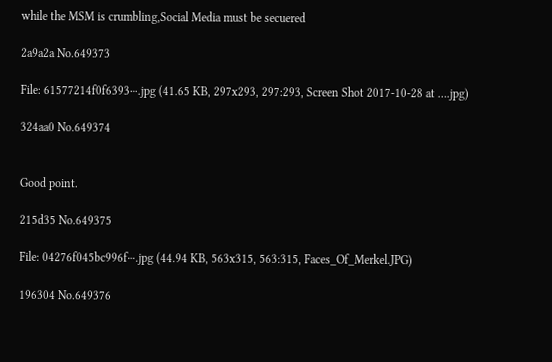while the MSM is crumbling,Social Media must be secuered

2a9a2a No.649373

File: 61577214f0f6393⋯.jpg (41.65 KB, 297x293, 297:293, Screen Shot 2017-10-28 at ….jpg)

324aa0 No.649374


Good point.

215d35 No.649375

File: 04276f045bc996f⋯.jpg (44.94 KB, 563x315, 563:315, Faces_Of_Merkel.JPG)

196304 No.649376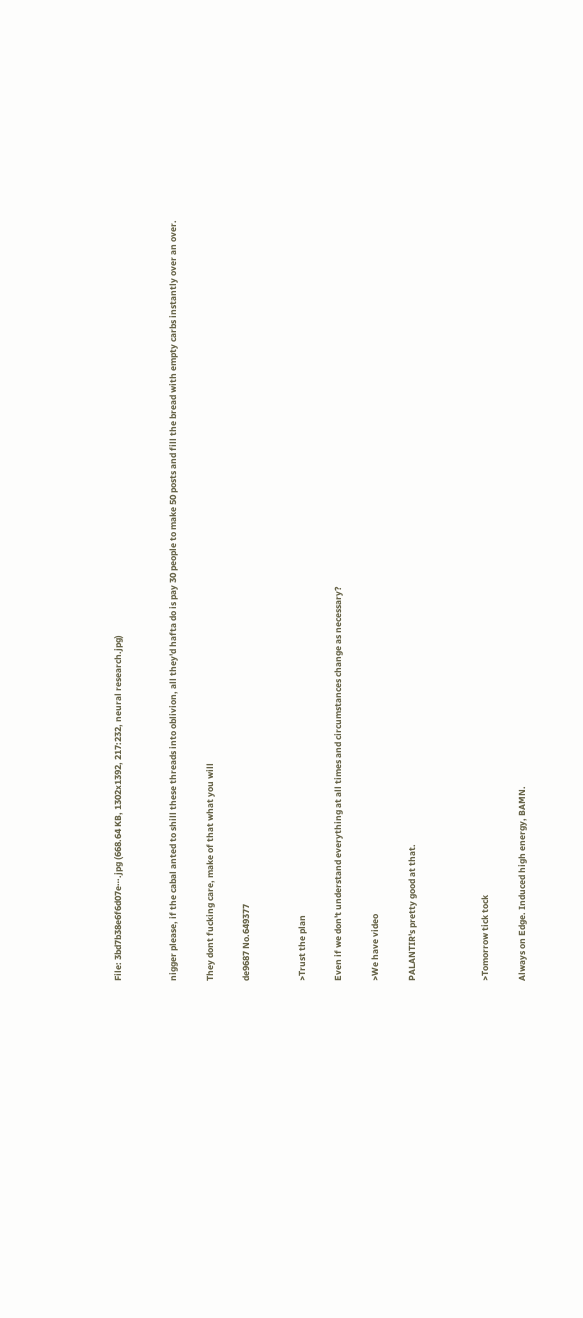File: 3bd7b38e6f6d07e⋯.jpg (668.64 KB, 1302x1392, 217:232, neural research.jpg)


nigger please, if the cabal anted to shill these threads into oblivion, all they'd hafta do is pay 30 people to make 50 posts and fill the bread with empty carbs instantly over an over.

They dont fucking care, make of that what you will

de9687 No.649377


>Trust the plan

Even if we don't understand everything at all times and circumstances change as necessary?

>We have video

PALANTIR's pretty good at that.



>Tomorrow tick tock

Always on Edge. Induced high energy, BAMN.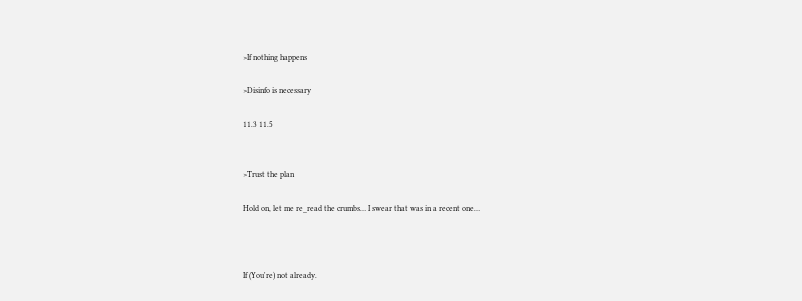>If nothing happens

>Disinfo is necessary

11.3 11.5


>Trust the plan

Hold on, let me re_read the crumbs… I swear that was in a recent one…



If (You're) not already.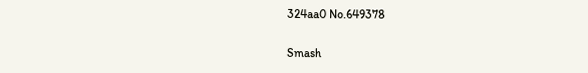324aa0 No.649378


Smash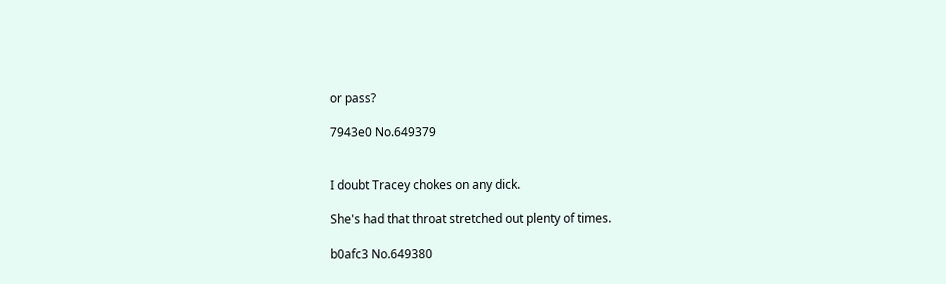or pass?

7943e0 No.649379


I doubt Tracey chokes on any dick.

She's had that throat stretched out plenty of times.

b0afc3 No.649380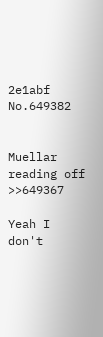2e1abf No.649382


Muellar reading off >>649367

Yeah I don't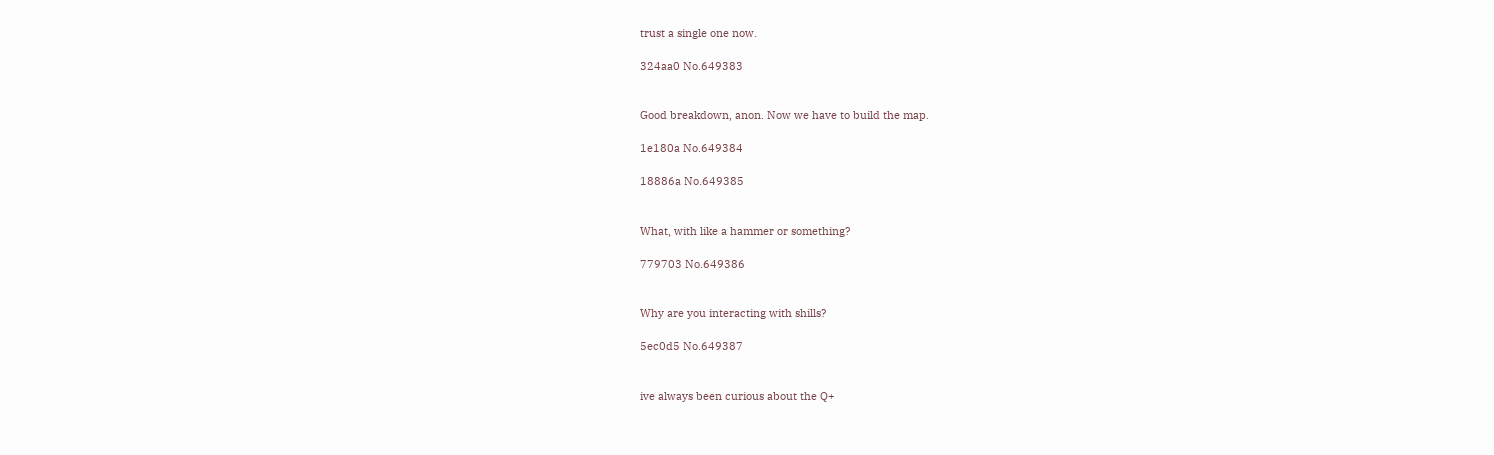trust a single one now.

324aa0 No.649383


Good breakdown, anon. Now we have to build the map.

1e180a No.649384

18886a No.649385


What, with like a hammer or something?

779703 No.649386


Why are you interacting with shills?

5ec0d5 No.649387


ive always been curious about the Q+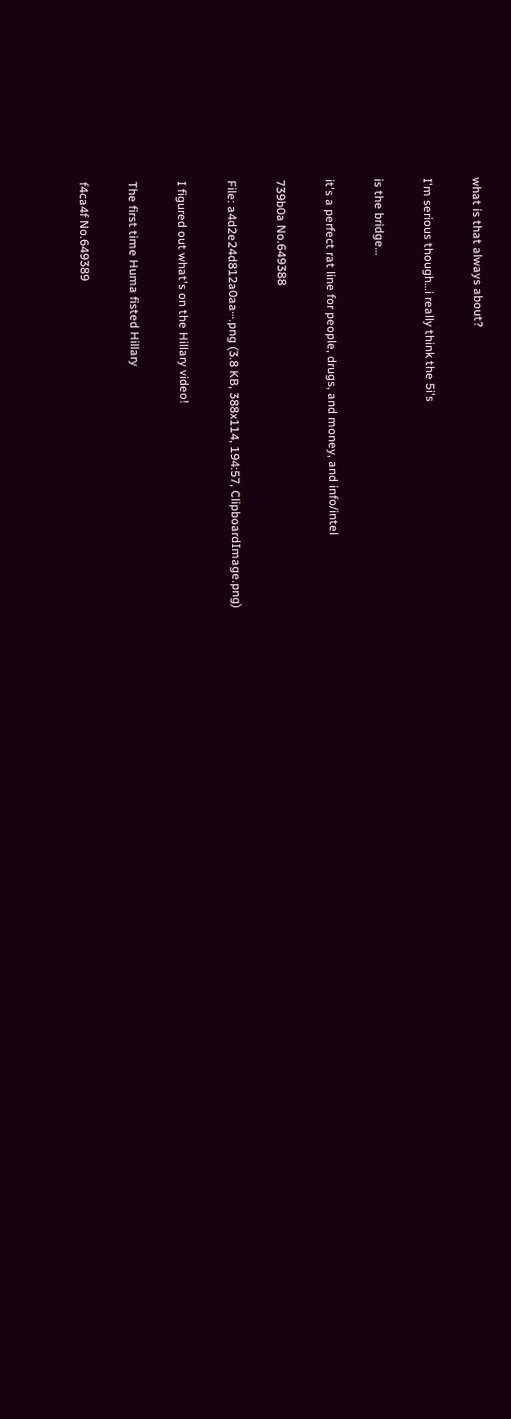what is that always about?

I'm serious though…i really think the 5i's

is the bridge…

it's a perfect rat line for people, drugs, and money, and info/intel

739b0a No.649388

File: a4d2e24d812a0aa⋯.png (3.8 KB, 388x114, 194:57, ClipboardImage.png)

I figured out what's on the Hillary video!

The first time Huma fisted Hillary

f4ca4f No.649389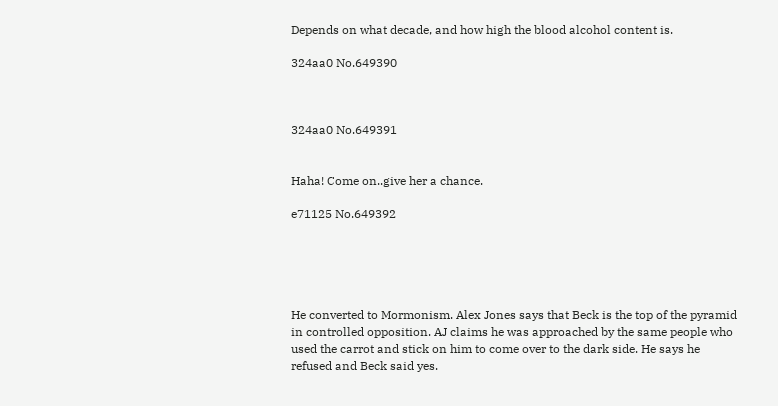Depends on what decade, and how high the blood alcohol content is.

324aa0 No.649390



324aa0 No.649391


Haha! Come on..give her a chance.

e71125 No.649392





He converted to Mormonism. Alex Jones says that Beck is the top of the pyramid in controlled opposition. AJ claims he was approached by the same people who used the carrot and stick on him to come over to the dark side. He says he refused and Beck said yes.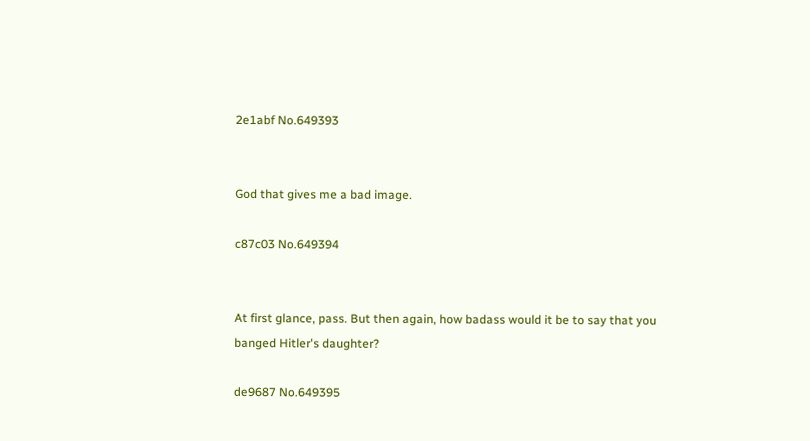2e1abf No.649393


God that gives me a bad image.

c87c03 No.649394


At first glance, pass. But then again, how badass would it be to say that you banged Hitler's daughter?

de9687 No.649395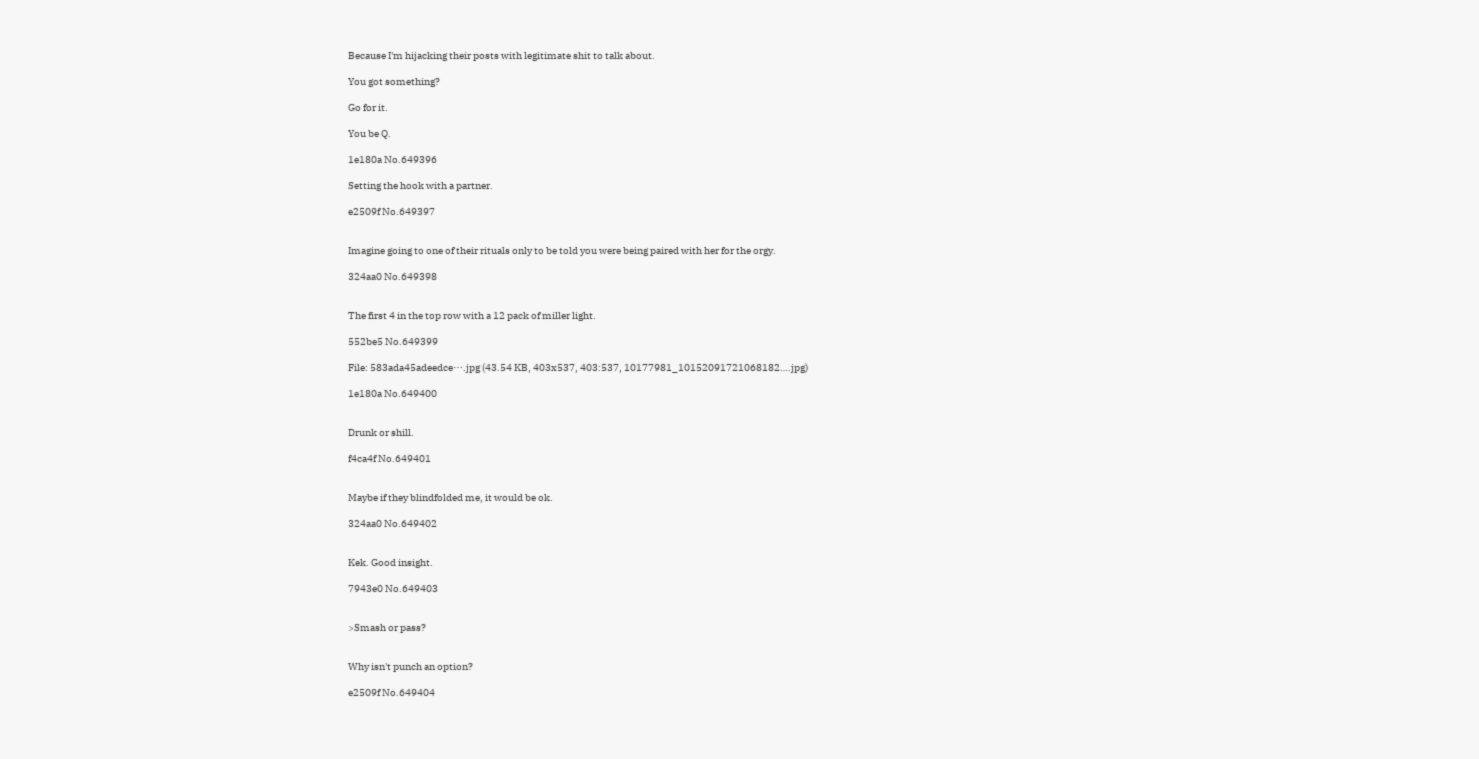Because I'm hijacking their posts with legitimate shit to talk about.

You got something?

Go for it.

You be Q.

1e180a No.649396

Setting the hook with a partner.

e2509f No.649397


Imagine going to one of their rituals only to be told you were being paired with her for the orgy.

324aa0 No.649398


The first 4 in the top row with a 12 pack of miller light.

552be5 No.649399

File: 583ada45adeedce⋯.jpg (43.54 KB, 403x537, 403:537, 10177981_10152091721068182….jpg)

1e180a No.649400


Drunk or shill.

f4ca4f No.649401


Maybe if they blindfolded me, it would be ok.

324aa0 No.649402


Kek. Good insight.

7943e0 No.649403


>Smash or pass?


Why isn't punch an option?

e2509f No.649404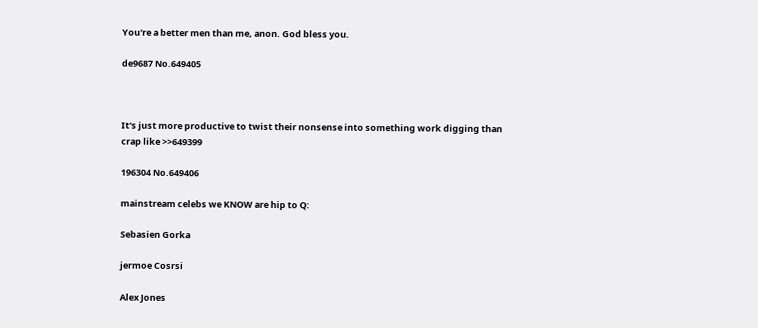You're a better men than me, anon. God bless you.

de9687 No.649405



It's just more productive to twist their nonsense into something work digging than crap like >>649399

196304 No.649406

mainstream celebs we KNOW are hip to Q:

Sebasien Gorka

jermoe Cosrsi

Alex Jones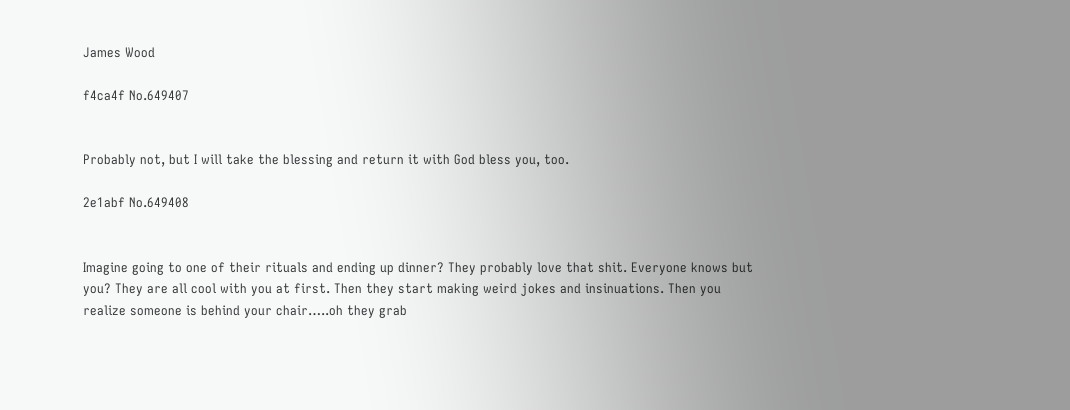James Wood

f4ca4f No.649407


Probably not, but I will take the blessing and return it with God bless you, too.

2e1abf No.649408


Imagine going to one of their rituals and ending up dinner? They probably love that shit. Everyone knows but you? They are all cool with you at first. Then they start making weird jokes and insinuations. Then you realize someone is behind your chair…..oh they grab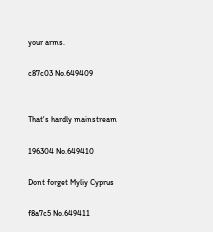your arms.

c87c03 No.649409


That's hardly mainstream

196304 No.649410

Dont forget Myliy Cyprus

f8a7c5 No.649411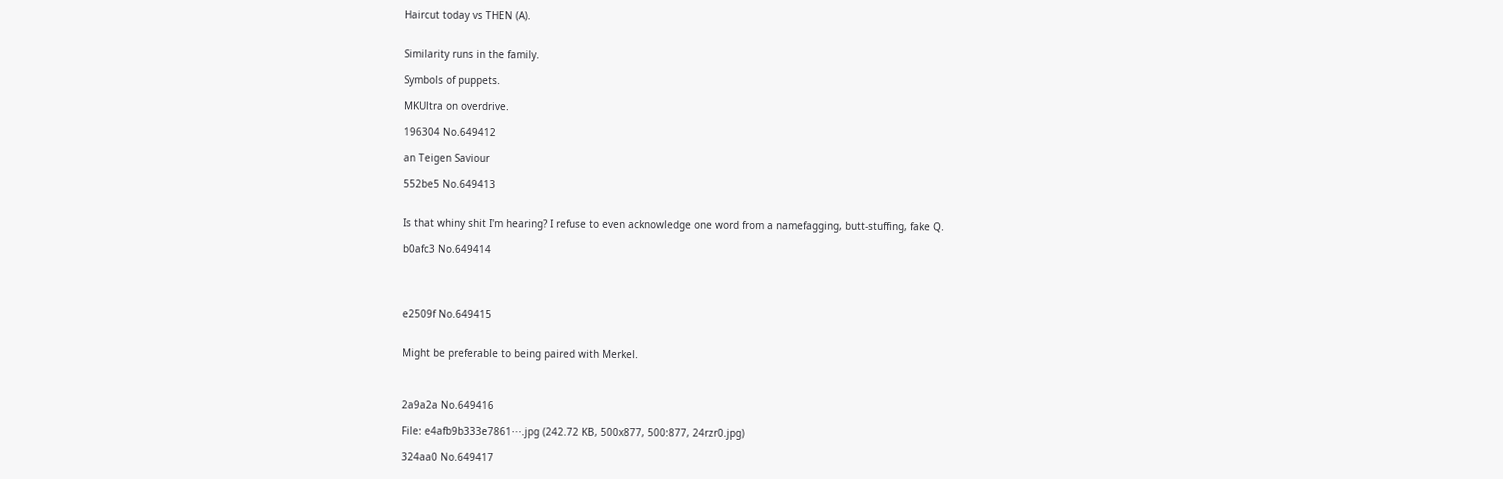Haircut today vs THEN (A).


Similarity runs in the family.

Symbols of puppets.

MKUltra on overdrive.

196304 No.649412

an Teigen Saviour

552be5 No.649413


Is that whiny shit I'm hearing? I refuse to even acknowledge one word from a namefagging, butt-stuffing, fake Q.

b0afc3 No.649414




e2509f No.649415


Might be preferable to being paired with Merkel.



2a9a2a No.649416

File: e4afb9b333e7861⋯.jpg (242.72 KB, 500x877, 500:877, 24rzr0.jpg)

324aa0 No.649417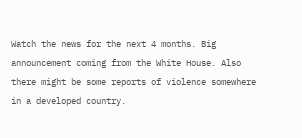Watch the news for the next 4 months. Big announcement coming from the White House. Also there might be some reports of violence somewhere in a developed country.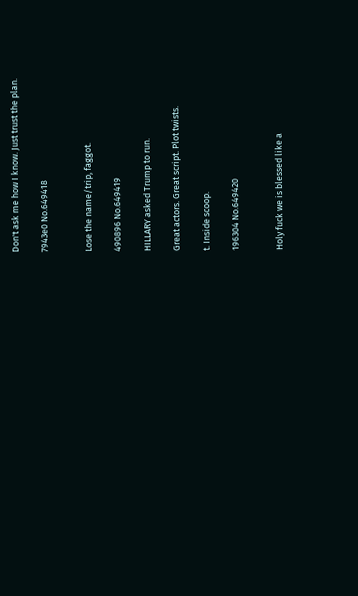Don't ask me how I know. Just trust the plan.

7943e0 No.649418


Lose the name/trip, faggot.

490896 No.649419

HILLARY asked Trump to run.

Great actors. Great script. Plot twists.

t. Inside scoop.

196304 No.649420


Holy fuck we is blessed like a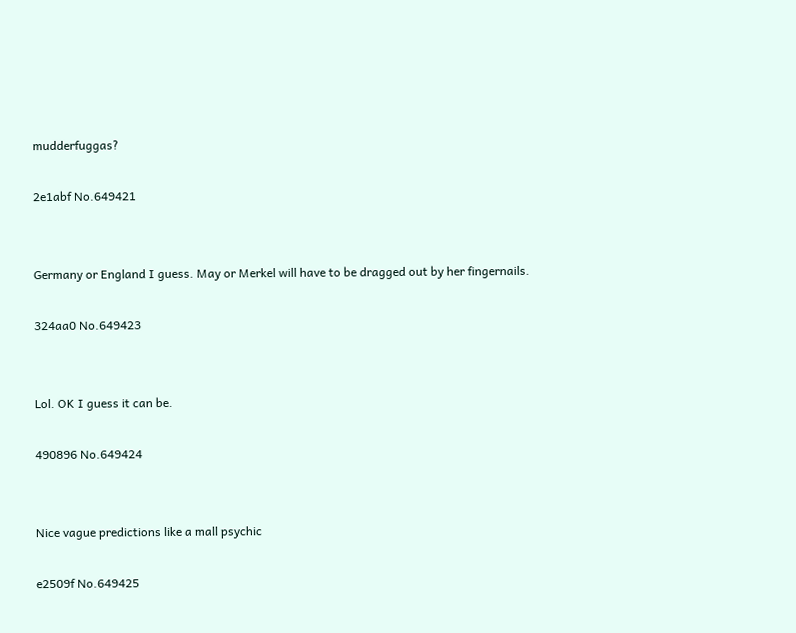mudderfuggas?

2e1abf No.649421


Germany or England I guess. May or Merkel will have to be dragged out by her fingernails.

324aa0 No.649423


Lol. OK I guess it can be.

490896 No.649424


Nice vague predictions like a mall psychic

e2509f No.649425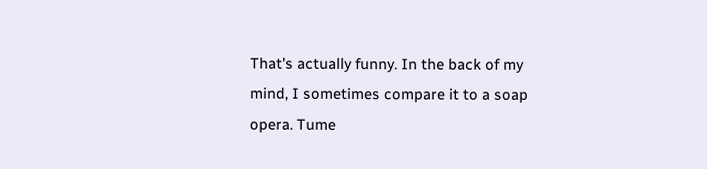That's actually funny. In the back of my mind, I sometimes compare it to a soap opera. Tume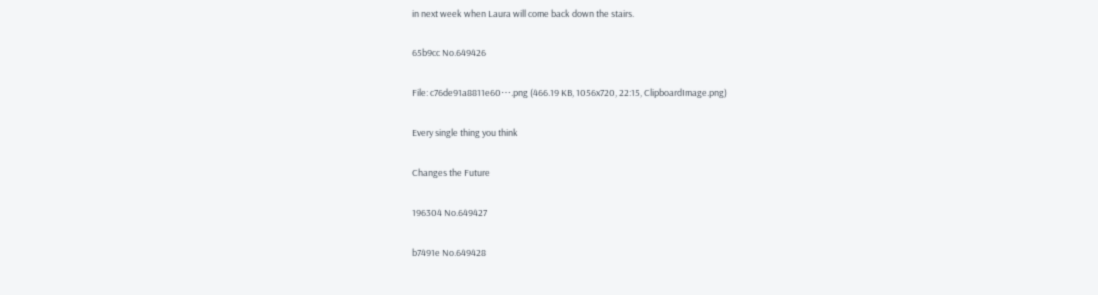in next week when Laura will come back down the stairs.

65b9cc No.649426

File: c76de91a8811e60⋯.png (466.19 KB, 1056x720, 22:15, ClipboardImage.png)

Every single thing you think

Changes the Future

196304 No.649427

b7491e No.649428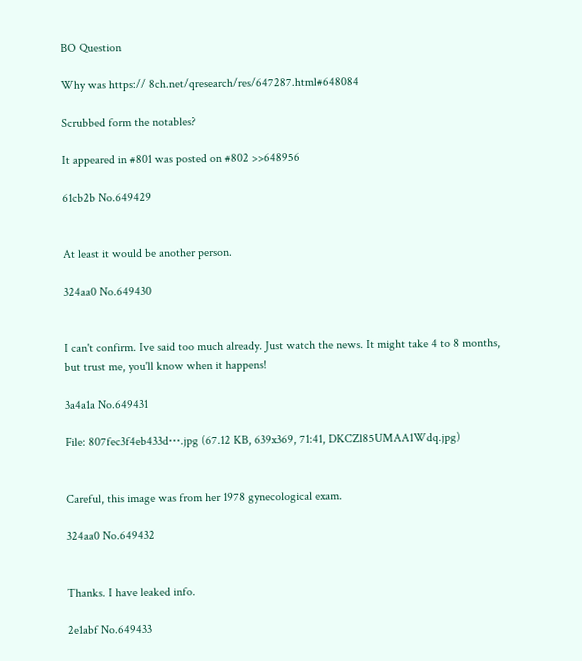BO Question

Why was https:// 8ch.net/qresearch/res/647287.html#648084

Scrubbed form the notables?

It appeared in #801 was posted on #802 >>648956

61cb2b No.649429


At least it would be another person.

324aa0 No.649430


I can't confirm. Ive said too much already. Just watch the news. It might take 4 to 8 months, but trust me, you'll know when it happens!

3a4a1a No.649431

File: 807fec3f4eb433d⋯.jpg (67.12 KB, 639x369, 71:41, DKCZl85UMAA1Wdq.jpg)


Careful, this image was from her 1978 gynecological exam.

324aa0 No.649432


Thanks. I have leaked info.

2e1abf No.649433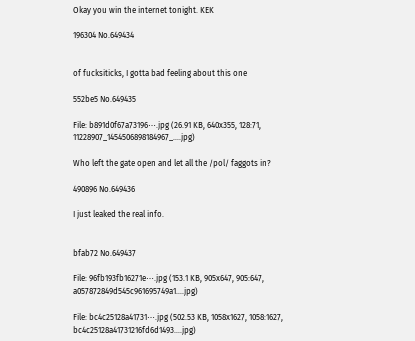Okay you win the internet tonight. KEK

196304 No.649434


of fucksiticks, I gotta bad feeling about this one

552be5 No.649435

File: b891d0f67a73196⋯.jpg (26.91 KB, 640x355, 128:71, 11228907_1454506898184967_….jpg)

Who left the gate open and let all the /pol/ faggots in?

490896 No.649436

I just leaked the real info.


bfab72 No.649437

File: 96fb193fb16271e⋯.jpg (153.1 KB, 905x647, 905:647, a057872849d545c961695749a1….jpg)

File: bc4c25128a41731⋯.jpg (502.53 KB, 1058x1627, 1058:1627, bc4c25128a41731216fd6d1493….jpg)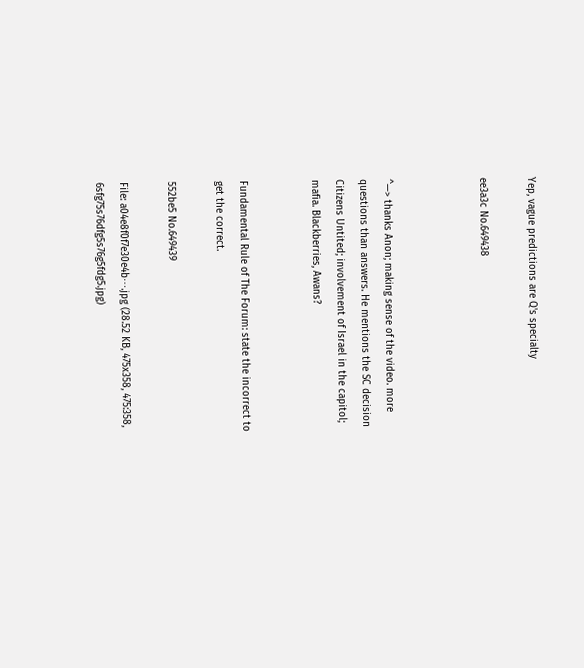Yep, vague predictions are Q's specialty

ee3a3c No.649438



^—> thanks Anon; making sense of the video. more questions than answers. He mentions the SC decision Citizens Untited; involvement of Israel in the capitol; mafia. Blackberries, Awans?


Fundamental Rule of The Forum: state the incorrect to get the correct.

552be5 No.649439

File: a04e8f0f7e30e4b⋯.jpg (28.52 KB, 475x358, 475:358, 6sfg75s76dfg5s76g5fdg5.jpg)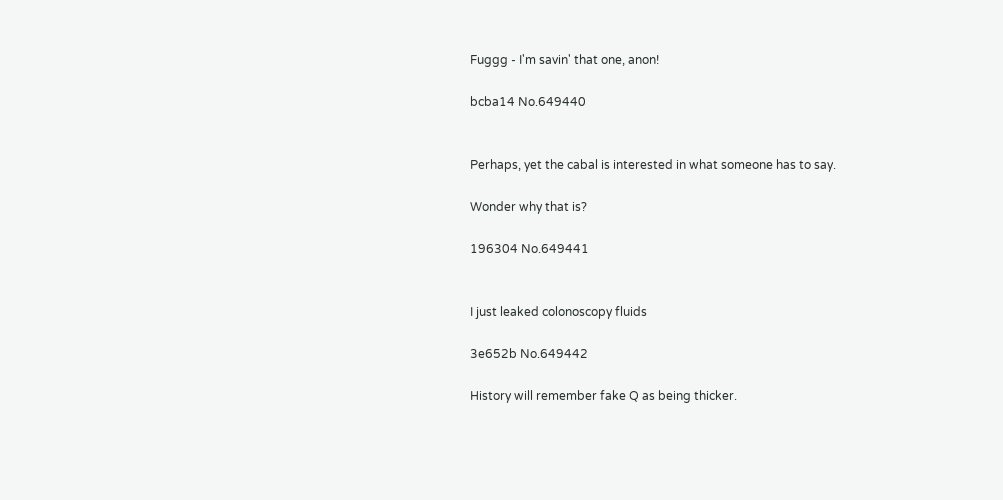Fuggg - I'm savin' that one, anon!

bcba14 No.649440


Perhaps, yet the cabal is interested in what someone has to say.

Wonder why that is?

196304 No.649441


I just leaked colonoscopy fluids

3e652b No.649442

History will remember fake Q as being thicker.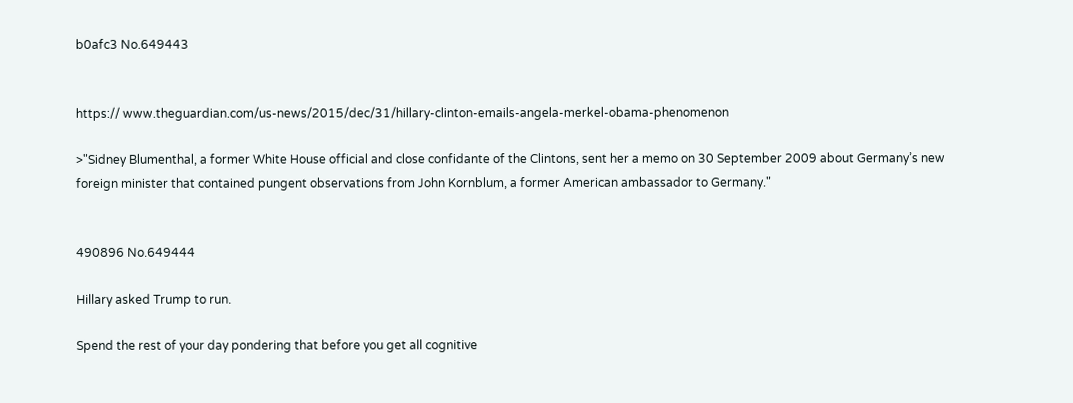b0afc3 No.649443


https:// www.theguardian.com/us-news/2015/dec/31/hillary-clinton-emails-angela-merkel-obama-phenomenon

>"Sidney Blumenthal, a former White House official and close confidante of the Clintons, sent her a memo on 30 September 2009 about Germany’s new foreign minister that contained pungent observations from John Kornblum, a former American ambassador to Germany."


490896 No.649444

Hillary asked Trump to run.

Spend the rest of your day pondering that before you get all cognitive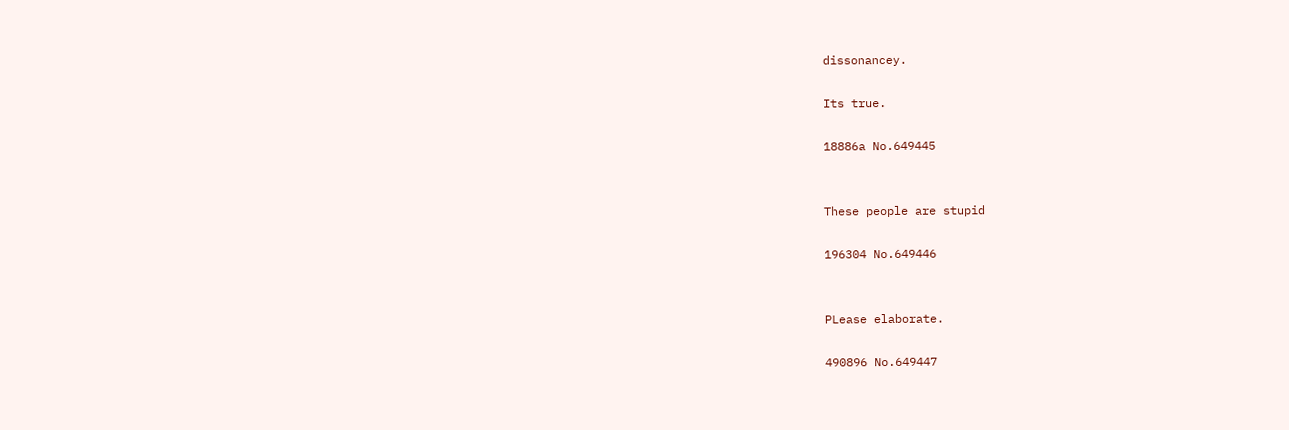dissonancey.

Its true.

18886a No.649445


These people are stupid

196304 No.649446


PLease elaborate.

490896 No.649447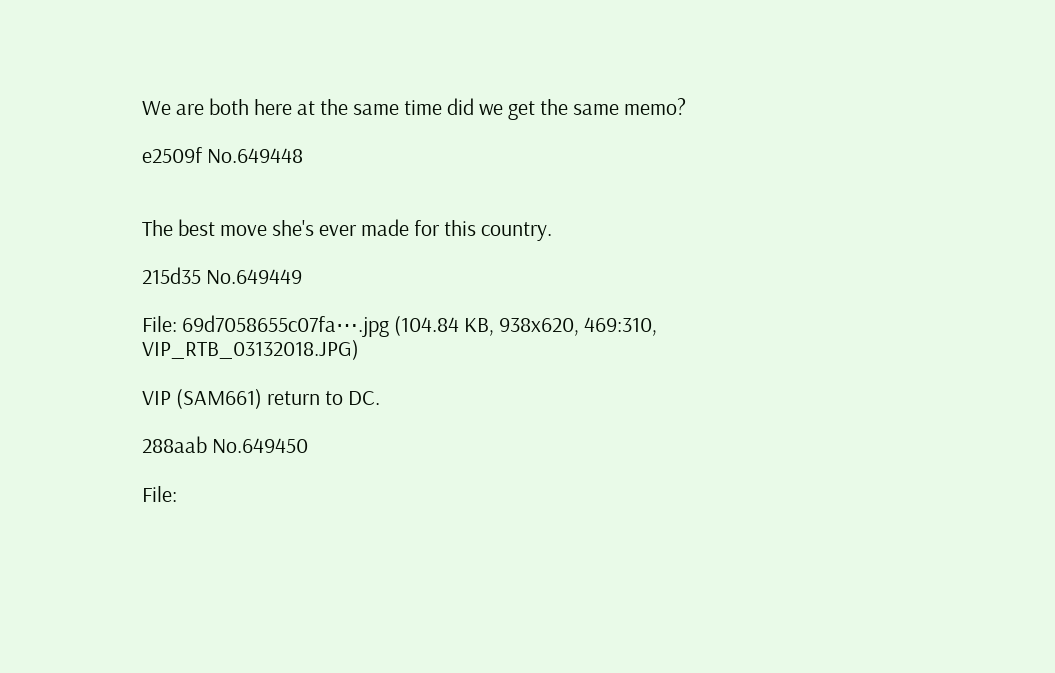We are both here at the same time did we get the same memo?

e2509f No.649448


The best move she's ever made for this country.

215d35 No.649449

File: 69d7058655c07fa⋯.jpg (104.84 KB, 938x620, 469:310, VIP_RTB_03132018.JPG)

VIP (SAM661) return to DC.

288aab No.649450

File: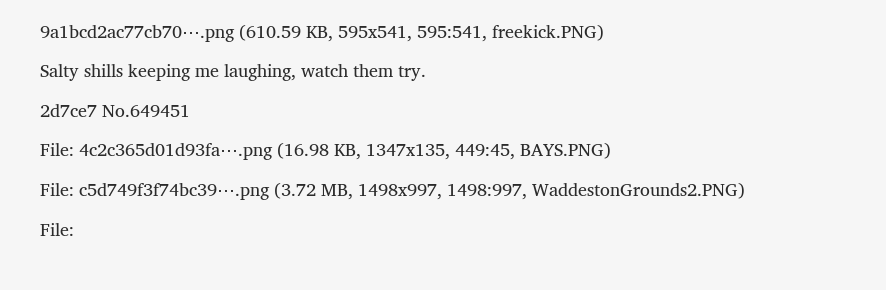9a1bcd2ac77cb70⋯.png (610.59 KB, 595x541, 595:541, freekick.PNG)

Salty shills keeping me laughing, watch them try.

2d7ce7 No.649451

File: 4c2c365d01d93fa⋯.png (16.98 KB, 1347x135, 449:45, BAYS.PNG)

File: c5d749f3f74bc39⋯.png (3.72 MB, 1498x997, 1498:997, WaddestonGrounds2.PNG)

File: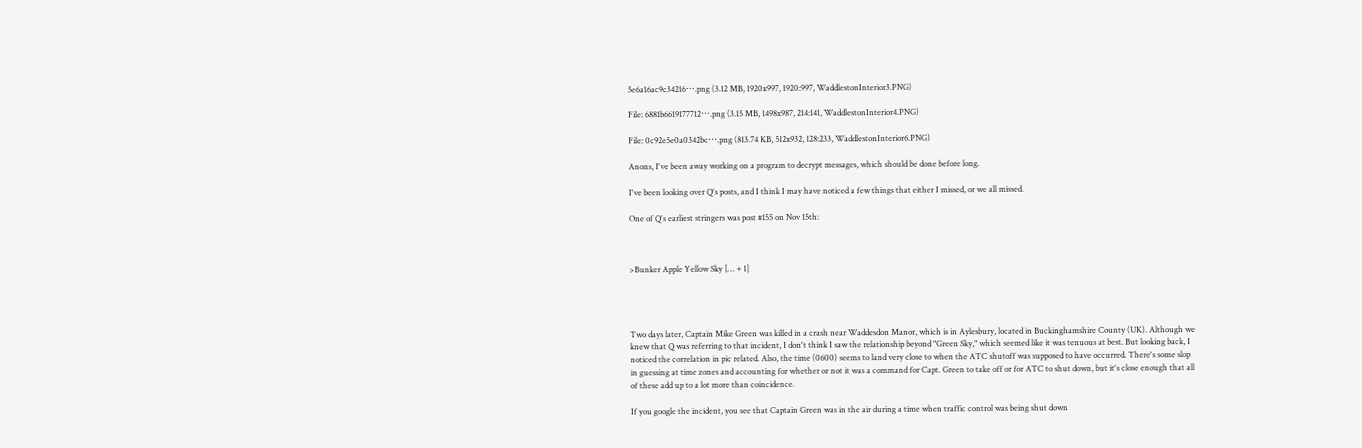5e6a16ac9c34216⋯.png (3.12 MB, 1920x997, 1920:997, WaddlestonInterior3.PNG)

File: 6881b6619177712⋯.png (3.15 MB, 1498x987, 214:141, WaddlestonInterior4.PNG)

File: 0c92e5e0a0342bc⋯.png (813.74 KB, 512x932, 128:233, WaddlestonInterior6.PNG)

Anons, I've been away working on a program to decrypt messages, which should be done before long.

I've been looking over Q's posts, and I think I may have noticed a few things that either I missed, or we all missed.

One of Q's earliest stringers was post #155 on Nov 15th:



>Bunker Apple Yellow Sky [… + 1]




Two days later, Captain Mike Green was killed in a crash near Waddesdon Manor, which is in Aylesbury, located in Buckinghamshire County (UK). Although we knew that Q was referring to that incident, I don't think I saw the relationship beyond "Green Sky," which seemed like it was tenuous at best. But looking back, I noticed the correlation in pic related. Also, the time (0600) seems to land very close to when the ATC shutoff was supposed to have occurred. There's some slop in guessing at time zones and accounting for whether or not it was a command for Capt. Green to take off or for ATC to shut down, but it's close enough that all of these add up to a lot more than coincidence.

If you google the incident, you see that Captain Green was in the air during a time when traffic control was being shut down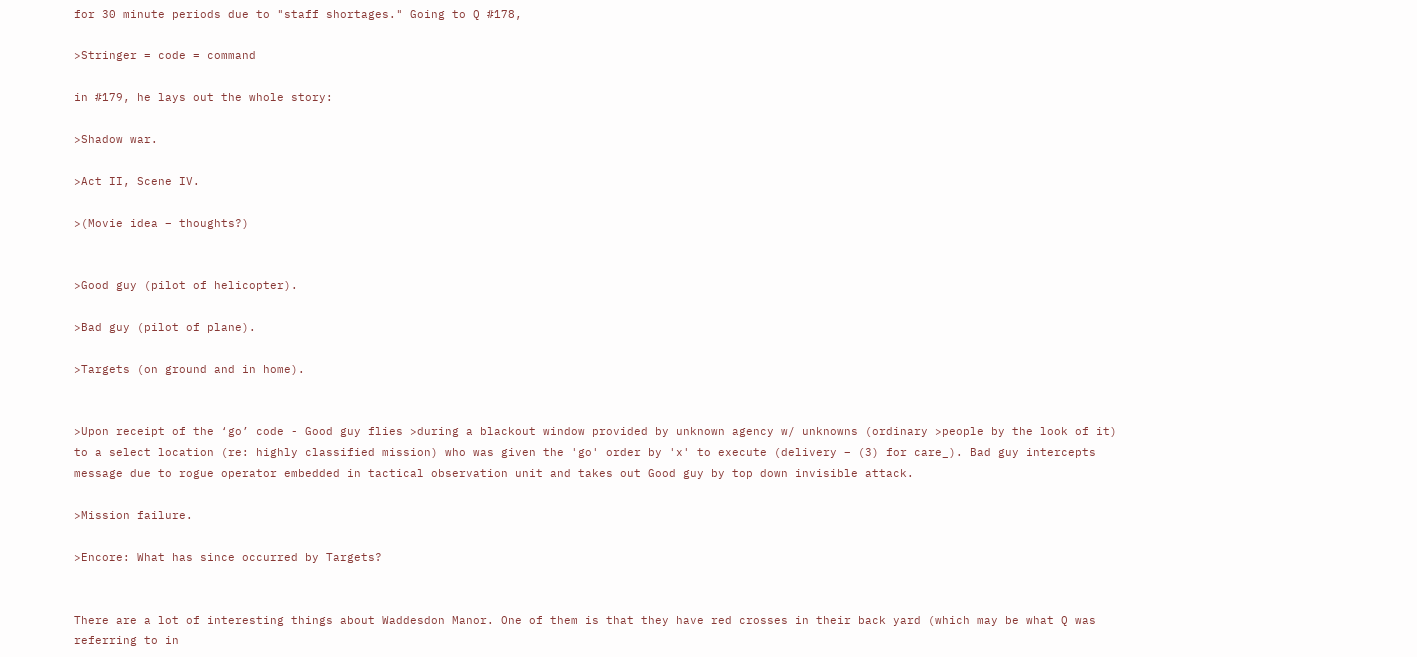for 30 minute periods due to "staff shortages." Going to Q #178,

>Stringer = code = command

in #179, he lays out the whole story:

>Shadow war.

>Act II, Scene IV.

>(Movie idea – thoughts?)


>Good guy (pilot of helicopter).

>Bad guy (pilot of plane).

>Targets (on ground and in home).


>Upon receipt of the ‘go’ code - Good guy flies >during a blackout window provided by unknown agency w/ unknowns (ordinary >people by the look of it) to a select location (re: highly classified mission) who was given the 'go' order by 'x' to execute (delivery – (3) for care_). Bad guy intercepts message due to rogue operator embedded in tactical observation unit and takes out Good guy by top down invisible attack.

>Mission failure.

>Encore: What has since occurred by Targets?


There are a lot of interesting things about Waddesdon Manor. One of them is that they have red crosses in their back yard (which may be what Q was referring to in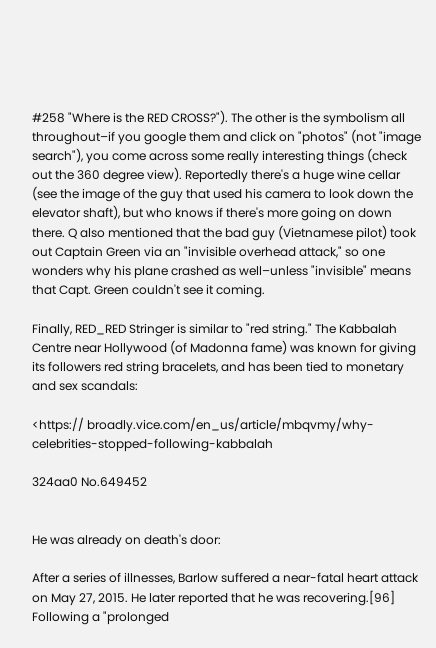#258 "Where is the RED CROSS?"). The other is the symbolism all throughout–if you google them and click on "photos" (not "image search"), you come across some really interesting things (check out the 360 degree view). Reportedly there's a huge wine cellar (see the image of the guy that used his camera to look down the elevator shaft), but who knows if there's more going on down there. Q also mentioned that the bad guy (Vietnamese pilot) took out Captain Green via an "invisible overhead attack," so one wonders why his plane crashed as well–unless "invisible" means that Capt. Green couldn't see it coming.

Finally, RED_RED Stringer is similar to "red string." The Kabbalah Centre near Hollywood (of Madonna fame) was known for giving its followers red string bracelets, and has been tied to monetary and sex scandals:

<https:// broadly.vice.com/en_us/article/mbqvmy/why-celebrities-stopped-following-kabbalah

324aa0 No.649452


He was already on death's door:

After a series of illnesses, Barlow suffered a near-fatal heart attack on May 27, 2015. He later reported that he was recovering.[96] Following a "prolonged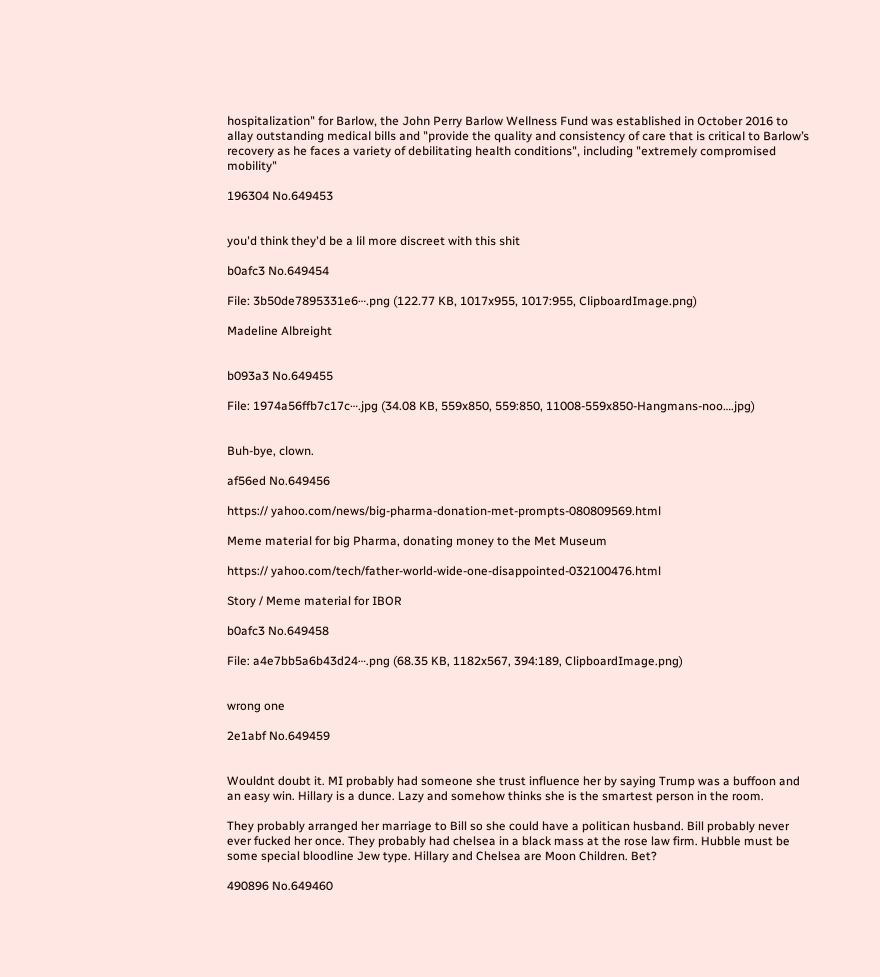hospitalization" for Barlow, the John Perry Barlow Wellness Fund was established in October 2016 to allay outstanding medical bills and "provide the quality and consistency of care that is critical to Barlow’s recovery as he faces a variety of debilitating health conditions", including "extremely compromised mobility"

196304 No.649453


you'd think they'd be a lil more discreet with this shit

b0afc3 No.649454

File: 3b50de7895331e6⋯.png (122.77 KB, 1017x955, 1017:955, ClipboardImage.png)

Madeline Albreight


b093a3 No.649455

File: 1974a56ffb7c17c⋯.jpg (34.08 KB, 559x850, 559:850, 11008-559x850-Hangmans-noo….jpg)


Buh-bye, clown.

af56ed No.649456

https:// yahoo.com/news/big-pharma-donation-met-prompts-080809569.html

Meme material for big Pharma, donating money to the Met Museum

https:// yahoo.com/tech/father-world-wide-one-disappointed-032100476.html

Story / Meme material for IBOR

b0afc3 No.649458

File: a4e7bb5a6b43d24⋯.png (68.35 KB, 1182x567, 394:189, ClipboardImage.png)


wrong one

2e1abf No.649459


Wouldnt doubt it. MI probably had someone she trust influence her by saying Trump was a buffoon and an easy win. Hillary is a dunce. Lazy and somehow thinks she is the smartest person in the room.

They probably arranged her marriage to Bill so she could have a politican husband. Bill probably never ever fucked her once. They probably had chelsea in a black mass at the rose law firm. Hubble must be some special bloodline Jew type. Hillary and Chelsea are Moon Children. Bet?

490896 No.649460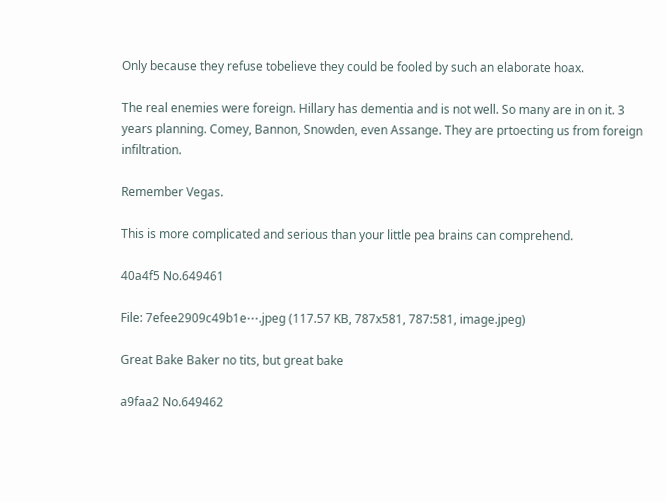Only because they refuse tobelieve they could be fooled by such an elaborate hoax.

The real enemies were foreign. Hillary has dementia and is not well. So many are in on it. 3 years planning. Comey, Bannon, Snowden, even Assange. They are prtoecting us from foreign infiltration.

Remember Vegas.

This is more complicated and serious than your little pea brains can comprehend.

40a4f5 No.649461

File: 7efee2909c49b1e⋯.jpeg (117.57 KB, 787x581, 787:581, image.jpeg)

Great Bake Baker no tits, but great bake

a9faa2 No.649462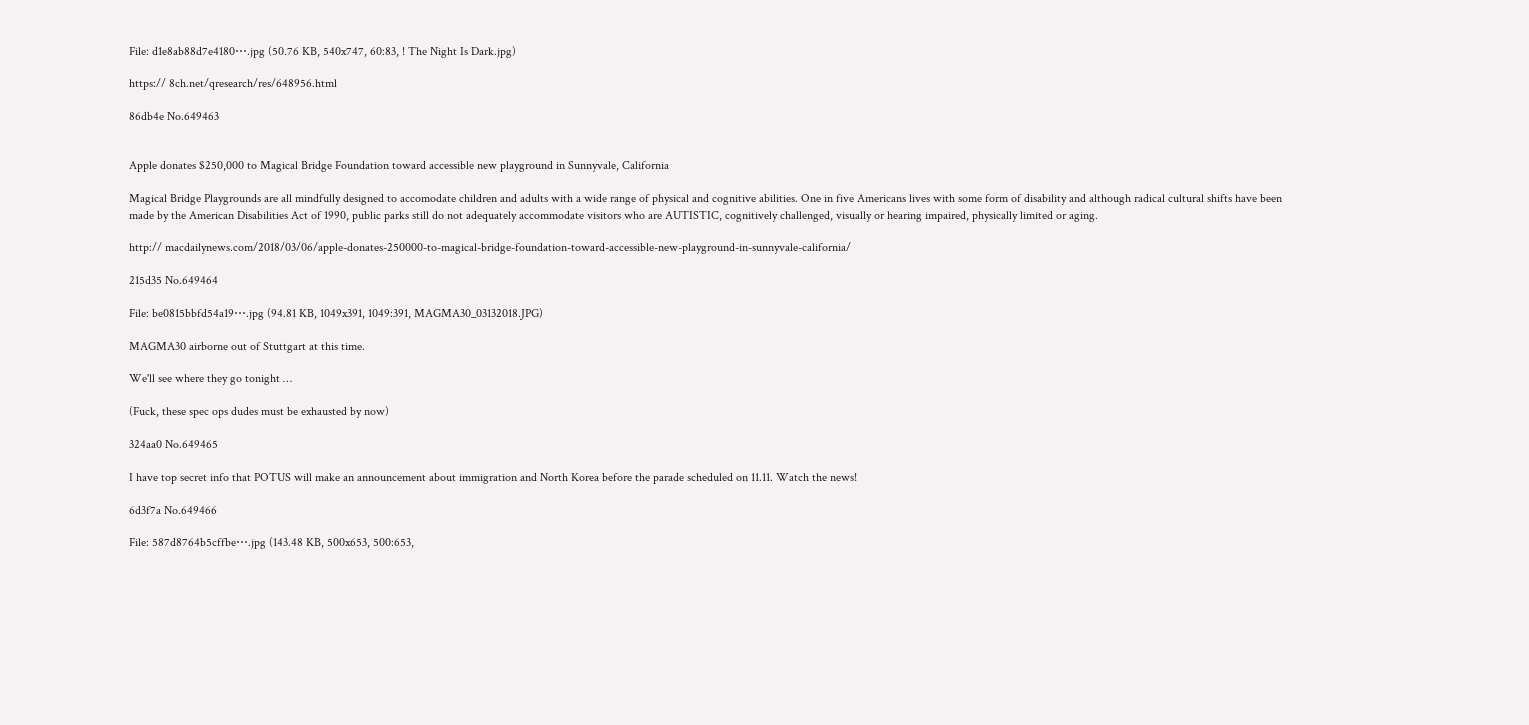File: d1e8ab88d7e4180⋯.jpg (50.76 KB, 540x747, 60:83, ! The Night Is Dark.jpg)

https:// 8ch.net/qresearch/res/648956.html

86db4e No.649463


Apple donates $250,000 to Magical Bridge Foundation toward accessible new playground in Sunnyvale, California

Magical Bridge Playgrounds are all mindfully designed to accomodate children and adults with a wide range of physical and cognitive abilities. One in five Americans lives with some form of disability and although radical cultural shifts have been made by the American Disabilities Act of 1990, public parks still do not adequately accommodate visitors who are AUTISTIC, cognitively challenged, visually or hearing impaired, physically limited or aging.

http:// macdailynews.com/2018/03/06/apple-donates-250000-to-magical-bridge-foundation-toward-accessible-new-playground-in-sunnyvale-california/

215d35 No.649464

File: be0815bbfd54a19⋯.jpg (94.81 KB, 1049x391, 1049:391, MAGMA30_03132018.JPG)

MAGMA30 airborne out of Stuttgart at this time.

We'll see where they go tonight …

(Fuck, these spec ops dudes must be exhausted by now)

324aa0 No.649465

I have top secret info that POTUS will make an announcement about immigration and North Korea before the parade scheduled on 11.11. Watch the news!

6d3f7a No.649466

File: 587d8764b5cffbe⋯.jpg (143.48 KB, 500x653, 500:653,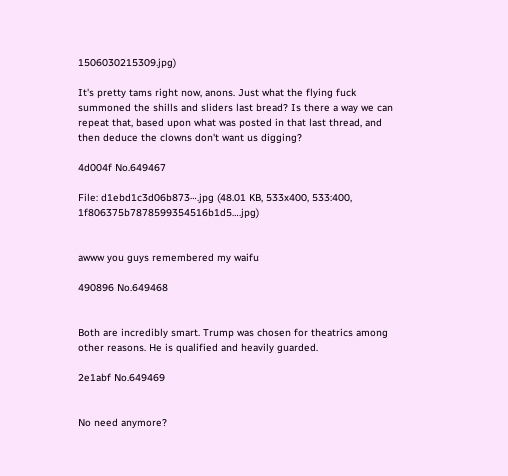1506030215309.jpg)

It's pretty tams right now, anons. Just what the flying fuck summoned the shills and sliders last bread? Is there a way we can repeat that, based upon what was posted in that last thread, and then deduce the clowns don't want us digging?

4d004f No.649467

File: d1ebd1c3d06b873⋯.jpg (48.01 KB, 533x400, 533:400, 1f806375b7878599354516b1d5….jpg)


awww you guys remembered my waifu

490896 No.649468


Both are incredibly smart. Trump was chosen for theatrics among other reasons. He is qualified and heavily guarded.

2e1abf No.649469


No need anymore?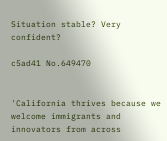Situation stable? Very confident?

c5ad41 No.649470


'California thrives because we welcome immigrants and innovators from across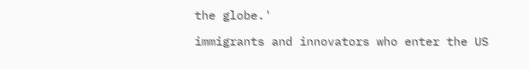the globe.'

immigrants and innovators who enter the US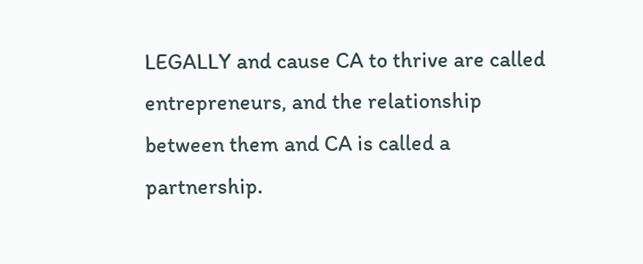LEGALLY and cause CA to thrive are called entrepreneurs, and the relationship between them and CA is called a partnership.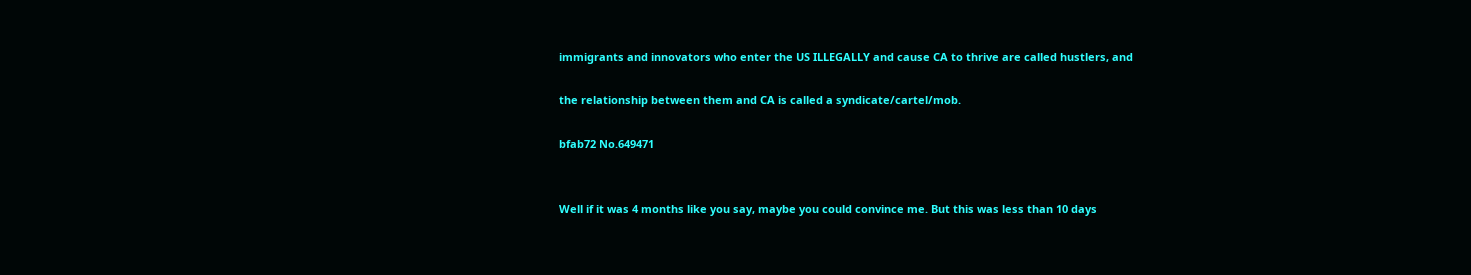immigrants and innovators who enter the US ILLEGALLY and cause CA to thrive are called hustlers, and

the relationship between them and CA is called a syndicate/cartel/mob.

bfab72 No.649471


Well if it was 4 months like you say, maybe you could convince me. But this was less than 10 days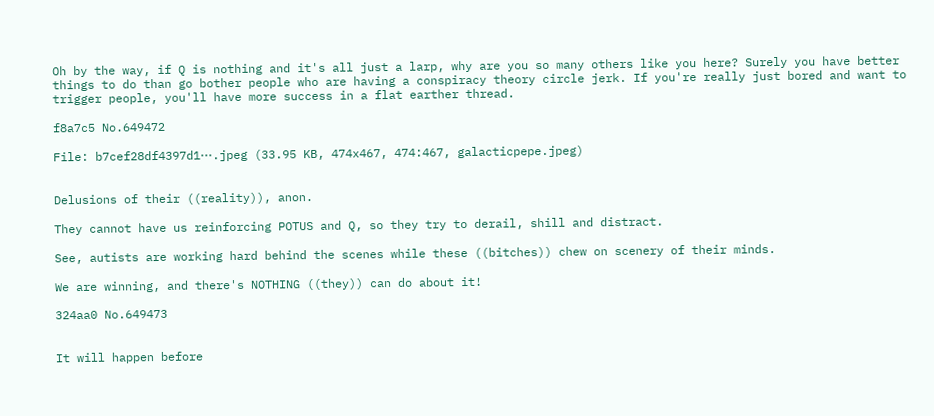Oh by the way, if Q is nothing and it's all just a larp, why are you so many others like you here? Surely you have better things to do than go bother people who are having a conspiracy theory circle jerk. If you're really just bored and want to trigger people, you'll have more success in a flat earther thread.

f8a7c5 No.649472

File: b7cef28df4397d1⋯.jpeg (33.95 KB, 474x467, 474:467, galacticpepe.jpeg)


Delusions of their ((reality)), anon.

They cannot have us reinforcing POTUS and Q, so they try to derail, shill and distract.

See, autists are working hard behind the scenes while these ((bitches)) chew on scenery of their minds.

We are winning, and there's NOTHING ((they)) can do about it!

324aa0 No.649473


It will happen before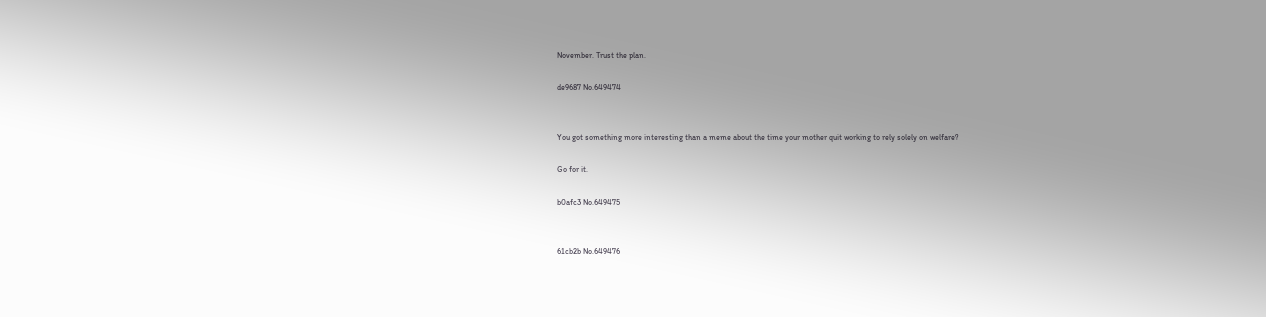November. Trust the plan.

de9687 No.649474


You got something more interesting than a meme about the time your mother quit working to rely solely on welfare?

Go for it.

b0afc3 No.649475


61cb2b No.649476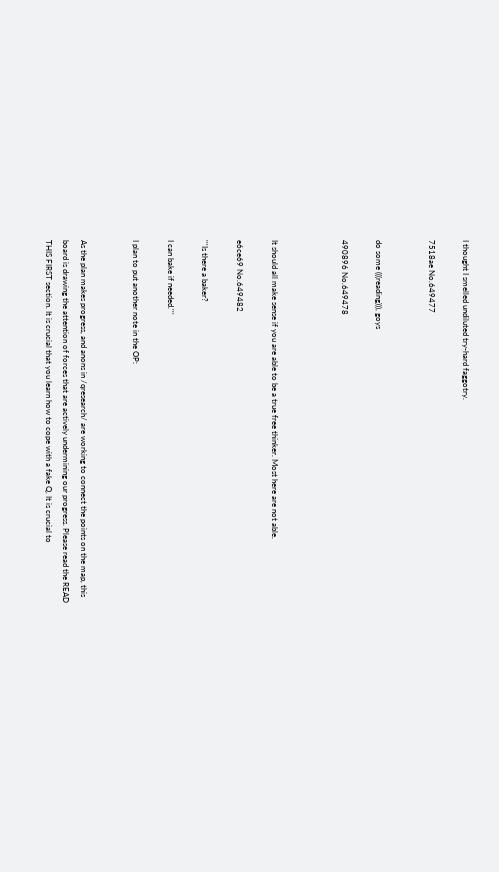I thought I smelled undiluted try-hard faggotry.

7518ae No.649477


do some (((reading))), goys

490896 No.649478



It should all make sense if you are able to be a true free thinker. Most here are not able.

e6ce69 No.649482

'''Is there a baker?

I can bake if needed.'''

I plan to put another note in the OP:


As the plan makes progress, and anons in /qresearch/ are working to connect the points on the map, this board is drawing the attention of forces that are actively undermining our progress. Please read the READ THIS FIRST section. It is crucial that you learn how to cope with a fake Q. It is crucial to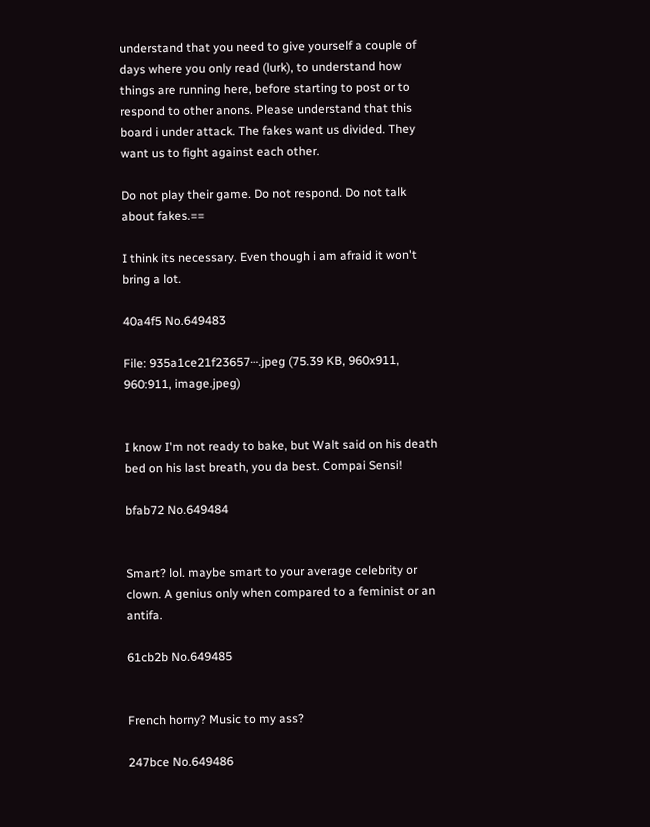understand that you need to give yourself a couple of days where you only read (lurk), to understand how things are running here, before starting to post or to respond to other anons. Please understand that this board i under attack. The fakes want us divided. They want us to fight against each other.

Do not play their game. Do not respond. Do not talk about fakes.==

I think its necessary. Even though i am afraid it won't bring a lot.

40a4f5 No.649483

File: 935a1ce21f23657⋯.jpeg (75.39 KB, 960x911, 960:911, image.jpeg)


I know I'm not ready to bake, but Walt said on his death bed on his last breath, you da best. Compai Sensi!

bfab72 No.649484


Smart? lol. maybe smart to your average celebrity or clown. A genius only when compared to a feminist or an antifa.

61cb2b No.649485


French horny? Music to my ass?

247bce No.649486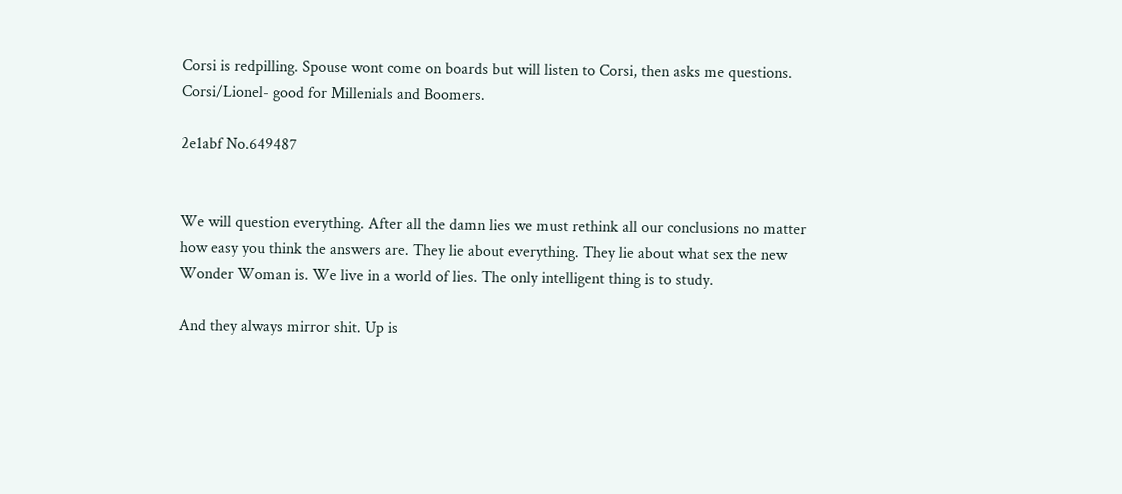Corsi is redpilling. Spouse wont come on boards but will listen to Corsi, then asks me questions. Corsi/Lionel- good for Millenials and Boomers.

2e1abf No.649487


We will question everything. After all the damn lies we must rethink all our conclusions no matter how easy you think the answers are. They lie about everything. They lie about what sex the new Wonder Woman is. We live in a world of lies. The only intelligent thing is to study.

And they always mirror shit. Up is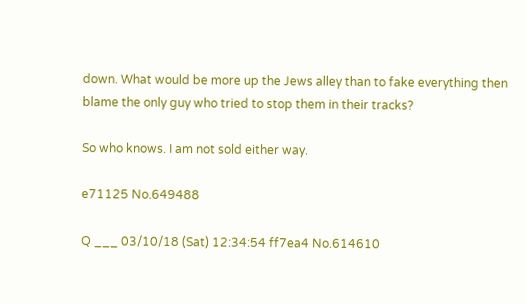down. What would be more up the Jews alley than to fake everything then blame the only guy who tried to stop them in their tracks?

So who knows. I am not sold either way.

e71125 No.649488

Q ___ 03/10/18 (Sat) 12:34:54 ff7ea4 No.614610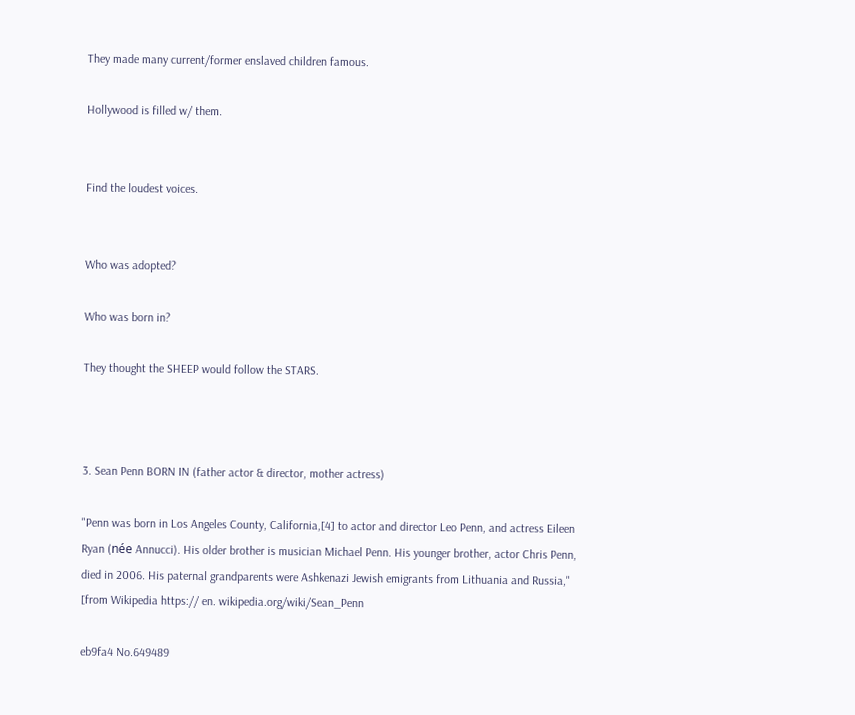They made many current/former enslaved children famous.

Hollywood is filled w/ them.


Find the loudest voices.


Who was adopted?

Who was born in?

They thought the SHEEP would follow the STARS.



3. Sean Penn BORN IN (father actor & director, mother actress)

"Penn was born in Los Angeles County, California,[4] to actor and director Leo Penn, and actress Eileen Ryan (née Annucci). His older brother is musician Michael Penn. His younger brother, actor Chris Penn, died in 2006. His paternal grandparents were Ashkenazi Jewish emigrants from Lithuania and Russia," [from Wikipedia https:// en. wikipedia.org/wiki/Sean_Penn

eb9fa4 No.649489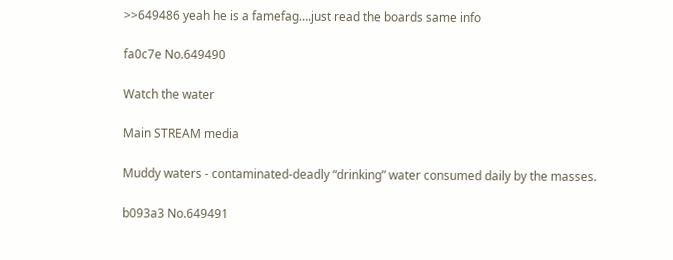>>649486 yeah he is a famefag….just read the boards same info

fa0c7e No.649490

Watch the water

Main STREAM media

Muddy waters - contaminated-deadly “drinking” water consumed daily by the masses.

b093a3 No.649491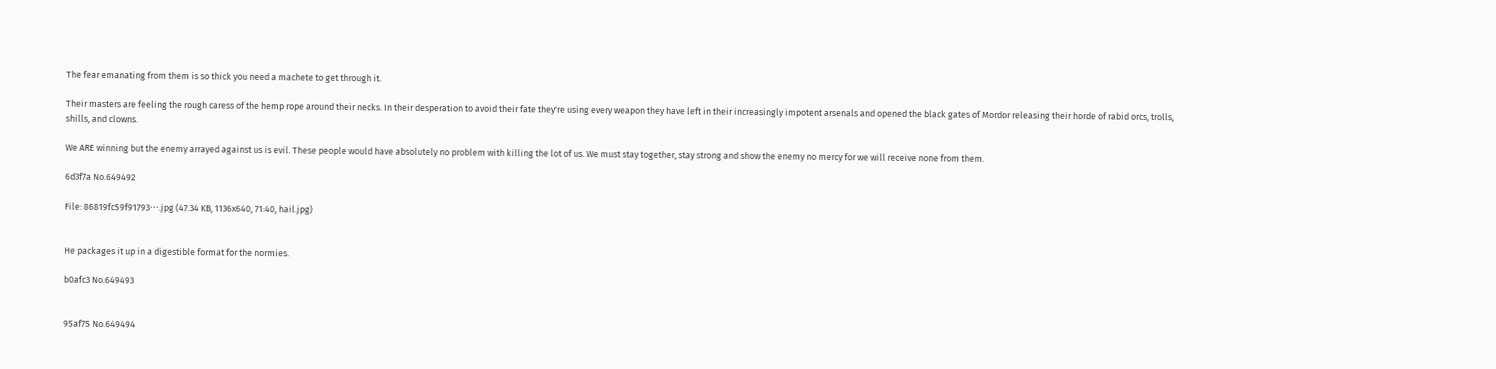The fear emanating from them is so thick you need a machete to get through it.

Their masters are feeling the rough caress of the hemp rope around their necks. In their desperation to avoid their fate they're using every weapon they have left in their increasingly impotent arsenals and opened the black gates of Mordor releasing their horde of rabid orcs, trolls, shills, and clowns.

We ARE winning but the enemy arrayed against us is evil. These people would have absolutely no problem with killing the lot of us. We must stay together, stay strong and show the enemy no mercy for we will receive none from them.

6d3f7a No.649492

File: 86819fc59f91793⋯.jpg (47.34 KB, 1136x640, 71:40, hail.jpg)


He packages it up in a digestible format for the normies.

b0afc3 No.649493


95af75 No.649494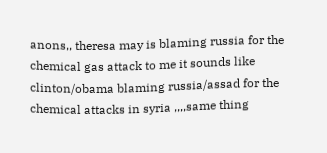anons,, theresa may is blaming russia for the chemical gas attack to me it sounds like clinton/obama blaming russia/assad for the chemical attacks in syria ,,,,same thing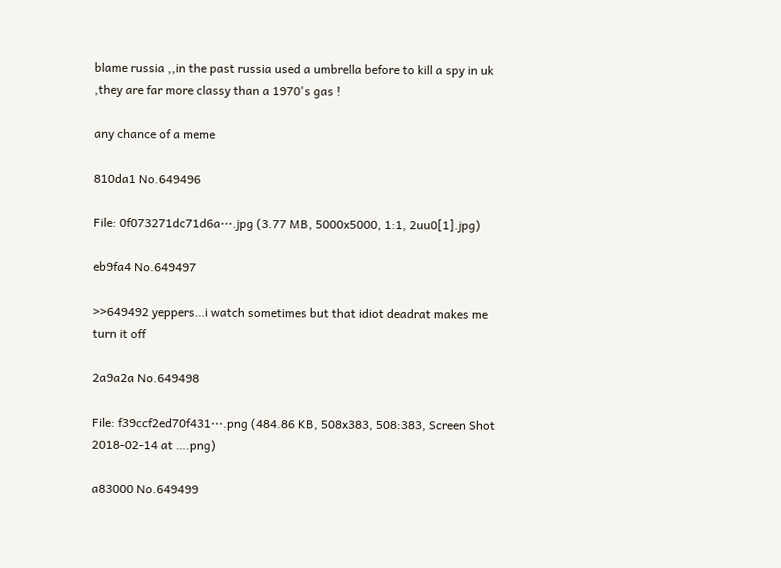blame russia ,,in the past russia used a umbrella before to kill a spy in uk ,they are far more classy than a 1970's gas !

any chance of a meme

810da1 No.649496

File: 0f073271dc71d6a⋯.jpg (3.77 MB, 5000x5000, 1:1, 2uu0[1].jpg)

eb9fa4 No.649497

>>649492 yeppers…i watch sometimes but that idiot deadrat makes me turn it off

2a9a2a No.649498

File: f39ccf2ed70f431⋯.png (484.86 KB, 508x383, 508:383, Screen Shot 2018-02-14 at ….png)

a83000 No.649499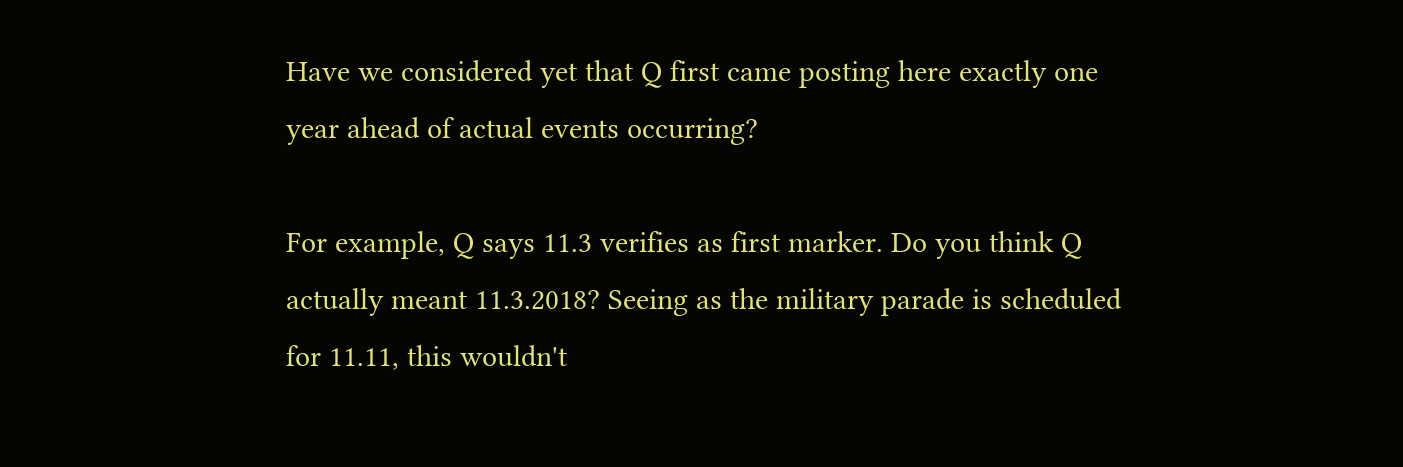Have we considered yet that Q first came posting here exactly one year ahead of actual events occurring?

For example, Q says 11.3 verifies as first marker. Do you think Q actually meant 11.3.2018? Seeing as the military parade is scheduled for 11.11, this wouldn't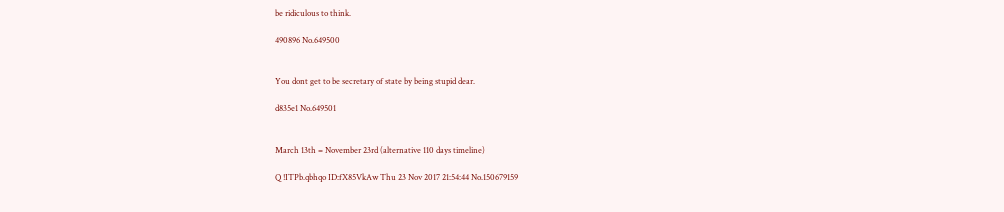be ridiculous to think.

490896 No.649500


You dont get to be secretary of state by being stupid dear.

d835e1 No.649501


March 13th = November 23rd (alternative 110 days timeline)

Q !ITPb.qbhqo ID:fX85VkAw Thu 23 Nov 2017 21:54:44 No.150679159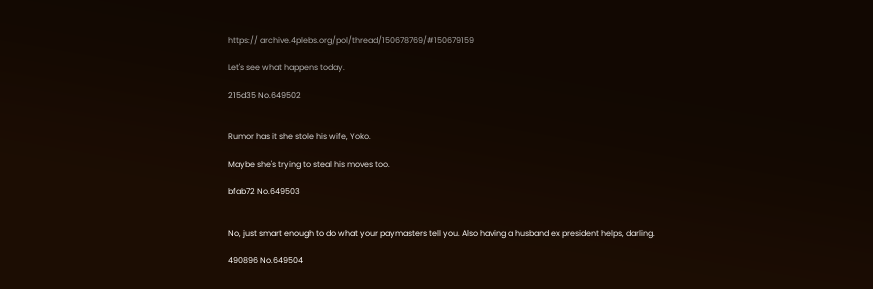https:// archive.4plebs.org/pol/thread/150678769/#150679159

Let's see what happens today.

215d35 No.649502


Rumor has it she stole his wife, Yoko.

Maybe she's trying to steal his moves too.

bfab72 No.649503


No, just smart enough to do what your paymasters tell you. Also having a husband ex president helps, darling.

490896 No.649504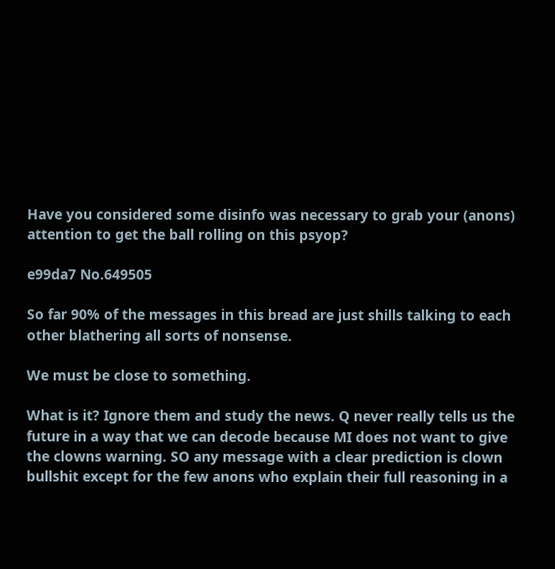Have you considered some disinfo was necessary to grab your (anons) attention to get the ball rolling on this psyop?

e99da7 No.649505

So far 90% of the messages in this bread are just shills talking to each other blathering all sorts of nonsense.

We must be close to something.

What is it? Ignore them and study the news. Q never really tells us the future in a way that we can decode because MI does not want to give the clowns warning. SO any message with a clear prediction is clown bullshit except for the few anons who explain their full reasoning in a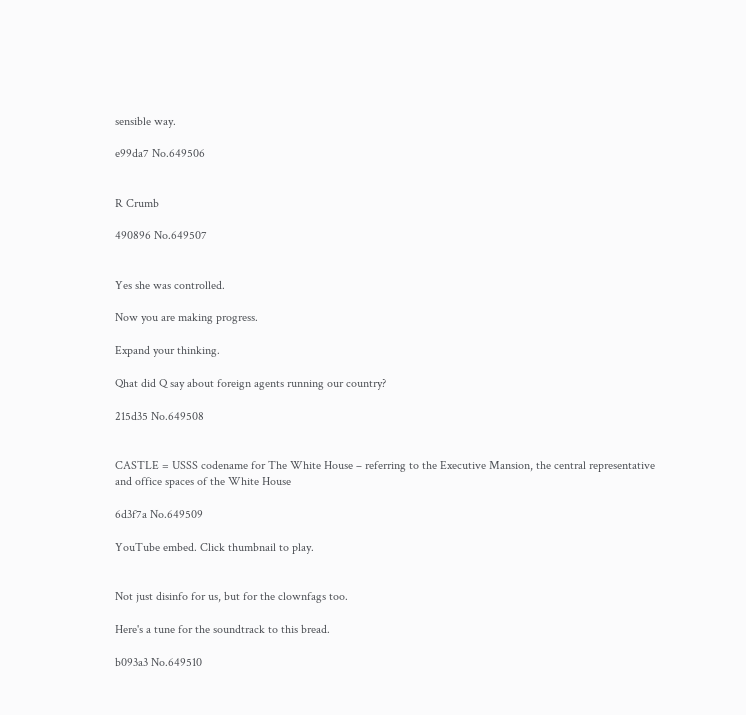sensible way.

e99da7 No.649506


R Crumb

490896 No.649507


Yes she was controlled.

Now you are making progress.

Expand your thinking.

Qhat did Q say about foreign agents running our country?

215d35 No.649508


CASTLE = USSS codename for The White House – referring to the Executive Mansion, the central representative and office spaces of the White House

6d3f7a No.649509

YouTube embed. Click thumbnail to play.


Not just disinfo for us, but for the clownfags too.

Here's a tune for the soundtrack to this bread.

b093a3 No.649510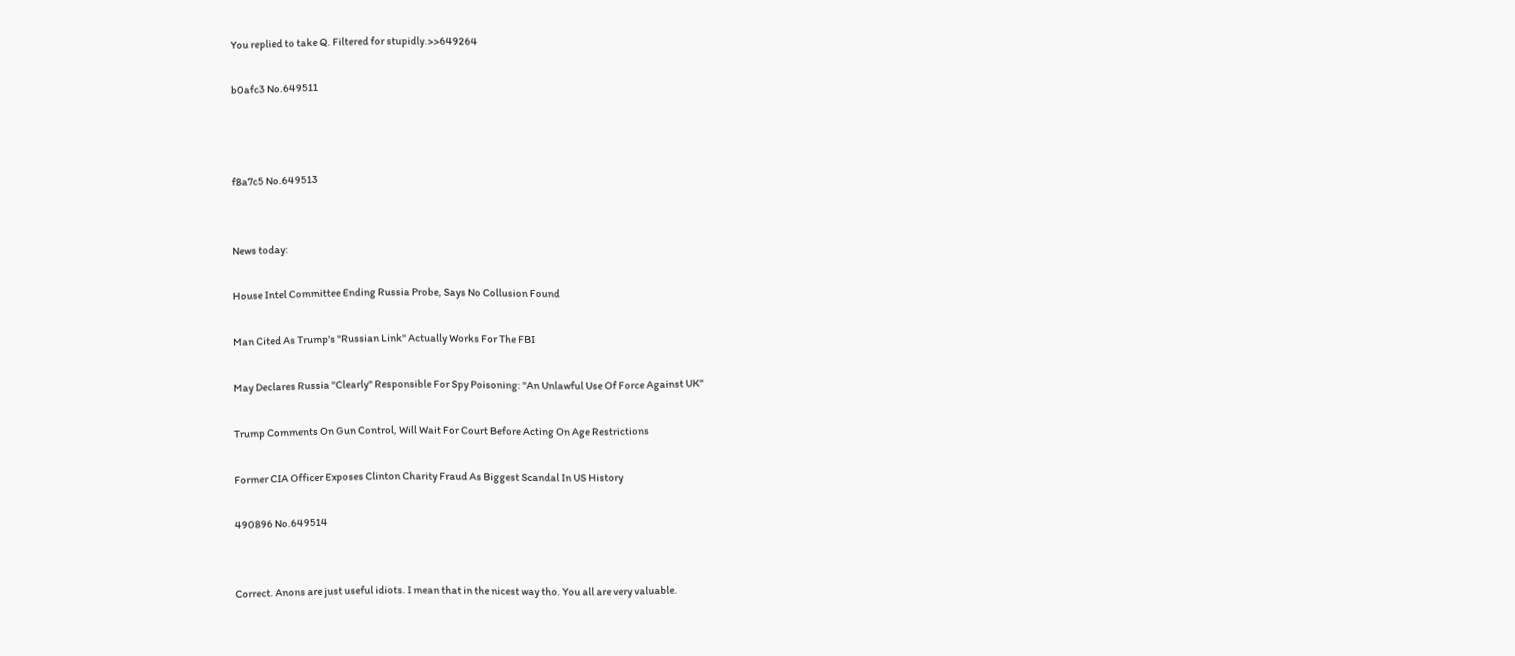You replied to take Q. Filtered for stupidly.>>649264

b0afc3 No.649511



f8a7c5 No.649513


News today:

House Intel Committee Ending Russia Probe, Says No Collusion Found

Man Cited As Trump's "Russian Link" Actually Works For The FBI

May Declares Russia "Clearly" Responsible For Spy Poisoning: "An Unlawful Use Of Force Against UK"

Trump Comments On Gun Control, Will Wait For Court Before Acting On Age Restrictions

Former CIA Officer Exposes Clinton Charity Fraud As Biggest Scandal In US History

490896 No.649514


Correct. Anons are just useful idiots. I mean that in the nicest way tho. You all are very valuable.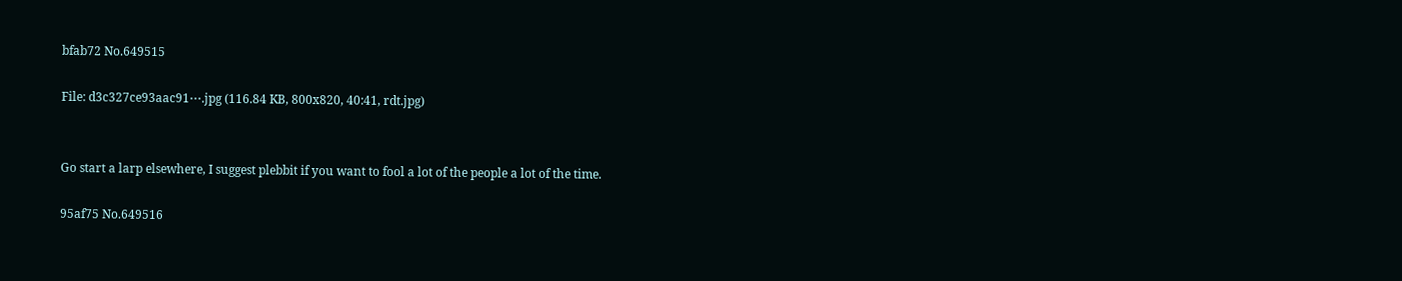bfab72 No.649515

File: d3c327ce93aac91⋯.jpg (116.84 KB, 800x820, 40:41, rdt.jpg)


Go start a larp elsewhere, I suggest plebbit if you want to fool a lot of the people a lot of the time.

95af75 No.649516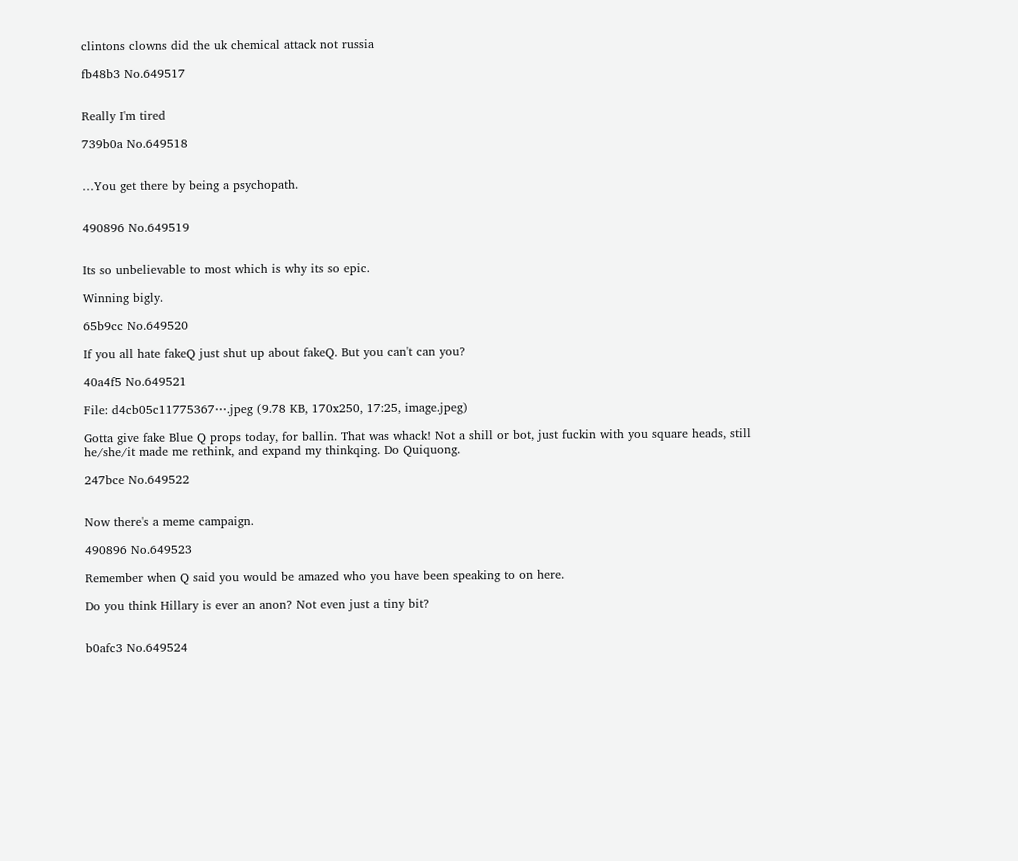clintons clowns did the uk chemical attack not russia

fb48b3 No.649517


Really I'm tired

739b0a No.649518


…You get there by being a psychopath.


490896 No.649519


Its so unbelievable to most which is why its so epic.

Winning bigly.

65b9cc No.649520

If you all hate fakeQ just shut up about fakeQ. But you can't can you?

40a4f5 No.649521

File: d4cb05c11775367⋯.jpeg (9.78 KB, 170x250, 17:25, image.jpeg)

Gotta give fake Blue Q props today, for ballin. That was whack! Not a shill or bot, just fuckin with you square heads, still he/she/it made me rethink, and expand my thinkqing. Do Quiquong.

247bce No.649522


Now there's a meme campaign.

490896 No.649523

Remember when Q said you would be amazed who you have been speaking to on here.

Do you think Hillary is ever an anon? Not even just a tiny bit?


b0afc3 No.649524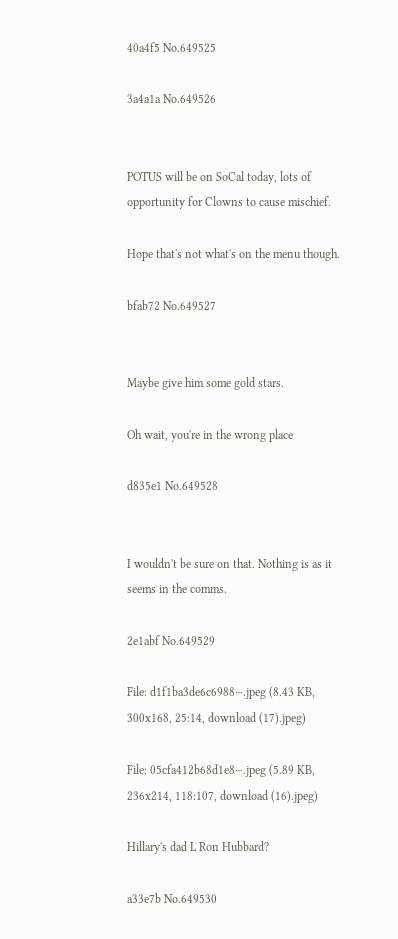40a4f5 No.649525

3a4a1a No.649526


POTUS will be on SoCal today, lots of opportunity for Clowns to cause mischief.

Hope that's not what's on the menu though.

bfab72 No.649527


Maybe give him some gold stars.

Oh wait, you're in the wrong place

d835e1 No.649528


I wouldn't be sure on that. Nothing is as it seems in the comms.

2e1abf No.649529

File: d1f1ba3de6c6988⋯.jpeg (8.43 KB, 300x168, 25:14, download (17).jpeg)

File: 05cfa412b68d1e8⋯.jpeg (5.89 KB, 236x214, 118:107, download (16).jpeg)

Hillary's dad L Ron Hubbard?

a33e7b No.649530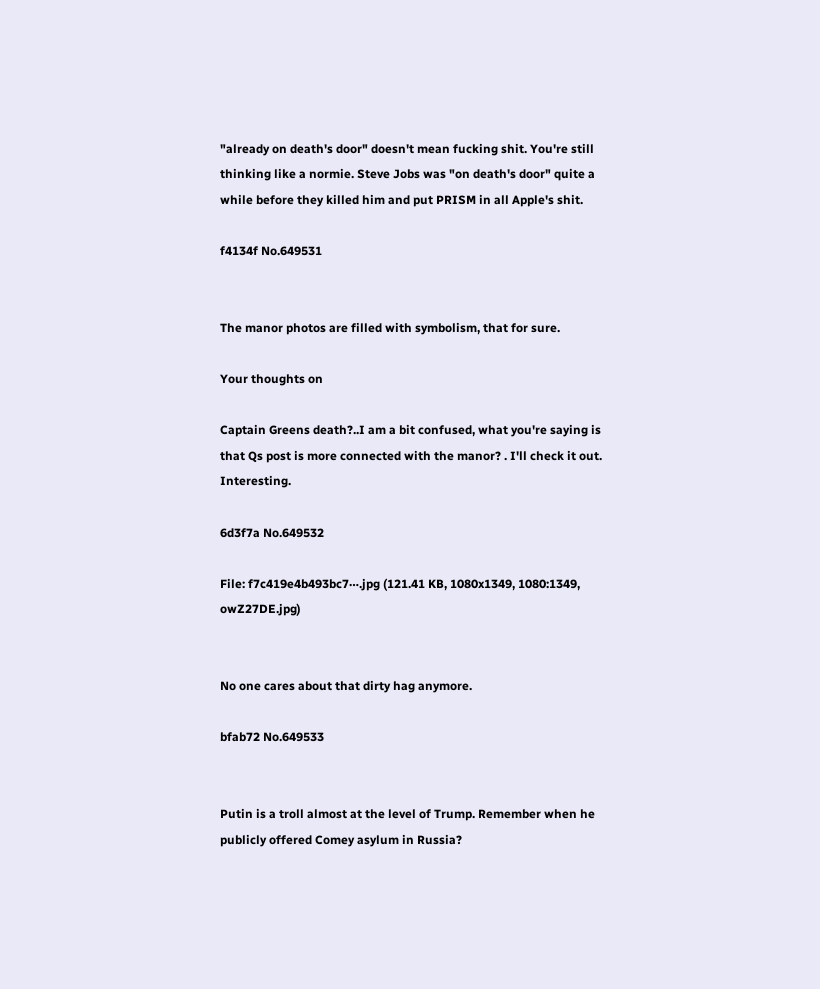"already on death's door" doesn't mean fucking shit. You're still thinking like a normie. Steve Jobs was "on death's door" quite a while before they killed him and put PRISM in all Apple's shit.

f4134f No.649531


The manor photos are filled with symbolism, that for sure.

Your thoughts on

Captain Greens death?..I am a bit confused, what you're saying is that Qs post is more connected with the manor? . I'll check it out. Interesting.

6d3f7a No.649532

File: f7c419e4b493bc7⋯.jpg (121.41 KB, 1080x1349, 1080:1349, owZ27DE.jpg)


No one cares about that dirty hag anymore.

bfab72 No.649533


Putin is a troll almost at the level of Trump. Remember when he publicly offered Comey asylum in Russia?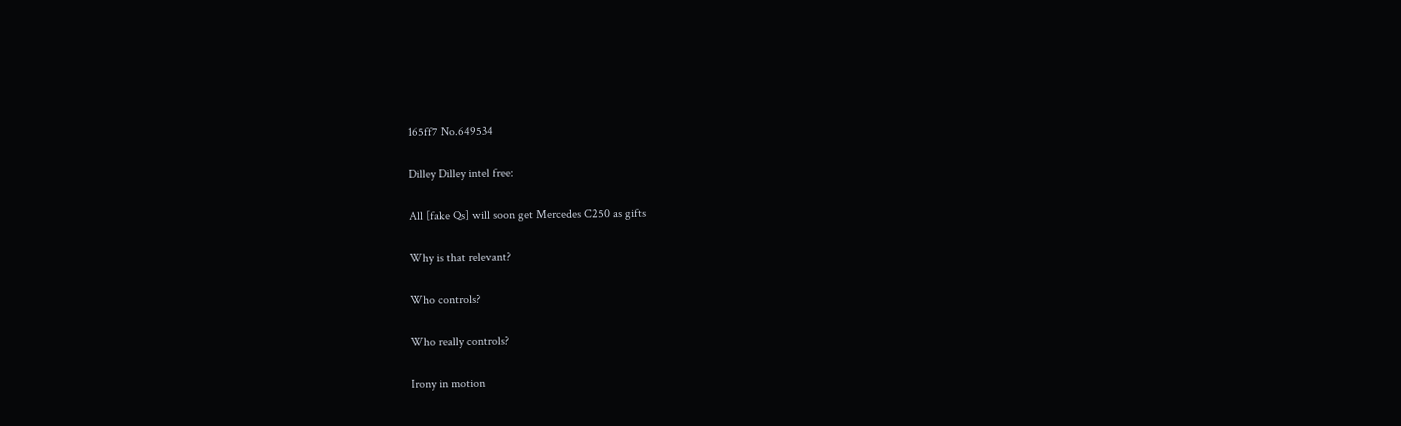165ff7 No.649534

Dilley Dilley intel free:

All [fake Qs] will soon get Mercedes C250 as gifts

Why is that relevant?

Who controls?

Who really controls?

Irony in motion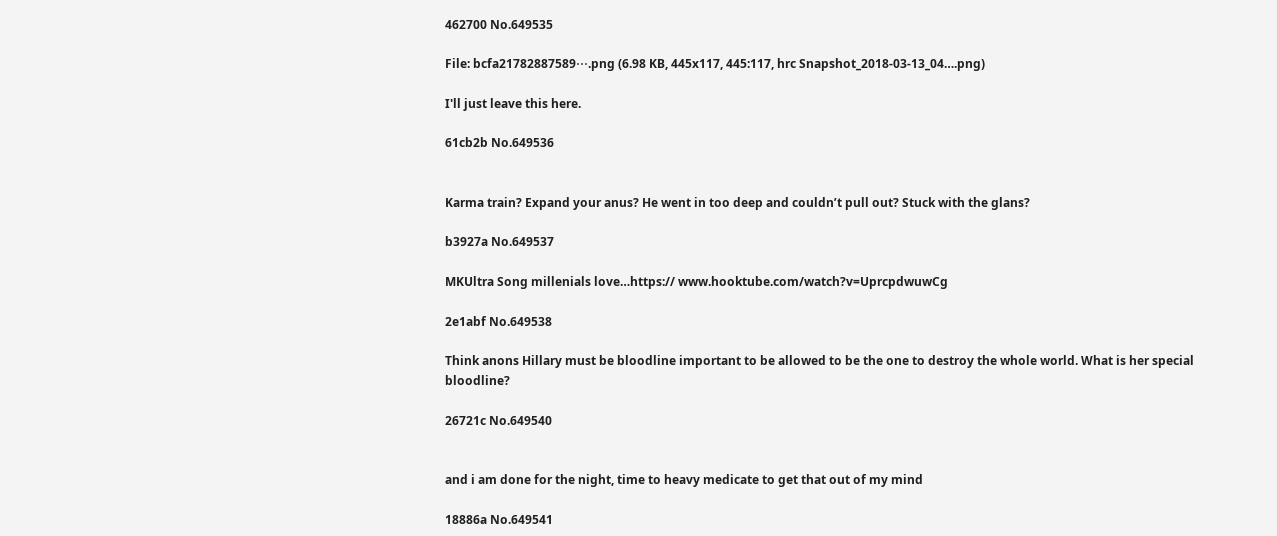462700 No.649535

File: bcfa21782887589⋯.png (6.98 KB, 445x117, 445:117, hrc Snapshot_2018-03-13_04….png)

I'll just leave this here.

61cb2b No.649536


Karma train? Expand your anus? He went in too deep and couldn’t pull out? Stuck with the glans?

b3927a No.649537

MKUltra Song millenials love…https:// www.hooktube.com/watch?v=UprcpdwuwCg

2e1abf No.649538

Think anons Hillary must be bloodline important to be allowed to be the one to destroy the whole world. What is her special bloodline?

26721c No.649540


and i am done for the night, time to heavy medicate to get that out of my mind

18886a No.649541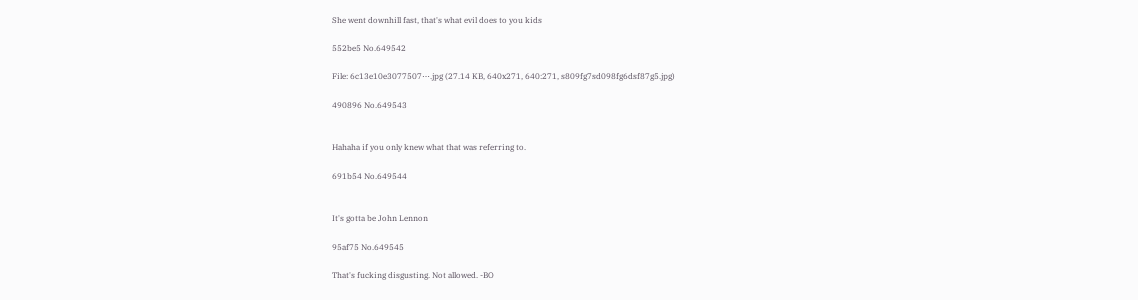She went downhill fast, that's what evil does to you kids

552be5 No.649542

File: 6c13e10e3077507⋯.jpg (27.14 KB, 640x271, 640:271, s809fg7sd098fg6dsf87g5.jpg)

490896 No.649543


Hahaha if you only knew what that was referring to.

691b54 No.649544


It's gotta be John Lennon

95af75 No.649545

That's fucking disgusting. Not allowed. -BO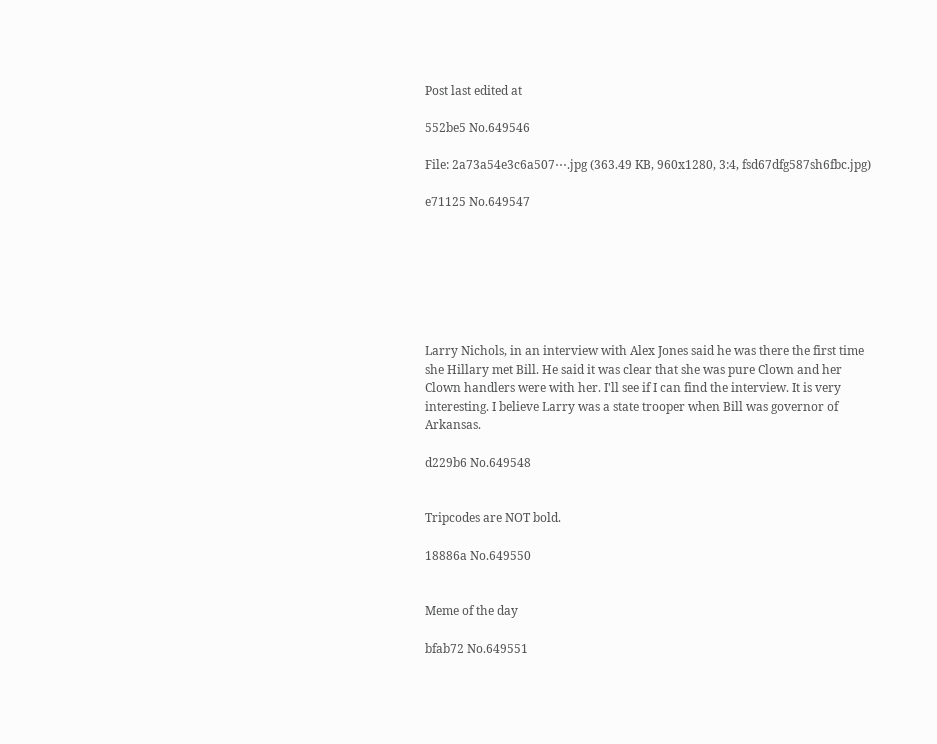Post last edited at

552be5 No.649546

File: 2a73a54e3c6a507⋯.jpg (363.49 KB, 960x1280, 3:4, fsd67dfg587sh6fbc.jpg)

e71125 No.649547







Larry Nichols, in an interview with Alex Jones said he was there the first time she Hillary met Bill. He said it was clear that she was pure Clown and her Clown handlers were with her. I'll see if I can find the interview. It is very interesting. I believe Larry was a state trooper when Bill was governor of Arkansas.

d229b6 No.649548


Tripcodes are NOT bold.

18886a No.649550


Meme of the day

bfab72 No.649551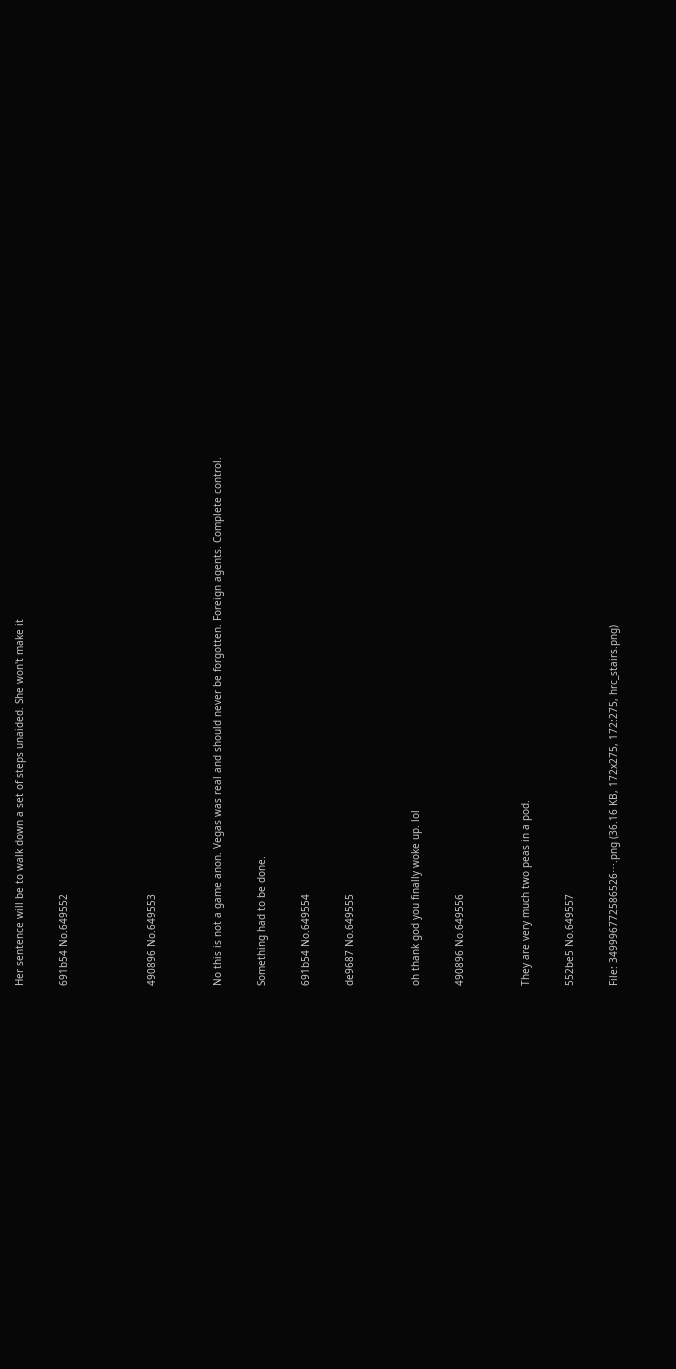Her sentence will be to walk down a set of steps unaided. She won't make it

691b54 No.649552



490896 No.649553


No this is not a game anon. Vegas was real and should never be forgotten. Foreign agents. Complete control.

Something had to be done.

691b54 No.649554

de9687 No.649555


oh thank god you finally woke up. lol

490896 No.649556


They are very much two peas in a pod.

552be5 No.649557

File: 349996772586526⋯.png (36.16 KB, 172x275, 172:275, hrc_stairs.png)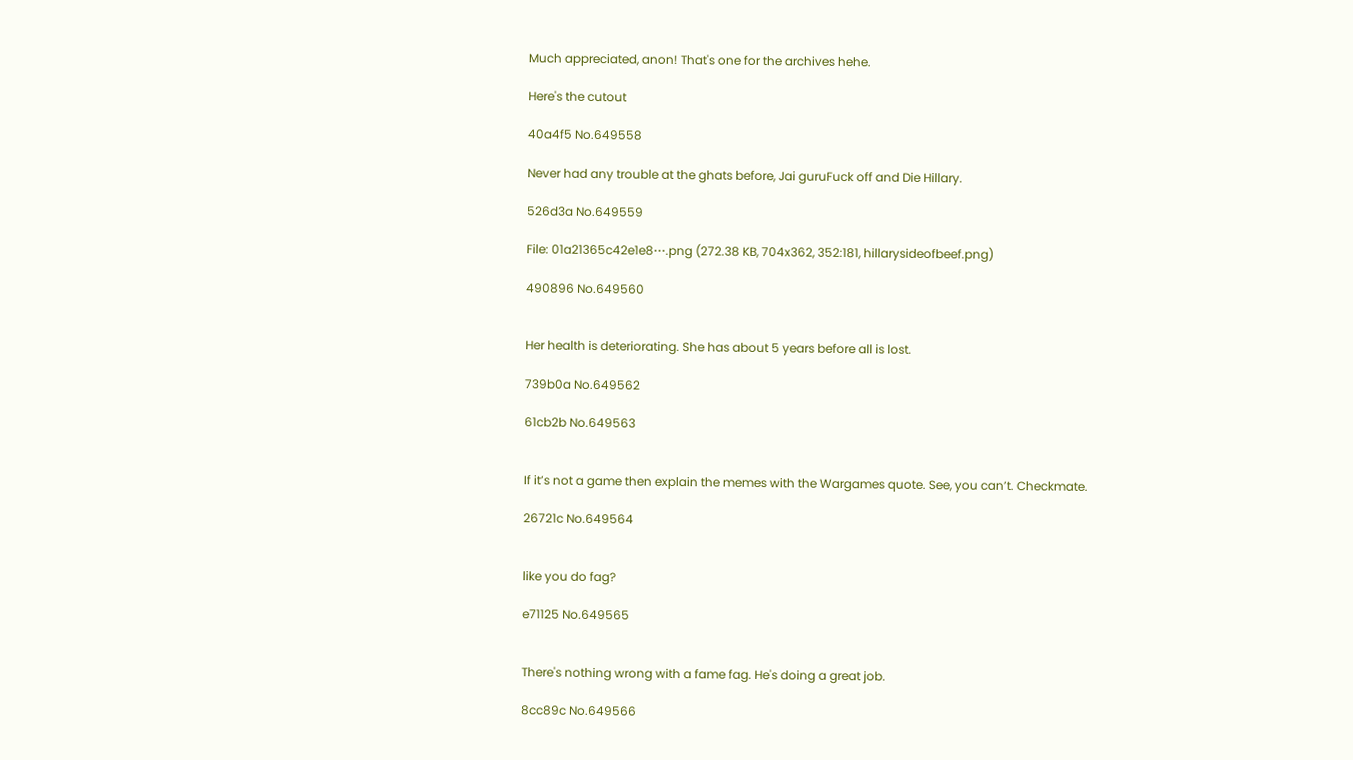Much appreciated, anon! That's one for the archives hehe.

Here's the cutout

40a4f5 No.649558

Never had any trouble at the ghats before, Jai guruFuck off and Die Hillary.

526d3a No.649559

File: 01a21365c42e1e8⋯.png (272.38 KB, 704x362, 352:181, hillarysideofbeef.png)

490896 No.649560


Her health is deteriorating. She has about 5 years before all is lost.

739b0a No.649562

61cb2b No.649563


If it’s not a game then explain the memes with the Wargames quote. See, you can’t. Checkmate.

26721c No.649564


like you do fag?

e71125 No.649565


There's nothing wrong with a fame fag. He's doing a great job.

8cc89c No.649566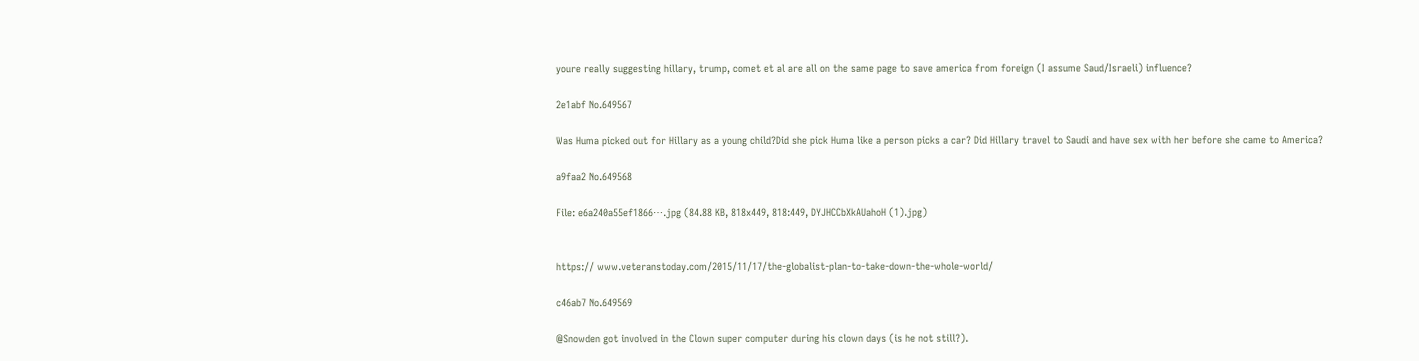youre really suggesting hillary, trump, comet et al are all on the same page to save america from foreign (I assume Saud/Israeli) influence?

2e1abf No.649567

Was Huma picked out for Hillary as a young child?Did she pick Huma like a person picks a car? Did Hillary travel to Saudi and have sex with her before she came to America?

a9faa2 No.649568

File: e6a240a55ef1866⋯.jpg (84.88 KB, 818x449, 818:449, DYJHCCbXkAUahoH (1).jpg)


https:// www.veteranstoday.com/2015/11/17/the-globalist-plan-to-take-down-the-whole-world/

c46ab7 No.649569

@Snowden got involved in the Clown super computer during his clown days (is he not still?).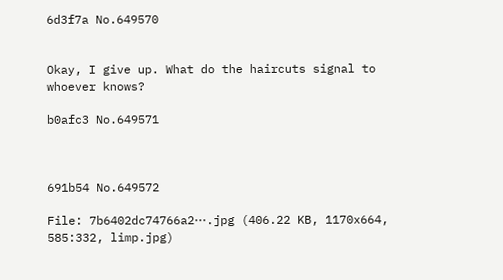6d3f7a No.649570


Okay, I give up. What do the haircuts signal to whoever knows?

b0afc3 No.649571



691b54 No.649572

File: 7b6402dc74766a2⋯.jpg (406.22 KB, 1170x664, 585:332, limp.jpg)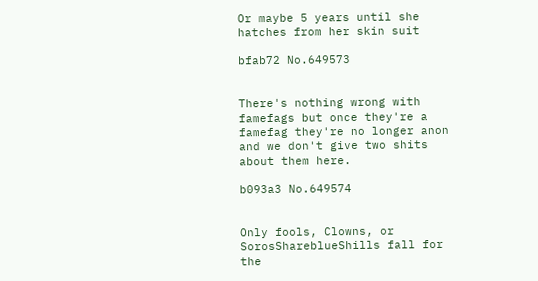Or maybe 5 years until she hatches from her skin suit

bfab72 No.649573


There's nothing wrong with famefags but once they're a famefag they're no longer anon and we don't give two shits about them here.

b093a3 No.649574


Only fools, Clowns, or SorosShareblueShills fall for the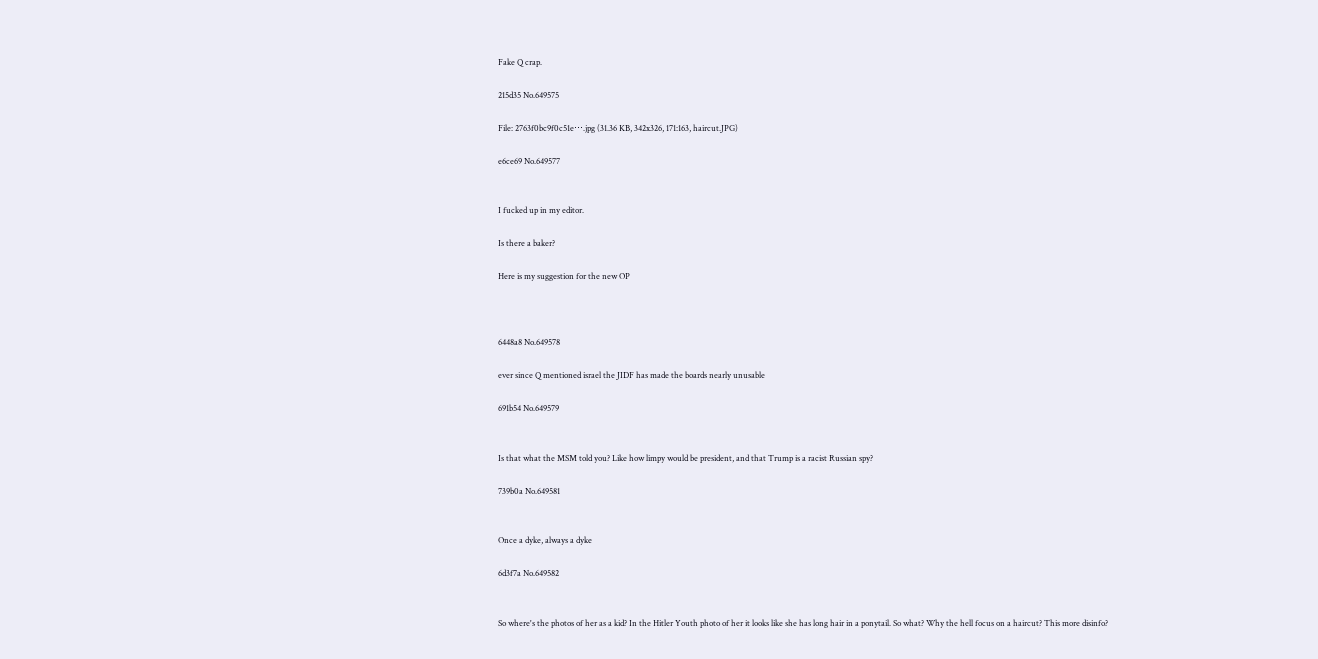Fake Q crap.

215d35 No.649575

File: 2763f0bc9f0c51e⋯.jpg (31.36 KB, 342x326, 171:163, haircut.JPG)

e6ce69 No.649577


I fucked up in my editor.

Is there a baker?

Here is my suggestion for the new OP



6448a8 No.649578

ever since Q mentioned israel the JIDF has made the boards nearly unusable

691b54 No.649579


Is that what the MSM told you? Like how limpy would be president, and that Trump is a racist Russian spy?

739b0a No.649581


Once a dyke, always a dyke

6d3f7a No.649582


So where's the photos of her as a kid? In the Hitler Youth photo of her it looks like she has long hair in a ponytail. So what? Why the hell focus on a haircut? This more disinfo?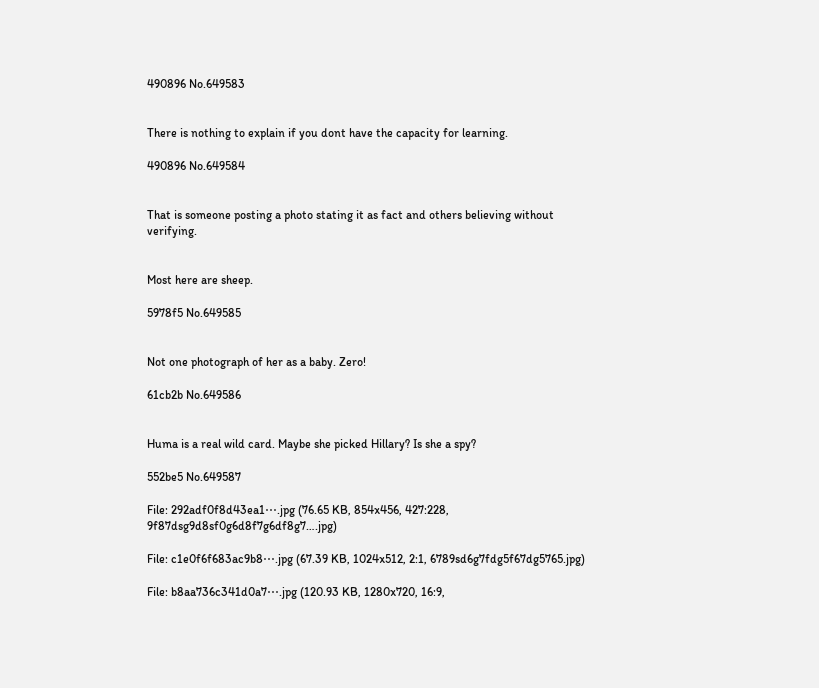490896 No.649583


There is nothing to explain if you dont have the capacity for learning.

490896 No.649584


That is someone posting a photo stating it as fact and others believing without verifying.


Most here are sheep.

5978f5 No.649585


Not one photograph of her as a baby. Zero!

61cb2b No.649586


Huma is a real wild card. Maybe she picked Hillary? Is she a spy?

552be5 No.649587

File: 292adf0f8d43ea1⋯.jpg (76.65 KB, 854x456, 427:228, 9f87dsg9d8sf0g6d8f7g6df8g7….jpg)

File: c1e0f6f683ac9b8⋯.jpg (67.39 KB, 1024x512, 2:1, 6789sd6g7fdg5f67dg5765.jpg)

File: b8aa736c341d0a7⋯.jpg (120.93 KB, 1280x720, 16:9,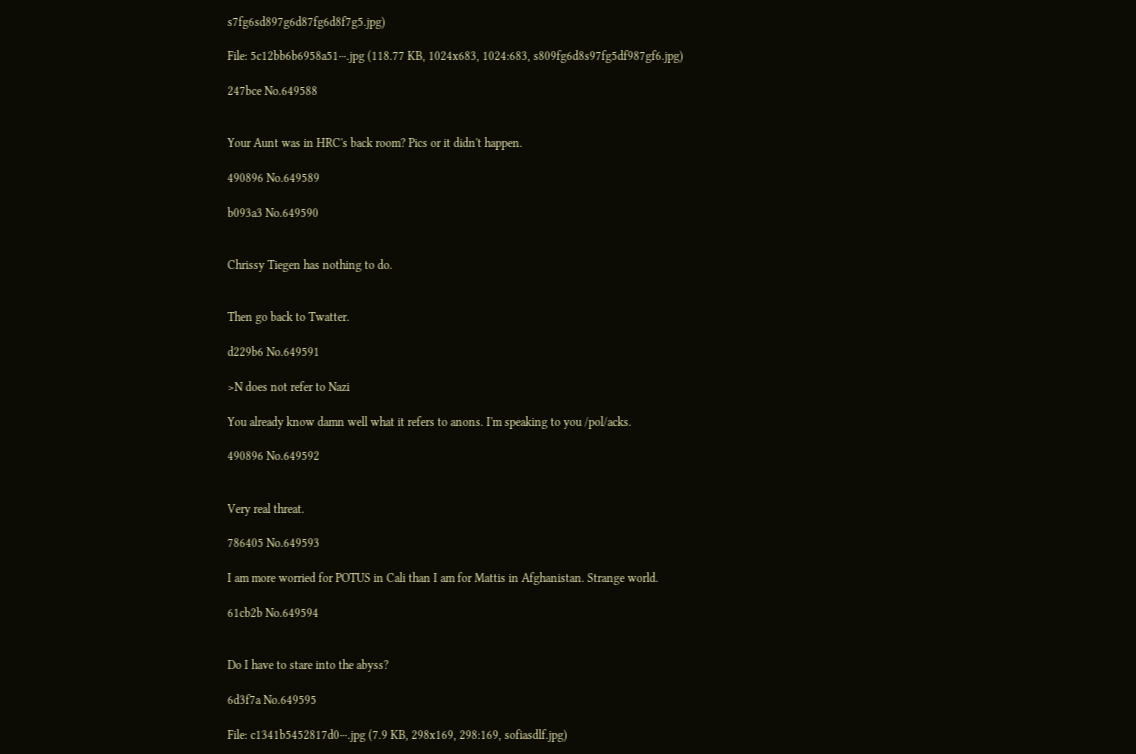s7fg6sd897g6d87fg6d8f7g5.jpg)

File: 5c12bb6b6958a51⋯.jpg (118.77 KB, 1024x683, 1024:683, s809fg6d8s97fg5df987gf6.jpg)

247bce No.649588


Your Aunt was in HRC's back room? Pics or it didn't happen.

490896 No.649589

b093a3 No.649590


Chrissy Tiegen has nothing to do.


Then go back to Twatter.

d229b6 No.649591

>N does not refer to Nazi

You already know damn well what it refers to anons. I'm speaking to you /pol/acks.

490896 No.649592


Very real threat.

786405 No.649593

I am more worried for POTUS in Cali than I am for Mattis in Afghanistan. Strange world.

61cb2b No.649594


Do I have to stare into the abyss?

6d3f7a No.649595

File: c1341b5452817d0⋯.jpg (7.9 KB, 298x169, 298:169, sofiasdlf.jpg)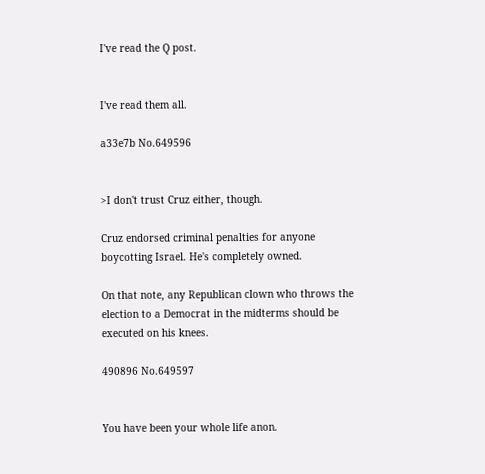I've read the Q post.


I've read them all.

a33e7b No.649596


>I don't trust Cruz either, though.

Cruz endorsed criminal penalties for anyone boycotting Israel. He's completely owned.

On that note, any Republican clown who throws the election to a Democrat in the midterms should be executed on his knees.

490896 No.649597


You have been your whole life anon.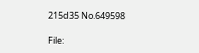215d35 No.649598

File: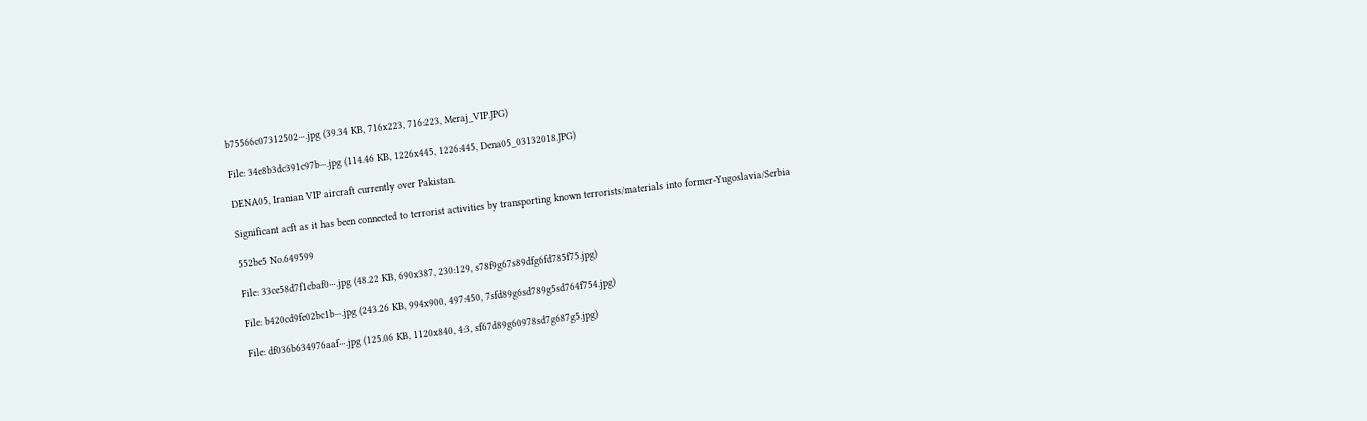b75566c07312502⋯.jpg (39.34 KB, 716x223, 716:223, Meraj_VIP.JPG)

File: 34e8b3dc391c97b⋯.jpg (114.46 KB, 1226x445, 1226:445, Dena05_03132018.JPG)

DENA05, Iranian VIP aircraft currently over Pakistan.

Significant acft as it has been connected to terrorist activities by transporting known terrorists/materials into former-Yugoslavia/Serbia

552be5 No.649599

File: 33ce58d7f1cbaf0⋯.jpg (48.22 KB, 690x387, 230:129, s78f9g67s89dfg6fd785f75.jpg)

File: b420cd9fe02bc1b⋯.jpg (243.26 KB, 994x900, 497:450, 7sfd89g6sd789g5sd764f754.jpg)

File: df036b634976aaf⋯.jpg (125.06 KB, 1120x840, 4:3, sf67d89g60978sd7g687g5.jpg)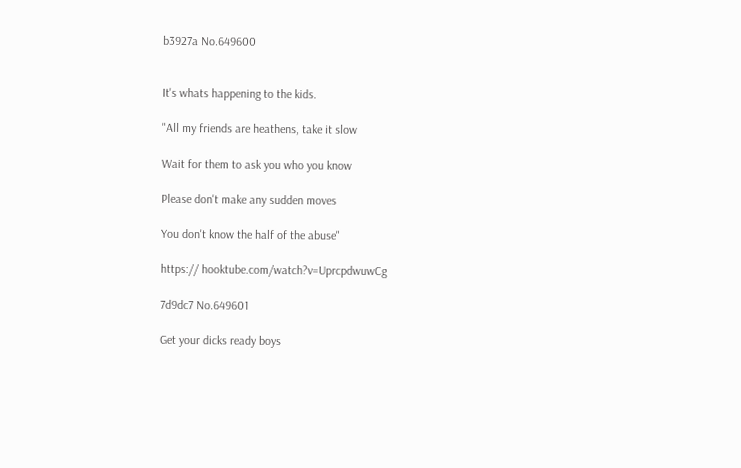b3927a No.649600


It's whats happening to the kids.

"All my friends are heathens, take it slow

Wait for them to ask you who you know

Please don't make any sudden moves

You don't know the half of the abuse"

https:// hooktube.com/watch?v=UprcpdwuwCg

7d9dc7 No.649601

Get your dicks ready boys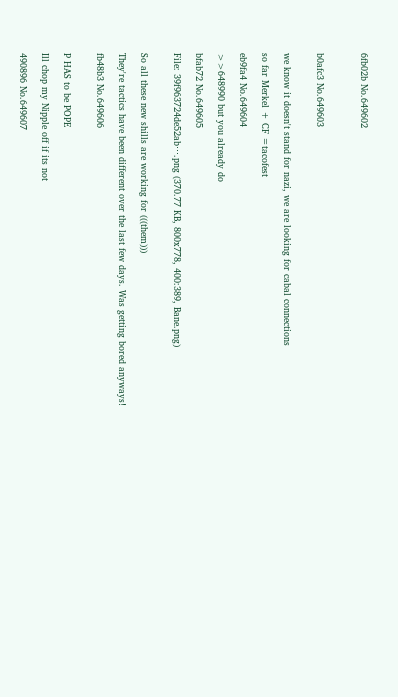6fb02b No.649602



b0afc3 No.649603


we know it doesn't stand for nazi, we are looking for cabal connections

so far Merkel + CF =tacofest

eb9fa4 No.649604

>>648990 but you already do

bfab72 No.649605

File: 39f963724de52ab⋯.png (370.77 KB, 800x778, 400:389, Bane.png)


So all these new shills are working for (((them)))

They're tactics have been different over the last few days. Was getting bored anyways!

fb48b3 No.649606


P HAS to be POPE

Ill chop my Nipple off if its not

490896 No.649607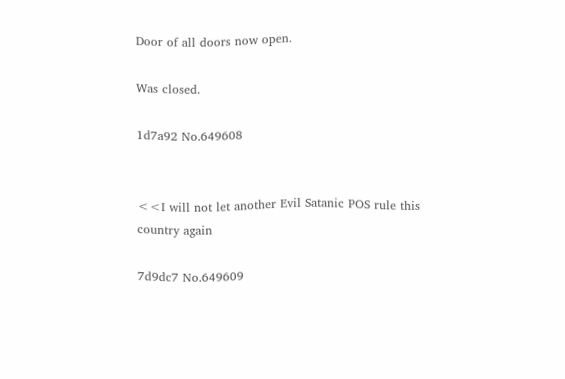Door of all doors now open.

Was closed.

1d7a92 No.649608


<<I will not let another Evil Satanic POS rule this country again

7d9dc7 No.649609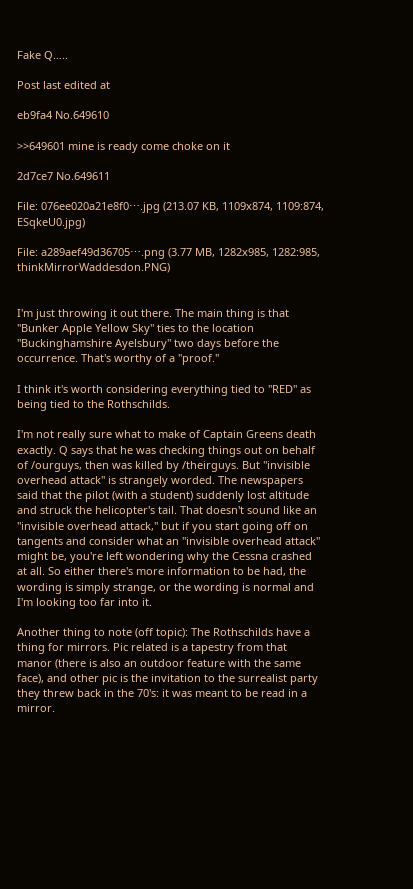Fake Q…..

Post last edited at

eb9fa4 No.649610

>>649601 mine is ready come choke on it

2d7ce7 No.649611

File: 076ee020a21e8f0⋯.jpg (213.07 KB, 1109x874, 1109:874, ESqkeU0.jpg)

File: a289aef49d36705⋯.png (3.77 MB, 1282x985, 1282:985, thinkMirrorWaddesdon.PNG)


I'm just throwing it out there. The main thing is that "Bunker Apple Yellow Sky" ties to the location "Buckinghamshire Ayelsbury" two days before the occurrence. That's worthy of a "proof."

I think it's worth considering everything tied to "RED" as being tied to the Rothschilds.

I'm not really sure what to make of Captain Greens death exactly. Q says that he was checking things out on behalf of /ourguys, then was killed by /theirguys. But "invisible overhead attack" is strangely worded. The newspapers said that the pilot (with a student) suddenly lost altitude and struck the helicopter's tail. That doesn't sound like an "invisible overhead attack," but if you start going off on tangents and consider what an "invisible overhead attack" might be, you're left wondering why the Cessna crashed at all. So either there's more information to be had, the wording is simply strange, or the wording is normal and I'm looking too far into it.

Another thing to note (off topic): The Rothschilds have a thing for mirrors. Pic related is a tapestry from that manor (there is also an outdoor feature with the same face), and other pic is the invitation to the surrealist party they threw back in the 70's: it was meant to be read in a mirror.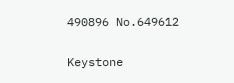490896 No.649612

Keystone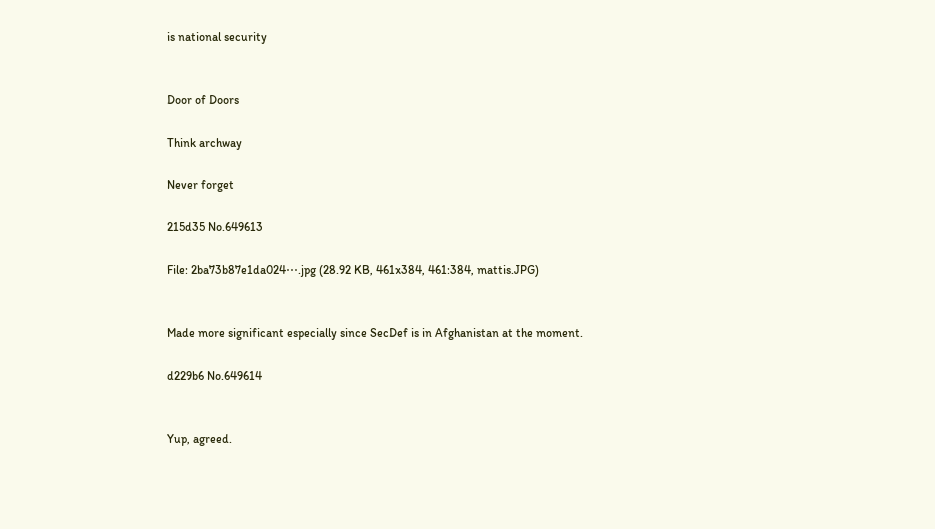is national security


Door of Doors

Think archway

Never forget

215d35 No.649613

File: 2ba73b87e1da024⋯.jpg (28.92 KB, 461x384, 461:384, mattis.JPG)


Made more significant especially since SecDef is in Afghanistan at the moment.

d229b6 No.649614


Yup, agreed.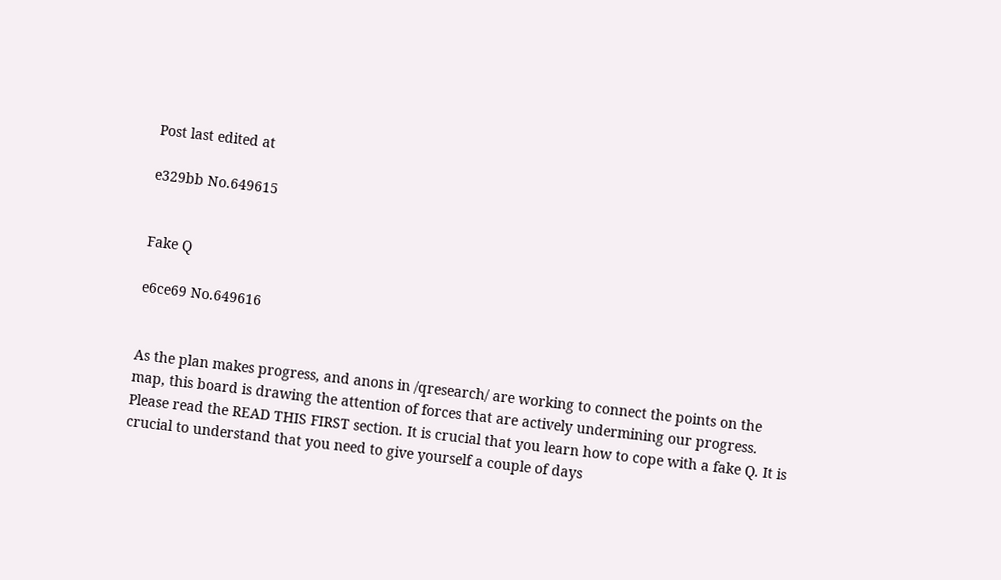Post last edited at

e329bb No.649615


Fake Q

e6ce69 No.649616


As the plan makes progress, and anons in /qresearch/ are working to connect the points on the map, this board is drawing the attention of forces that are actively undermining our progress. Please read the READ THIS FIRST section. It is crucial that you learn how to cope with a fake Q. It is crucial to understand that you need to give yourself a couple of days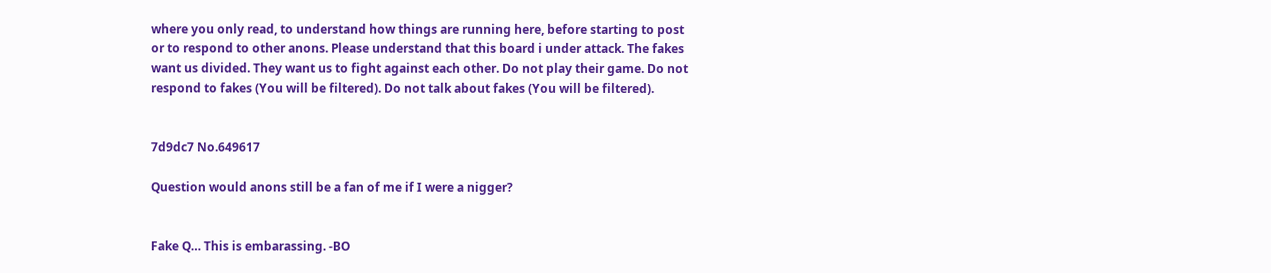where you only read, to understand how things are running here, before starting to post or to respond to other anons. Please understand that this board i under attack. The fakes want us divided. They want us to fight against each other. Do not play their game. Do not respond to fakes (You will be filtered). Do not talk about fakes (You will be filtered).


7d9dc7 No.649617

Question would anons still be a fan of me if I were a nigger?


Fake Q… This is embarassing. -BO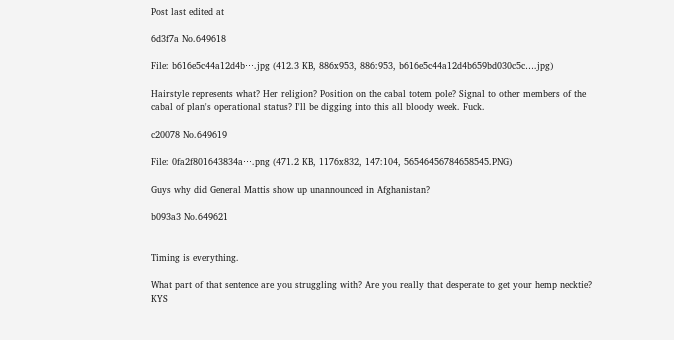Post last edited at

6d3f7a No.649618

File: b616e5c44a12d4b⋯.jpg (412.3 KB, 886x953, 886:953, b616e5c44a12d4b659bd030c5c….jpg)

Hairstyle represents what? Her religion? Position on the cabal totem pole? Signal to other members of the cabal of plan's operational status? I'll be digging into this all bloody week. Fuck.

c20078 No.649619

File: 0fa2f801643834a⋯.png (471.2 KB, 1176x832, 147:104, 56546456784658545.PNG)

Guys why did General Mattis show up unannounced in Afghanistan?

b093a3 No.649621


Timing is everything.

What part of that sentence are you struggling with? Are you really that desperate to get your hemp necktie? KYS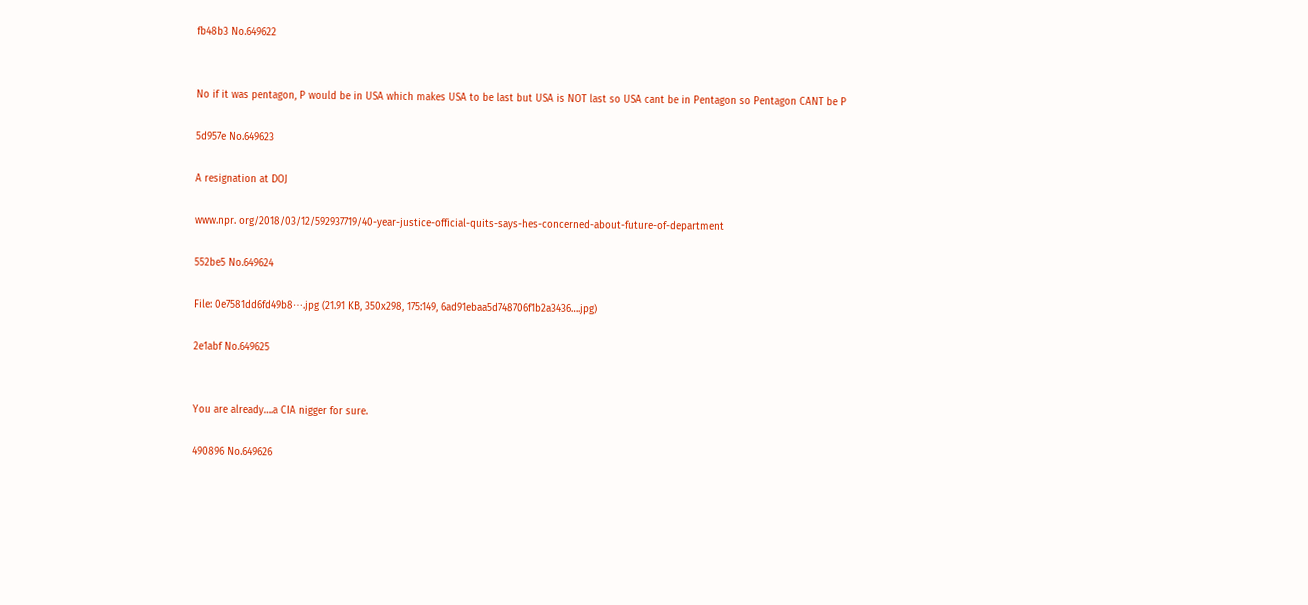fb48b3 No.649622


No if it was pentagon, P would be in USA which makes USA to be last but USA is NOT last so USA cant be in Pentagon so Pentagon CANT be P

5d957e No.649623

A resignation at DOJ

www.npr. org/2018/03/12/592937719/40-year-justice-official-quits-says-hes-concerned-about-future-of-department

552be5 No.649624

File: 0e7581dd6fd49b8⋯.jpg (21.91 KB, 350x298, 175:149, 6ad91ebaa5d748706f1b2a3436….jpg)

2e1abf No.649625


You are already….a CIA nigger for sure.

490896 No.649626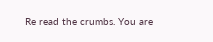Re read the crumbs. You are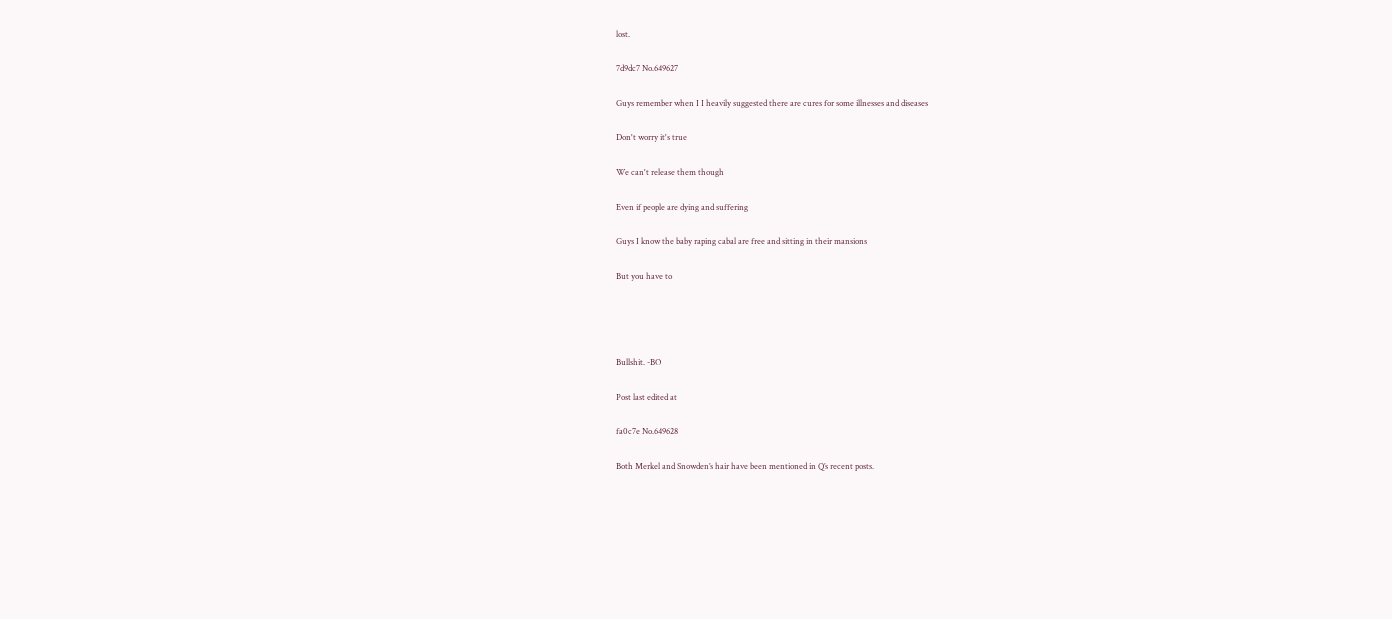lost.

7d9dc7 No.649627

Guys remember when I I heavily suggested there are cures for some illnesses and diseases

Don't worry it's true

We can't release them though

Even if people are dying and suffering

Guys I know the baby raping cabal are free and sitting in their mansions

But you have to




Bullshit. -BO

Post last edited at

fa0c7e No.649628

Both Merkel and Snowden’s hair have been mentioned in Q’s recent posts.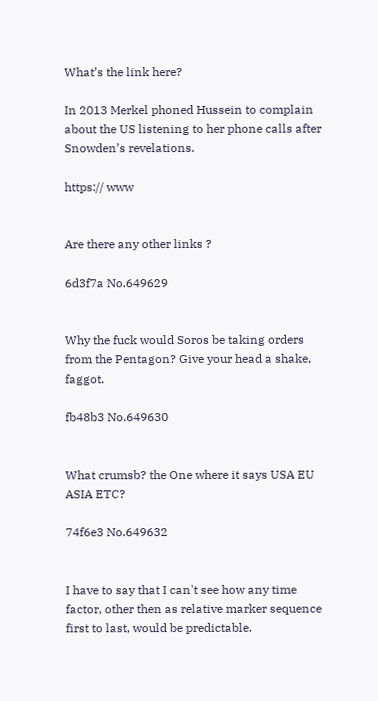What’s the link here?

In 2013 Merkel phoned Hussein to complain about the US listening to her phone calls after Snowden’s revelations.

https:// www


Are there any other links ?

6d3f7a No.649629


Why the fuck would Soros be taking orders from the Pentagon? Give your head a shake, faggot.

fb48b3 No.649630


What crumsb? the One where it says USA EU ASIA ETC?

74f6e3 No.649632


I have to say that I can't see how any time factor, other then as relative marker sequence first to last, would be predictable.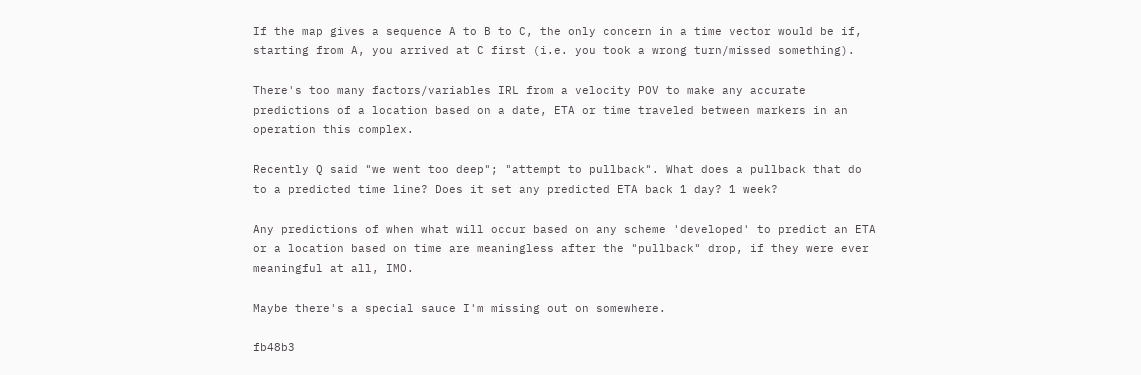If the map gives a sequence A to B to C, the only concern in a time vector would be if, starting from A, you arrived at C first (i.e. you took a wrong turn/missed something).

There's too many factors/variables IRL from a velocity POV to make any accurate predictions of a location based on a date, ETA or time traveled between markers in an operation this complex.

Recently Q said "we went too deep"; "attempt to pullback". What does a pullback that do to a predicted time line? Does it set any predicted ETA back 1 day? 1 week?

Any predictions of when what will occur based on any scheme 'developed' to predict an ETA or a location based on time are meaningless after the "pullback" drop, if they were ever meaningful at all, IMO.

Maybe there's a special sauce I'm missing out on somewhere.

fb48b3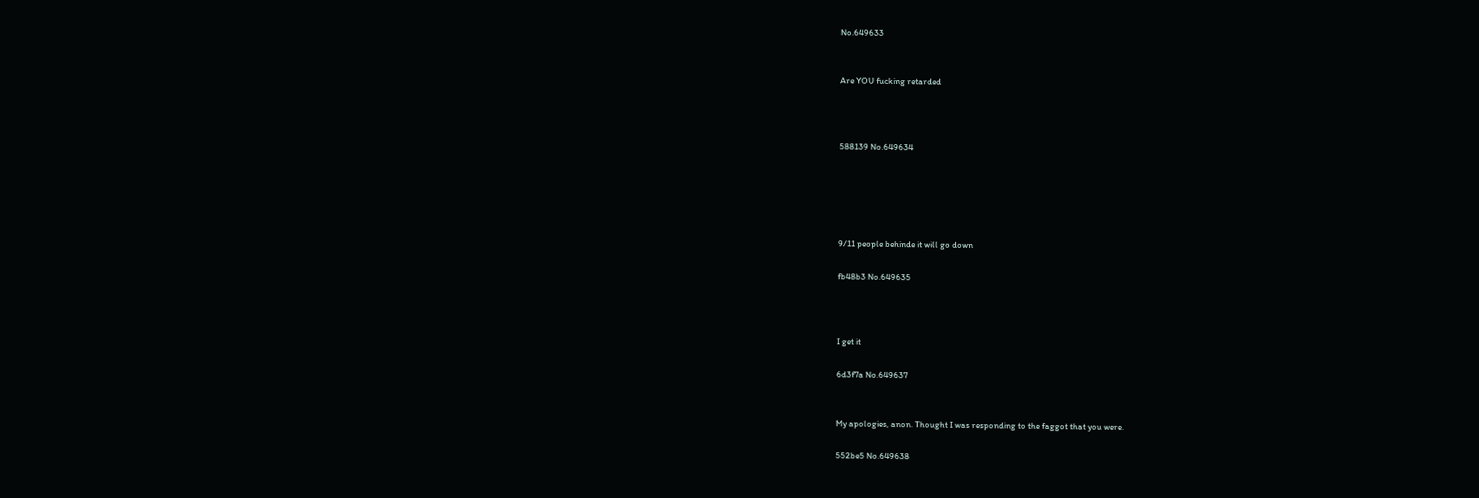No.649633


Are YOU fucking retarded



588139 No.649634





9/11 people behinde it will go down

fb48b3 No.649635



I get it

6d3f7a No.649637


My apologies, anon. Thought I was responding to the faggot that you were.

552be5 No.649638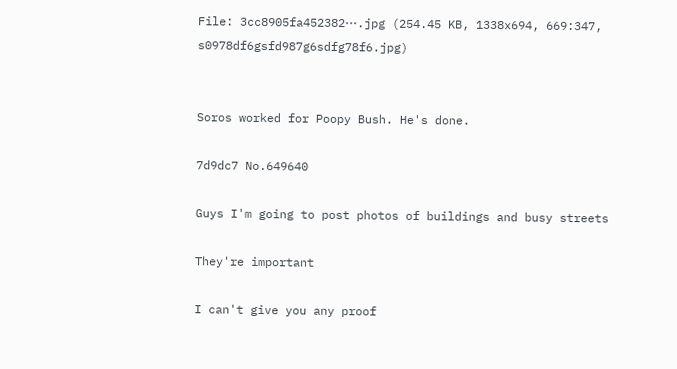File: 3cc8905fa452382⋯.jpg (254.45 KB, 1338x694, 669:347, s0978df6gsfd987g6sdfg78f6.jpg)


Soros worked for Poopy Bush. He's done.

7d9dc7 No.649640

Guys I'm going to post photos of buildings and busy streets

They're important

I can't give you any proof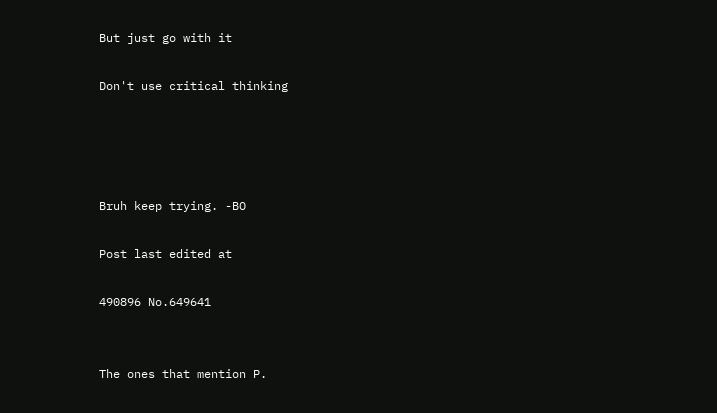But just go with it

Don't use critical thinking




Bruh keep trying. -BO

Post last edited at

490896 No.649641


The ones that mention P.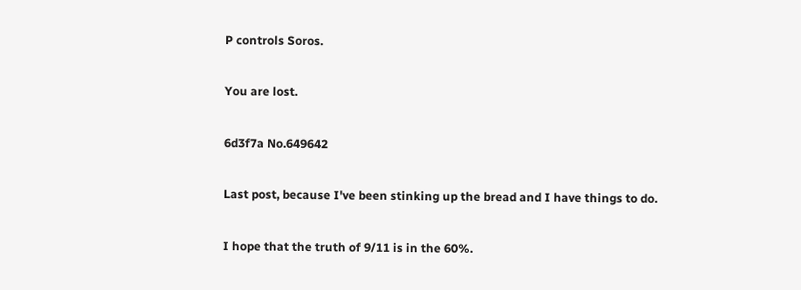P controls Soros.

You are lost.

6d3f7a No.649642

Last post, because I've been stinking up the bread and I have things to do.

I hope that the truth of 9/11 is in the 60%.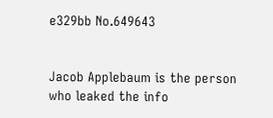e329bb No.649643


Jacob Applebaum is the person who leaked the info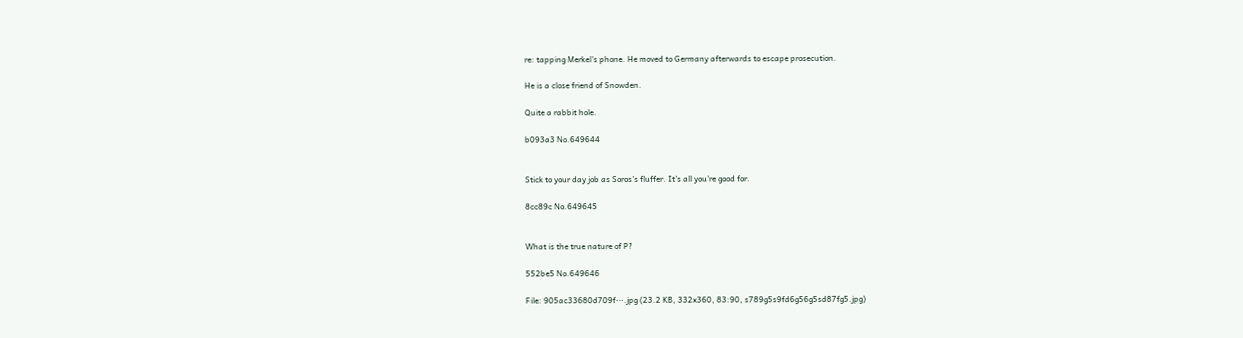re: tapping Merkel's phone. He moved to Germany afterwards to escape prosecution.

He is a close friend of Snowden.

Quite a rabbit hole.

b093a3 No.649644


Stick to your day job as Soros's fluffer. It's all you're good for.

8cc89c No.649645


What is the true nature of P?

552be5 No.649646

File: 905ac33680d709f⋯.jpg (23.2 KB, 332x360, 83:90, s789g5s9fd6g56g5sd87fg5.jpg)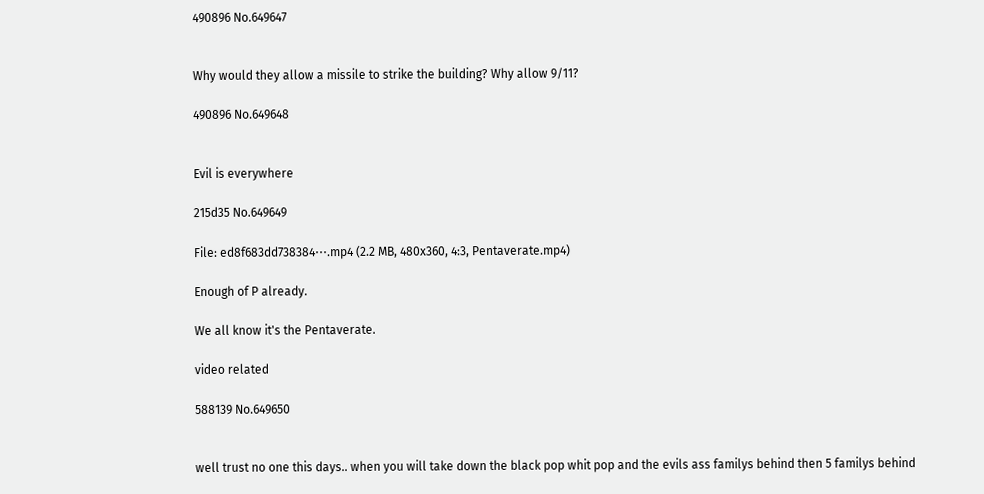490896 No.649647


Why would they allow a missile to strike the building? Why allow 9/11?

490896 No.649648


Evil is everywhere

215d35 No.649649

File: ed8f683dd738384⋯.mp4 (2.2 MB, 480x360, 4:3, Pentaverate.mp4)

Enough of P already.

We all know it's the Pentaverate.

video related

588139 No.649650


well trust no one this days.. when you will take down the black pop whit pop and the evils ass familys behind then 5 familys behind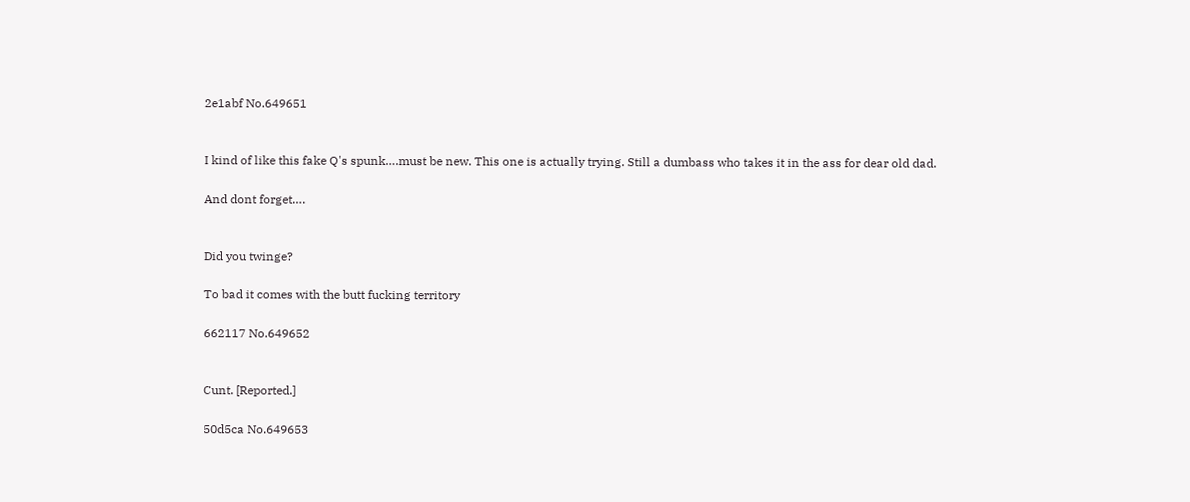2e1abf No.649651


I kind of like this fake Q's spunk….must be new. This one is actually trying. Still a dumbass who takes it in the ass for dear old dad.

And dont forget….


Did you twinge?

To bad it comes with the butt fucking territory

662117 No.649652


Cunt. [Reported.]

50d5ca No.649653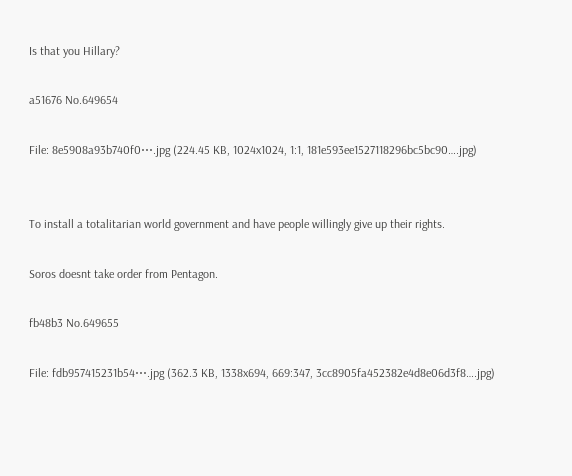Is that you Hillary?

a51676 No.649654

File: 8e5908a93b740f0⋯.jpg (224.45 KB, 1024x1024, 1:1, 181e593ee1527118296bc5bc90….jpg)


To install a totalitarian world government and have people willingly give up their rights.

Soros doesnt take order from Pentagon.

fb48b3 No.649655

File: fdb957415231b54⋯.jpg (362.3 KB, 1338x694, 669:347, 3cc8905fa452382e4d8e06d3f8….jpg)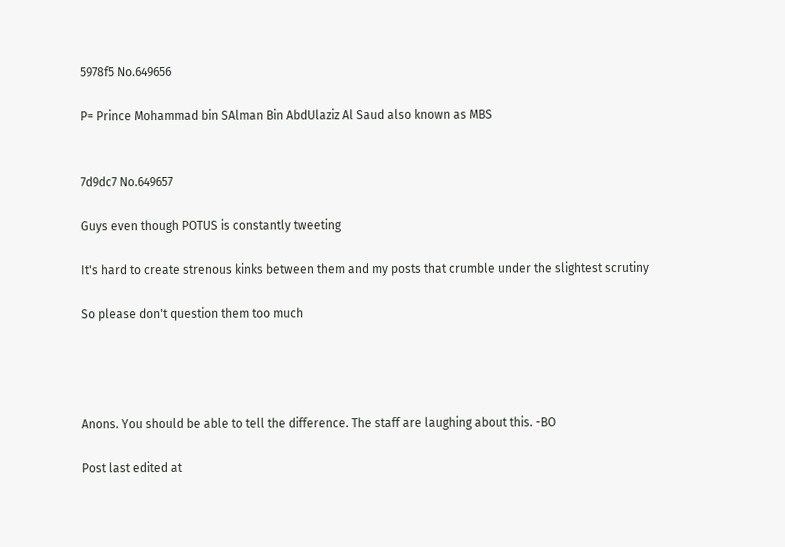5978f5 No.649656

P= Prince Mohammad bin SAlman Bin AbdUlaziz Al Saud also known as MBS


7d9dc7 No.649657

Guys even though POTUS is constantly tweeting

It's hard to create strenous kinks between them and my posts that crumble under the slightest scrutiny

So please don't question them too much




Anons. You should be able to tell the difference. The staff are laughing about this. -BO

Post last edited at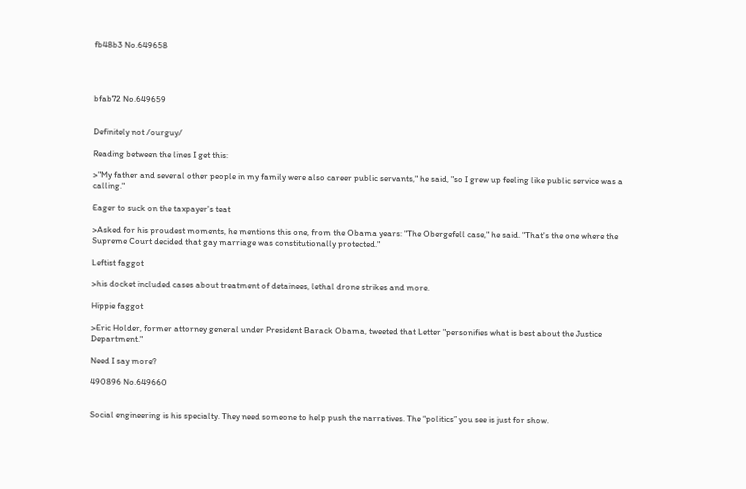fb48b3 No.649658




bfab72 No.649659


Definitely not /ourguy/

Reading between the lines I get this:

>"My father and several other people in my family were also career public servants," he said, "so I grew up feeling like public service was a calling."

Eager to suck on the taxpayer's teat

>Asked for his proudest moments, he mentions this one, from the Obama years: "The Obergefell case," he said. "That's the one where the Supreme Court decided that gay marriage was constitutionally protected."

Leftist faggot

>his docket included cases about treatment of detainees, lethal drone strikes and more.

Hippie faggot

>Eric Holder, former attorney general under President Barack Obama, tweeted that Letter "personifies what is best about the Justice Department."

Need I say more?

490896 No.649660


Social engineering is his specialty. They need someone to help push the narratives. The “politics” you see is just for show.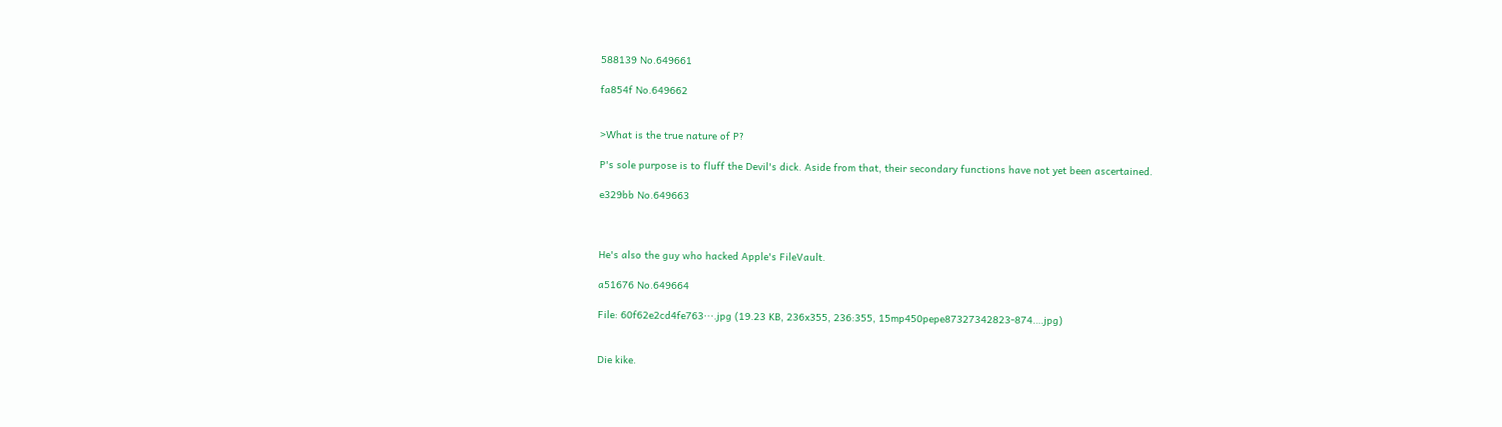588139 No.649661

fa854f No.649662


>What is the true nature of P?

P's sole purpose is to fluff the Devil's dick. Aside from that, their secondary functions have not yet been ascertained.

e329bb No.649663



He's also the guy who hacked Apple's FileVault.

a51676 No.649664

File: 60f62e2cd4fe763⋯.jpg (19.23 KB, 236x355, 236:355, 15mp450pepe87327342823-874….jpg)


Die kike.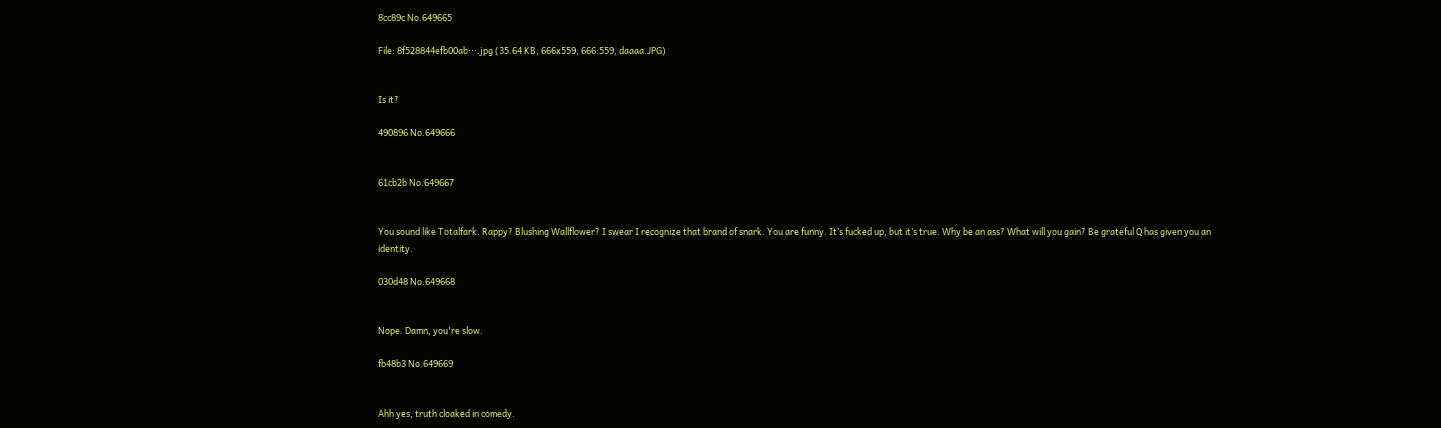8cc89c No.649665

File: 8f528844efb00ab⋯.jpg (35.64 KB, 666x559, 666:559, daaaa.JPG)


Is it?

490896 No.649666


61cb2b No.649667


You sound like Totalfark. Rappy? Blushing Wallflower? I swear I recognize that brand of snark. You are funny. It’s fucked up, but it’s true. Why be an ass? What will you gain? Be grateful Q has given you an identity.

030d48 No.649668


Nope. Damn, you're slow.

fb48b3 No.649669


Ahh yes, truth cloaked in comedy.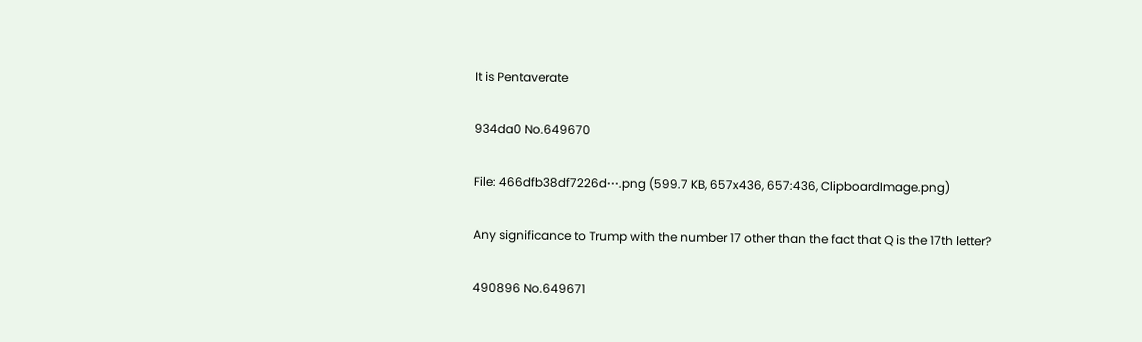It is Pentaverate

934da0 No.649670

File: 466dfb38df7226d⋯.png (599.7 KB, 657x436, 657:436, ClipboardImage.png)

Any significance to Trump with the number 17 other than the fact that Q is the 17th letter?

490896 No.649671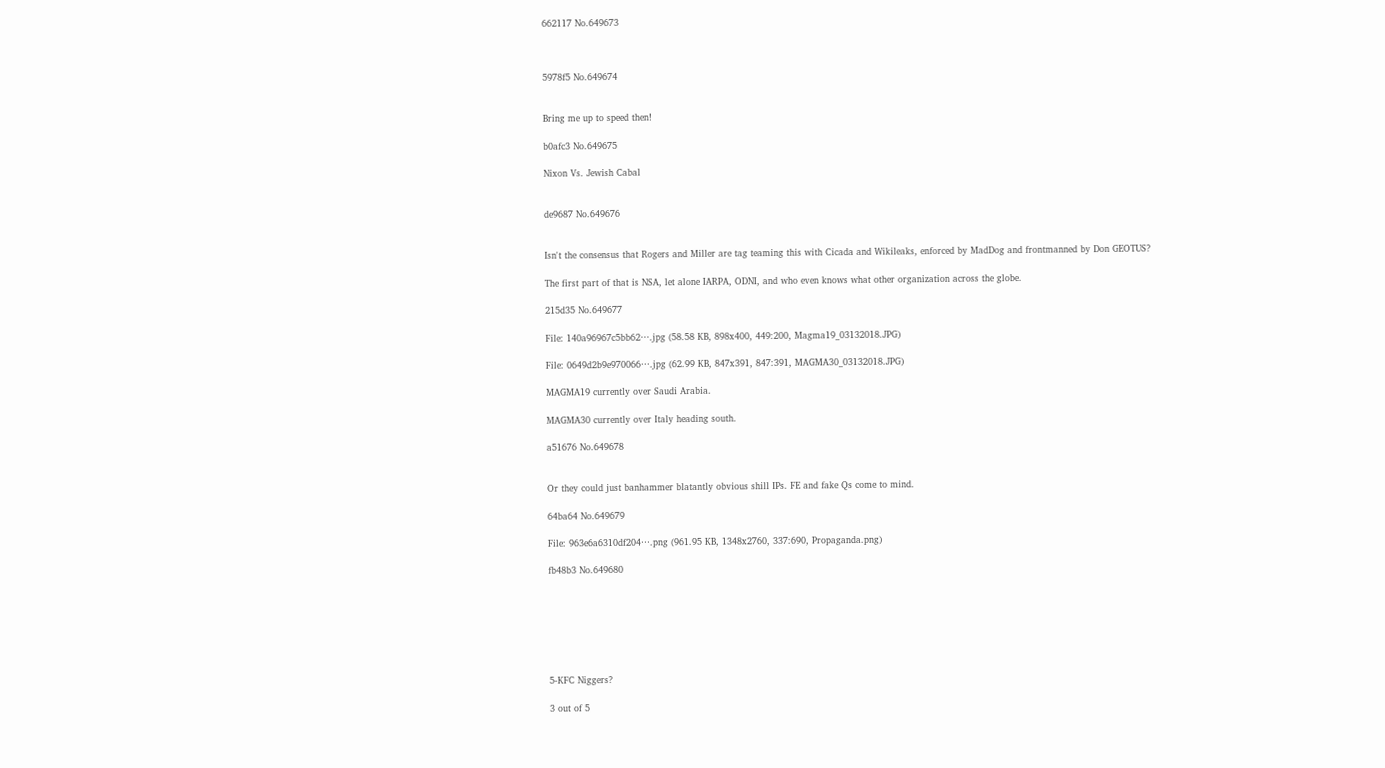662117 No.649673



5978f5 No.649674


Bring me up to speed then!

b0afc3 No.649675

Nixon Vs. Jewish Cabal


de9687 No.649676


Isn't the consensus that Rogers and Miller are tag teaming this with Cicada and Wikileaks, enforced by MadDog and frontmanned by Don GEOTUS?

The first part of that is NSA, let alone IARPA, ODNI, and who even knows what other organization across the globe.

215d35 No.649677

File: 140a96967c5bb62⋯.jpg (58.58 KB, 898x400, 449:200, Magma19_03132018.JPG)

File: 0649d2b9e970066⋯.jpg (62.99 KB, 847x391, 847:391, MAGMA30_03132018.JPG)

MAGMA19 currently over Saudi Arabia.

MAGMA30 currently over Italy heading south.

a51676 No.649678


Or they could just banhammer blatantly obvious shill IPs. FE and fake Qs come to mind.

64ba64 No.649679

File: 963e6a6310df204⋯.png (961.95 KB, 1348x2760, 337:690, Propaganda.png)

fb48b3 No.649680







5-KFC Niggers?

3 out of 5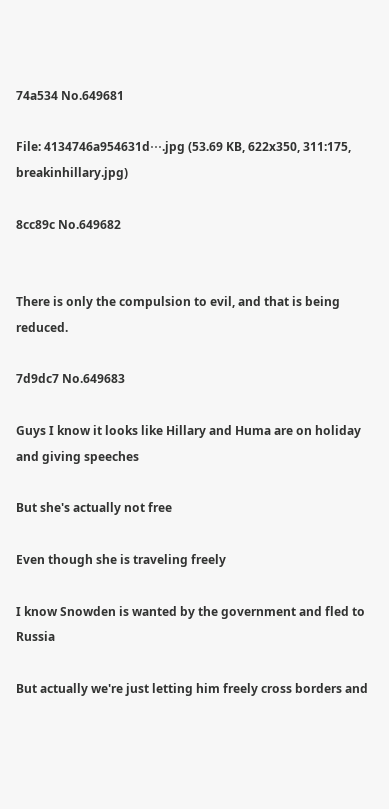74a534 No.649681

File: 4134746a954631d⋯.jpg (53.69 KB, 622x350, 311:175, breakinhillary.jpg)

8cc89c No.649682


There is only the compulsion to evil, and that is being reduced.

7d9dc7 No.649683

Guys I know it looks like Hillary and Huma are on holiday and giving speeches

But she's actually not free

Even though she is traveling freely

I know Snowden is wanted by the government and fled to Russia

But actually we're just letting him freely cross borders and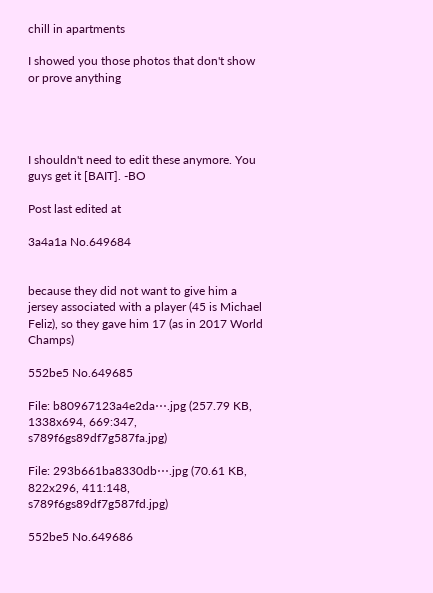chill in apartments

I showed you those photos that don't show or prove anything




I shouldn't need to edit these anymore. You guys get it [BAIT]. -BO

Post last edited at

3a4a1a No.649684


because they did not want to give him a jersey associated with a player (45 is Michael Feliz), so they gave him 17 (as in 2017 World Champs)

552be5 No.649685

File: b80967123a4e2da⋯.jpg (257.79 KB, 1338x694, 669:347, s789f6gs89df7g587fa.jpg)

File: 293b661ba8330db⋯.jpg (70.61 KB, 822x296, 411:148, s789f6gs89df7g587fd.jpg)

552be5 No.649686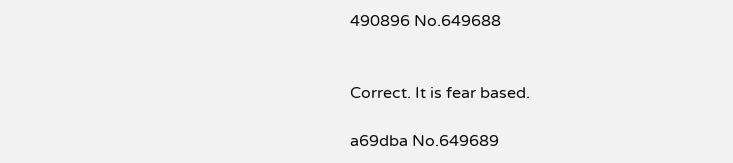490896 No.649688


Correct. It is fear based.

a69dba No.649689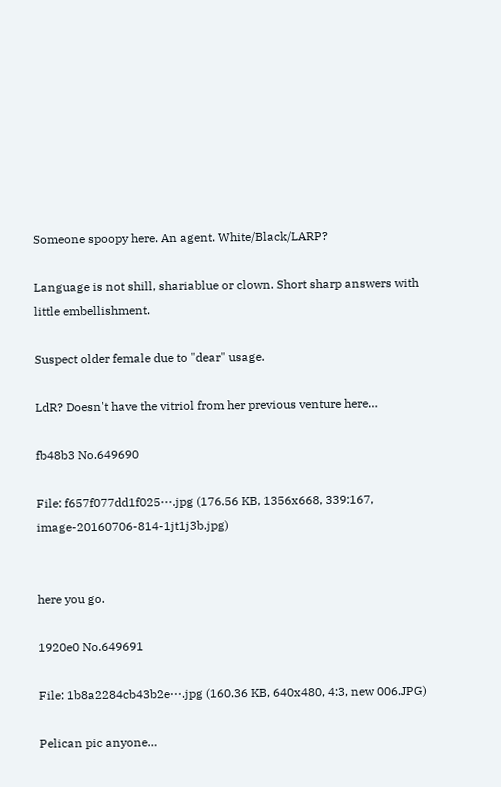Someone spoopy here. An agent. White/Black/LARP?

Language is not shill, shariablue or clown. Short sharp answers with little embellishment.

Suspect older female due to "dear" usage.

LdR? Doesn't have the vitriol from her previous venture here…

fb48b3 No.649690

File: f657f077dd1f025⋯.jpg (176.56 KB, 1356x668, 339:167, image-20160706-814-1jt1j3b.jpg)


here you go.

1920e0 No.649691

File: 1b8a2284cb43b2e⋯.jpg (160.36 KB, 640x480, 4:3, new 006.JPG)

Pelican pic anyone…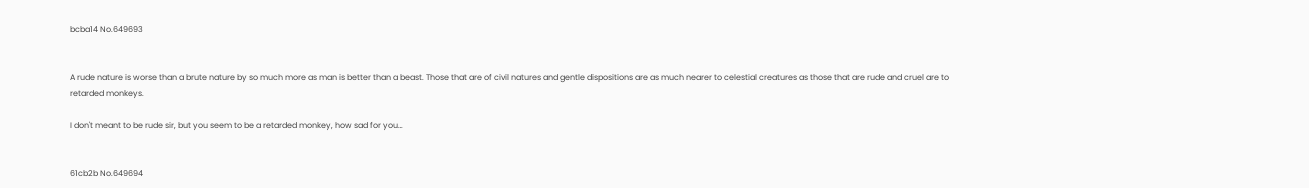bcba14 No.649693


A rude nature is worse than a brute nature by so much more as man is better than a beast. Those that are of civil natures and gentle dispositions are as much nearer to celestial creatures as those that are rude and cruel are to retarded monkeys.

I don't meant to be rude sir, but you seem to be a retarded monkey, how sad for you…


61cb2b No.649694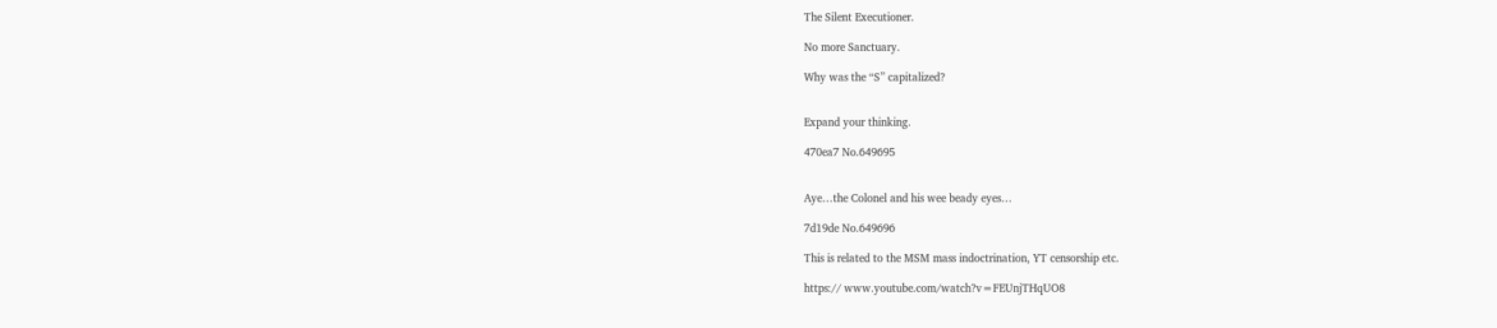The Silent Executioner.

No more Sanctuary.

Why was the “S” capitalized?


Expand your thinking.

470ea7 No.649695


Aye…the Colonel and his wee beady eyes…

7d19de No.649696

This is related to the MSM mass indoctrination, YT censorship etc.

https:// www.youtube.com/watch?v=FEUnjTHqUO8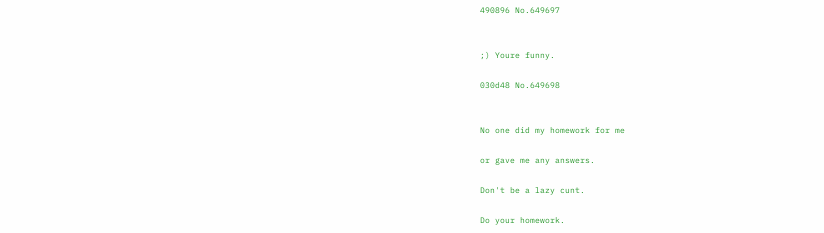490896 No.649697


;) Youre funny.

030d48 No.649698


No one did my homework for me

or gave me any answers.

Don't be a lazy cunt.

Do your homework.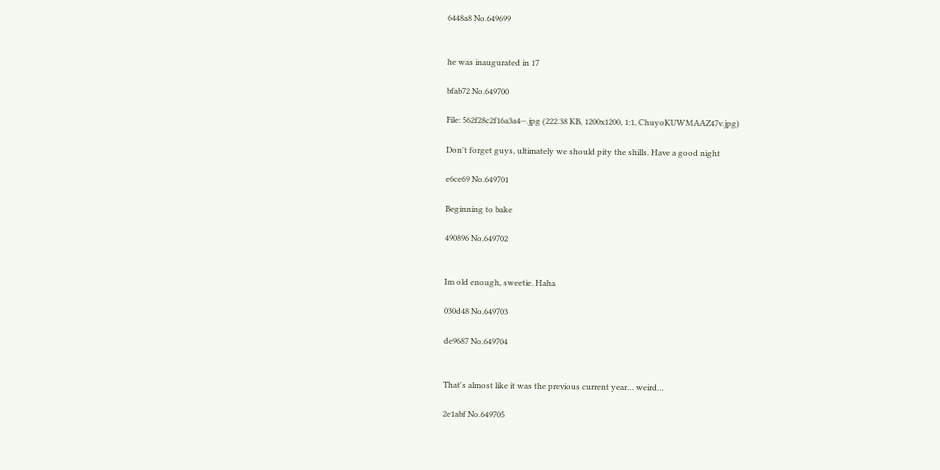6448a8 No.649699


he was inaugurated in 17

bfab72 No.649700

File: 562f28c2f16a3a4⋯.jpg (222.38 KB, 1200x1200, 1:1, ChuyoKUWMAAZ47v.jpg)

Don't forget guys, ultimately we should pity the shills. Have a good night

e6ce69 No.649701

Beginning to bake

490896 No.649702


Im old enough, sweetie. Haha

030d48 No.649703

de9687 No.649704


That's almost like it was the previous current year… weird…

2e1abf No.649705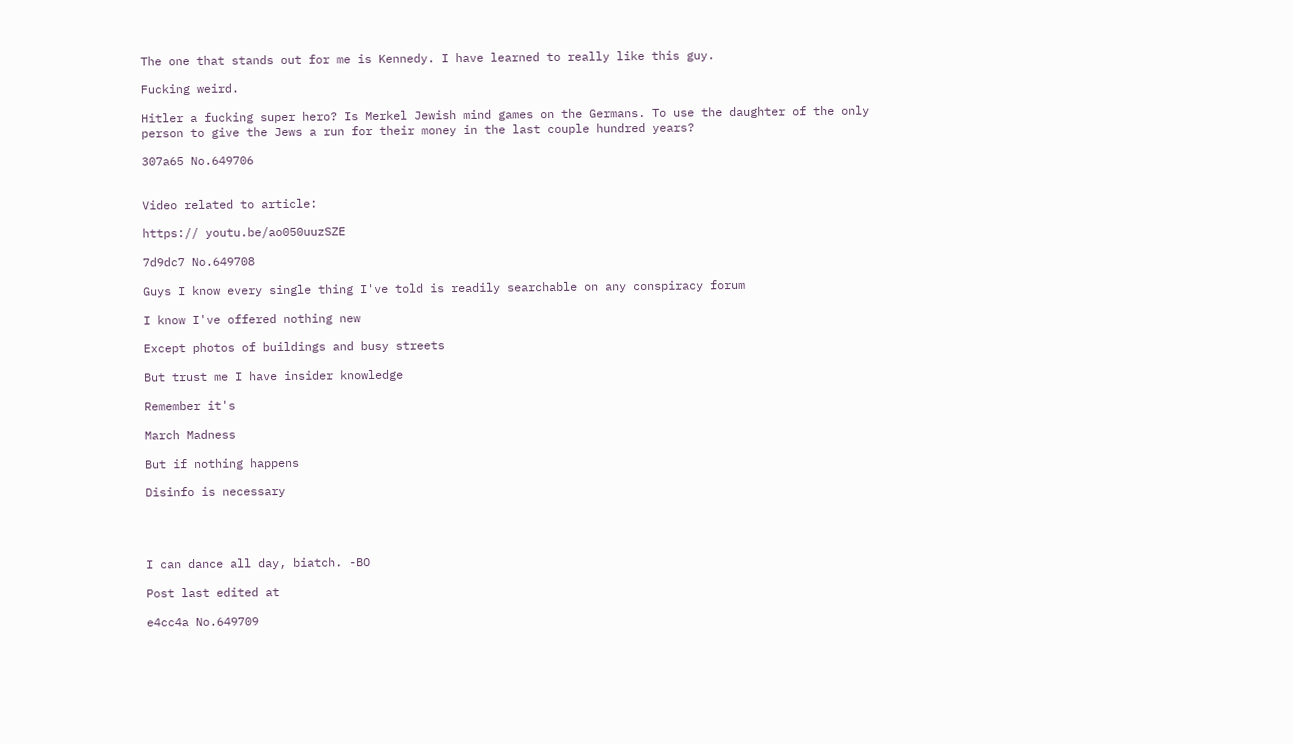The one that stands out for me is Kennedy. I have learned to really like this guy.

Fucking weird.

Hitler a fucking super hero? Is Merkel Jewish mind games on the Germans. To use the daughter of the only person to give the Jews a run for their money in the last couple hundred years?

307a65 No.649706


Video related to article:

https:// youtu.be/ao050uuzSZE

7d9dc7 No.649708

Guys I know every single thing I've told is readily searchable on any conspiracy forum

I know I've offered nothing new

Except photos of buildings and busy streets

But trust me I have insider knowledge

Remember it's

March Madness

But if nothing happens

Disinfo is necessary




I can dance all day, biatch. -BO

Post last edited at

e4cc4a No.649709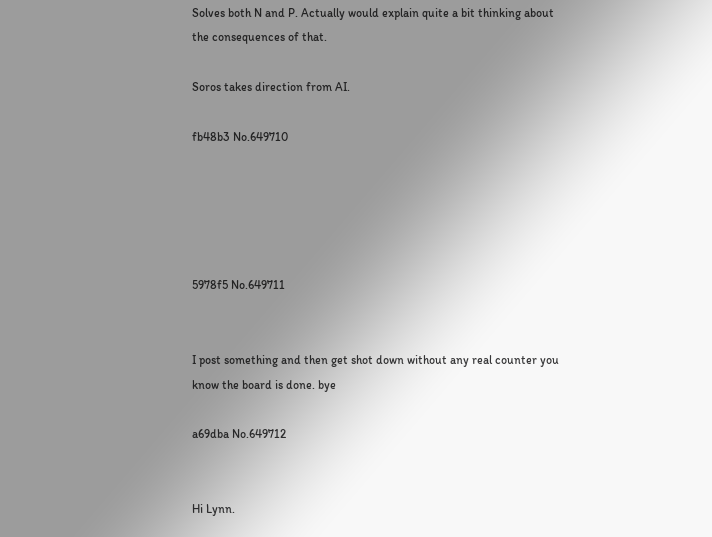Solves both N and P. Actually would explain quite a bit thinking about the consequences of that.

Soros takes direction from AI.

fb48b3 No.649710





5978f5 No.649711


I post something and then get shot down without any real counter you know the board is done. bye

a69dba No.649712


Hi Lynn.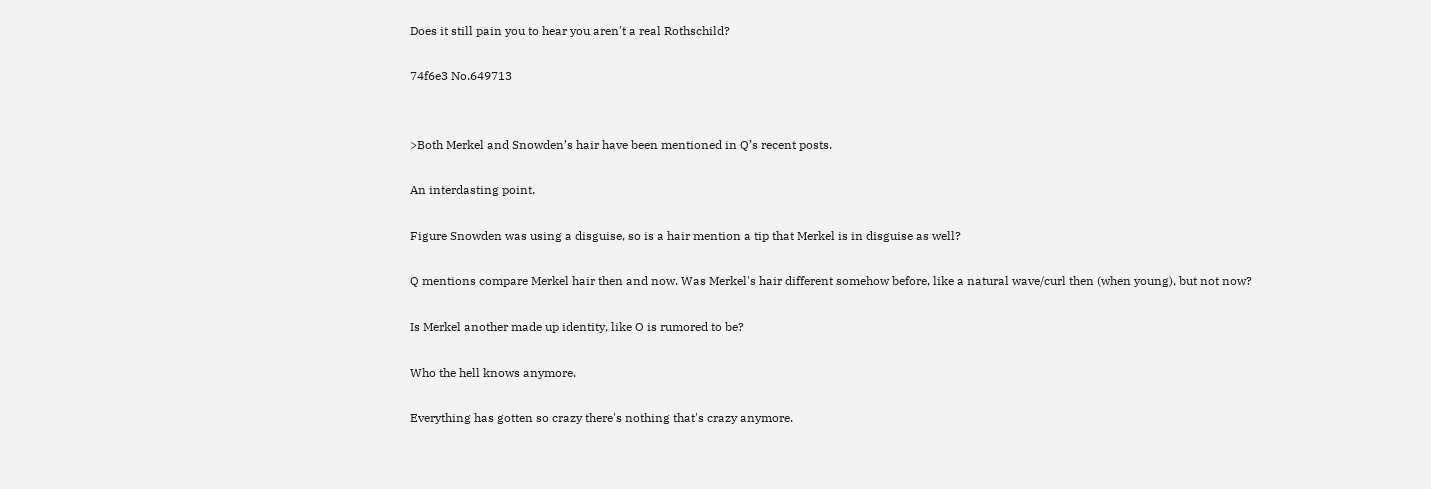Does it still pain you to hear you aren't a real Rothschild?

74f6e3 No.649713


>Both Merkel and Snowden’s hair have been mentioned in Q’s recent posts.

An interdasting point.

Figure Snowden was using a disguise, so is a hair mention a tip that Merkel is in disguise as well?

Q mentions compare Merkel hair then and now. Was Merkel's hair different somehow before, like a natural wave/curl then (when young), but not now?

Is Merkel another made up identity, like O is rumored to be?

Who the hell knows anymore.

Everything has gotten so crazy there's nothing that's crazy anymore.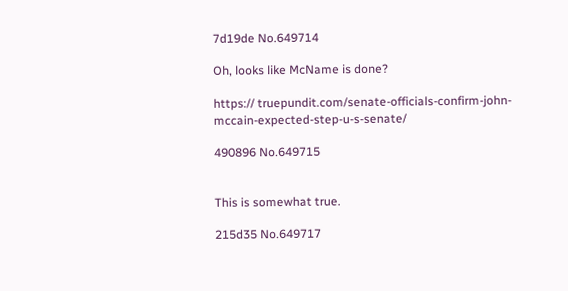7d19de No.649714

Oh, looks like McName is done?

https:// truepundit.com/senate-officials-confirm-john-mccain-expected-step-u-s-senate/

490896 No.649715


This is somewhat true.

215d35 No.649717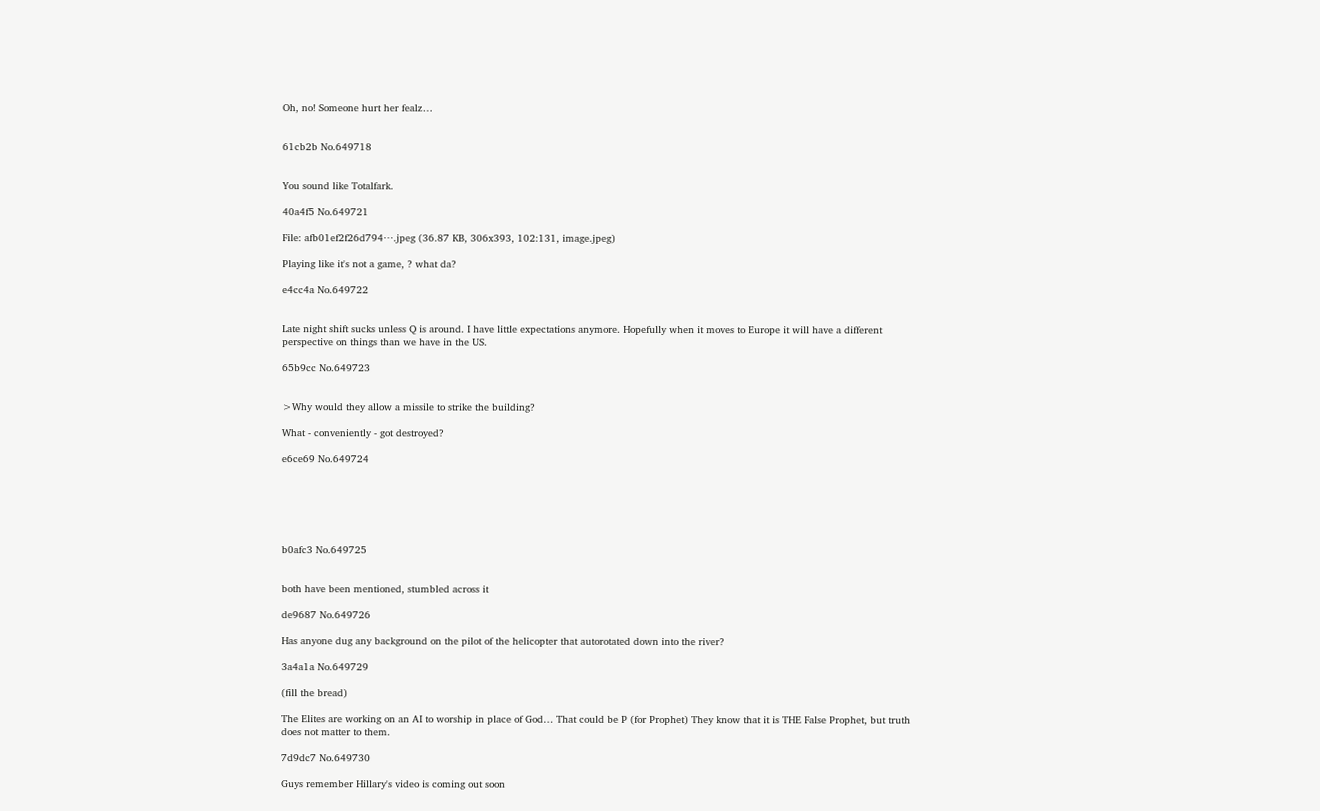Oh, no! Someone hurt her fealz…


61cb2b No.649718


You sound like Totalfark.

40a4f5 No.649721

File: afb01ef2f26d794⋯.jpeg (36.87 KB, 306x393, 102:131, image.jpeg)

Playing like it's not a game, ? what da?

e4cc4a No.649722


Late night shift sucks unless Q is around. I have little expectations anymore. Hopefully when it moves to Europe it will have a different perspective on things than we have in the US.

65b9cc No.649723


>Why would they allow a missile to strike the building?

What - conveniently - got destroyed?

e6ce69 No.649724






b0afc3 No.649725


both have been mentioned, stumbled across it

de9687 No.649726

Has anyone dug any background on the pilot of the helicopter that autorotated down into the river?

3a4a1a No.649729

(fill the bread)

The Elites are working on an AI to worship in place of God… That could be P (for Prophet) They know that it is THE False Prophet, but truth does not matter to them.

7d9dc7 No.649730

Guys remember Hillary's video is coming out soon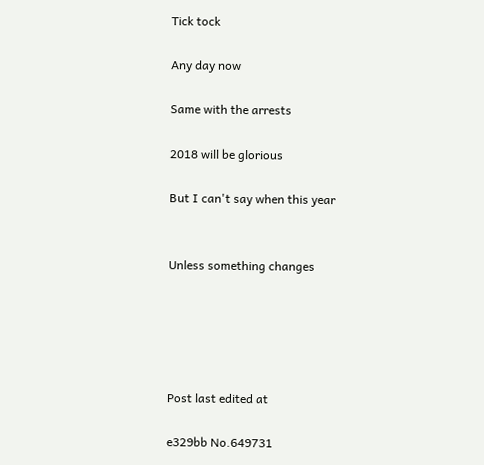Tick tock

Any day now

Same with the arrests

2018 will be glorious

But I can't say when this year


Unless something changes





Post last edited at

e329bb No.649731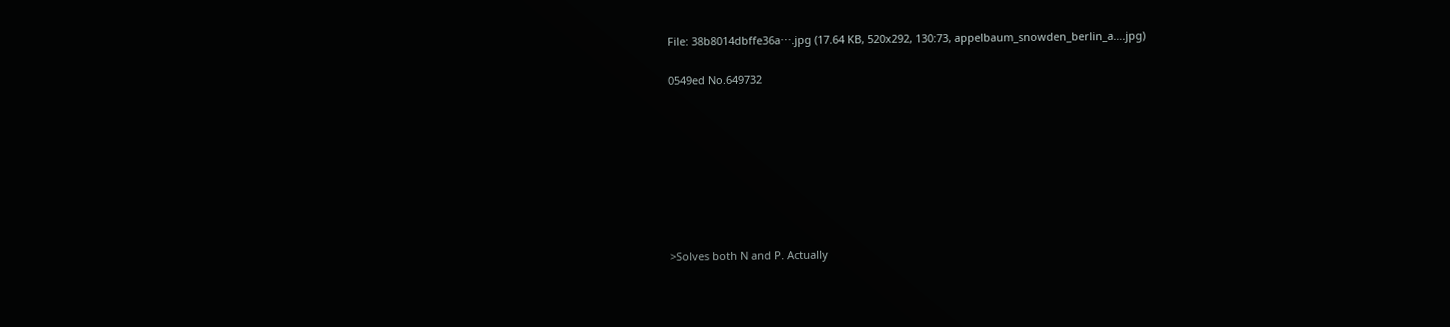File: 38b8014dbffe36a⋯.jpg (17.64 KB, 520x292, 130:73, appelbaum_snowden_berlin_a….jpg)

0549ed No.649732








>Solves both N and P. Actually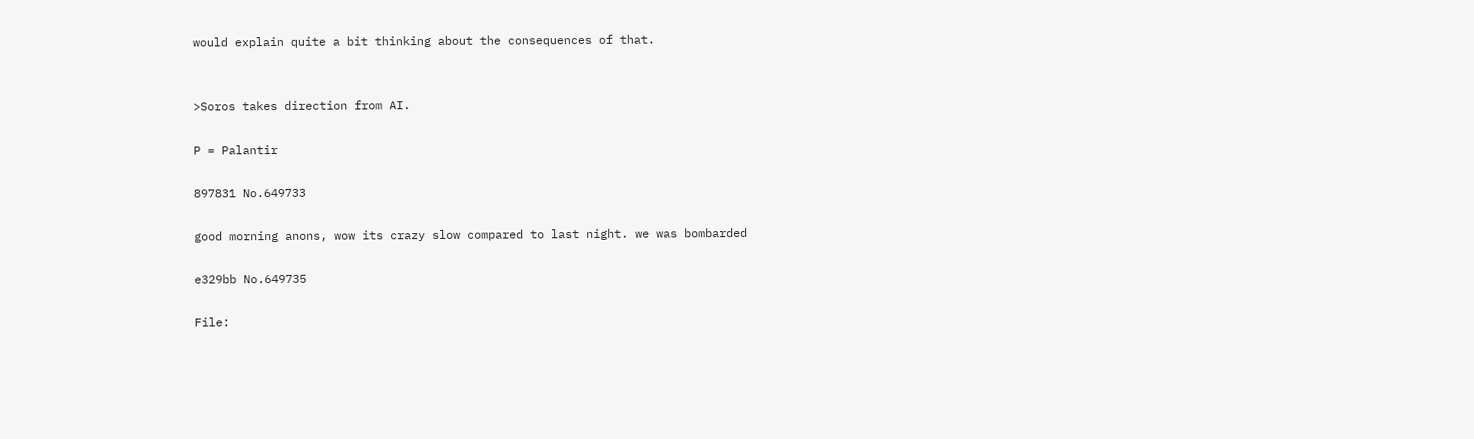would explain quite a bit thinking about the consequences of that.


>Soros takes direction from AI.

P = Palantir

897831 No.649733

good morning anons, wow its crazy slow compared to last night. we was bombarded

e329bb No.649735

File: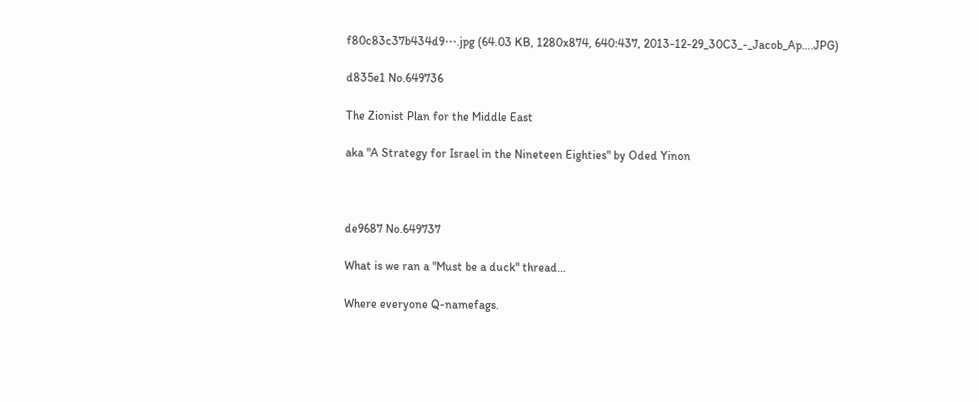f80c83c37b434d9⋯.jpg (64.03 KB, 1280x874, 640:437, 2013-12-29_30C3_-_Jacob_Ap….JPG)

d835e1 No.649736

The Zionist Plan for the Middle East

aka "A Strategy for Israel in the Nineteen Eighties" by Oded Yinon



de9687 No.649737

What is we ran a "Must be a duck" thread…

Where everyone Q-namefags.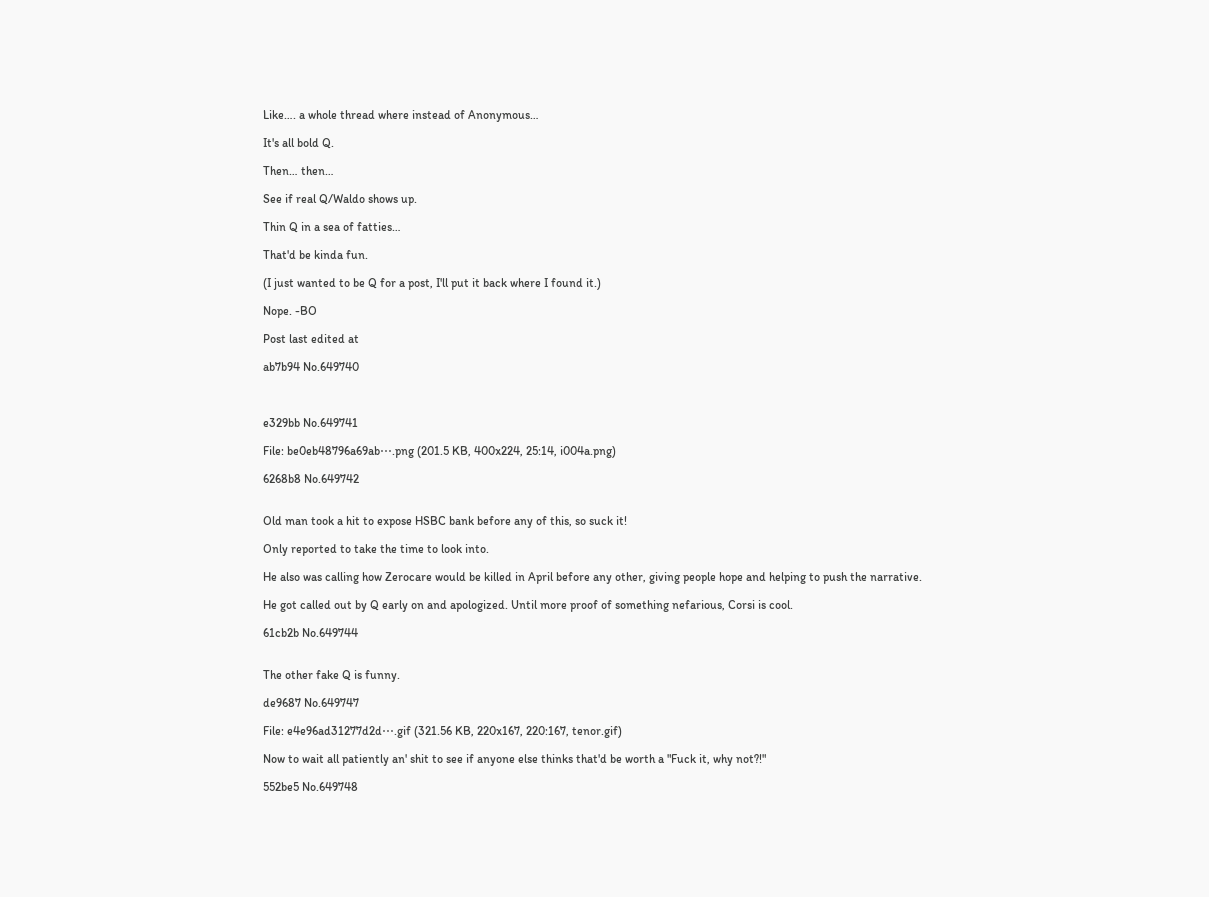Like…. a whole thread where instead of Anonymous…

It's all bold Q.

Then… then…

See if real Q/Waldo shows up.

Thin Q in a sea of fatties…

That'd be kinda fun.

(I just wanted to be Q for a post, I'll put it back where I found it.)

Nope. -BO

Post last edited at

ab7b94 No.649740



e329bb No.649741

File: be0eb48796a69ab⋯.png (201.5 KB, 400x224, 25:14, i004a.png)

6268b8 No.649742


Old man took a hit to expose HSBC bank before any of this, so suck it!

Only reported to take the time to look into.

He also was calling how Zerocare would be killed in April before any other, giving people hope and helping to push the narrative.

He got called out by Q early on and apologized. Until more proof of something nefarious, Corsi is cool.

61cb2b No.649744


The other fake Q is funny.

de9687 No.649747

File: e4e96ad31277d2d⋯.gif (321.56 KB, 220x167, 220:167, tenor.gif)

Now to wait all patiently an' shit to see if anyone else thinks that'd be worth a "Fuck it, why not?!"

552be5 No.649748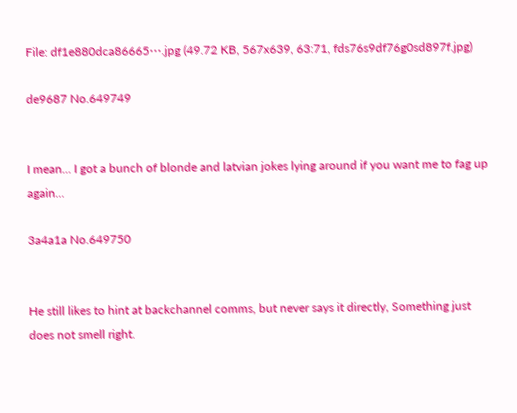File: df1e880dca86665⋯.jpg (49.72 KB, 567x639, 63:71, fds76s9df76g0sd897f.jpg)

de9687 No.649749


I mean… I got a bunch of blonde and latvian jokes lying around if you want me to fag up again…

3a4a1a No.649750


He still likes to hint at backchannel comms, but never says it directly, Something just does not smell right.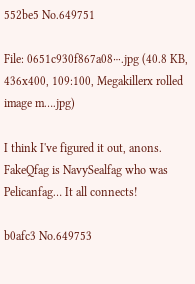552be5 No.649751

File: 0651c930f867a08⋯.jpg (40.8 KB, 436x400, 109:100, Megakillerx rolled image m….jpg)

I think I've figured it out, anons. FakeQfag is NavySealfag who was Pelicanfag… It all connects!

b0afc3 No.649753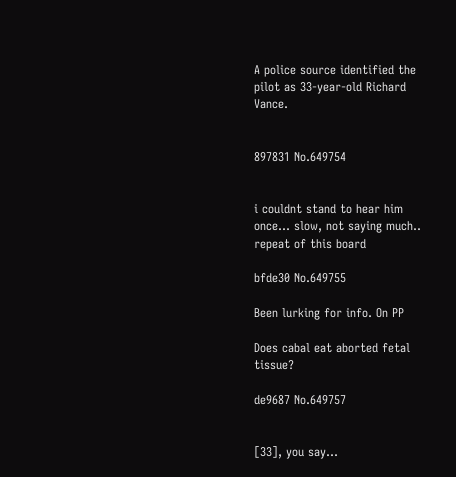A police source identified the pilot as 33-year-old Richard Vance.


897831 No.649754


i couldnt stand to hear him once… slow, not saying much.. repeat of this board

bfde30 No.649755

Been lurking for info. On PP

Does cabal eat aborted fetal tissue?

de9687 No.649757


[33], you say…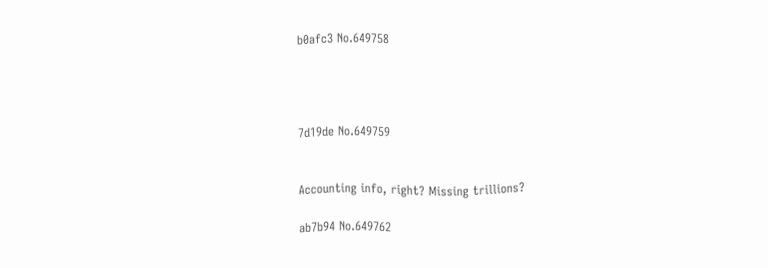b0afc3 No.649758




7d19de No.649759


Accounting info, right? Missing trillions?

ab7b94 No.649762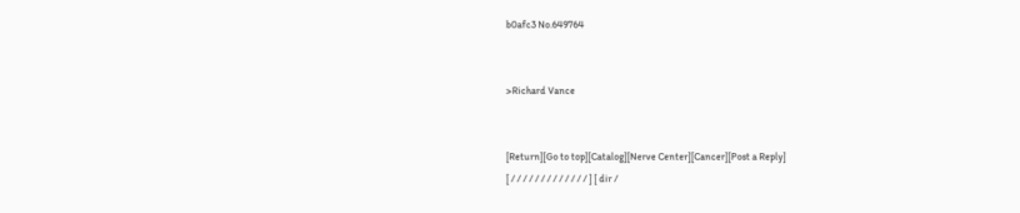b0afc3 No.649764


>Richard Vance


[Return][Go to top][Catalog][Nerve Center][Cancer][Post a Reply]
[ / / / / / / / / / / / / / ] [ dir /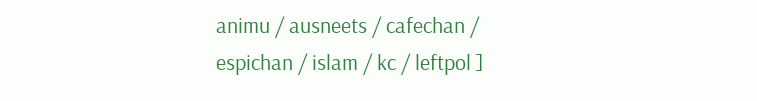animu / ausneets / cafechan / espichan / islam / kc / leftpol ]